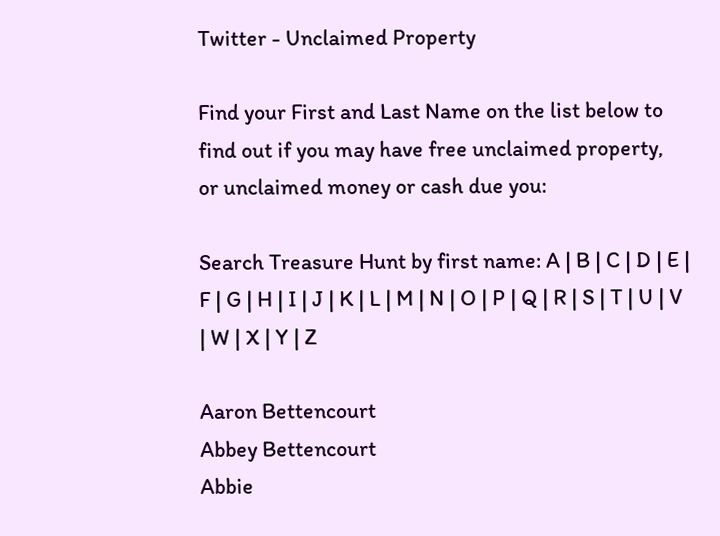Twitter - Unclaimed Property

Find your First and Last Name on the list below to
find out if you may have free unclaimed property,
or unclaimed money or cash due you:

Search Treasure Hunt by first name: A | B | C | D | E | F | G | H | I | J | K | L | M | N | O | P | Q | R | S | T | U | V | W | X | Y | Z

Aaron Bettencourt
Abbey Bettencourt
Abbie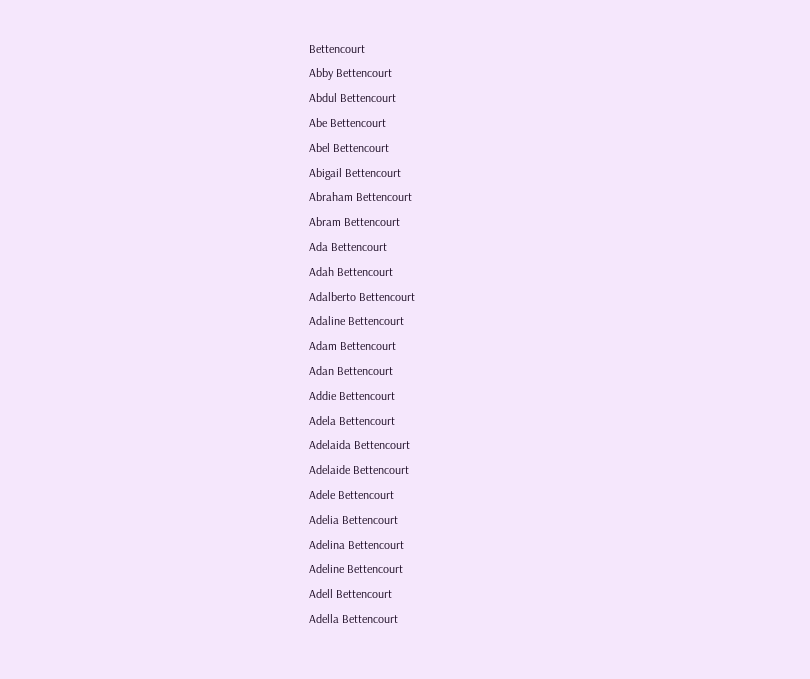Bettencourt
Abby Bettencourt
Abdul Bettencourt
Abe Bettencourt
Abel Bettencourt
Abigail Bettencourt
Abraham Bettencourt
Abram Bettencourt
Ada Bettencourt
Adah Bettencourt
Adalberto Bettencourt
Adaline Bettencourt
Adam Bettencourt
Adan Bettencourt
Addie Bettencourt
Adela Bettencourt
Adelaida Bettencourt
Adelaide Bettencourt
Adele Bettencourt
Adelia Bettencourt
Adelina Bettencourt
Adeline Bettencourt
Adell Bettencourt
Adella Bettencourt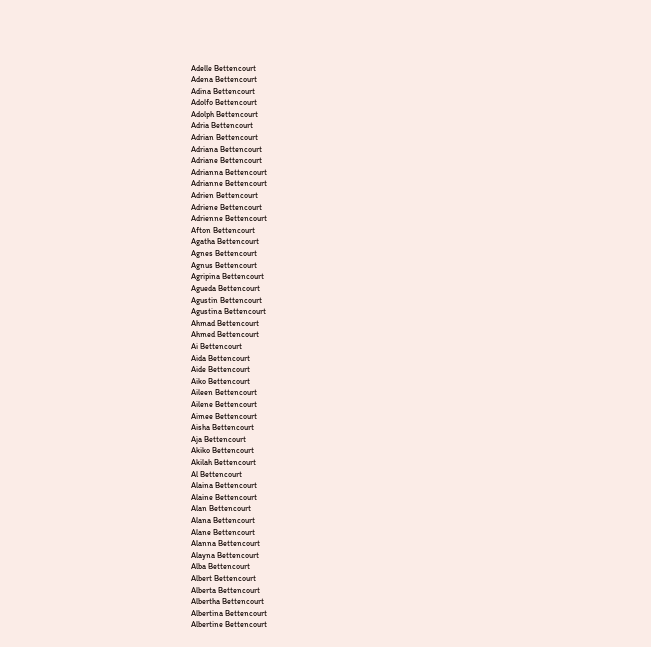Adelle Bettencourt
Adena Bettencourt
Adina Bettencourt
Adolfo Bettencourt
Adolph Bettencourt
Adria Bettencourt
Adrian Bettencourt
Adriana Bettencourt
Adriane Bettencourt
Adrianna Bettencourt
Adrianne Bettencourt
Adrien Bettencourt
Adriene Bettencourt
Adrienne Bettencourt
Afton Bettencourt
Agatha Bettencourt
Agnes Bettencourt
Agnus Bettencourt
Agripina Bettencourt
Agueda Bettencourt
Agustin Bettencourt
Agustina Bettencourt
Ahmad Bettencourt
Ahmed Bettencourt
Ai Bettencourt
Aida Bettencourt
Aide Bettencourt
Aiko Bettencourt
Aileen Bettencourt
Ailene Bettencourt
Aimee Bettencourt
Aisha Bettencourt
Aja Bettencourt
Akiko Bettencourt
Akilah Bettencourt
Al Bettencourt
Alaina Bettencourt
Alaine Bettencourt
Alan Bettencourt
Alana Bettencourt
Alane Bettencourt
Alanna Bettencourt
Alayna Bettencourt
Alba Bettencourt
Albert Bettencourt
Alberta Bettencourt
Albertha Bettencourt
Albertina Bettencourt
Albertine Bettencourt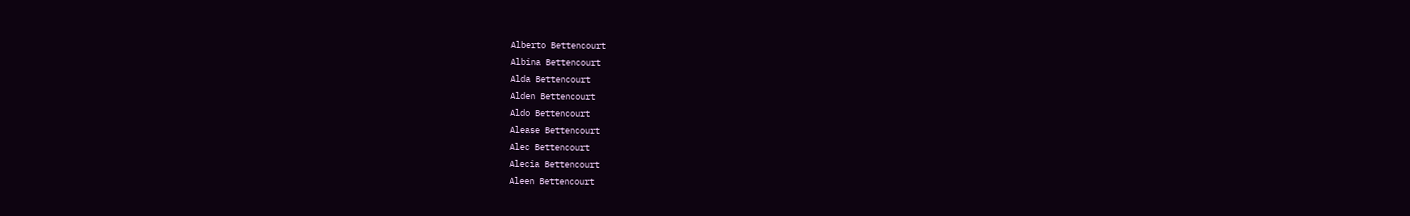Alberto Bettencourt
Albina Bettencourt
Alda Bettencourt
Alden Bettencourt
Aldo Bettencourt
Alease Bettencourt
Alec Bettencourt
Alecia Bettencourt
Aleen Bettencourt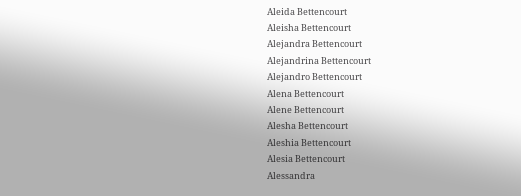Aleida Bettencourt
Aleisha Bettencourt
Alejandra Bettencourt
Alejandrina Bettencourt
Alejandro Bettencourt
Alena Bettencourt
Alene Bettencourt
Alesha Bettencourt
Aleshia Bettencourt
Alesia Bettencourt
Alessandra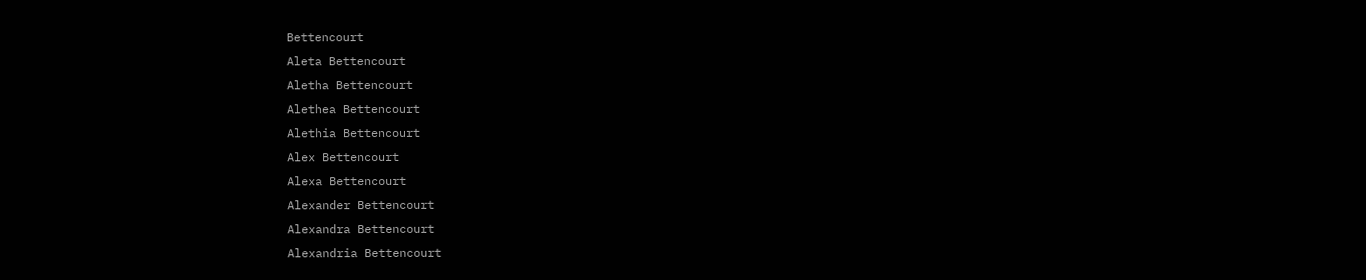Bettencourt
Aleta Bettencourt
Aletha Bettencourt
Alethea Bettencourt
Alethia Bettencourt
Alex Bettencourt
Alexa Bettencourt
Alexander Bettencourt
Alexandra Bettencourt
Alexandria Bettencourt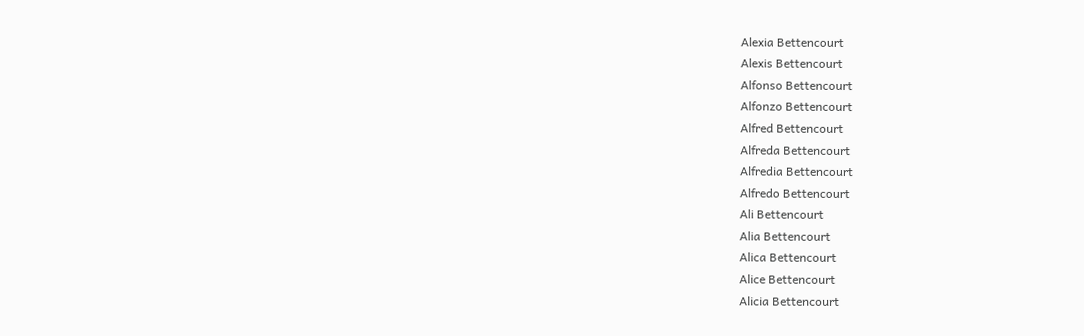Alexia Bettencourt
Alexis Bettencourt
Alfonso Bettencourt
Alfonzo Bettencourt
Alfred Bettencourt
Alfreda Bettencourt
Alfredia Bettencourt
Alfredo Bettencourt
Ali Bettencourt
Alia Bettencourt
Alica Bettencourt
Alice Bettencourt
Alicia Bettencourt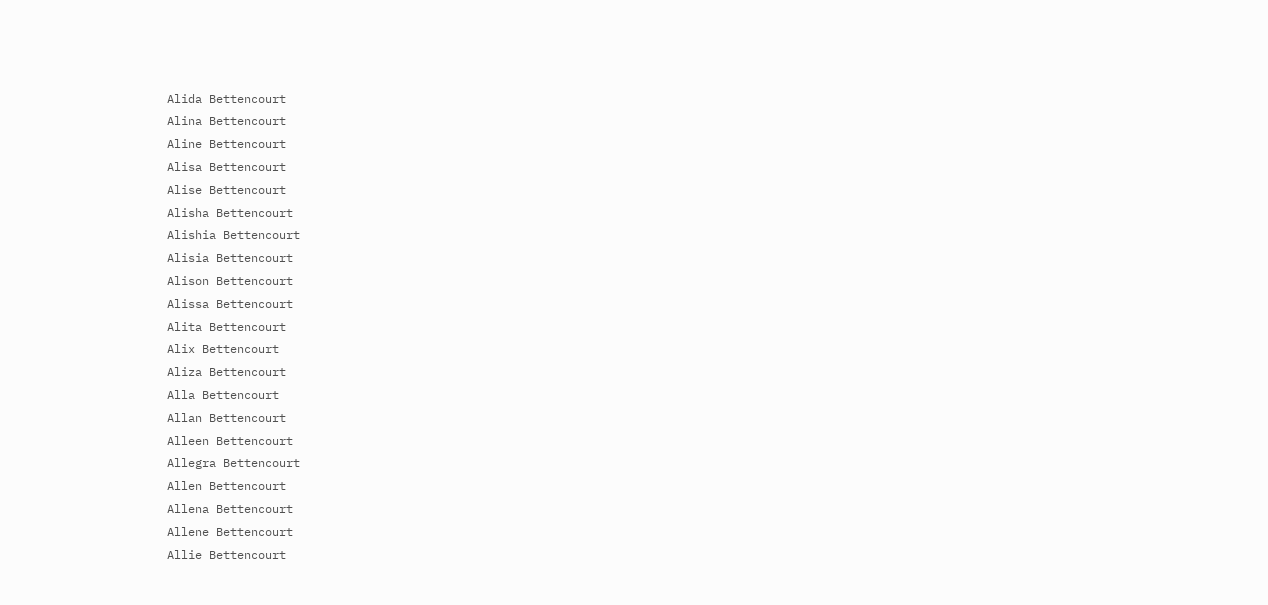Alida Bettencourt
Alina Bettencourt
Aline Bettencourt
Alisa Bettencourt
Alise Bettencourt
Alisha Bettencourt
Alishia Bettencourt
Alisia Bettencourt
Alison Bettencourt
Alissa Bettencourt
Alita Bettencourt
Alix Bettencourt
Aliza Bettencourt
Alla Bettencourt
Allan Bettencourt
Alleen Bettencourt
Allegra Bettencourt
Allen Bettencourt
Allena Bettencourt
Allene Bettencourt
Allie Bettencourt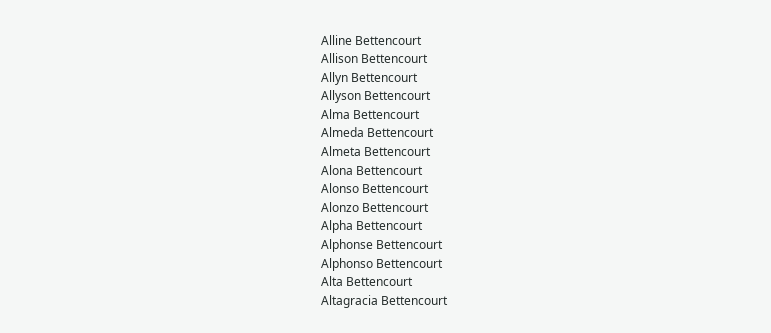Alline Bettencourt
Allison Bettencourt
Allyn Bettencourt
Allyson Bettencourt
Alma Bettencourt
Almeda Bettencourt
Almeta Bettencourt
Alona Bettencourt
Alonso Bettencourt
Alonzo Bettencourt
Alpha Bettencourt
Alphonse Bettencourt
Alphonso Bettencourt
Alta Bettencourt
Altagracia Bettencourt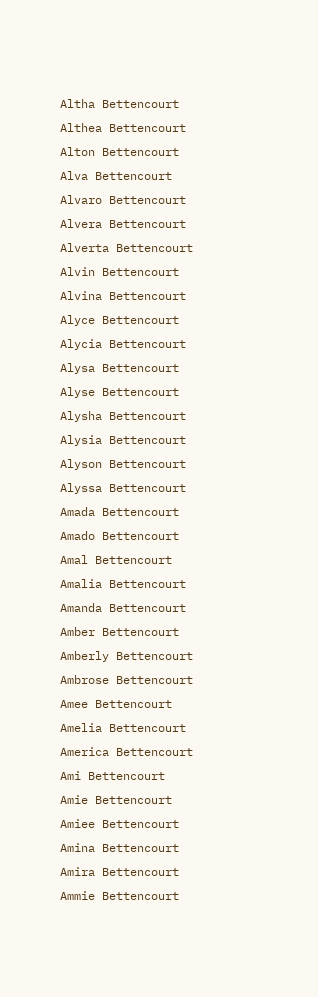Altha Bettencourt
Althea Bettencourt
Alton Bettencourt
Alva Bettencourt
Alvaro Bettencourt
Alvera Bettencourt
Alverta Bettencourt
Alvin Bettencourt
Alvina Bettencourt
Alyce Bettencourt
Alycia Bettencourt
Alysa Bettencourt
Alyse Bettencourt
Alysha Bettencourt
Alysia Bettencourt
Alyson Bettencourt
Alyssa Bettencourt
Amada Bettencourt
Amado Bettencourt
Amal Bettencourt
Amalia Bettencourt
Amanda Bettencourt
Amber Bettencourt
Amberly Bettencourt
Ambrose Bettencourt
Amee Bettencourt
Amelia Bettencourt
America Bettencourt
Ami Bettencourt
Amie Bettencourt
Amiee Bettencourt
Amina Bettencourt
Amira Bettencourt
Ammie Bettencourt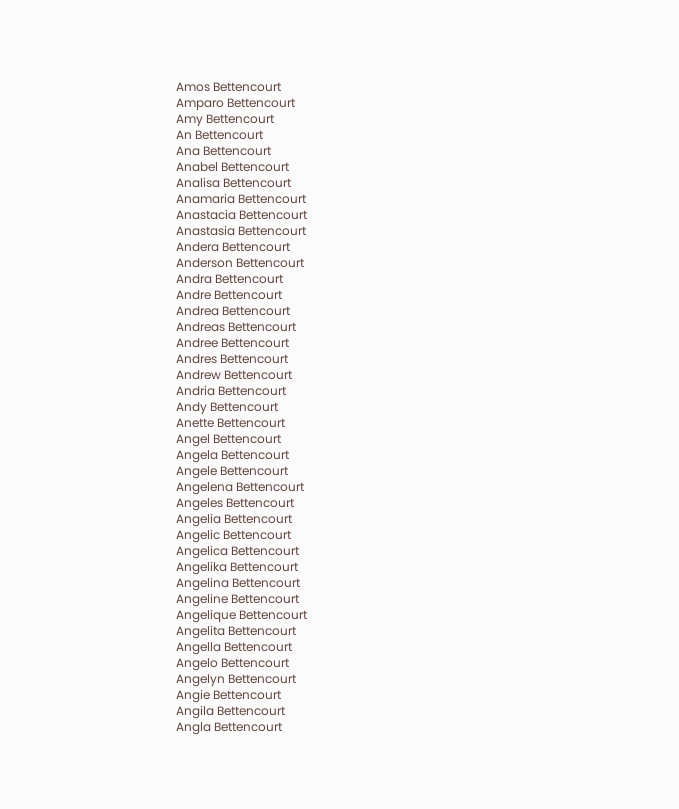Amos Bettencourt
Amparo Bettencourt
Amy Bettencourt
An Bettencourt
Ana Bettencourt
Anabel Bettencourt
Analisa Bettencourt
Anamaria Bettencourt
Anastacia Bettencourt
Anastasia Bettencourt
Andera Bettencourt
Anderson Bettencourt
Andra Bettencourt
Andre Bettencourt
Andrea Bettencourt
Andreas Bettencourt
Andree Bettencourt
Andres Bettencourt
Andrew Bettencourt
Andria Bettencourt
Andy Bettencourt
Anette Bettencourt
Angel Bettencourt
Angela Bettencourt
Angele Bettencourt
Angelena Bettencourt
Angeles Bettencourt
Angelia Bettencourt
Angelic Bettencourt
Angelica Bettencourt
Angelika Bettencourt
Angelina Bettencourt
Angeline Bettencourt
Angelique Bettencourt
Angelita Bettencourt
Angella Bettencourt
Angelo Bettencourt
Angelyn Bettencourt
Angie Bettencourt
Angila Bettencourt
Angla Bettencourt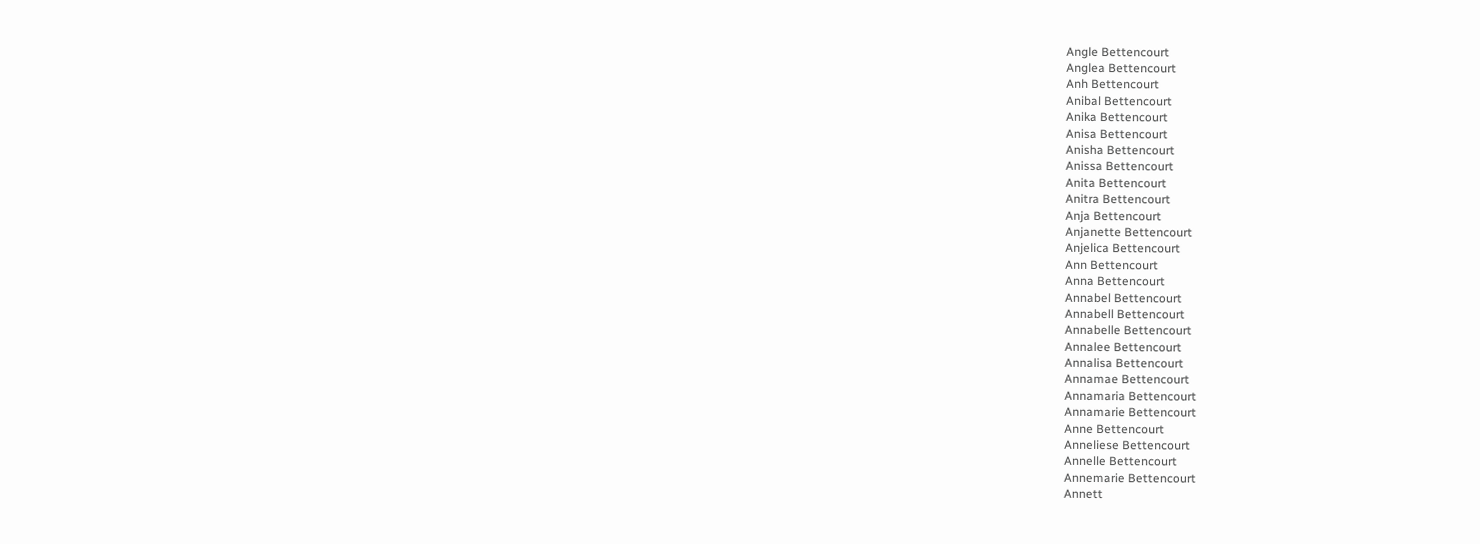Angle Bettencourt
Anglea Bettencourt
Anh Bettencourt
Anibal Bettencourt
Anika Bettencourt
Anisa Bettencourt
Anisha Bettencourt
Anissa Bettencourt
Anita Bettencourt
Anitra Bettencourt
Anja Bettencourt
Anjanette Bettencourt
Anjelica Bettencourt
Ann Bettencourt
Anna Bettencourt
Annabel Bettencourt
Annabell Bettencourt
Annabelle Bettencourt
Annalee Bettencourt
Annalisa Bettencourt
Annamae Bettencourt
Annamaria Bettencourt
Annamarie Bettencourt
Anne Bettencourt
Anneliese Bettencourt
Annelle Bettencourt
Annemarie Bettencourt
Annett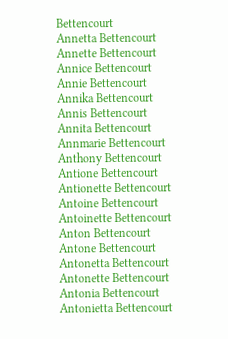Bettencourt
Annetta Bettencourt
Annette Bettencourt
Annice Bettencourt
Annie Bettencourt
Annika Bettencourt
Annis Bettencourt
Annita Bettencourt
Annmarie Bettencourt
Anthony Bettencourt
Antione Bettencourt
Antionette Bettencourt
Antoine Bettencourt
Antoinette Bettencourt
Anton Bettencourt
Antone Bettencourt
Antonetta Bettencourt
Antonette Bettencourt
Antonia Bettencourt
Antonietta Bettencourt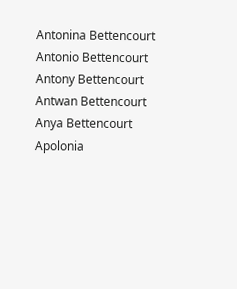Antonina Bettencourt
Antonio Bettencourt
Antony Bettencourt
Antwan Bettencourt
Anya Bettencourt
Apolonia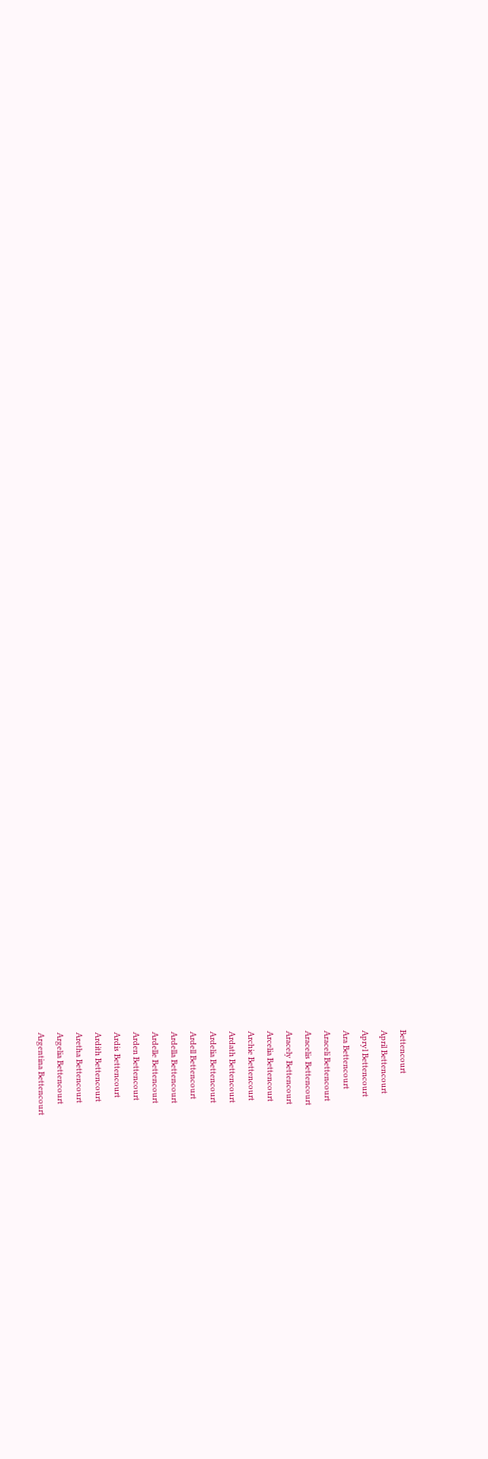Bettencourt
April Bettencourt
Apryl Bettencourt
Ara Bettencourt
Araceli Bettencourt
Aracelis Bettencourt
Aracely Bettencourt
Arcelia Bettencourt
Archie Bettencourt
Ardath Bettencourt
Ardelia Bettencourt
Ardell Bettencourt
Ardella Bettencourt
Ardelle Bettencourt
Arden Bettencourt
Ardis Bettencourt
Ardith Bettencourt
Aretha Bettencourt
Argelia Bettencourt
Argentina Bettencourt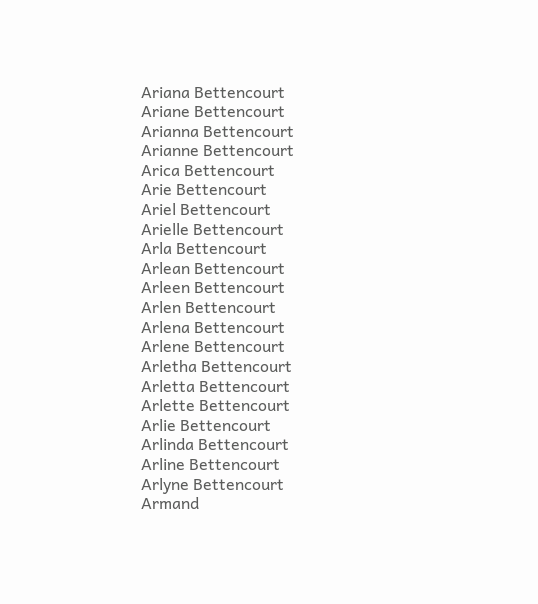Ariana Bettencourt
Ariane Bettencourt
Arianna Bettencourt
Arianne Bettencourt
Arica Bettencourt
Arie Bettencourt
Ariel Bettencourt
Arielle Bettencourt
Arla Bettencourt
Arlean Bettencourt
Arleen Bettencourt
Arlen Bettencourt
Arlena Bettencourt
Arlene Bettencourt
Arletha Bettencourt
Arletta Bettencourt
Arlette Bettencourt
Arlie Bettencourt
Arlinda Bettencourt
Arline Bettencourt
Arlyne Bettencourt
Armand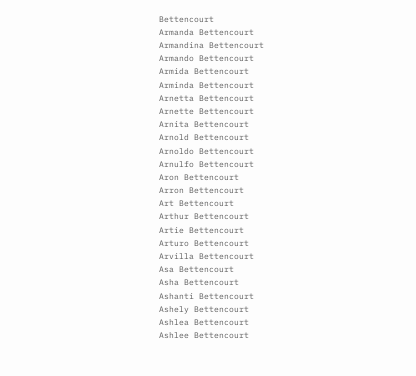Bettencourt
Armanda Bettencourt
Armandina Bettencourt
Armando Bettencourt
Armida Bettencourt
Arminda Bettencourt
Arnetta Bettencourt
Arnette Bettencourt
Arnita Bettencourt
Arnold Bettencourt
Arnoldo Bettencourt
Arnulfo Bettencourt
Aron Bettencourt
Arron Bettencourt
Art Bettencourt
Arthur Bettencourt
Artie Bettencourt
Arturo Bettencourt
Arvilla Bettencourt
Asa Bettencourt
Asha Bettencourt
Ashanti Bettencourt
Ashely Bettencourt
Ashlea Bettencourt
Ashlee Bettencourt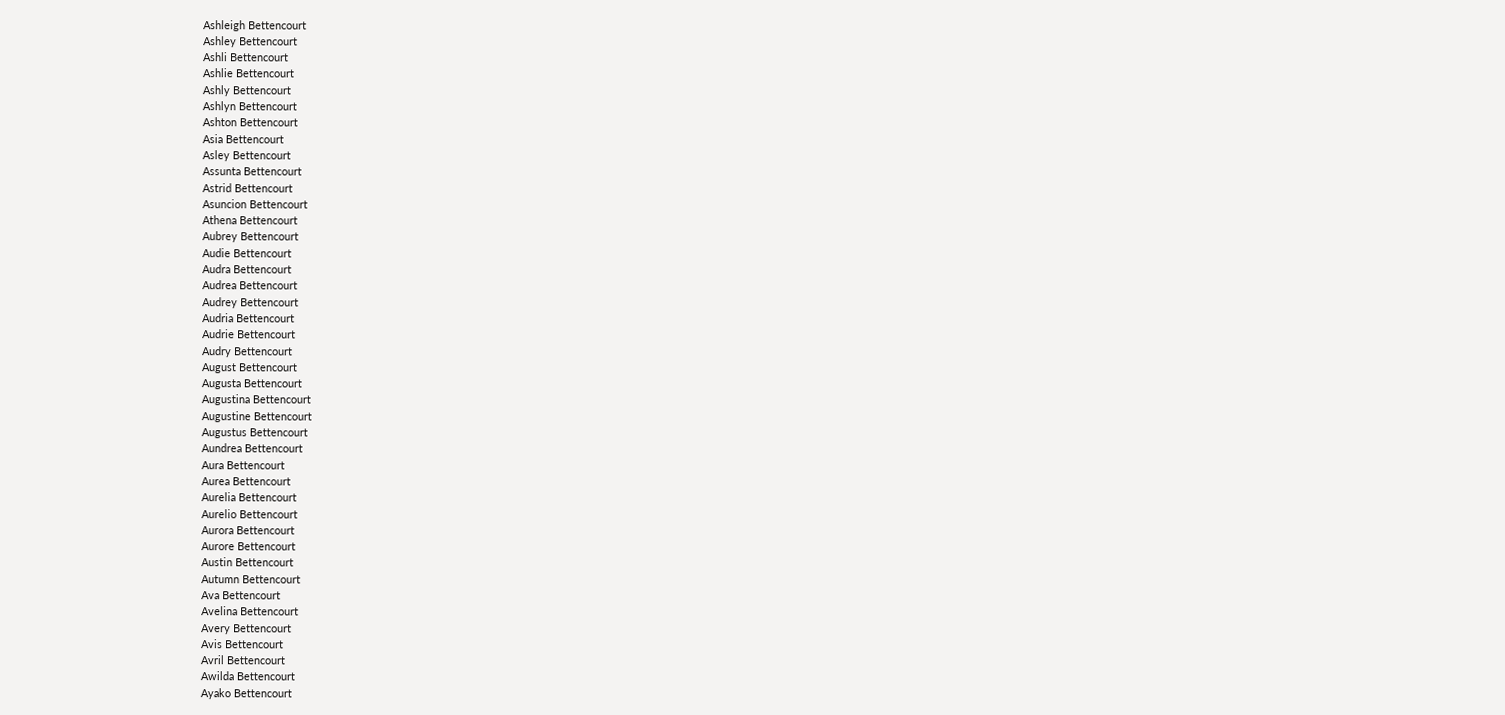Ashleigh Bettencourt
Ashley Bettencourt
Ashli Bettencourt
Ashlie Bettencourt
Ashly Bettencourt
Ashlyn Bettencourt
Ashton Bettencourt
Asia Bettencourt
Asley Bettencourt
Assunta Bettencourt
Astrid Bettencourt
Asuncion Bettencourt
Athena Bettencourt
Aubrey Bettencourt
Audie Bettencourt
Audra Bettencourt
Audrea Bettencourt
Audrey Bettencourt
Audria Bettencourt
Audrie Bettencourt
Audry Bettencourt
August Bettencourt
Augusta Bettencourt
Augustina Bettencourt
Augustine Bettencourt
Augustus Bettencourt
Aundrea Bettencourt
Aura Bettencourt
Aurea Bettencourt
Aurelia Bettencourt
Aurelio Bettencourt
Aurora Bettencourt
Aurore Bettencourt
Austin Bettencourt
Autumn Bettencourt
Ava Bettencourt
Avelina Bettencourt
Avery Bettencourt
Avis Bettencourt
Avril Bettencourt
Awilda Bettencourt
Ayako Bettencourt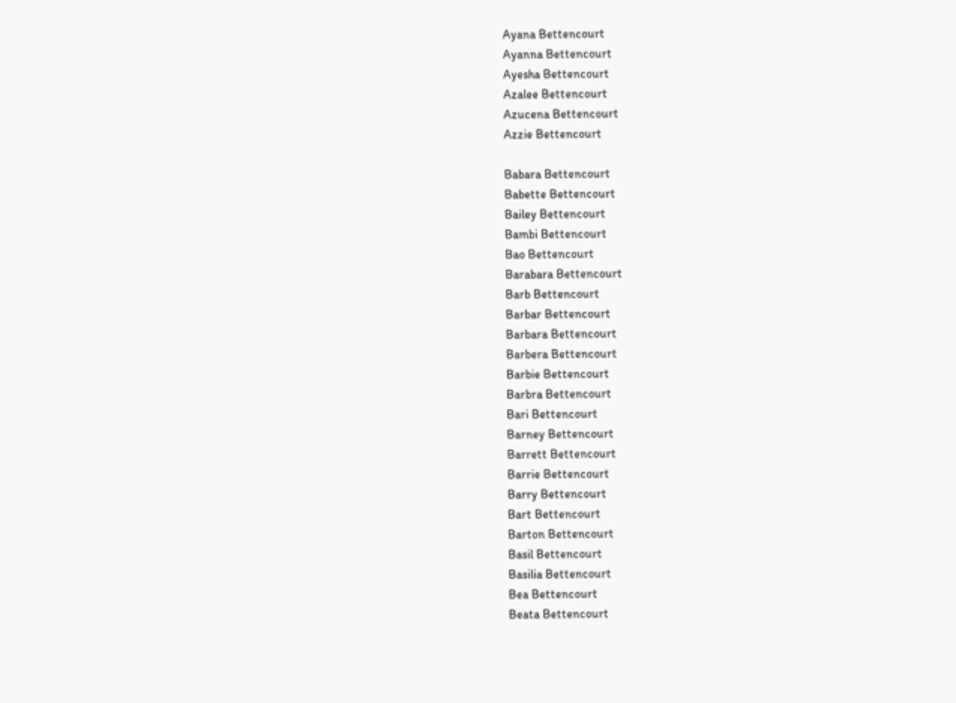Ayana Bettencourt
Ayanna Bettencourt
Ayesha Bettencourt
Azalee Bettencourt
Azucena Bettencourt
Azzie Bettencourt

Babara Bettencourt
Babette Bettencourt
Bailey Bettencourt
Bambi Bettencourt
Bao Bettencourt
Barabara Bettencourt
Barb Bettencourt
Barbar Bettencourt
Barbara Bettencourt
Barbera Bettencourt
Barbie Bettencourt
Barbra Bettencourt
Bari Bettencourt
Barney Bettencourt
Barrett Bettencourt
Barrie Bettencourt
Barry Bettencourt
Bart Bettencourt
Barton Bettencourt
Basil Bettencourt
Basilia Bettencourt
Bea Bettencourt
Beata Bettencourt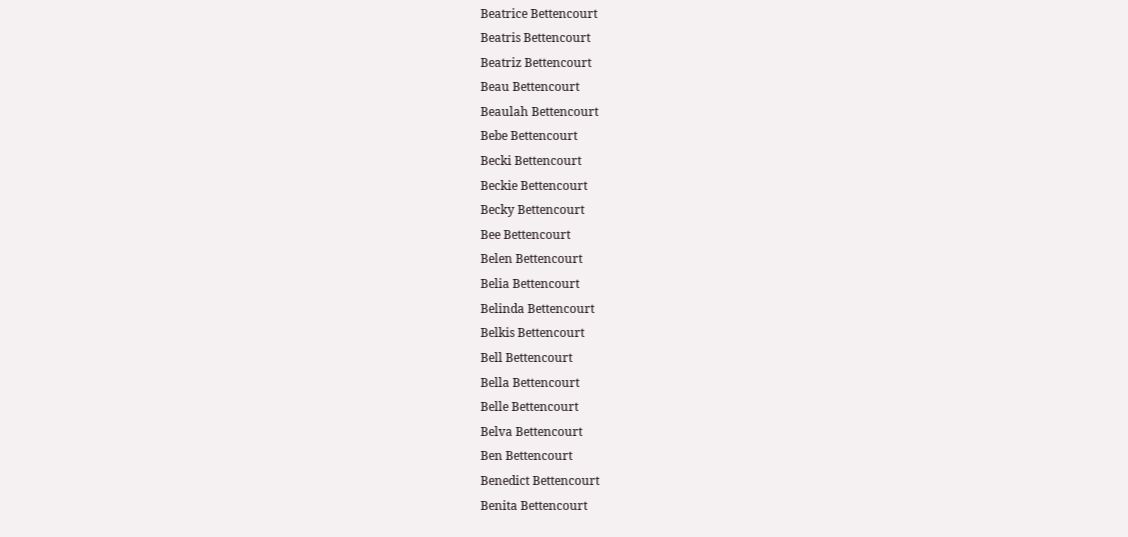Beatrice Bettencourt
Beatris Bettencourt
Beatriz Bettencourt
Beau Bettencourt
Beaulah Bettencourt
Bebe Bettencourt
Becki Bettencourt
Beckie Bettencourt
Becky Bettencourt
Bee Bettencourt
Belen Bettencourt
Belia Bettencourt
Belinda Bettencourt
Belkis Bettencourt
Bell Bettencourt
Bella Bettencourt
Belle Bettencourt
Belva Bettencourt
Ben Bettencourt
Benedict Bettencourt
Benita Bettencourt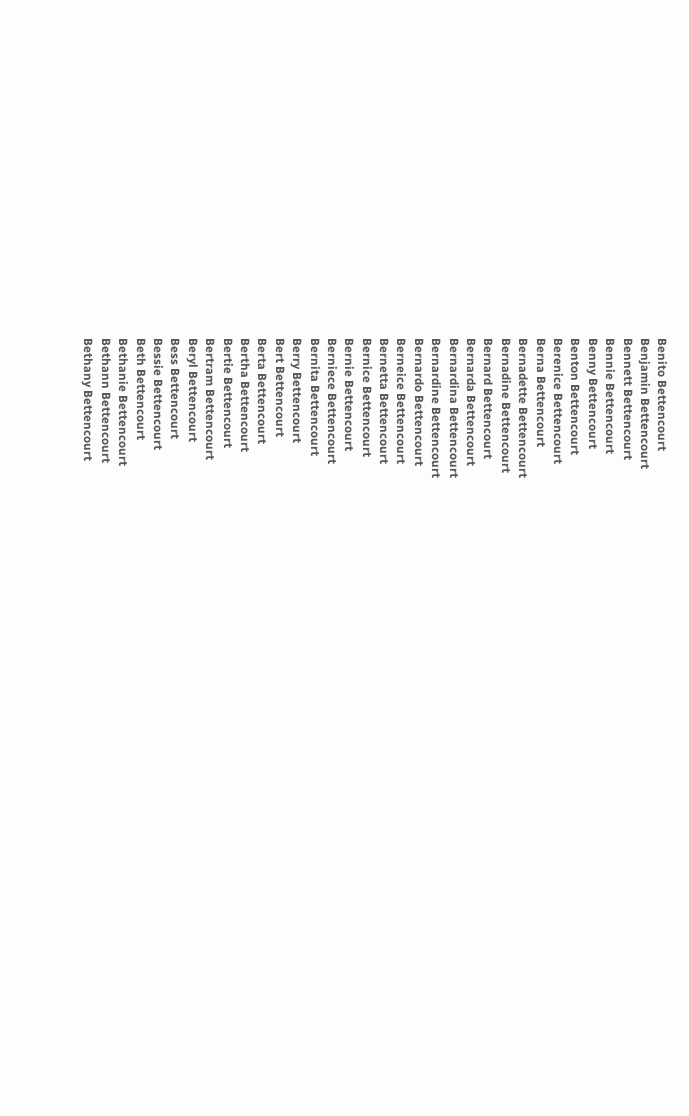Benito Bettencourt
Benjamin Bettencourt
Bennett Bettencourt
Bennie Bettencourt
Benny Bettencourt
Benton Bettencourt
Berenice Bettencourt
Berna Bettencourt
Bernadette Bettencourt
Bernadine Bettencourt
Bernard Bettencourt
Bernarda Bettencourt
Bernardina Bettencourt
Bernardine Bettencourt
Bernardo Bettencourt
Berneice Bettencourt
Bernetta Bettencourt
Bernice Bettencourt
Bernie Bettencourt
Berniece Bettencourt
Bernita Bettencourt
Berry Bettencourt
Bert Bettencourt
Berta Bettencourt
Bertha Bettencourt
Bertie Bettencourt
Bertram Bettencourt
Beryl Bettencourt
Bess Bettencourt
Bessie Bettencourt
Beth Bettencourt
Bethanie Bettencourt
Bethann Bettencourt
Bethany Bettencourt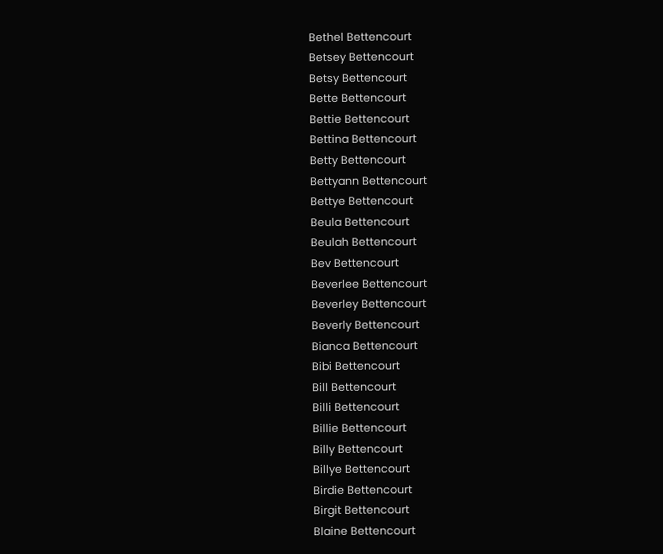Bethel Bettencourt
Betsey Bettencourt
Betsy Bettencourt
Bette Bettencourt
Bettie Bettencourt
Bettina Bettencourt
Betty Bettencourt
Bettyann Bettencourt
Bettye Bettencourt
Beula Bettencourt
Beulah Bettencourt
Bev Bettencourt
Beverlee Bettencourt
Beverley Bettencourt
Beverly Bettencourt
Bianca Bettencourt
Bibi Bettencourt
Bill Bettencourt
Billi Bettencourt
Billie Bettencourt
Billy Bettencourt
Billye Bettencourt
Birdie Bettencourt
Birgit Bettencourt
Blaine Bettencourt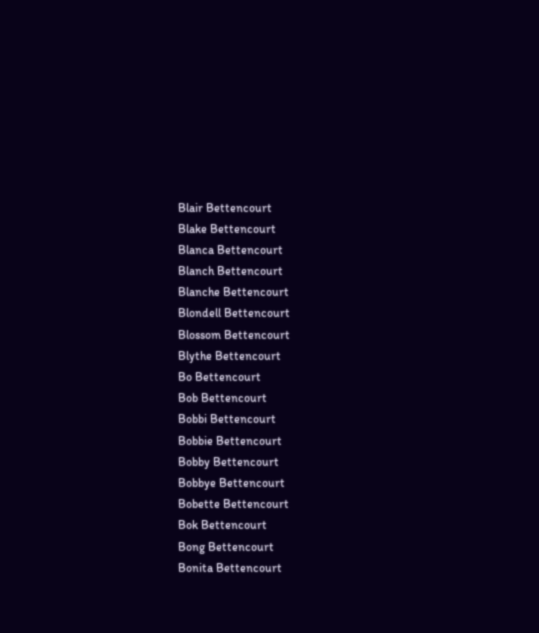Blair Bettencourt
Blake Bettencourt
Blanca Bettencourt
Blanch Bettencourt
Blanche Bettencourt
Blondell Bettencourt
Blossom Bettencourt
Blythe Bettencourt
Bo Bettencourt
Bob Bettencourt
Bobbi Bettencourt
Bobbie Bettencourt
Bobby Bettencourt
Bobbye Bettencourt
Bobette Bettencourt
Bok Bettencourt
Bong Bettencourt
Bonita Bettencourt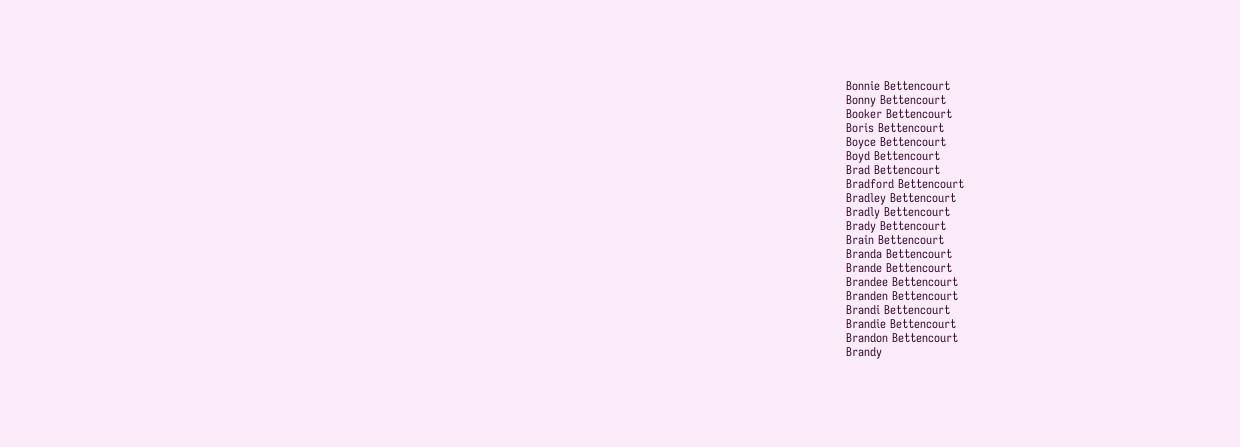Bonnie Bettencourt
Bonny Bettencourt
Booker Bettencourt
Boris Bettencourt
Boyce Bettencourt
Boyd Bettencourt
Brad Bettencourt
Bradford Bettencourt
Bradley Bettencourt
Bradly Bettencourt
Brady Bettencourt
Brain Bettencourt
Branda Bettencourt
Brande Bettencourt
Brandee Bettencourt
Branden Bettencourt
Brandi Bettencourt
Brandie Bettencourt
Brandon Bettencourt
Brandy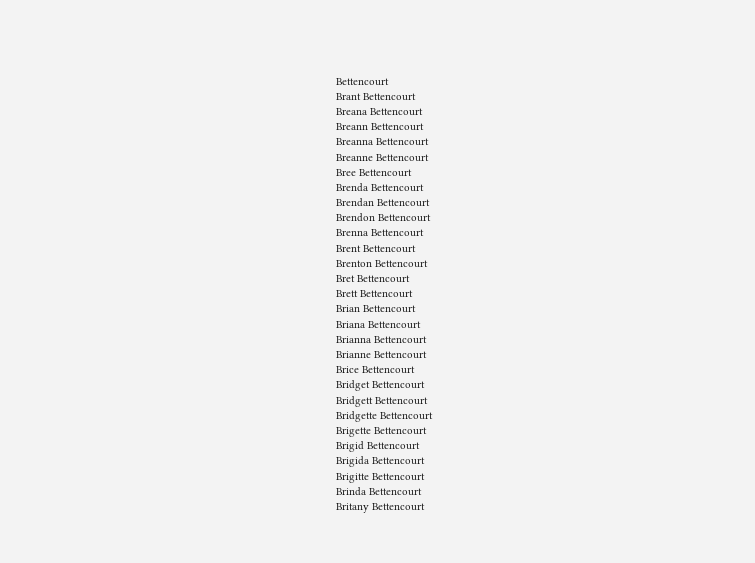Bettencourt
Brant Bettencourt
Breana Bettencourt
Breann Bettencourt
Breanna Bettencourt
Breanne Bettencourt
Bree Bettencourt
Brenda Bettencourt
Brendan Bettencourt
Brendon Bettencourt
Brenna Bettencourt
Brent Bettencourt
Brenton Bettencourt
Bret Bettencourt
Brett Bettencourt
Brian Bettencourt
Briana Bettencourt
Brianna Bettencourt
Brianne Bettencourt
Brice Bettencourt
Bridget Bettencourt
Bridgett Bettencourt
Bridgette Bettencourt
Brigette Bettencourt
Brigid Bettencourt
Brigida Bettencourt
Brigitte Bettencourt
Brinda Bettencourt
Britany Bettencourt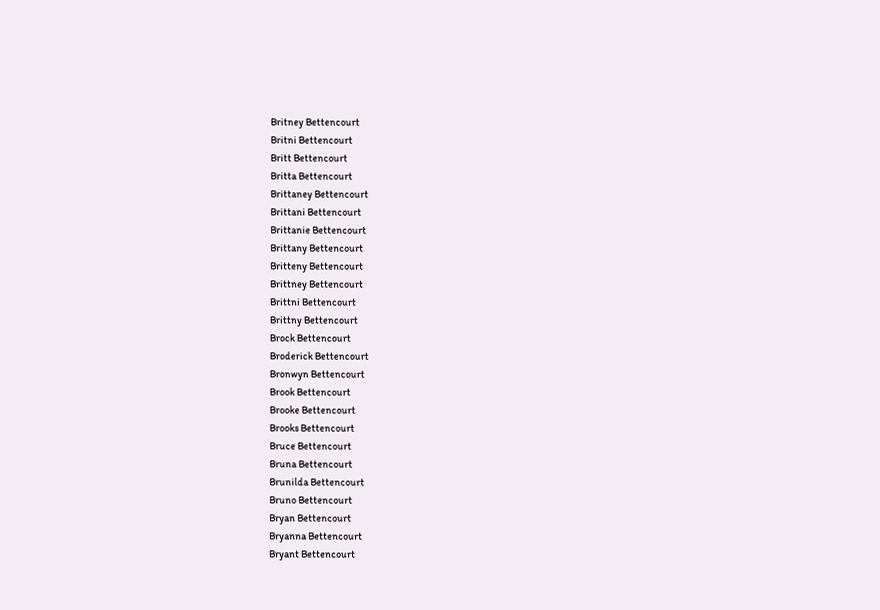Britney Bettencourt
Britni Bettencourt
Britt Bettencourt
Britta Bettencourt
Brittaney Bettencourt
Brittani Bettencourt
Brittanie Bettencourt
Brittany Bettencourt
Britteny Bettencourt
Brittney Bettencourt
Brittni Bettencourt
Brittny Bettencourt
Brock Bettencourt
Broderick Bettencourt
Bronwyn Bettencourt
Brook Bettencourt
Brooke Bettencourt
Brooks Bettencourt
Bruce Bettencourt
Bruna Bettencourt
Brunilda Bettencourt
Bruno Bettencourt
Bryan Bettencourt
Bryanna Bettencourt
Bryant Bettencourt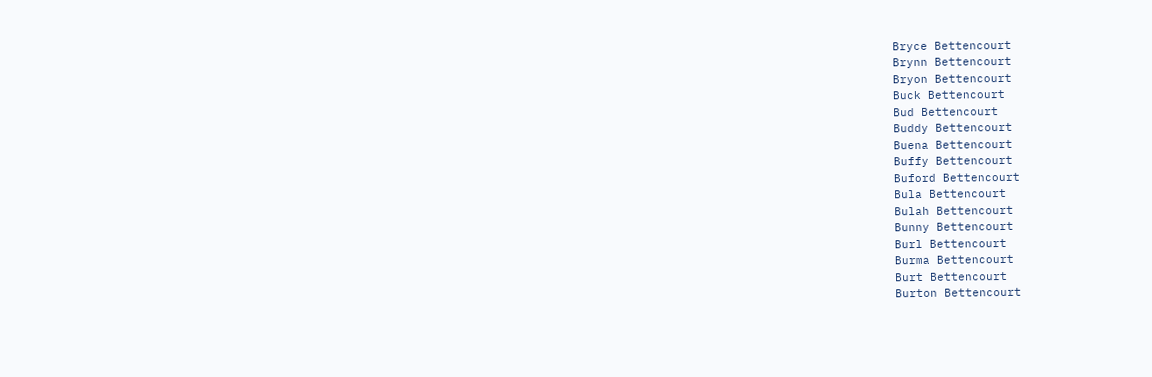Bryce Bettencourt
Brynn Bettencourt
Bryon Bettencourt
Buck Bettencourt
Bud Bettencourt
Buddy Bettencourt
Buena Bettencourt
Buffy Bettencourt
Buford Bettencourt
Bula Bettencourt
Bulah Bettencourt
Bunny Bettencourt
Burl Bettencourt
Burma Bettencourt
Burt Bettencourt
Burton Bettencourt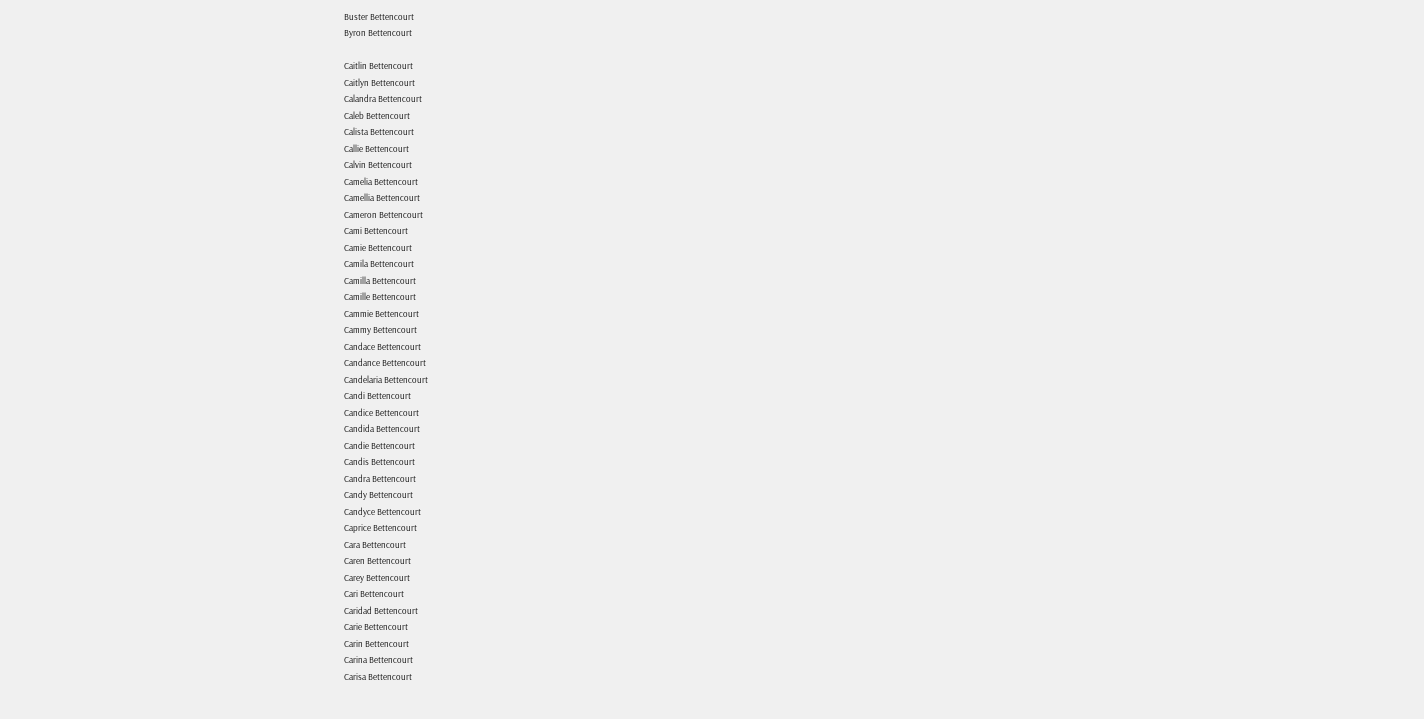Buster Bettencourt
Byron Bettencourt

Caitlin Bettencourt
Caitlyn Bettencourt
Calandra Bettencourt
Caleb Bettencourt
Calista Bettencourt
Callie Bettencourt
Calvin Bettencourt
Camelia Bettencourt
Camellia Bettencourt
Cameron Bettencourt
Cami Bettencourt
Camie Bettencourt
Camila Bettencourt
Camilla Bettencourt
Camille Bettencourt
Cammie Bettencourt
Cammy Bettencourt
Candace Bettencourt
Candance Bettencourt
Candelaria Bettencourt
Candi Bettencourt
Candice Bettencourt
Candida Bettencourt
Candie Bettencourt
Candis Bettencourt
Candra Bettencourt
Candy Bettencourt
Candyce Bettencourt
Caprice Bettencourt
Cara Bettencourt
Caren Bettencourt
Carey Bettencourt
Cari Bettencourt
Caridad Bettencourt
Carie Bettencourt
Carin Bettencourt
Carina Bettencourt
Carisa Bettencourt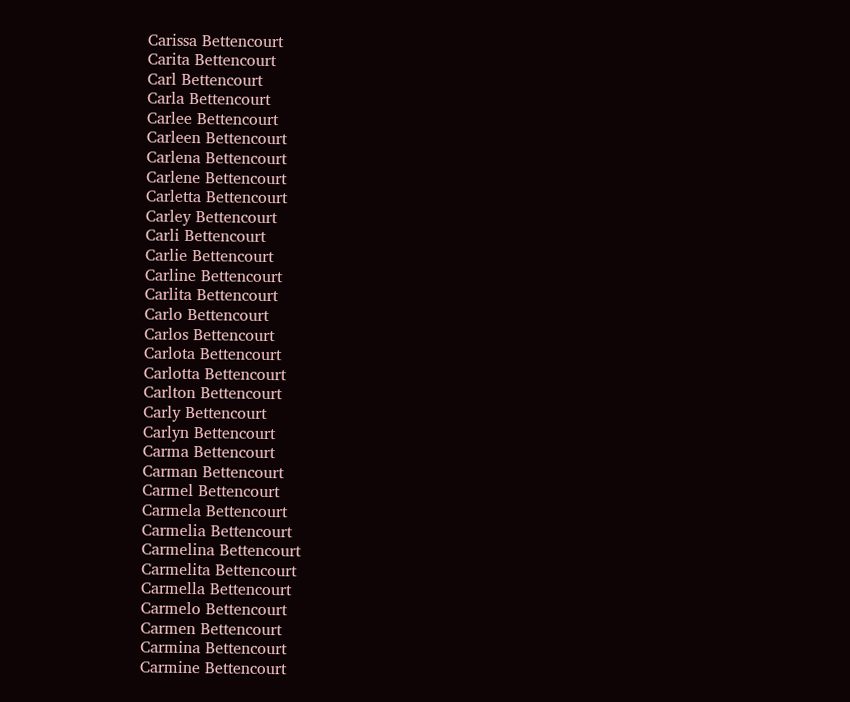Carissa Bettencourt
Carita Bettencourt
Carl Bettencourt
Carla Bettencourt
Carlee Bettencourt
Carleen Bettencourt
Carlena Bettencourt
Carlene Bettencourt
Carletta Bettencourt
Carley Bettencourt
Carli Bettencourt
Carlie Bettencourt
Carline Bettencourt
Carlita Bettencourt
Carlo Bettencourt
Carlos Bettencourt
Carlota Bettencourt
Carlotta Bettencourt
Carlton Bettencourt
Carly Bettencourt
Carlyn Bettencourt
Carma Bettencourt
Carman Bettencourt
Carmel Bettencourt
Carmela Bettencourt
Carmelia Bettencourt
Carmelina Bettencourt
Carmelita Bettencourt
Carmella Bettencourt
Carmelo Bettencourt
Carmen Bettencourt
Carmina Bettencourt
Carmine Bettencourt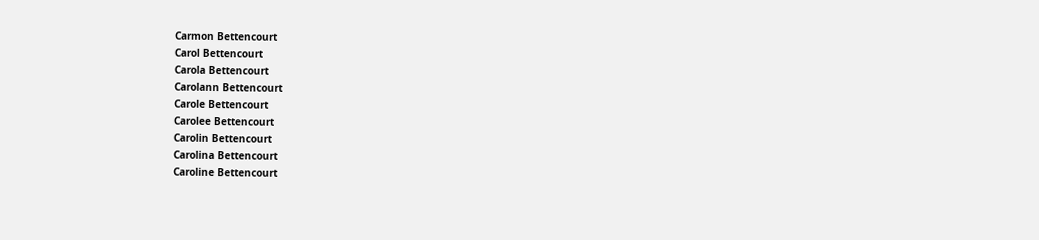Carmon Bettencourt
Carol Bettencourt
Carola Bettencourt
Carolann Bettencourt
Carole Bettencourt
Carolee Bettencourt
Carolin Bettencourt
Carolina Bettencourt
Caroline Bettencourt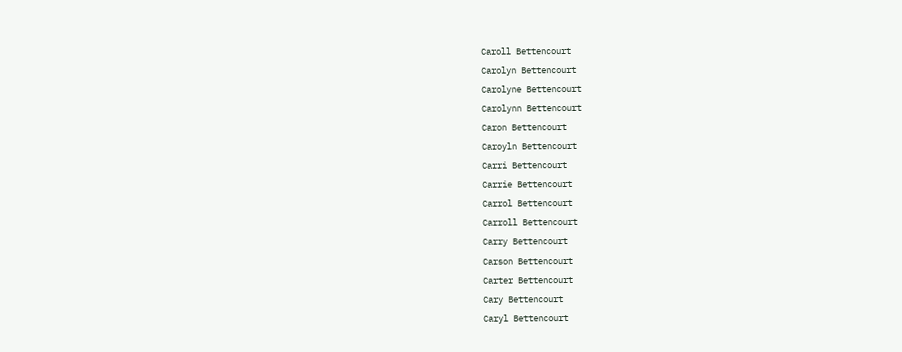Caroll Bettencourt
Carolyn Bettencourt
Carolyne Bettencourt
Carolynn Bettencourt
Caron Bettencourt
Caroyln Bettencourt
Carri Bettencourt
Carrie Bettencourt
Carrol Bettencourt
Carroll Bettencourt
Carry Bettencourt
Carson Bettencourt
Carter Bettencourt
Cary Bettencourt
Caryl Bettencourt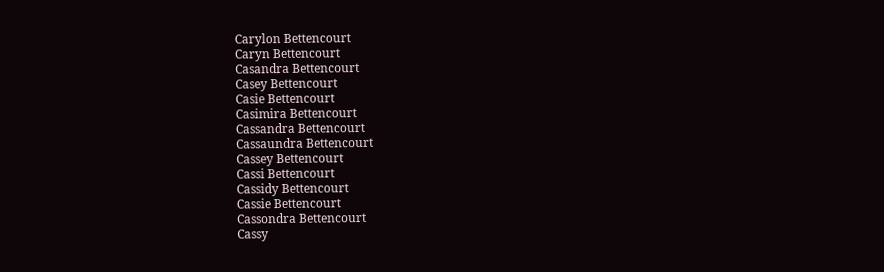Carylon Bettencourt
Caryn Bettencourt
Casandra Bettencourt
Casey Bettencourt
Casie Bettencourt
Casimira Bettencourt
Cassandra Bettencourt
Cassaundra Bettencourt
Cassey Bettencourt
Cassi Bettencourt
Cassidy Bettencourt
Cassie Bettencourt
Cassondra Bettencourt
Cassy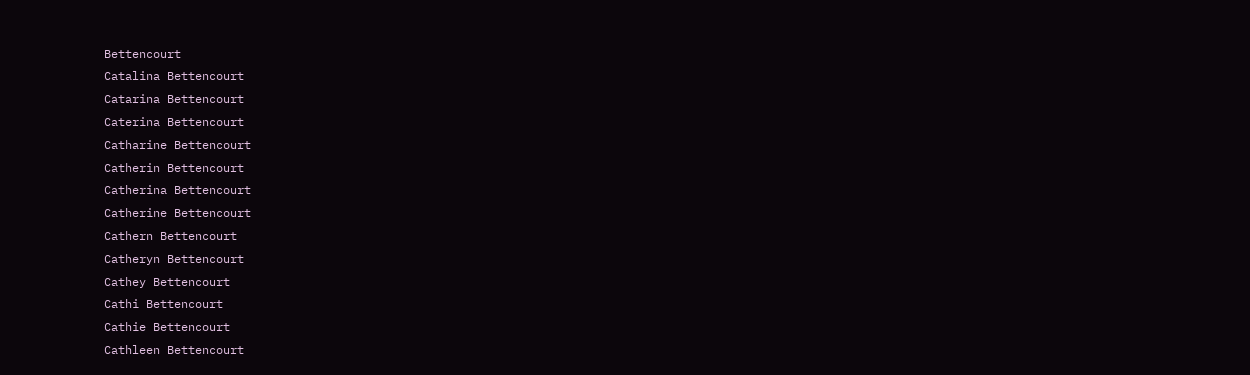Bettencourt
Catalina Bettencourt
Catarina Bettencourt
Caterina Bettencourt
Catharine Bettencourt
Catherin Bettencourt
Catherina Bettencourt
Catherine Bettencourt
Cathern Bettencourt
Catheryn Bettencourt
Cathey Bettencourt
Cathi Bettencourt
Cathie Bettencourt
Cathleen Bettencourt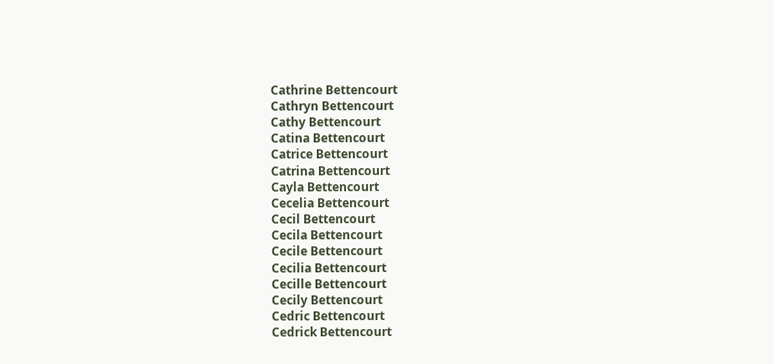Cathrine Bettencourt
Cathryn Bettencourt
Cathy Bettencourt
Catina Bettencourt
Catrice Bettencourt
Catrina Bettencourt
Cayla Bettencourt
Cecelia Bettencourt
Cecil Bettencourt
Cecila Bettencourt
Cecile Bettencourt
Cecilia Bettencourt
Cecille Bettencourt
Cecily Bettencourt
Cedric Bettencourt
Cedrick Bettencourt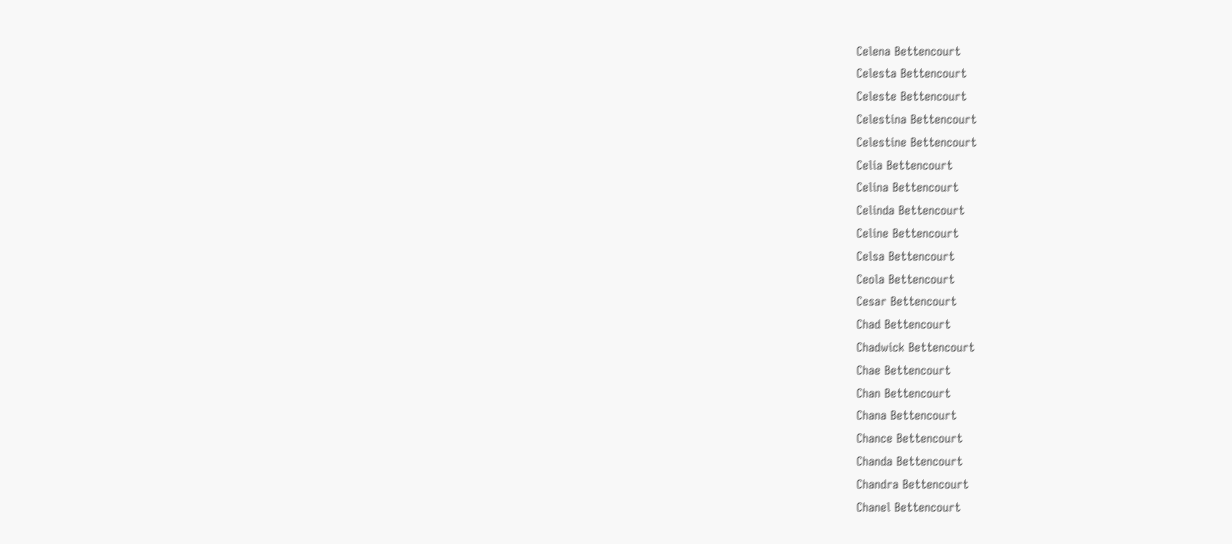Celena Bettencourt
Celesta Bettencourt
Celeste Bettencourt
Celestina Bettencourt
Celestine Bettencourt
Celia Bettencourt
Celina Bettencourt
Celinda Bettencourt
Celine Bettencourt
Celsa Bettencourt
Ceola Bettencourt
Cesar Bettencourt
Chad Bettencourt
Chadwick Bettencourt
Chae Bettencourt
Chan Bettencourt
Chana Bettencourt
Chance Bettencourt
Chanda Bettencourt
Chandra Bettencourt
Chanel Bettencourt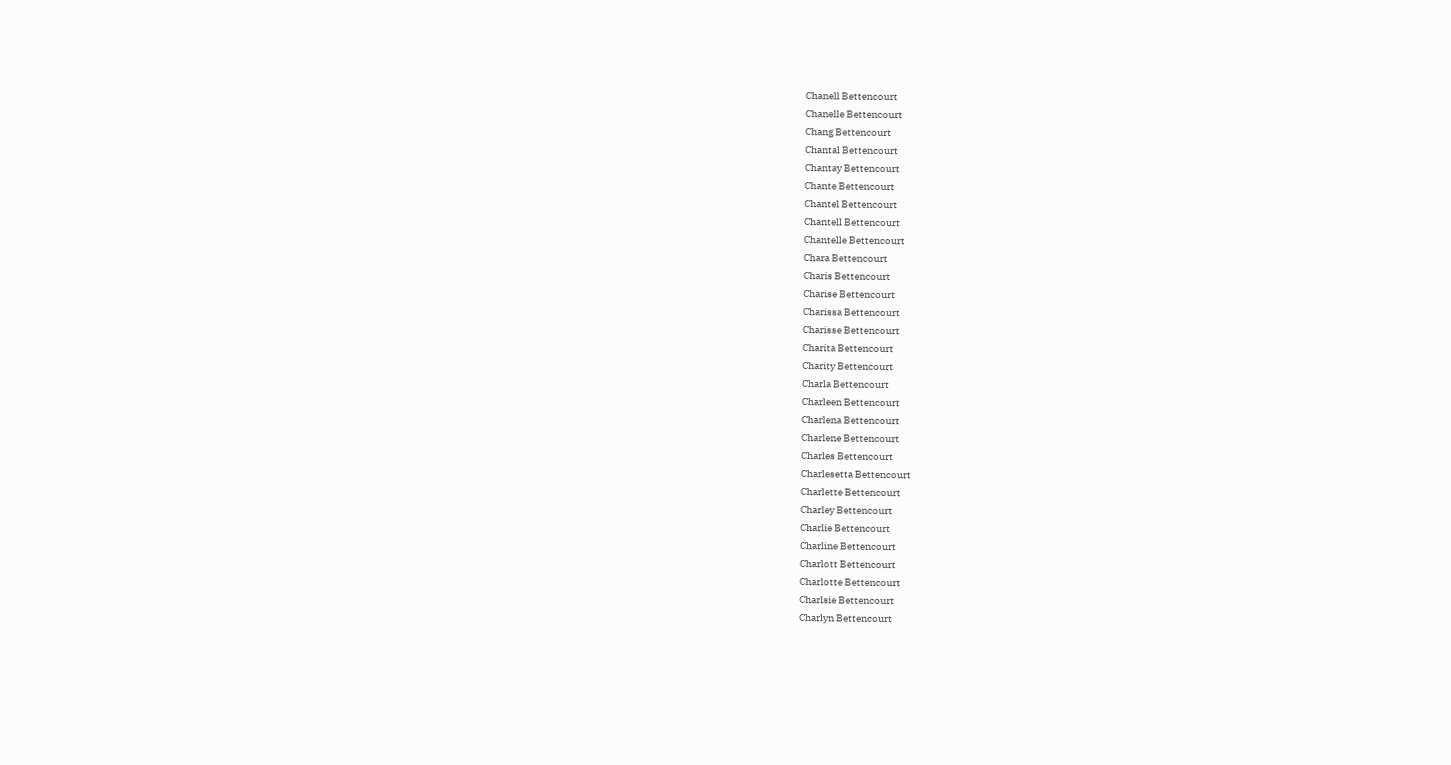Chanell Bettencourt
Chanelle Bettencourt
Chang Bettencourt
Chantal Bettencourt
Chantay Bettencourt
Chante Bettencourt
Chantel Bettencourt
Chantell Bettencourt
Chantelle Bettencourt
Chara Bettencourt
Charis Bettencourt
Charise Bettencourt
Charissa Bettencourt
Charisse Bettencourt
Charita Bettencourt
Charity Bettencourt
Charla Bettencourt
Charleen Bettencourt
Charlena Bettencourt
Charlene Bettencourt
Charles Bettencourt
Charlesetta Bettencourt
Charlette Bettencourt
Charley Bettencourt
Charlie Bettencourt
Charline Bettencourt
Charlott Bettencourt
Charlotte Bettencourt
Charlsie Bettencourt
Charlyn Bettencourt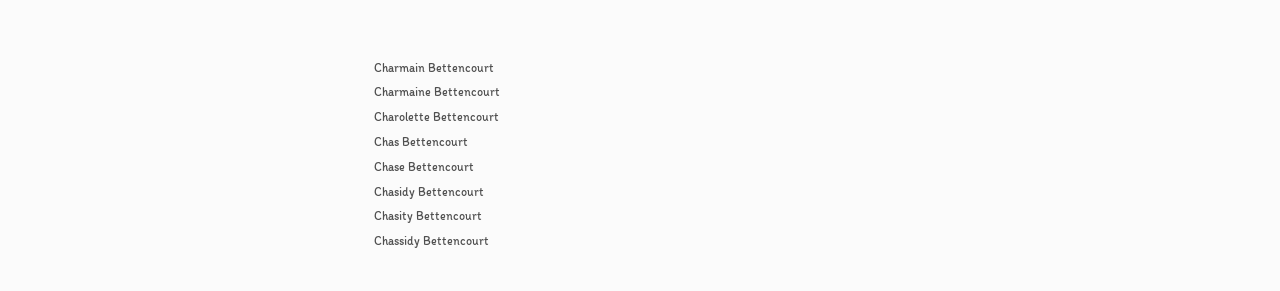Charmain Bettencourt
Charmaine Bettencourt
Charolette Bettencourt
Chas Bettencourt
Chase Bettencourt
Chasidy Bettencourt
Chasity Bettencourt
Chassidy Bettencourt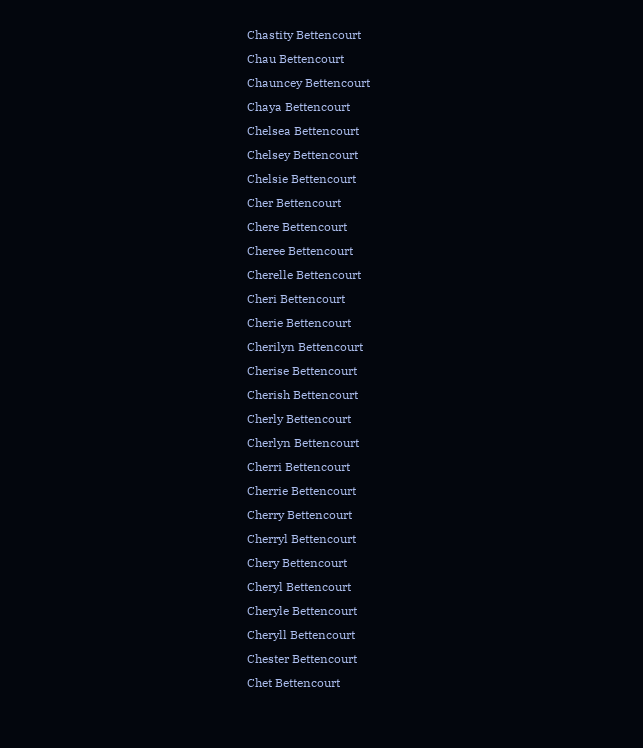Chastity Bettencourt
Chau Bettencourt
Chauncey Bettencourt
Chaya Bettencourt
Chelsea Bettencourt
Chelsey Bettencourt
Chelsie Bettencourt
Cher Bettencourt
Chere Bettencourt
Cheree Bettencourt
Cherelle Bettencourt
Cheri Bettencourt
Cherie Bettencourt
Cherilyn Bettencourt
Cherise Bettencourt
Cherish Bettencourt
Cherly Bettencourt
Cherlyn Bettencourt
Cherri Bettencourt
Cherrie Bettencourt
Cherry Bettencourt
Cherryl Bettencourt
Chery Bettencourt
Cheryl Bettencourt
Cheryle Bettencourt
Cheryll Bettencourt
Chester Bettencourt
Chet Bettencourt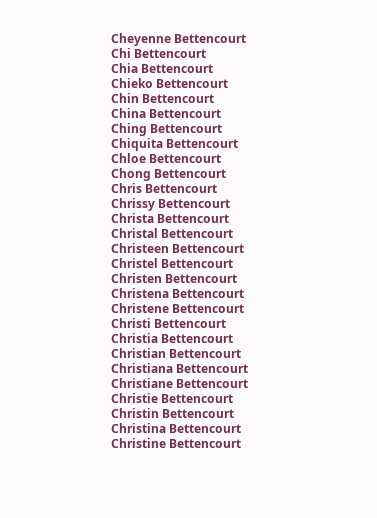Cheyenne Bettencourt
Chi Bettencourt
Chia Bettencourt
Chieko Bettencourt
Chin Bettencourt
China Bettencourt
Ching Bettencourt
Chiquita Bettencourt
Chloe Bettencourt
Chong Bettencourt
Chris Bettencourt
Chrissy Bettencourt
Christa Bettencourt
Christal Bettencourt
Christeen Bettencourt
Christel Bettencourt
Christen Bettencourt
Christena Bettencourt
Christene Bettencourt
Christi Bettencourt
Christia Bettencourt
Christian Bettencourt
Christiana Bettencourt
Christiane Bettencourt
Christie Bettencourt
Christin Bettencourt
Christina Bettencourt
Christine Bettencourt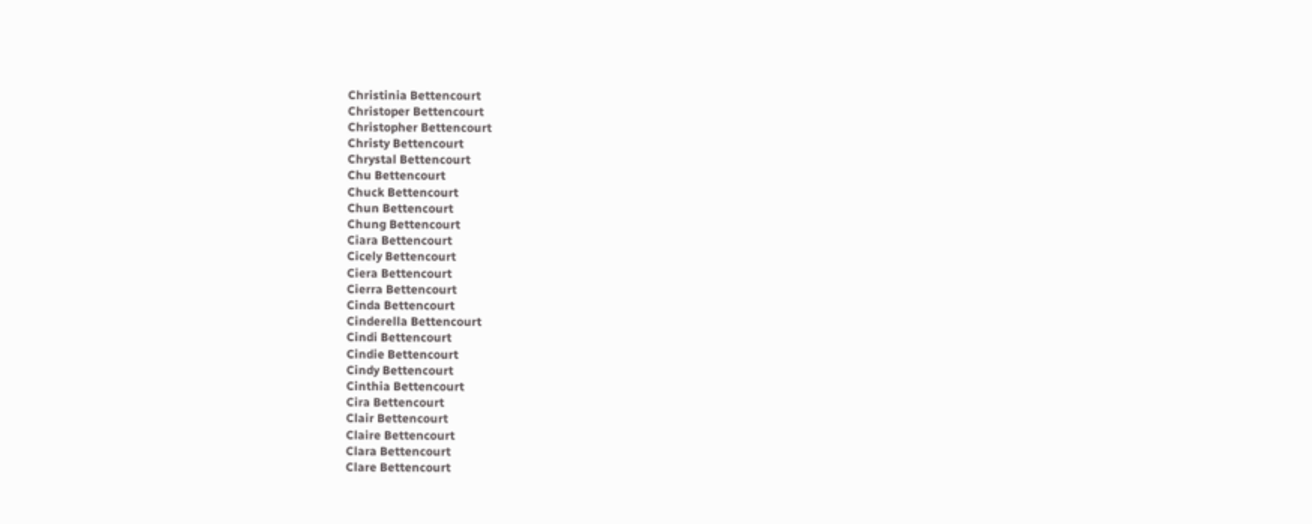Christinia Bettencourt
Christoper Bettencourt
Christopher Bettencourt
Christy Bettencourt
Chrystal Bettencourt
Chu Bettencourt
Chuck Bettencourt
Chun Bettencourt
Chung Bettencourt
Ciara Bettencourt
Cicely Bettencourt
Ciera Bettencourt
Cierra Bettencourt
Cinda Bettencourt
Cinderella Bettencourt
Cindi Bettencourt
Cindie Bettencourt
Cindy Bettencourt
Cinthia Bettencourt
Cira Bettencourt
Clair Bettencourt
Claire Bettencourt
Clara Bettencourt
Clare Bettencourt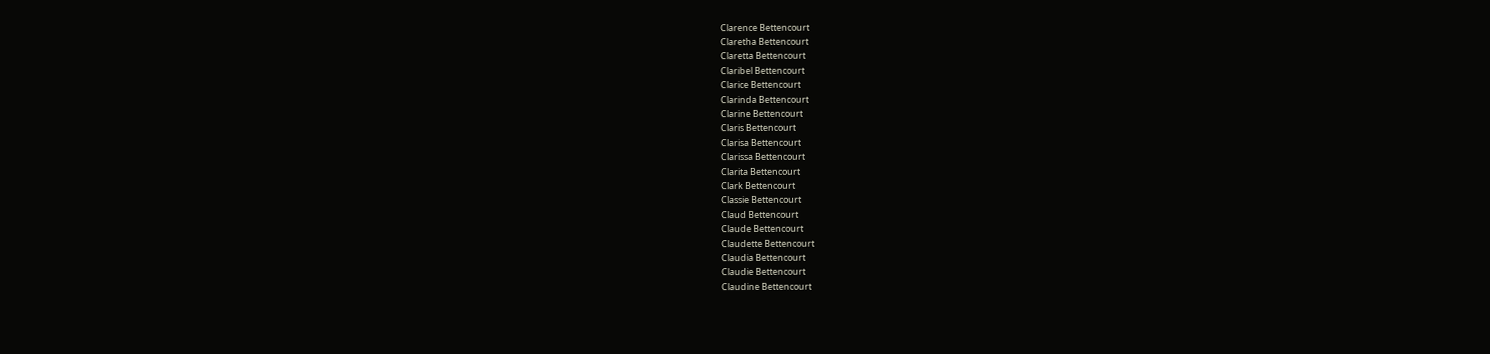Clarence Bettencourt
Claretha Bettencourt
Claretta Bettencourt
Claribel Bettencourt
Clarice Bettencourt
Clarinda Bettencourt
Clarine Bettencourt
Claris Bettencourt
Clarisa Bettencourt
Clarissa Bettencourt
Clarita Bettencourt
Clark Bettencourt
Classie Bettencourt
Claud Bettencourt
Claude Bettencourt
Claudette Bettencourt
Claudia Bettencourt
Claudie Bettencourt
Claudine Bettencourt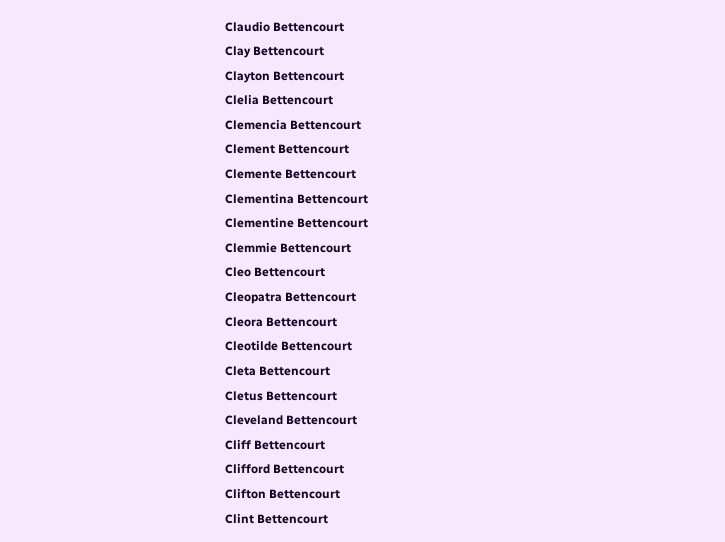Claudio Bettencourt
Clay Bettencourt
Clayton Bettencourt
Clelia Bettencourt
Clemencia Bettencourt
Clement Bettencourt
Clemente Bettencourt
Clementina Bettencourt
Clementine Bettencourt
Clemmie Bettencourt
Cleo Bettencourt
Cleopatra Bettencourt
Cleora Bettencourt
Cleotilde Bettencourt
Cleta Bettencourt
Cletus Bettencourt
Cleveland Bettencourt
Cliff Bettencourt
Clifford Bettencourt
Clifton Bettencourt
Clint Bettencourt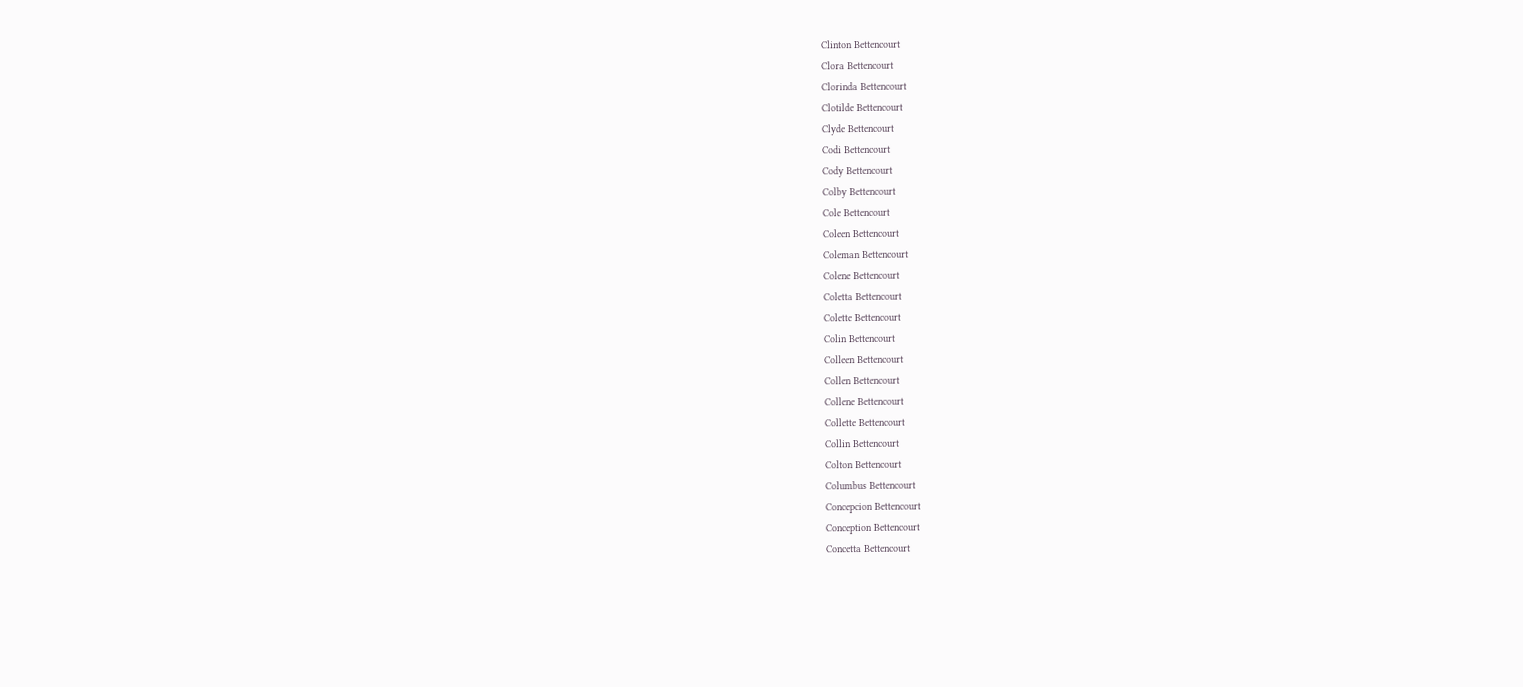Clinton Bettencourt
Clora Bettencourt
Clorinda Bettencourt
Clotilde Bettencourt
Clyde Bettencourt
Codi Bettencourt
Cody Bettencourt
Colby Bettencourt
Cole Bettencourt
Coleen Bettencourt
Coleman Bettencourt
Colene Bettencourt
Coletta Bettencourt
Colette Bettencourt
Colin Bettencourt
Colleen Bettencourt
Collen Bettencourt
Collene Bettencourt
Collette Bettencourt
Collin Bettencourt
Colton Bettencourt
Columbus Bettencourt
Concepcion Bettencourt
Conception Bettencourt
Concetta Bettencourt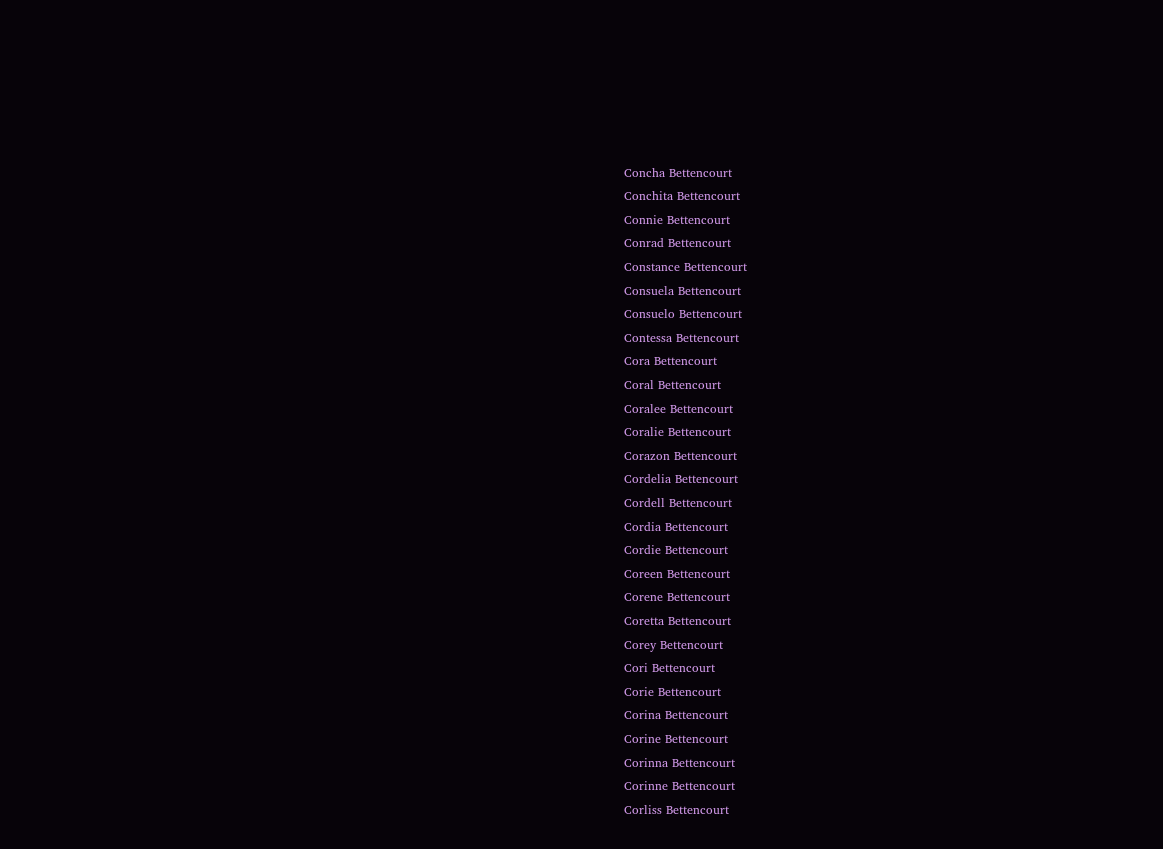Concha Bettencourt
Conchita Bettencourt
Connie Bettencourt
Conrad Bettencourt
Constance Bettencourt
Consuela Bettencourt
Consuelo Bettencourt
Contessa Bettencourt
Cora Bettencourt
Coral Bettencourt
Coralee Bettencourt
Coralie Bettencourt
Corazon Bettencourt
Cordelia Bettencourt
Cordell Bettencourt
Cordia Bettencourt
Cordie Bettencourt
Coreen Bettencourt
Corene Bettencourt
Coretta Bettencourt
Corey Bettencourt
Cori Bettencourt
Corie Bettencourt
Corina Bettencourt
Corine Bettencourt
Corinna Bettencourt
Corinne Bettencourt
Corliss Bettencourt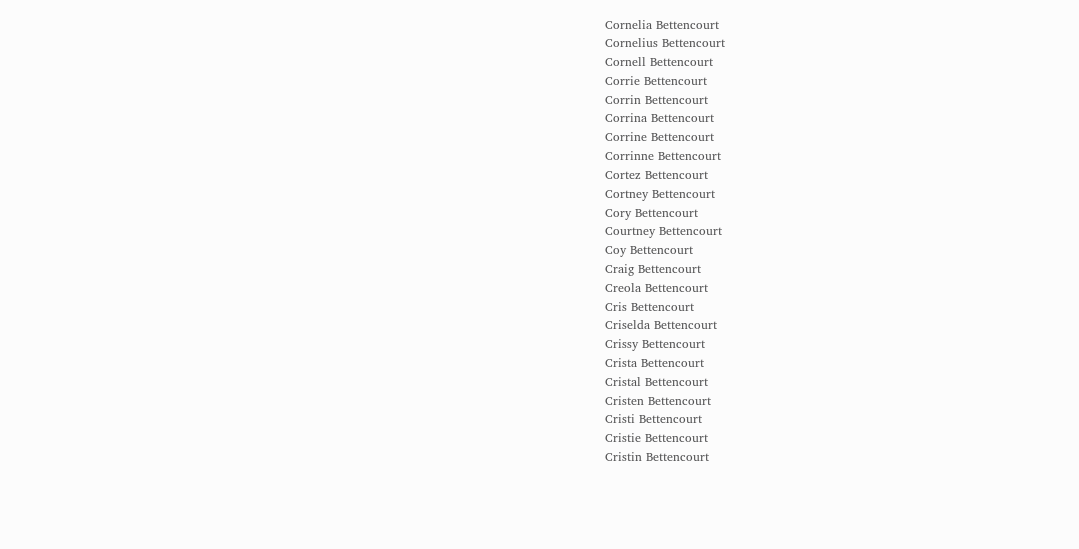Cornelia Bettencourt
Cornelius Bettencourt
Cornell Bettencourt
Corrie Bettencourt
Corrin Bettencourt
Corrina Bettencourt
Corrine Bettencourt
Corrinne Bettencourt
Cortez Bettencourt
Cortney Bettencourt
Cory Bettencourt
Courtney Bettencourt
Coy Bettencourt
Craig Bettencourt
Creola Bettencourt
Cris Bettencourt
Criselda Bettencourt
Crissy Bettencourt
Crista Bettencourt
Cristal Bettencourt
Cristen Bettencourt
Cristi Bettencourt
Cristie Bettencourt
Cristin Bettencourt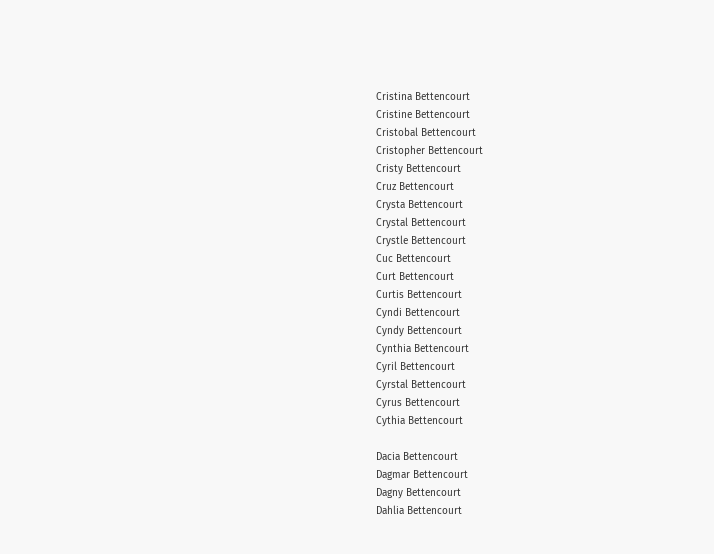Cristina Bettencourt
Cristine Bettencourt
Cristobal Bettencourt
Cristopher Bettencourt
Cristy Bettencourt
Cruz Bettencourt
Crysta Bettencourt
Crystal Bettencourt
Crystle Bettencourt
Cuc Bettencourt
Curt Bettencourt
Curtis Bettencourt
Cyndi Bettencourt
Cyndy Bettencourt
Cynthia Bettencourt
Cyril Bettencourt
Cyrstal Bettencourt
Cyrus Bettencourt
Cythia Bettencourt

Dacia Bettencourt
Dagmar Bettencourt
Dagny Bettencourt
Dahlia Bettencourt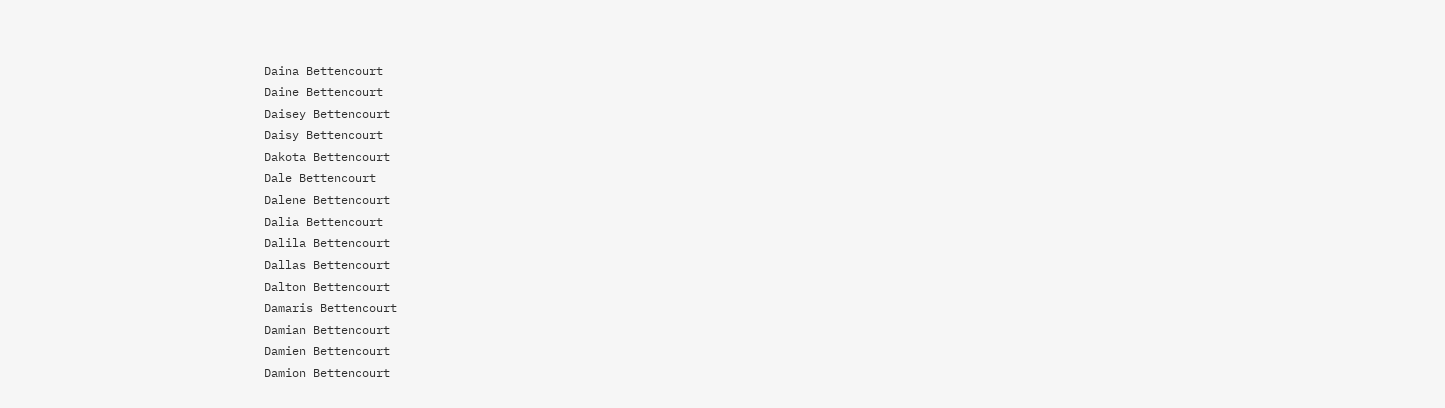Daina Bettencourt
Daine Bettencourt
Daisey Bettencourt
Daisy Bettencourt
Dakota Bettencourt
Dale Bettencourt
Dalene Bettencourt
Dalia Bettencourt
Dalila Bettencourt
Dallas Bettencourt
Dalton Bettencourt
Damaris Bettencourt
Damian Bettencourt
Damien Bettencourt
Damion Bettencourt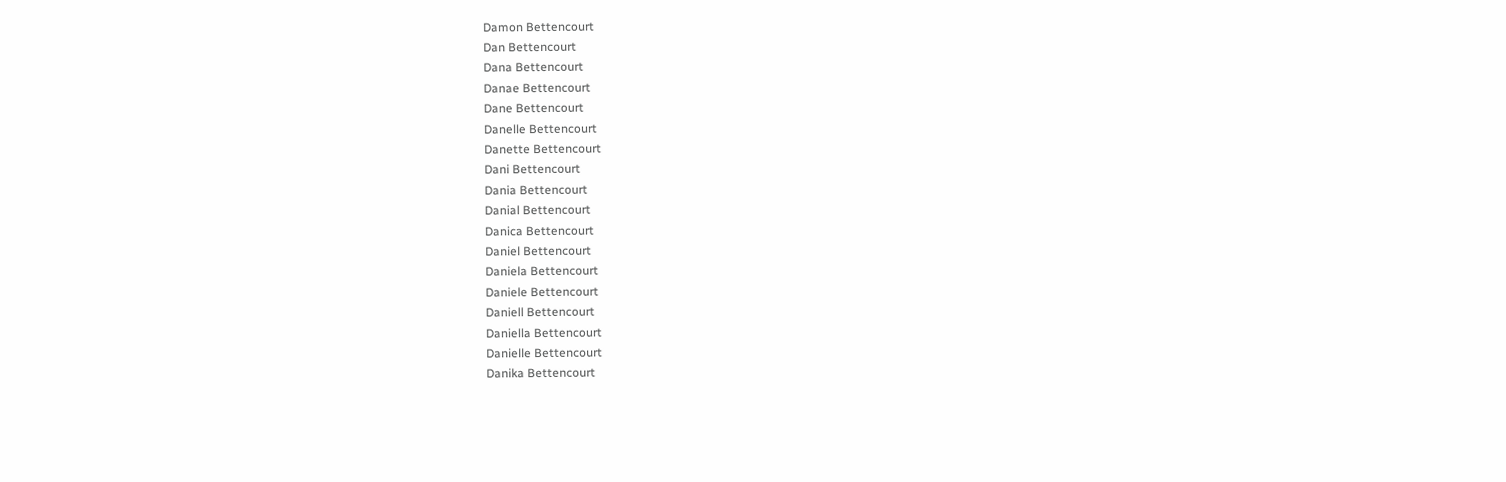Damon Bettencourt
Dan Bettencourt
Dana Bettencourt
Danae Bettencourt
Dane Bettencourt
Danelle Bettencourt
Danette Bettencourt
Dani Bettencourt
Dania Bettencourt
Danial Bettencourt
Danica Bettencourt
Daniel Bettencourt
Daniela Bettencourt
Daniele Bettencourt
Daniell Bettencourt
Daniella Bettencourt
Danielle Bettencourt
Danika Bettencourt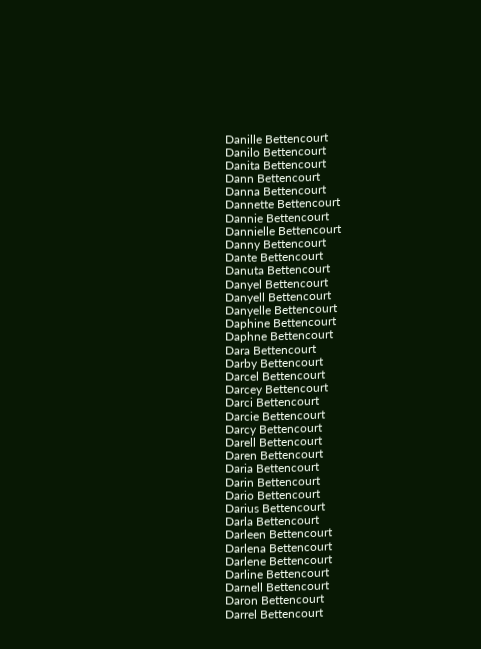Danille Bettencourt
Danilo Bettencourt
Danita Bettencourt
Dann Bettencourt
Danna Bettencourt
Dannette Bettencourt
Dannie Bettencourt
Dannielle Bettencourt
Danny Bettencourt
Dante Bettencourt
Danuta Bettencourt
Danyel Bettencourt
Danyell Bettencourt
Danyelle Bettencourt
Daphine Bettencourt
Daphne Bettencourt
Dara Bettencourt
Darby Bettencourt
Darcel Bettencourt
Darcey Bettencourt
Darci Bettencourt
Darcie Bettencourt
Darcy Bettencourt
Darell Bettencourt
Daren Bettencourt
Daria Bettencourt
Darin Bettencourt
Dario Bettencourt
Darius Bettencourt
Darla Bettencourt
Darleen Bettencourt
Darlena Bettencourt
Darlene Bettencourt
Darline Bettencourt
Darnell Bettencourt
Daron Bettencourt
Darrel Bettencourt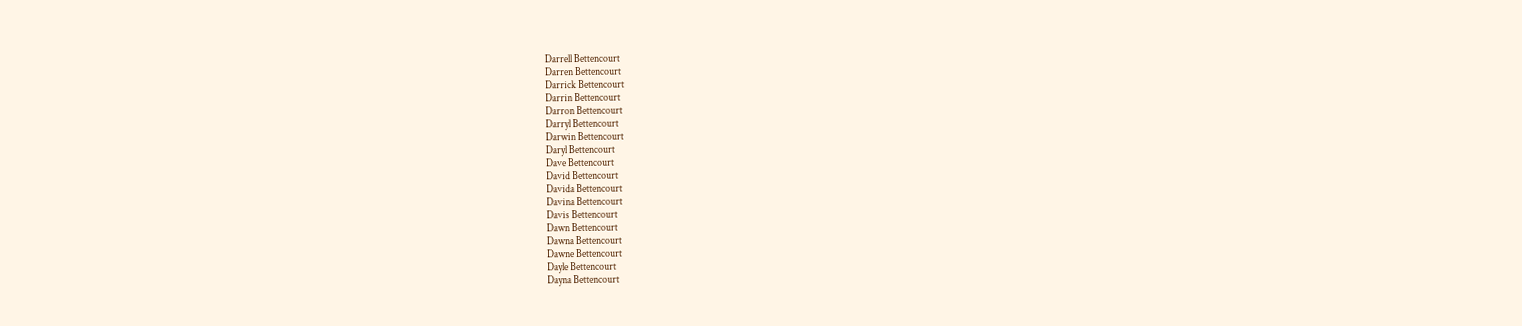Darrell Bettencourt
Darren Bettencourt
Darrick Bettencourt
Darrin Bettencourt
Darron Bettencourt
Darryl Bettencourt
Darwin Bettencourt
Daryl Bettencourt
Dave Bettencourt
David Bettencourt
Davida Bettencourt
Davina Bettencourt
Davis Bettencourt
Dawn Bettencourt
Dawna Bettencourt
Dawne Bettencourt
Dayle Bettencourt
Dayna Bettencourt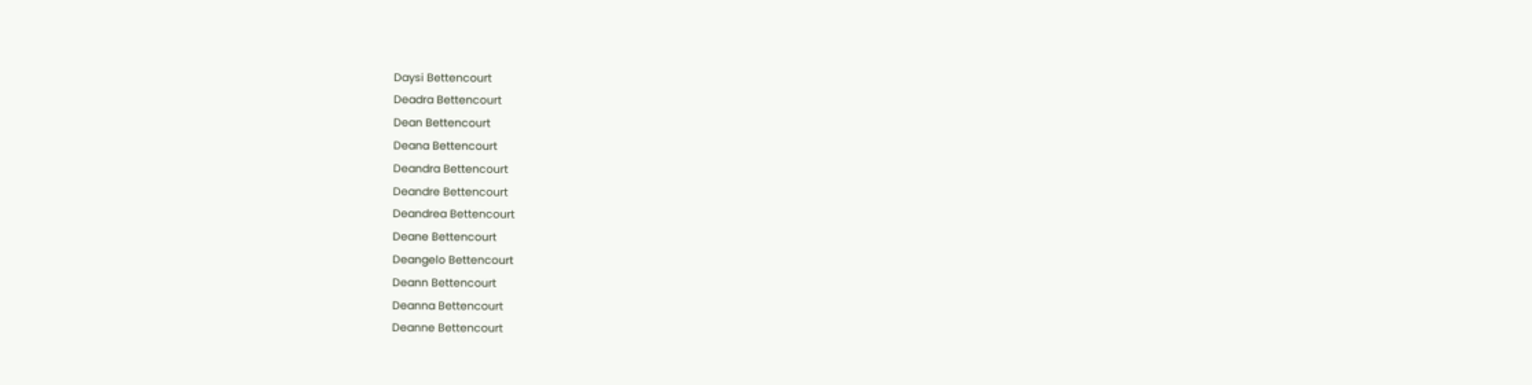Daysi Bettencourt
Deadra Bettencourt
Dean Bettencourt
Deana Bettencourt
Deandra Bettencourt
Deandre Bettencourt
Deandrea Bettencourt
Deane Bettencourt
Deangelo Bettencourt
Deann Bettencourt
Deanna Bettencourt
Deanne Bettencourt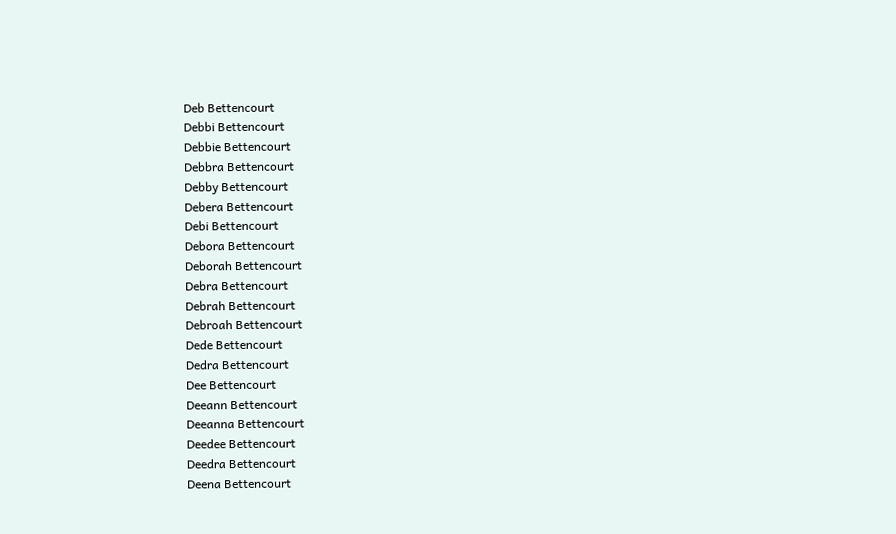Deb Bettencourt
Debbi Bettencourt
Debbie Bettencourt
Debbra Bettencourt
Debby Bettencourt
Debera Bettencourt
Debi Bettencourt
Debora Bettencourt
Deborah Bettencourt
Debra Bettencourt
Debrah Bettencourt
Debroah Bettencourt
Dede Bettencourt
Dedra Bettencourt
Dee Bettencourt
Deeann Bettencourt
Deeanna Bettencourt
Deedee Bettencourt
Deedra Bettencourt
Deena Bettencourt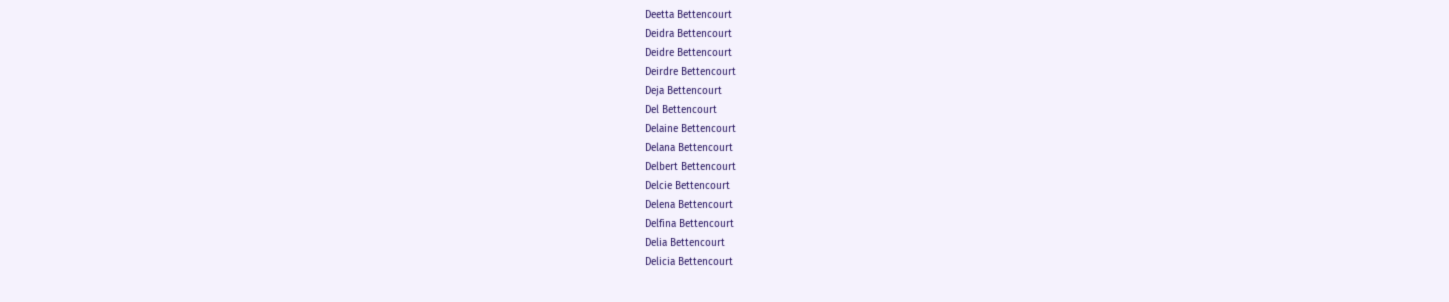Deetta Bettencourt
Deidra Bettencourt
Deidre Bettencourt
Deirdre Bettencourt
Deja Bettencourt
Del Bettencourt
Delaine Bettencourt
Delana Bettencourt
Delbert Bettencourt
Delcie Bettencourt
Delena Bettencourt
Delfina Bettencourt
Delia Bettencourt
Delicia Bettencourt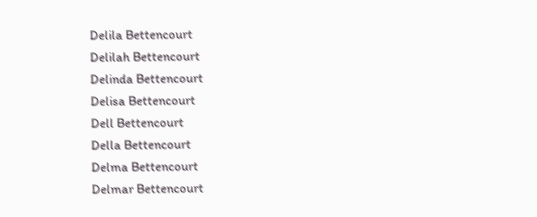Delila Bettencourt
Delilah Bettencourt
Delinda Bettencourt
Delisa Bettencourt
Dell Bettencourt
Della Bettencourt
Delma Bettencourt
Delmar Bettencourt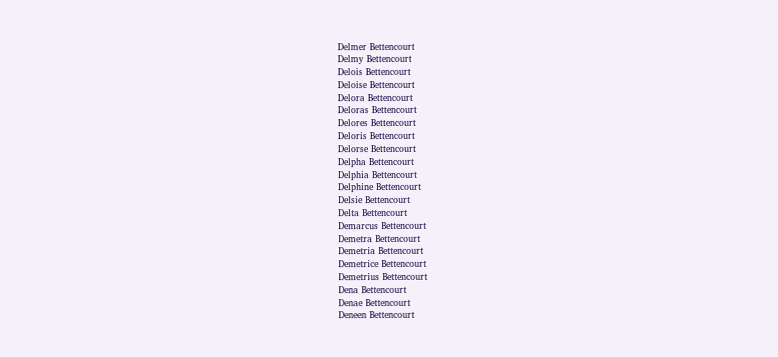Delmer Bettencourt
Delmy Bettencourt
Delois Bettencourt
Deloise Bettencourt
Delora Bettencourt
Deloras Bettencourt
Delores Bettencourt
Deloris Bettencourt
Delorse Bettencourt
Delpha Bettencourt
Delphia Bettencourt
Delphine Bettencourt
Delsie Bettencourt
Delta Bettencourt
Demarcus Bettencourt
Demetra Bettencourt
Demetria Bettencourt
Demetrice Bettencourt
Demetrius Bettencourt
Dena Bettencourt
Denae Bettencourt
Deneen Bettencourt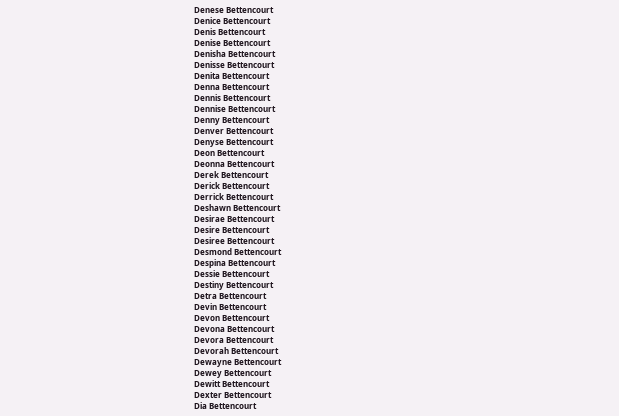Denese Bettencourt
Denice Bettencourt
Denis Bettencourt
Denise Bettencourt
Denisha Bettencourt
Denisse Bettencourt
Denita Bettencourt
Denna Bettencourt
Dennis Bettencourt
Dennise Bettencourt
Denny Bettencourt
Denver Bettencourt
Denyse Bettencourt
Deon Bettencourt
Deonna Bettencourt
Derek Bettencourt
Derick Bettencourt
Derrick Bettencourt
Deshawn Bettencourt
Desirae Bettencourt
Desire Bettencourt
Desiree Bettencourt
Desmond Bettencourt
Despina Bettencourt
Dessie Bettencourt
Destiny Bettencourt
Detra Bettencourt
Devin Bettencourt
Devon Bettencourt
Devona Bettencourt
Devora Bettencourt
Devorah Bettencourt
Dewayne Bettencourt
Dewey Bettencourt
Dewitt Bettencourt
Dexter Bettencourt
Dia Bettencourt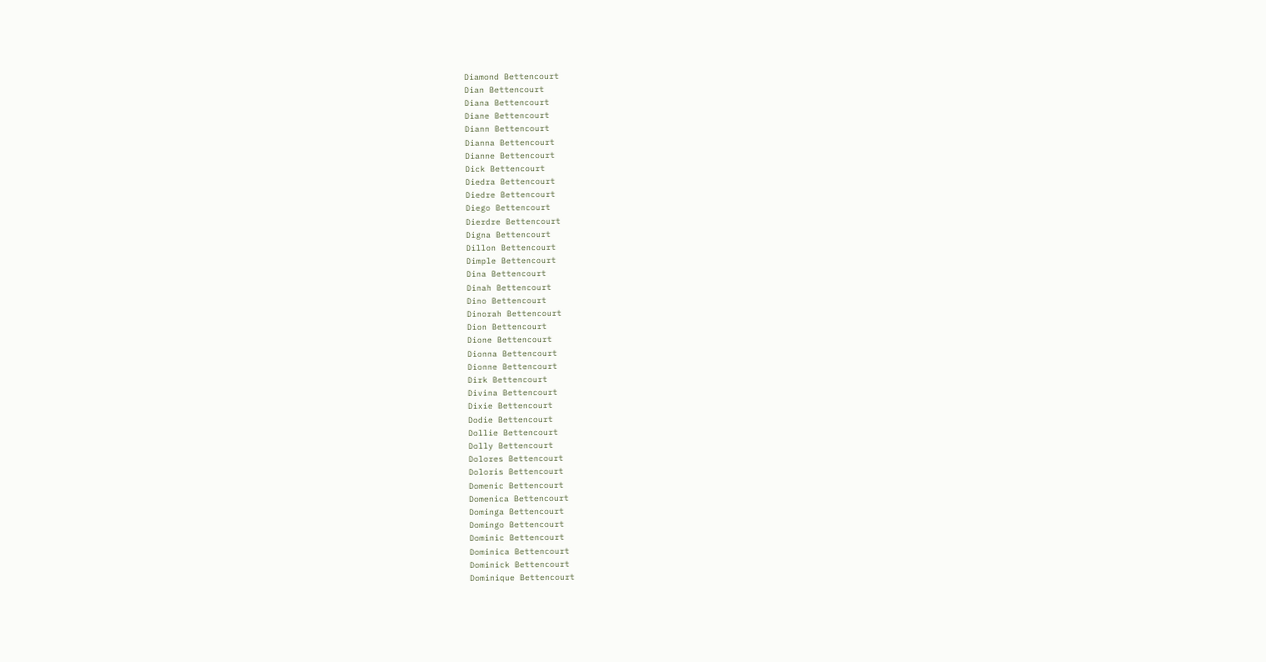Diamond Bettencourt
Dian Bettencourt
Diana Bettencourt
Diane Bettencourt
Diann Bettencourt
Dianna Bettencourt
Dianne Bettencourt
Dick Bettencourt
Diedra Bettencourt
Diedre Bettencourt
Diego Bettencourt
Dierdre Bettencourt
Digna Bettencourt
Dillon Bettencourt
Dimple Bettencourt
Dina Bettencourt
Dinah Bettencourt
Dino Bettencourt
Dinorah Bettencourt
Dion Bettencourt
Dione Bettencourt
Dionna Bettencourt
Dionne Bettencourt
Dirk Bettencourt
Divina Bettencourt
Dixie Bettencourt
Dodie Bettencourt
Dollie Bettencourt
Dolly Bettencourt
Dolores Bettencourt
Doloris Bettencourt
Domenic Bettencourt
Domenica Bettencourt
Dominga Bettencourt
Domingo Bettencourt
Dominic Bettencourt
Dominica Bettencourt
Dominick Bettencourt
Dominique Bettencourt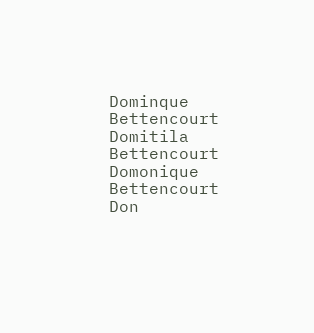Dominque Bettencourt
Domitila Bettencourt
Domonique Bettencourt
Don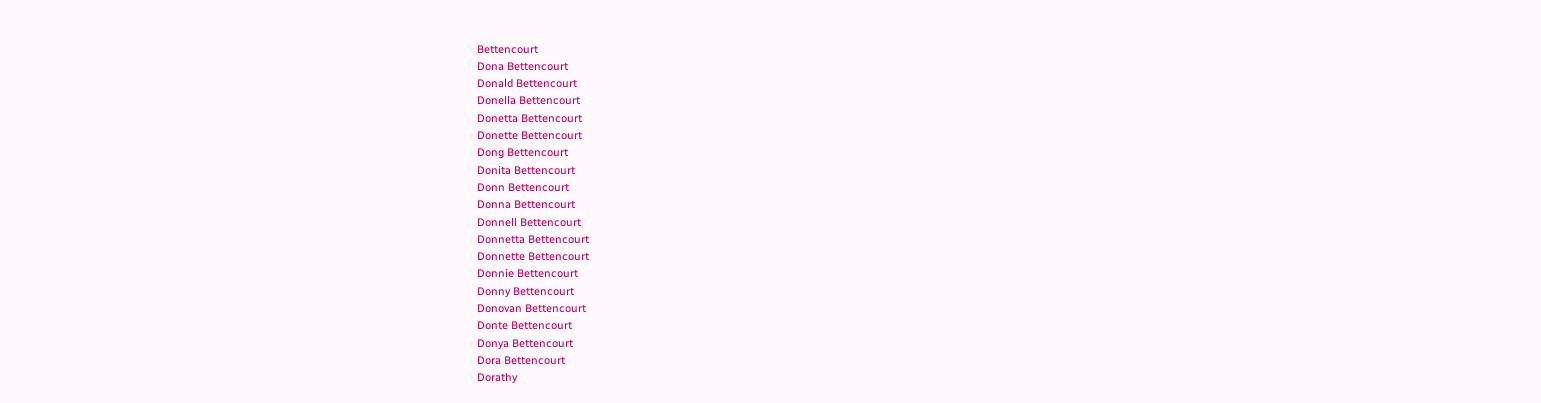Bettencourt
Dona Bettencourt
Donald Bettencourt
Donella Bettencourt
Donetta Bettencourt
Donette Bettencourt
Dong Bettencourt
Donita Bettencourt
Donn Bettencourt
Donna Bettencourt
Donnell Bettencourt
Donnetta Bettencourt
Donnette Bettencourt
Donnie Bettencourt
Donny Bettencourt
Donovan Bettencourt
Donte Bettencourt
Donya Bettencourt
Dora Bettencourt
Dorathy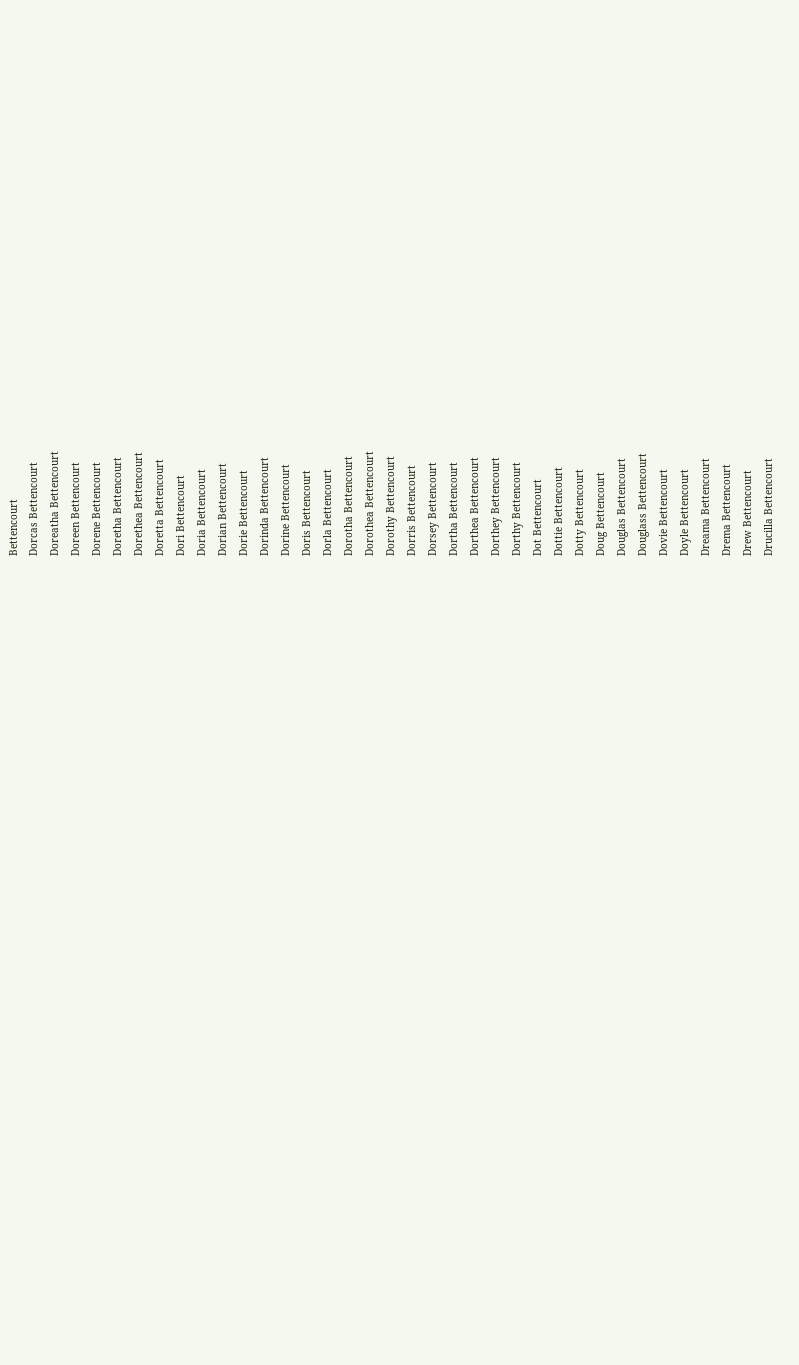Bettencourt
Dorcas Bettencourt
Doreatha Bettencourt
Doreen Bettencourt
Dorene Bettencourt
Doretha Bettencourt
Dorethea Bettencourt
Doretta Bettencourt
Dori Bettencourt
Doria Bettencourt
Dorian Bettencourt
Dorie Bettencourt
Dorinda Bettencourt
Dorine Bettencourt
Doris Bettencourt
Dorla Bettencourt
Dorotha Bettencourt
Dorothea Bettencourt
Dorothy Bettencourt
Dorris Bettencourt
Dorsey Bettencourt
Dortha Bettencourt
Dorthea Bettencourt
Dorthey Bettencourt
Dorthy Bettencourt
Dot Bettencourt
Dottie Bettencourt
Dotty Bettencourt
Doug Bettencourt
Douglas Bettencourt
Douglass Bettencourt
Dovie Bettencourt
Doyle Bettencourt
Dreama Bettencourt
Drema Bettencourt
Drew Bettencourt
Drucilla Bettencourt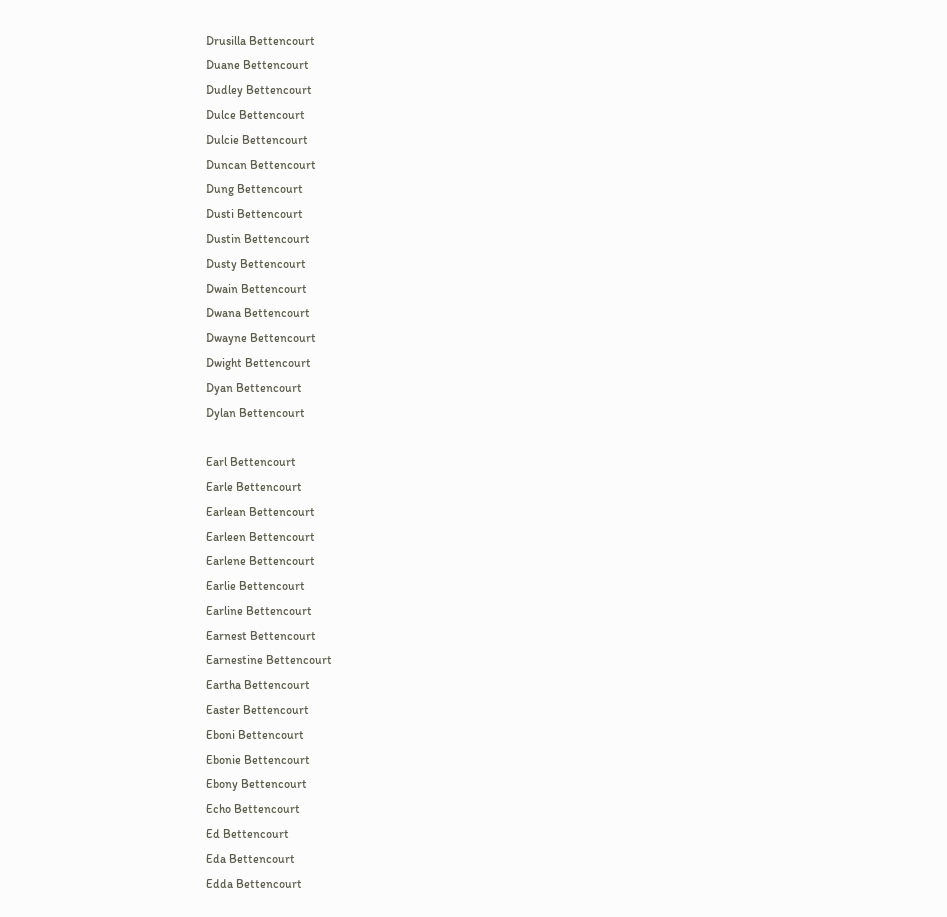Drusilla Bettencourt
Duane Bettencourt
Dudley Bettencourt
Dulce Bettencourt
Dulcie Bettencourt
Duncan Bettencourt
Dung Bettencourt
Dusti Bettencourt
Dustin Bettencourt
Dusty Bettencourt
Dwain Bettencourt
Dwana Bettencourt
Dwayne Bettencourt
Dwight Bettencourt
Dyan Bettencourt
Dylan Bettencourt

Earl Bettencourt
Earle Bettencourt
Earlean Bettencourt
Earleen Bettencourt
Earlene Bettencourt
Earlie Bettencourt
Earline Bettencourt
Earnest Bettencourt
Earnestine Bettencourt
Eartha Bettencourt
Easter Bettencourt
Eboni Bettencourt
Ebonie Bettencourt
Ebony Bettencourt
Echo Bettencourt
Ed Bettencourt
Eda Bettencourt
Edda Bettencourt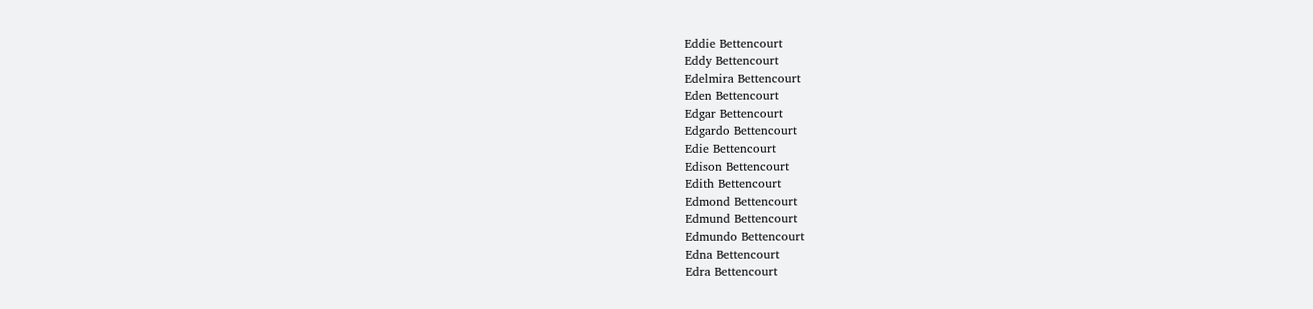Eddie Bettencourt
Eddy Bettencourt
Edelmira Bettencourt
Eden Bettencourt
Edgar Bettencourt
Edgardo Bettencourt
Edie Bettencourt
Edison Bettencourt
Edith Bettencourt
Edmond Bettencourt
Edmund Bettencourt
Edmundo Bettencourt
Edna Bettencourt
Edra Bettencourt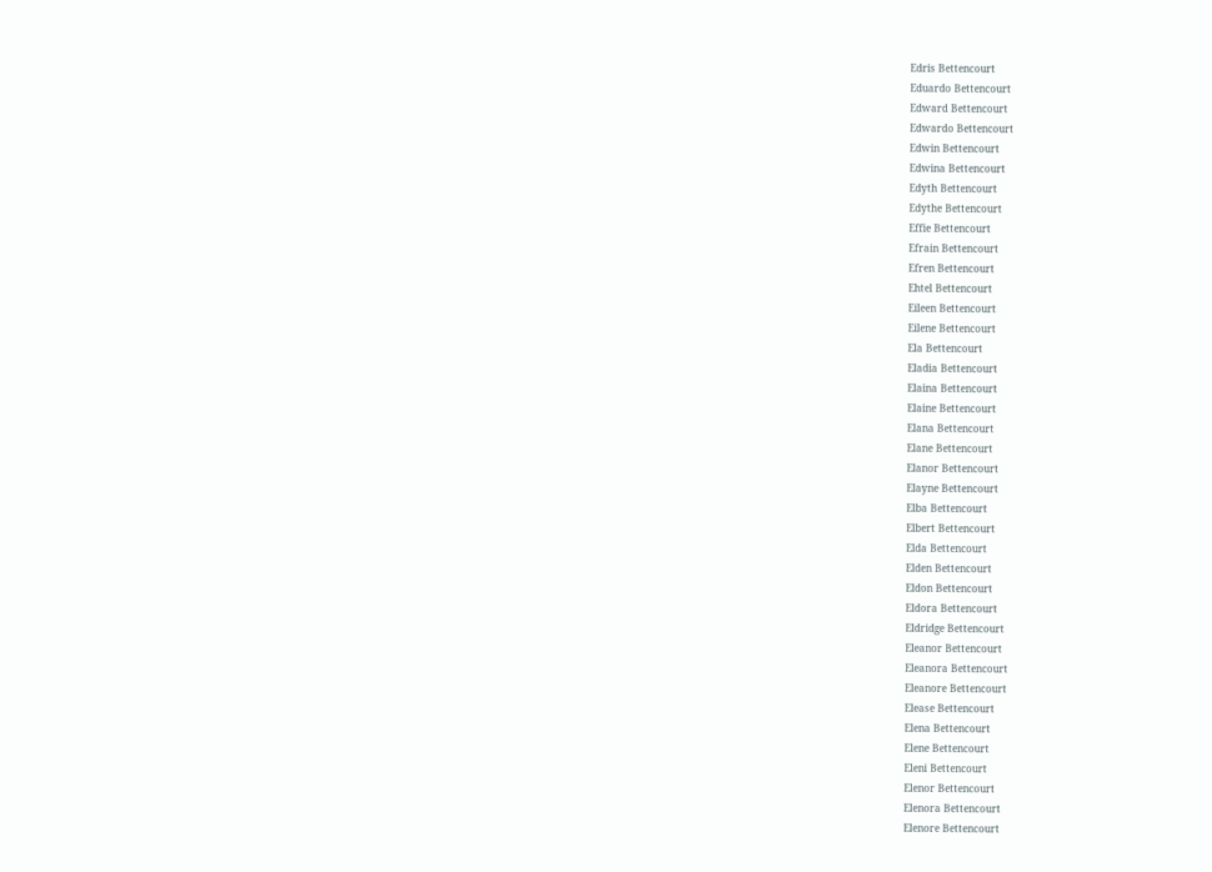Edris Bettencourt
Eduardo Bettencourt
Edward Bettencourt
Edwardo Bettencourt
Edwin Bettencourt
Edwina Bettencourt
Edyth Bettencourt
Edythe Bettencourt
Effie Bettencourt
Efrain Bettencourt
Efren Bettencourt
Ehtel Bettencourt
Eileen Bettencourt
Eilene Bettencourt
Ela Bettencourt
Eladia Bettencourt
Elaina Bettencourt
Elaine Bettencourt
Elana Bettencourt
Elane Bettencourt
Elanor Bettencourt
Elayne Bettencourt
Elba Bettencourt
Elbert Bettencourt
Elda Bettencourt
Elden Bettencourt
Eldon Bettencourt
Eldora Bettencourt
Eldridge Bettencourt
Eleanor Bettencourt
Eleanora Bettencourt
Eleanore Bettencourt
Elease Bettencourt
Elena Bettencourt
Elene Bettencourt
Eleni Bettencourt
Elenor Bettencourt
Elenora Bettencourt
Elenore Bettencourt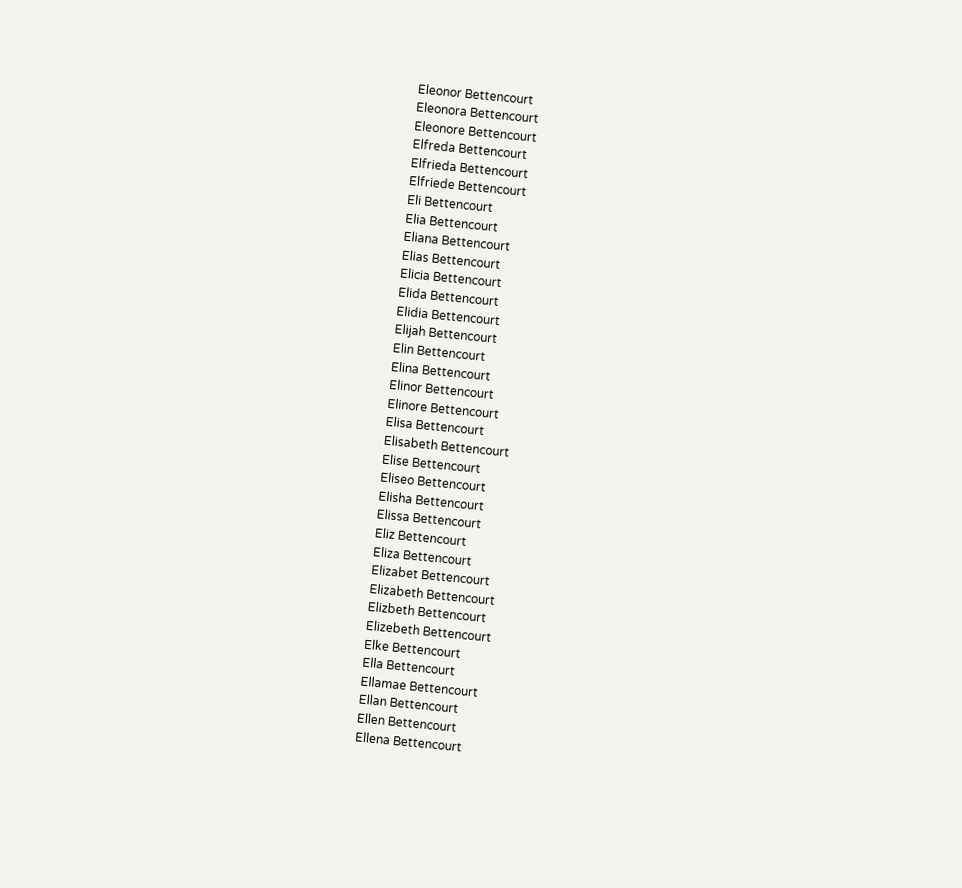Eleonor Bettencourt
Eleonora Bettencourt
Eleonore Bettencourt
Elfreda Bettencourt
Elfrieda Bettencourt
Elfriede Bettencourt
Eli Bettencourt
Elia Bettencourt
Eliana Bettencourt
Elias Bettencourt
Elicia Bettencourt
Elida Bettencourt
Elidia Bettencourt
Elijah Bettencourt
Elin Bettencourt
Elina Bettencourt
Elinor Bettencourt
Elinore Bettencourt
Elisa Bettencourt
Elisabeth Bettencourt
Elise Bettencourt
Eliseo Bettencourt
Elisha Bettencourt
Elissa Bettencourt
Eliz Bettencourt
Eliza Bettencourt
Elizabet Bettencourt
Elizabeth Bettencourt
Elizbeth Bettencourt
Elizebeth Bettencourt
Elke Bettencourt
Ella Bettencourt
Ellamae Bettencourt
Ellan Bettencourt
Ellen Bettencourt
Ellena Bettencourt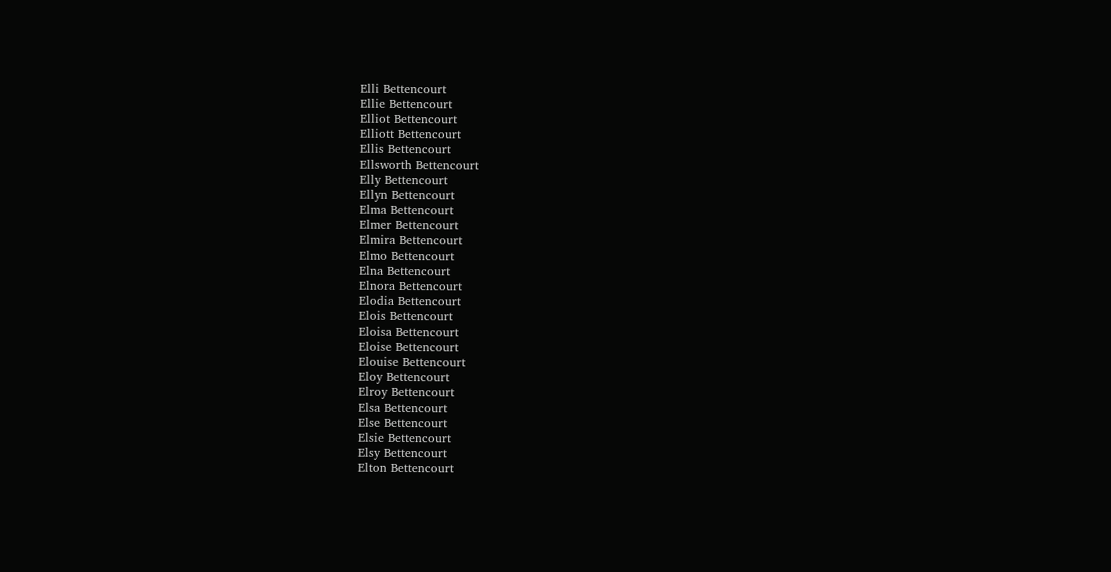Elli Bettencourt
Ellie Bettencourt
Elliot Bettencourt
Elliott Bettencourt
Ellis Bettencourt
Ellsworth Bettencourt
Elly Bettencourt
Ellyn Bettencourt
Elma Bettencourt
Elmer Bettencourt
Elmira Bettencourt
Elmo Bettencourt
Elna Bettencourt
Elnora Bettencourt
Elodia Bettencourt
Elois Bettencourt
Eloisa Bettencourt
Eloise Bettencourt
Elouise Bettencourt
Eloy Bettencourt
Elroy Bettencourt
Elsa Bettencourt
Else Bettencourt
Elsie Bettencourt
Elsy Bettencourt
Elton Bettencourt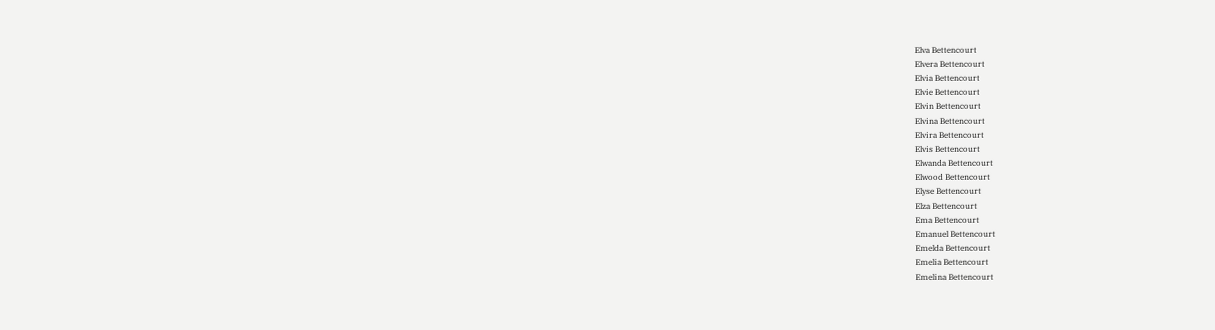Elva Bettencourt
Elvera Bettencourt
Elvia Bettencourt
Elvie Bettencourt
Elvin Bettencourt
Elvina Bettencourt
Elvira Bettencourt
Elvis Bettencourt
Elwanda Bettencourt
Elwood Bettencourt
Elyse Bettencourt
Elza Bettencourt
Ema Bettencourt
Emanuel Bettencourt
Emelda Bettencourt
Emelia Bettencourt
Emelina Bettencourt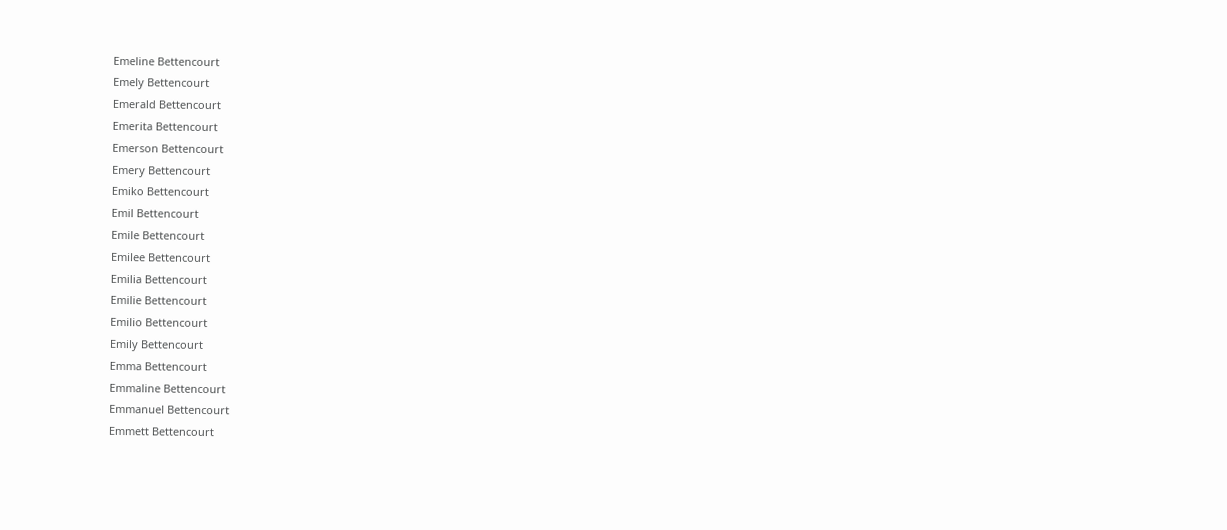Emeline Bettencourt
Emely Bettencourt
Emerald Bettencourt
Emerita Bettencourt
Emerson Bettencourt
Emery Bettencourt
Emiko Bettencourt
Emil Bettencourt
Emile Bettencourt
Emilee Bettencourt
Emilia Bettencourt
Emilie Bettencourt
Emilio Bettencourt
Emily Bettencourt
Emma Bettencourt
Emmaline Bettencourt
Emmanuel Bettencourt
Emmett Bettencourt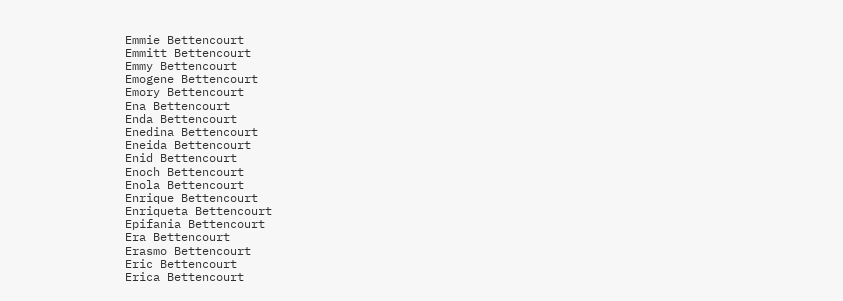Emmie Bettencourt
Emmitt Bettencourt
Emmy Bettencourt
Emogene Bettencourt
Emory Bettencourt
Ena Bettencourt
Enda Bettencourt
Enedina Bettencourt
Eneida Bettencourt
Enid Bettencourt
Enoch Bettencourt
Enola Bettencourt
Enrique Bettencourt
Enriqueta Bettencourt
Epifania Bettencourt
Era Bettencourt
Erasmo Bettencourt
Eric Bettencourt
Erica Bettencourt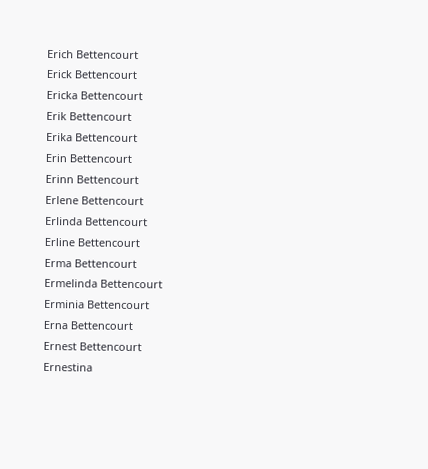Erich Bettencourt
Erick Bettencourt
Ericka Bettencourt
Erik Bettencourt
Erika Bettencourt
Erin Bettencourt
Erinn Bettencourt
Erlene Bettencourt
Erlinda Bettencourt
Erline Bettencourt
Erma Bettencourt
Ermelinda Bettencourt
Erminia Bettencourt
Erna Bettencourt
Ernest Bettencourt
Ernestina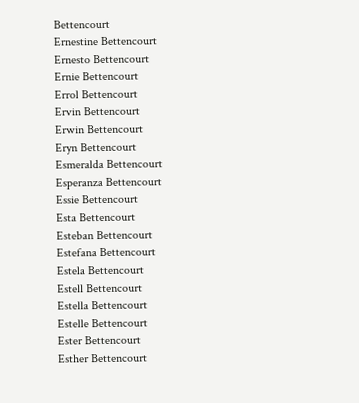Bettencourt
Ernestine Bettencourt
Ernesto Bettencourt
Ernie Bettencourt
Errol Bettencourt
Ervin Bettencourt
Erwin Bettencourt
Eryn Bettencourt
Esmeralda Bettencourt
Esperanza Bettencourt
Essie Bettencourt
Esta Bettencourt
Esteban Bettencourt
Estefana Bettencourt
Estela Bettencourt
Estell Bettencourt
Estella Bettencourt
Estelle Bettencourt
Ester Bettencourt
Esther Bettencourt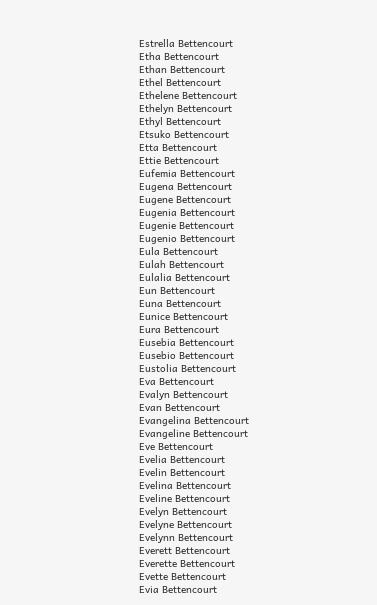Estrella Bettencourt
Etha Bettencourt
Ethan Bettencourt
Ethel Bettencourt
Ethelene Bettencourt
Ethelyn Bettencourt
Ethyl Bettencourt
Etsuko Bettencourt
Etta Bettencourt
Ettie Bettencourt
Eufemia Bettencourt
Eugena Bettencourt
Eugene Bettencourt
Eugenia Bettencourt
Eugenie Bettencourt
Eugenio Bettencourt
Eula Bettencourt
Eulah Bettencourt
Eulalia Bettencourt
Eun Bettencourt
Euna Bettencourt
Eunice Bettencourt
Eura Bettencourt
Eusebia Bettencourt
Eusebio Bettencourt
Eustolia Bettencourt
Eva Bettencourt
Evalyn Bettencourt
Evan Bettencourt
Evangelina Bettencourt
Evangeline Bettencourt
Eve Bettencourt
Evelia Bettencourt
Evelin Bettencourt
Evelina Bettencourt
Eveline Bettencourt
Evelyn Bettencourt
Evelyne Bettencourt
Evelynn Bettencourt
Everett Bettencourt
Everette Bettencourt
Evette Bettencourt
Evia Bettencourt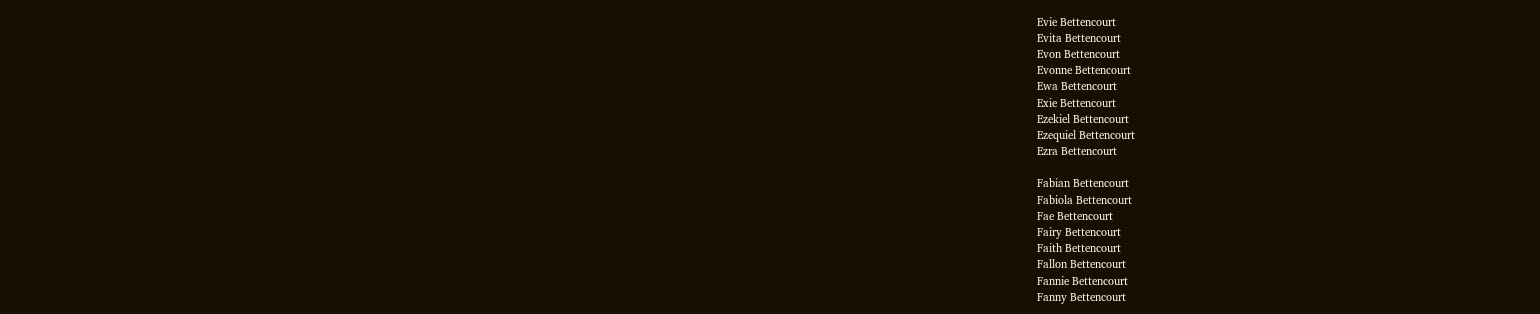Evie Bettencourt
Evita Bettencourt
Evon Bettencourt
Evonne Bettencourt
Ewa Bettencourt
Exie Bettencourt
Ezekiel Bettencourt
Ezequiel Bettencourt
Ezra Bettencourt

Fabian Bettencourt
Fabiola Bettencourt
Fae Bettencourt
Fairy Bettencourt
Faith Bettencourt
Fallon Bettencourt
Fannie Bettencourt
Fanny Bettencourt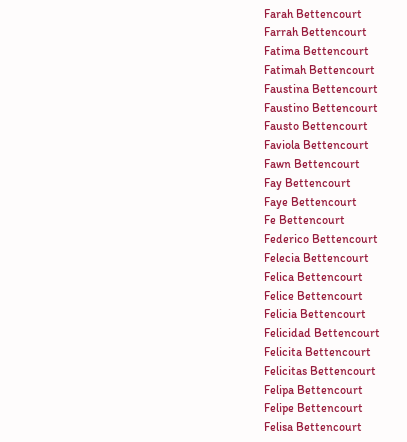Farah Bettencourt
Farrah Bettencourt
Fatima Bettencourt
Fatimah Bettencourt
Faustina Bettencourt
Faustino Bettencourt
Fausto Bettencourt
Faviola Bettencourt
Fawn Bettencourt
Fay Bettencourt
Faye Bettencourt
Fe Bettencourt
Federico Bettencourt
Felecia Bettencourt
Felica Bettencourt
Felice Bettencourt
Felicia Bettencourt
Felicidad Bettencourt
Felicita Bettencourt
Felicitas Bettencourt
Felipa Bettencourt
Felipe Bettencourt
Felisa Bettencourt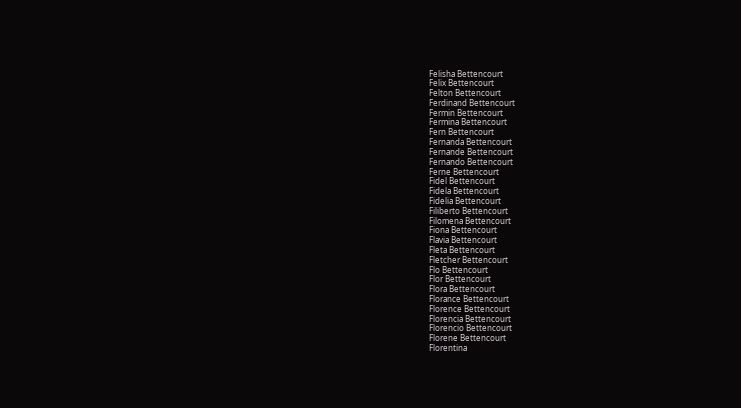Felisha Bettencourt
Felix Bettencourt
Felton Bettencourt
Ferdinand Bettencourt
Fermin Bettencourt
Fermina Bettencourt
Fern Bettencourt
Fernanda Bettencourt
Fernande Bettencourt
Fernando Bettencourt
Ferne Bettencourt
Fidel Bettencourt
Fidela Bettencourt
Fidelia Bettencourt
Filiberto Bettencourt
Filomena Bettencourt
Fiona Bettencourt
Flavia Bettencourt
Fleta Bettencourt
Fletcher Bettencourt
Flo Bettencourt
Flor Bettencourt
Flora Bettencourt
Florance Bettencourt
Florence Bettencourt
Florencia Bettencourt
Florencio Bettencourt
Florene Bettencourt
Florentina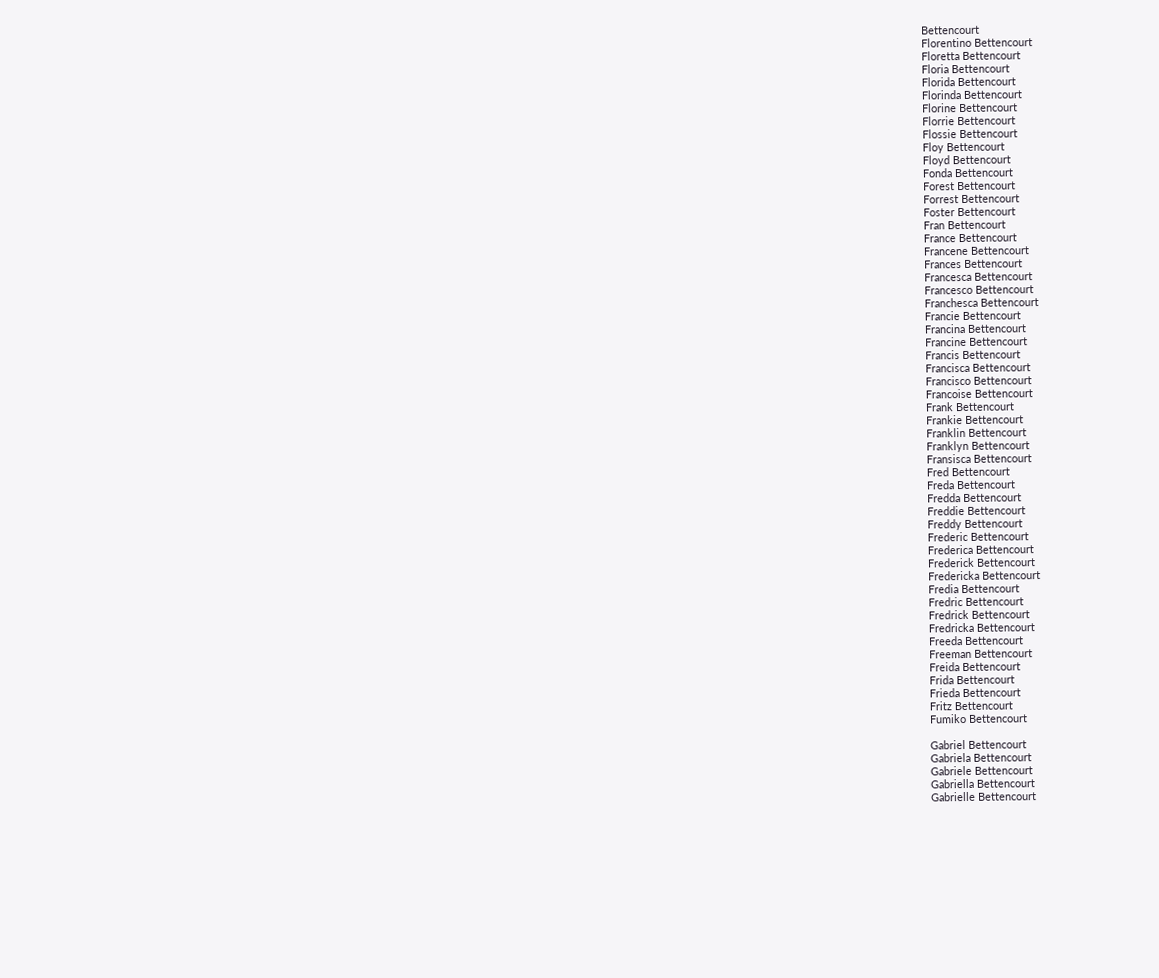Bettencourt
Florentino Bettencourt
Floretta Bettencourt
Floria Bettencourt
Florida Bettencourt
Florinda Bettencourt
Florine Bettencourt
Florrie Bettencourt
Flossie Bettencourt
Floy Bettencourt
Floyd Bettencourt
Fonda Bettencourt
Forest Bettencourt
Forrest Bettencourt
Foster Bettencourt
Fran Bettencourt
France Bettencourt
Francene Bettencourt
Frances Bettencourt
Francesca Bettencourt
Francesco Bettencourt
Franchesca Bettencourt
Francie Bettencourt
Francina Bettencourt
Francine Bettencourt
Francis Bettencourt
Francisca Bettencourt
Francisco Bettencourt
Francoise Bettencourt
Frank Bettencourt
Frankie Bettencourt
Franklin Bettencourt
Franklyn Bettencourt
Fransisca Bettencourt
Fred Bettencourt
Freda Bettencourt
Fredda Bettencourt
Freddie Bettencourt
Freddy Bettencourt
Frederic Bettencourt
Frederica Bettencourt
Frederick Bettencourt
Fredericka Bettencourt
Fredia Bettencourt
Fredric Bettencourt
Fredrick Bettencourt
Fredricka Bettencourt
Freeda Bettencourt
Freeman Bettencourt
Freida Bettencourt
Frida Bettencourt
Frieda Bettencourt
Fritz Bettencourt
Fumiko Bettencourt

Gabriel Bettencourt
Gabriela Bettencourt
Gabriele Bettencourt
Gabriella Bettencourt
Gabrielle Bettencourt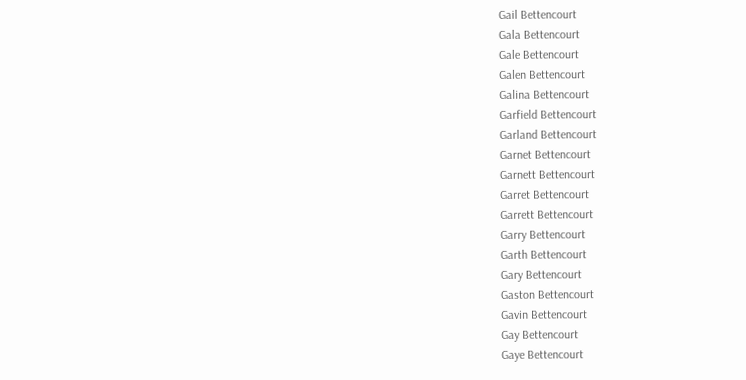Gail Bettencourt
Gala Bettencourt
Gale Bettencourt
Galen Bettencourt
Galina Bettencourt
Garfield Bettencourt
Garland Bettencourt
Garnet Bettencourt
Garnett Bettencourt
Garret Bettencourt
Garrett Bettencourt
Garry Bettencourt
Garth Bettencourt
Gary Bettencourt
Gaston Bettencourt
Gavin Bettencourt
Gay Bettencourt
Gaye Bettencourt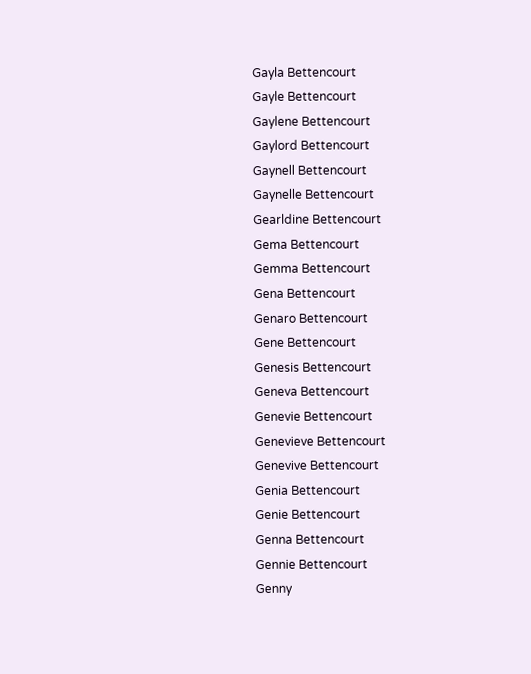Gayla Bettencourt
Gayle Bettencourt
Gaylene Bettencourt
Gaylord Bettencourt
Gaynell Bettencourt
Gaynelle Bettencourt
Gearldine Bettencourt
Gema Bettencourt
Gemma Bettencourt
Gena Bettencourt
Genaro Bettencourt
Gene Bettencourt
Genesis Bettencourt
Geneva Bettencourt
Genevie Bettencourt
Genevieve Bettencourt
Genevive Bettencourt
Genia Bettencourt
Genie Bettencourt
Genna Bettencourt
Gennie Bettencourt
Genny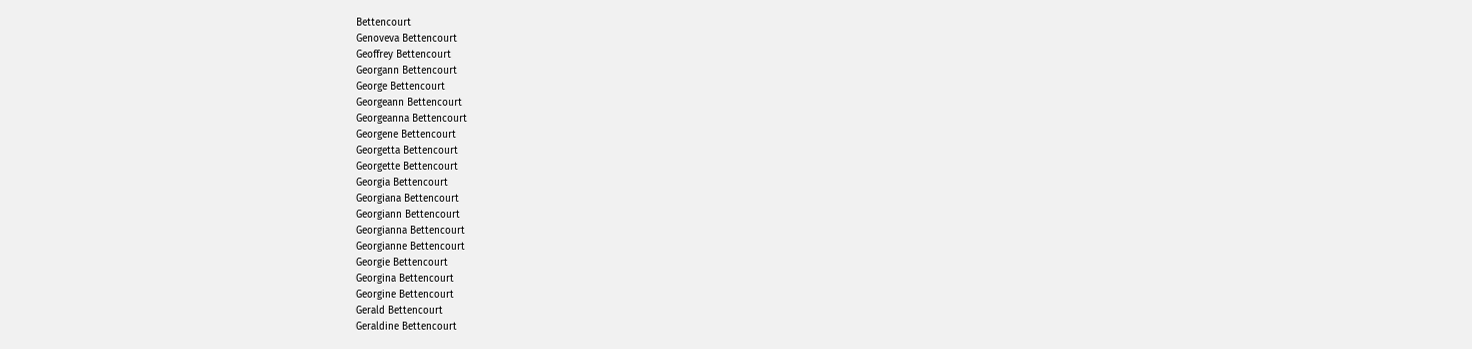Bettencourt
Genoveva Bettencourt
Geoffrey Bettencourt
Georgann Bettencourt
George Bettencourt
Georgeann Bettencourt
Georgeanna Bettencourt
Georgene Bettencourt
Georgetta Bettencourt
Georgette Bettencourt
Georgia Bettencourt
Georgiana Bettencourt
Georgiann Bettencourt
Georgianna Bettencourt
Georgianne Bettencourt
Georgie Bettencourt
Georgina Bettencourt
Georgine Bettencourt
Gerald Bettencourt
Geraldine Bettencourt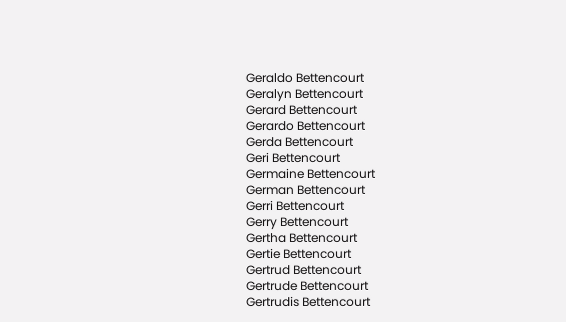Geraldo Bettencourt
Geralyn Bettencourt
Gerard Bettencourt
Gerardo Bettencourt
Gerda Bettencourt
Geri Bettencourt
Germaine Bettencourt
German Bettencourt
Gerri Bettencourt
Gerry Bettencourt
Gertha Bettencourt
Gertie Bettencourt
Gertrud Bettencourt
Gertrude Bettencourt
Gertrudis Bettencourt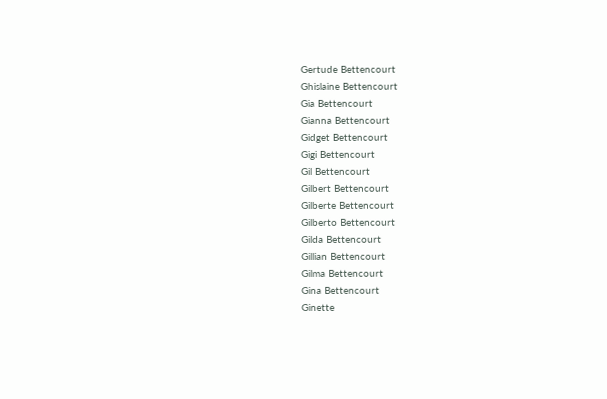Gertude Bettencourt
Ghislaine Bettencourt
Gia Bettencourt
Gianna Bettencourt
Gidget Bettencourt
Gigi Bettencourt
Gil Bettencourt
Gilbert Bettencourt
Gilberte Bettencourt
Gilberto Bettencourt
Gilda Bettencourt
Gillian Bettencourt
Gilma Bettencourt
Gina Bettencourt
Ginette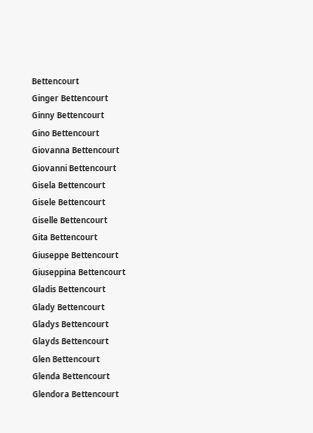Bettencourt
Ginger Bettencourt
Ginny Bettencourt
Gino Bettencourt
Giovanna Bettencourt
Giovanni Bettencourt
Gisela Bettencourt
Gisele Bettencourt
Giselle Bettencourt
Gita Bettencourt
Giuseppe Bettencourt
Giuseppina Bettencourt
Gladis Bettencourt
Glady Bettencourt
Gladys Bettencourt
Glayds Bettencourt
Glen Bettencourt
Glenda Bettencourt
Glendora Bettencourt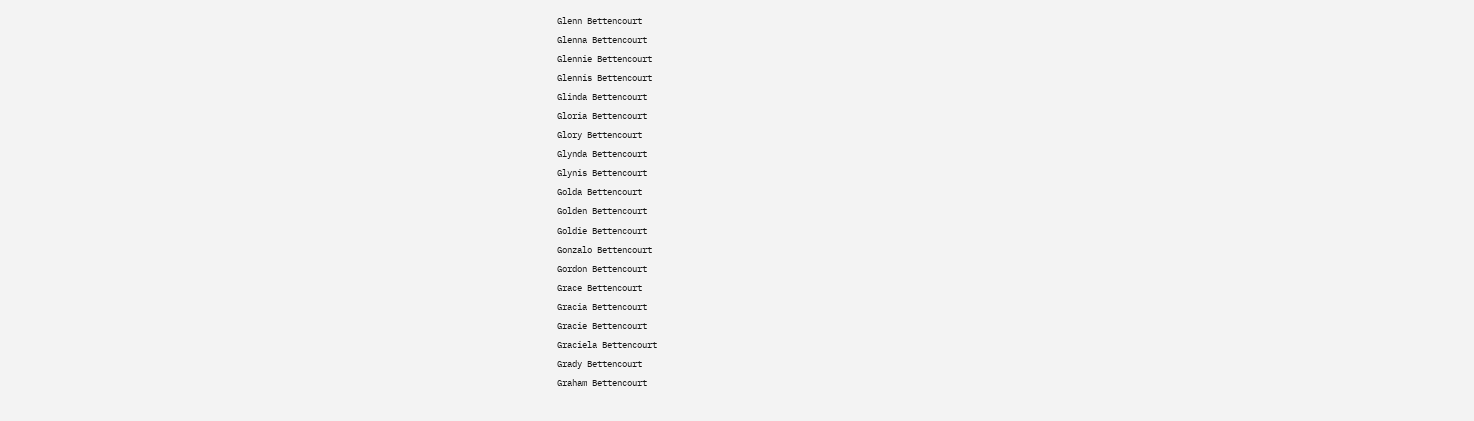Glenn Bettencourt
Glenna Bettencourt
Glennie Bettencourt
Glennis Bettencourt
Glinda Bettencourt
Gloria Bettencourt
Glory Bettencourt
Glynda Bettencourt
Glynis Bettencourt
Golda Bettencourt
Golden Bettencourt
Goldie Bettencourt
Gonzalo Bettencourt
Gordon Bettencourt
Grace Bettencourt
Gracia Bettencourt
Gracie Bettencourt
Graciela Bettencourt
Grady Bettencourt
Graham Bettencourt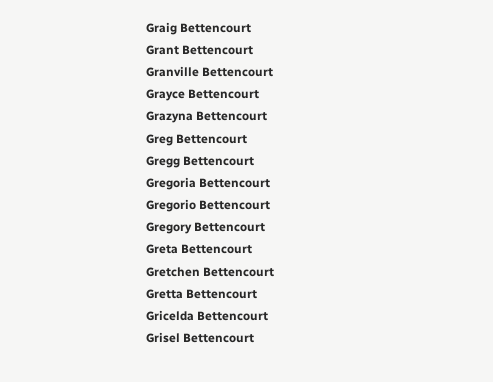Graig Bettencourt
Grant Bettencourt
Granville Bettencourt
Grayce Bettencourt
Grazyna Bettencourt
Greg Bettencourt
Gregg Bettencourt
Gregoria Bettencourt
Gregorio Bettencourt
Gregory Bettencourt
Greta Bettencourt
Gretchen Bettencourt
Gretta Bettencourt
Gricelda Bettencourt
Grisel Bettencourt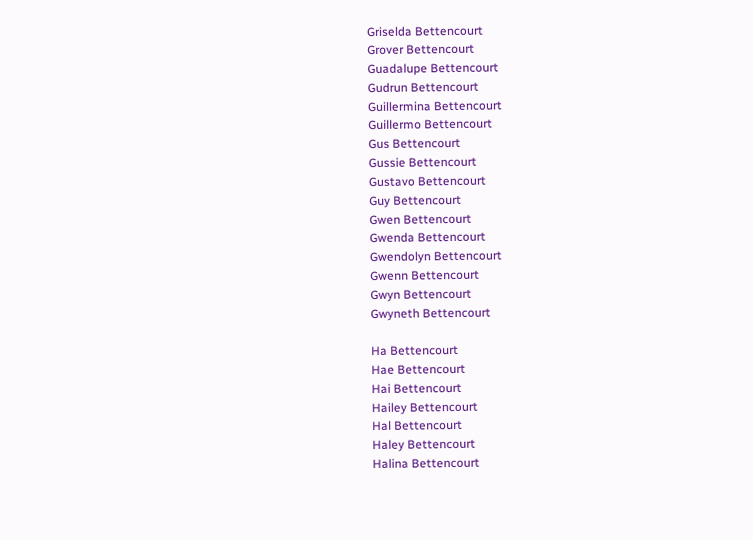Griselda Bettencourt
Grover Bettencourt
Guadalupe Bettencourt
Gudrun Bettencourt
Guillermina Bettencourt
Guillermo Bettencourt
Gus Bettencourt
Gussie Bettencourt
Gustavo Bettencourt
Guy Bettencourt
Gwen Bettencourt
Gwenda Bettencourt
Gwendolyn Bettencourt
Gwenn Bettencourt
Gwyn Bettencourt
Gwyneth Bettencourt

Ha Bettencourt
Hae Bettencourt
Hai Bettencourt
Hailey Bettencourt
Hal Bettencourt
Haley Bettencourt
Halina Bettencourt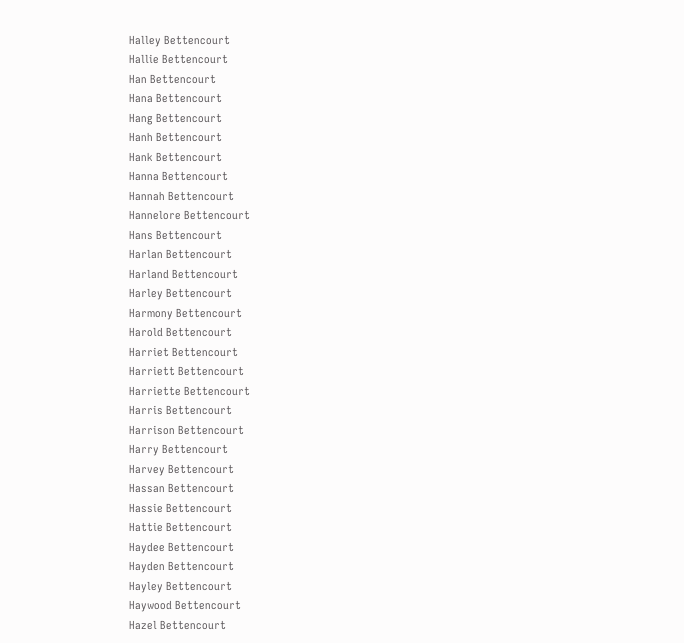Halley Bettencourt
Hallie Bettencourt
Han Bettencourt
Hana Bettencourt
Hang Bettencourt
Hanh Bettencourt
Hank Bettencourt
Hanna Bettencourt
Hannah Bettencourt
Hannelore Bettencourt
Hans Bettencourt
Harlan Bettencourt
Harland Bettencourt
Harley Bettencourt
Harmony Bettencourt
Harold Bettencourt
Harriet Bettencourt
Harriett Bettencourt
Harriette Bettencourt
Harris Bettencourt
Harrison Bettencourt
Harry Bettencourt
Harvey Bettencourt
Hassan Bettencourt
Hassie Bettencourt
Hattie Bettencourt
Haydee Bettencourt
Hayden Bettencourt
Hayley Bettencourt
Haywood Bettencourt
Hazel Bettencourt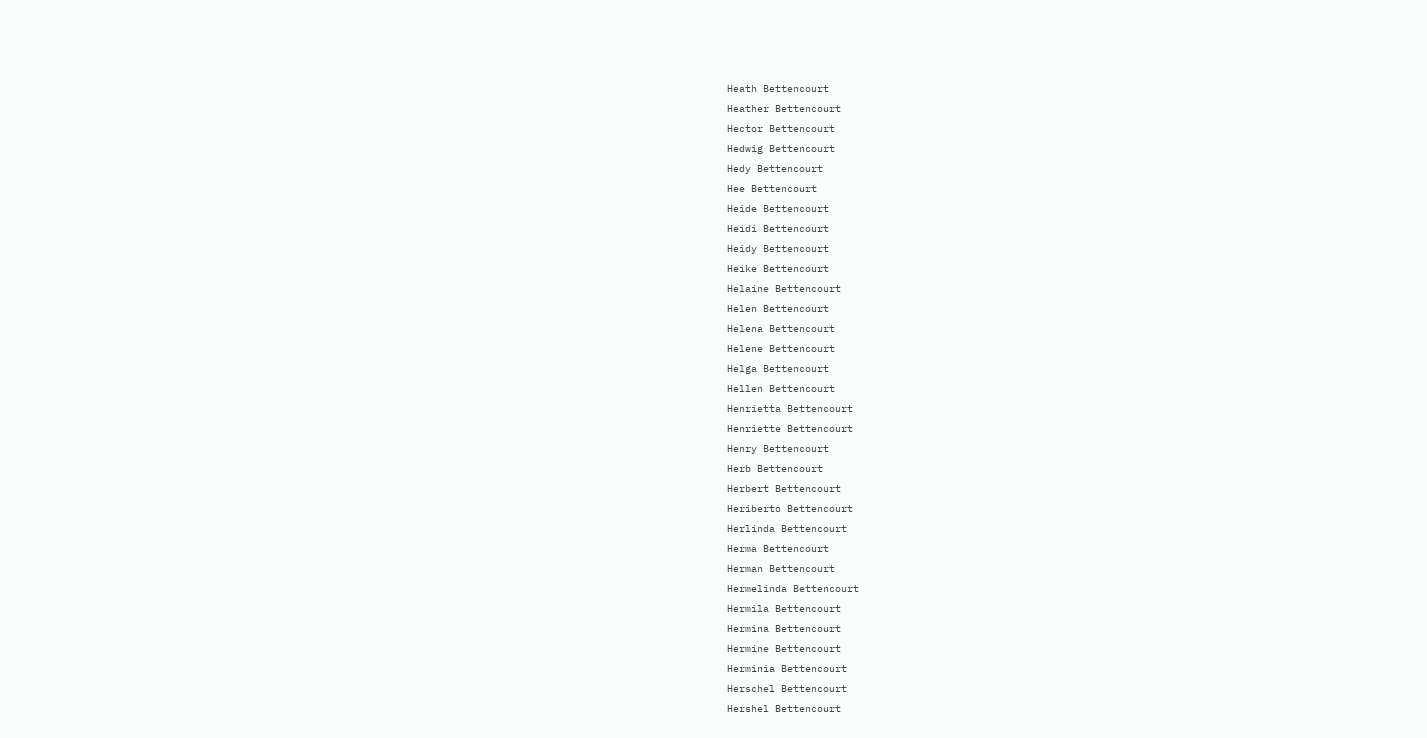Heath Bettencourt
Heather Bettencourt
Hector Bettencourt
Hedwig Bettencourt
Hedy Bettencourt
Hee Bettencourt
Heide Bettencourt
Heidi Bettencourt
Heidy Bettencourt
Heike Bettencourt
Helaine Bettencourt
Helen Bettencourt
Helena Bettencourt
Helene Bettencourt
Helga Bettencourt
Hellen Bettencourt
Henrietta Bettencourt
Henriette Bettencourt
Henry Bettencourt
Herb Bettencourt
Herbert Bettencourt
Heriberto Bettencourt
Herlinda Bettencourt
Herma Bettencourt
Herman Bettencourt
Hermelinda Bettencourt
Hermila Bettencourt
Hermina Bettencourt
Hermine Bettencourt
Herminia Bettencourt
Herschel Bettencourt
Hershel Bettencourt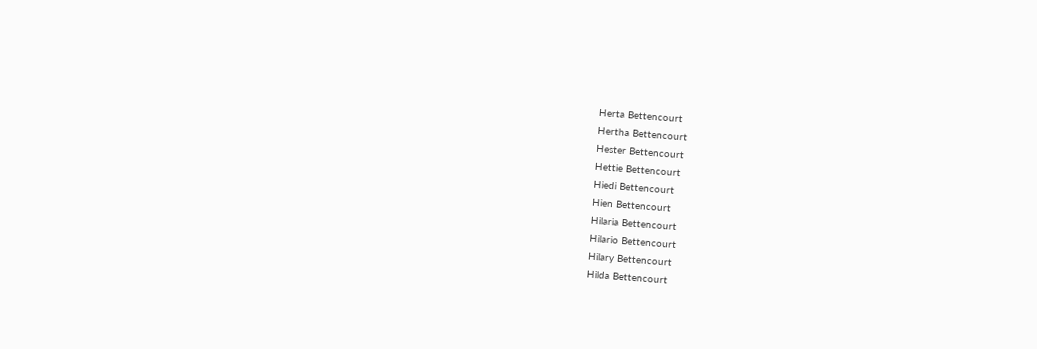Herta Bettencourt
Hertha Bettencourt
Hester Bettencourt
Hettie Bettencourt
Hiedi Bettencourt
Hien Bettencourt
Hilaria Bettencourt
Hilario Bettencourt
Hilary Bettencourt
Hilda Bettencourt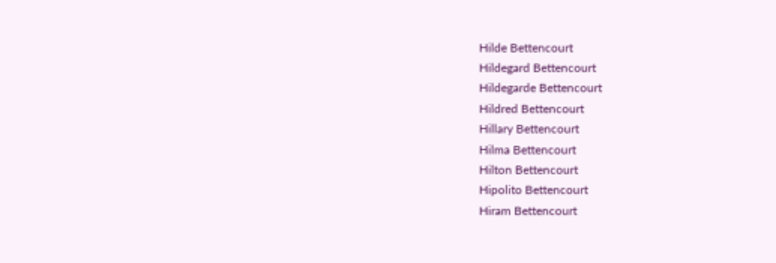Hilde Bettencourt
Hildegard Bettencourt
Hildegarde Bettencourt
Hildred Bettencourt
Hillary Bettencourt
Hilma Bettencourt
Hilton Bettencourt
Hipolito Bettencourt
Hiram Bettencourt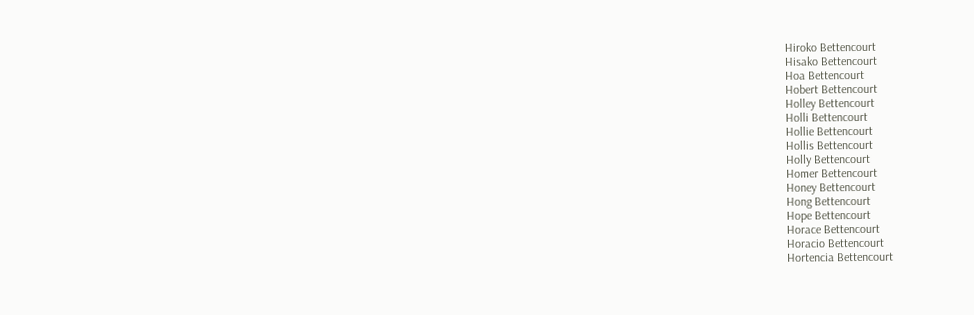Hiroko Bettencourt
Hisako Bettencourt
Hoa Bettencourt
Hobert Bettencourt
Holley Bettencourt
Holli Bettencourt
Hollie Bettencourt
Hollis Bettencourt
Holly Bettencourt
Homer Bettencourt
Honey Bettencourt
Hong Bettencourt
Hope Bettencourt
Horace Bettencourt
Horacio Bettencourt
Hortencia Bettencourt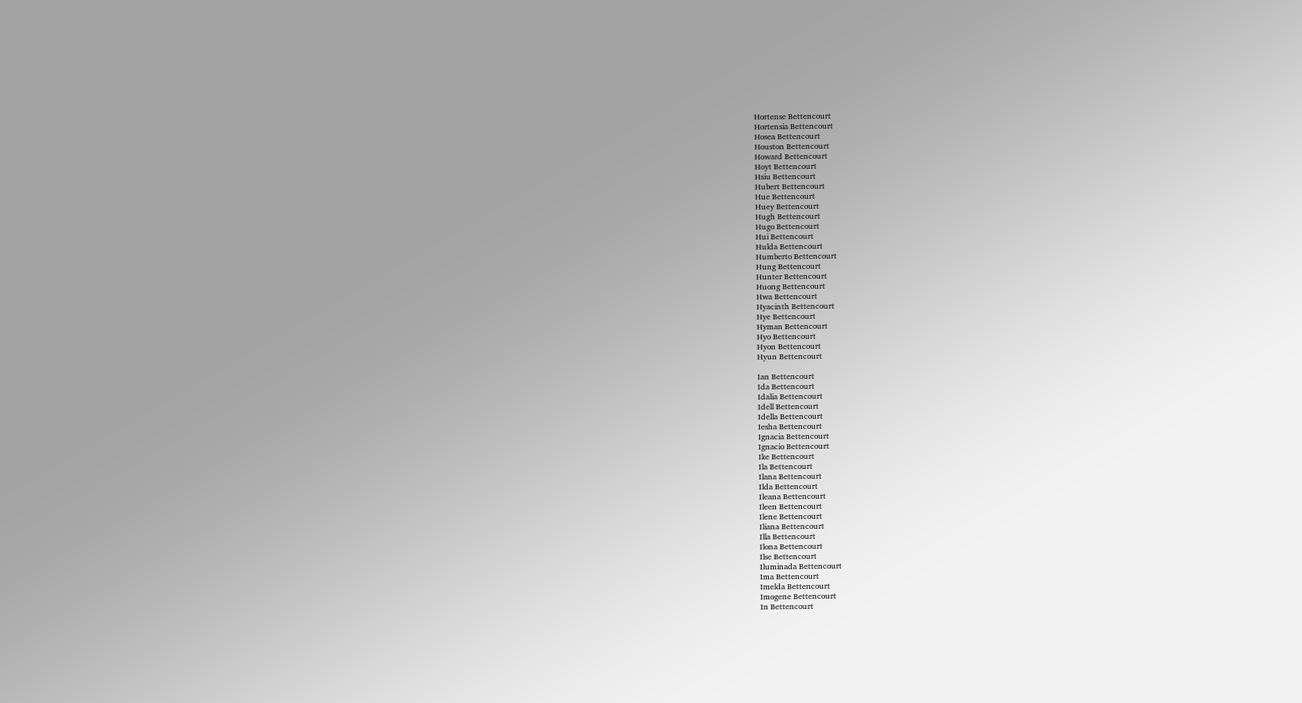Hortense Bettencourt
Hortensia Bettencourt
Hosea Bettencourt
Houston Bettencourt
Howard Bettencourt
Hoyt Bettencourt
Hsiu Bettencourt
Hubert Bettencourt
Hue Bettencourt
Huey Bettencourt
Hugh Bettencourt
Hugo Bettencourt
Hui Bettencourt
Hulda Bettencourt
Humberto Bettencourt
Hung Bettencourt
Hunter Bettencourt
Huong Bettencourt
Hwa Bettencourt
Hyacinth Bettencourt
Hye Bettencourt
Hyman Bettencourt
Hyo Bettencourt
Hyon Bettencourt
Hyun Bettencourt

Ian Bettencourt
Ida Bettencourt
Idalia Bettencourt
Idell Bettencourt
Idella Bettencourt
Iesha Bettencourt
Ignacia Bettencourt
Ignacio Bettencourt
Ike Bettencourt
Ila Bettencourt
Ilana Bettencourt
Ilda Bettencourt
Ileana Bettencourt
Ileen Bettencourt
Ilene Bettencourt
Iliana Bettencourt
Illa Bettencourt
Ilona Bettencourt
Ilse Bettencourt
Iluminada Bettencourt
Ima Bettencourt
Imelda Bettencourt
Imogene Bettencourt
In Bettencourt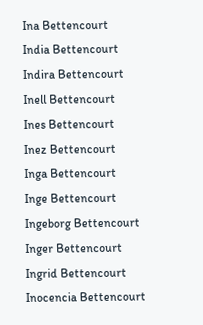Ina Bettencourt
India Bettencourt
Indira Bettencourt
Inell Bettencourt
Ines Bettencourt
Inez Bettencourt
Inga Bettencourt
Inge Bettencourt
Ingeborg Bettencourt
Inger Bettencourt
Ingrid Bettencourt
Inocencia Bettencourt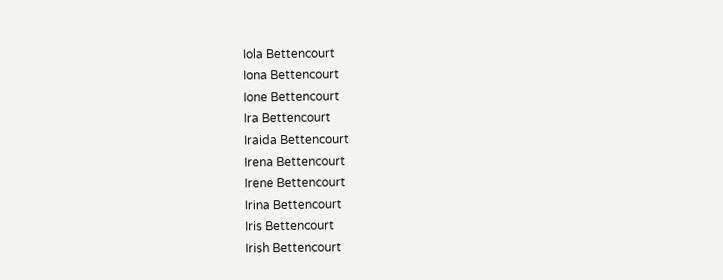Iola Bettencourt
Iona Bettencourt
Ione Bettencourt
Ira Bettencourt
Iraida Bettencourt
Irena Bettencourt
Irene Bettencourt
Irina Bettencourt
Iris Bettencourt
Irish Bettencourt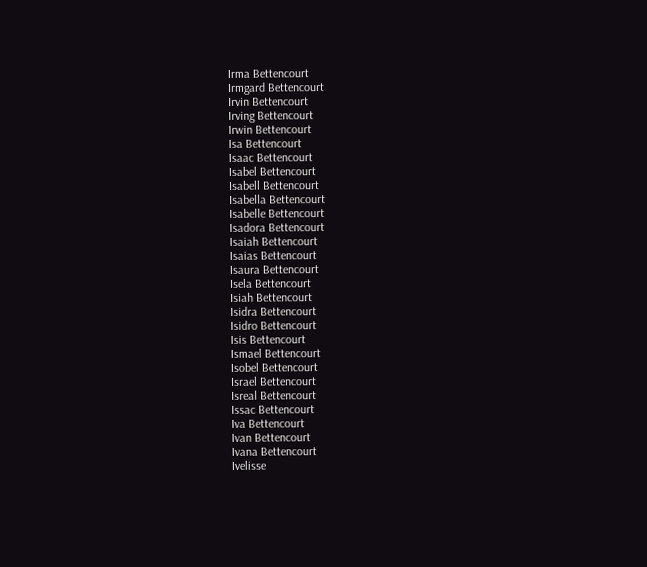Irma Bettencourt
Irmgard Bettencourt
Irvin Bettencourt
Irving Bettencourt
Irwin Bettencourt
Isa Bettencourt
Isaac Bettencourt
Isabel Bettencourt
Isabell Bettencourt
Isabella Bettencourt
Isabelle Bettencourt
Isadora Bettencourt
Isaiah Bettencourt
Isaias Bettencourt
Isaura Bettencourt
Isela Bettencourt
Isiah Bettencourt
Isidra Bettencourt
Isidro Bettencourt
Isis Bettencourt
Ismael Bettencourt
Isobel Bettencourt
Israel Bettencourt
Isreal Bettencourt
Issac Bettencourt
Iva Bettencourt
Ivan Bettencourt
Ivana Bettencourt
Ivelisse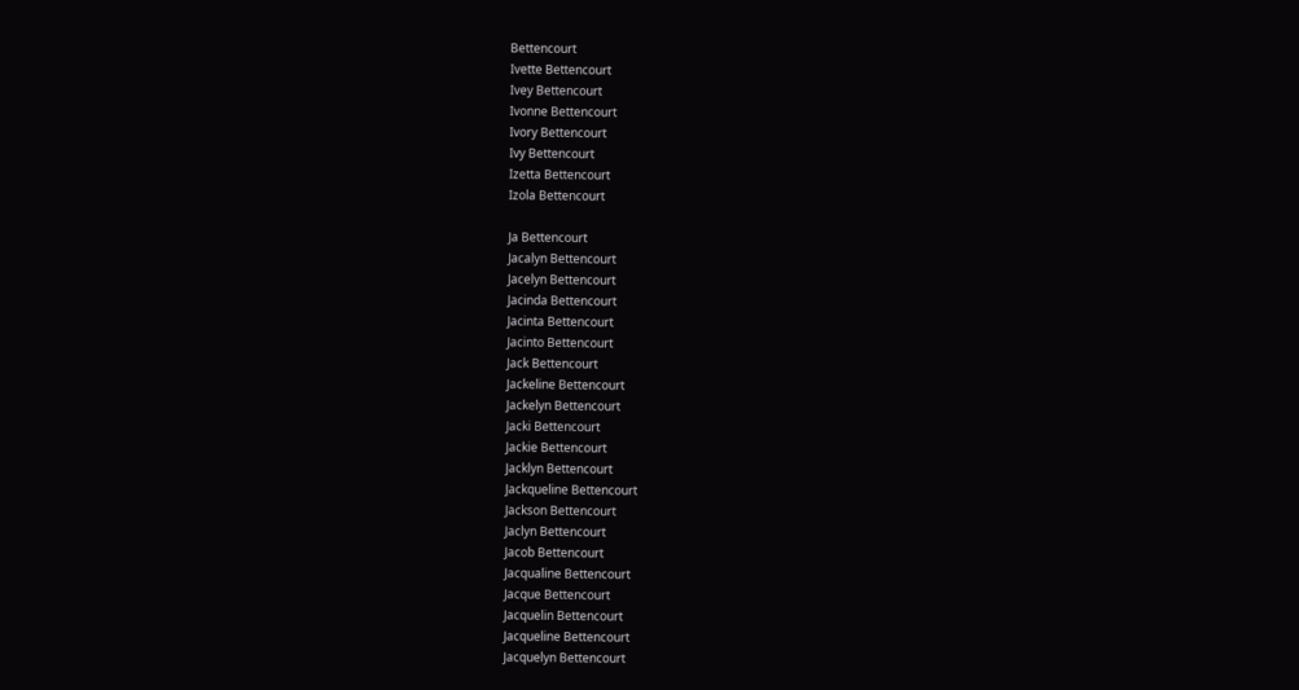Bettencourt
Ivette Bettencourt
Ivey Bettencourt
Ivonne Bettencourt
Ivory Bettencourt
Ivy Bettencourt
Izetta Bettencourt
Izola Bettencourt

Ja Bettencourt
Jacalyn Bettencourt
Jacelyn Bettencourt
Jacinda Bettencourt
Jacinta Bettencourt
Jacinto Bettencourt
Jack Bettencourt
Jackeline Bettencourt
Jackelyn Bettencourt
Jacki Bettencourt
Jackie Bettencourt
Jacklyn Bettencourt
Jackqueline Bettencourt
Jackson Bettencourt
Jaclyn Bettencourt
Jacob Bettencourt
Jacqualine Bettencourt
Jacque Bettencourt
Jacquelin Bettencourt
Jacqueline Bettencourt
Jacquelyn Bettencourt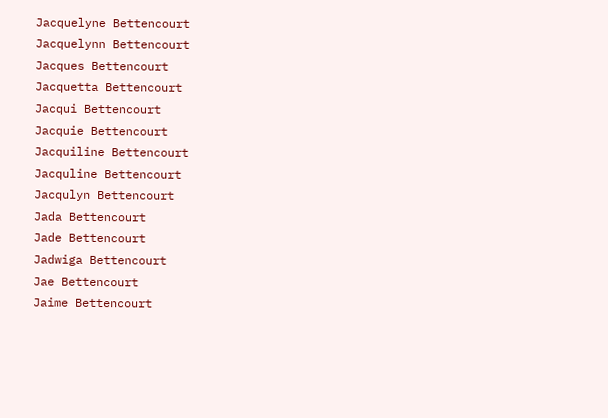Jacquelyne Bettencourt
Jacquelynn Bettencourt
Jacques Bettencourt
Jacquetta Bettencourt
Jacqui Bettencourt
Jacquie Bettencourt
Jacquiline Bettencourt
Jacquline Bettencourt
Jacqulyn Bettencourt
Jada Bettencourt
Jade Bettencourt
Jadwiga Bettencourt
Jae Bettencourt
Jaime Bettencourt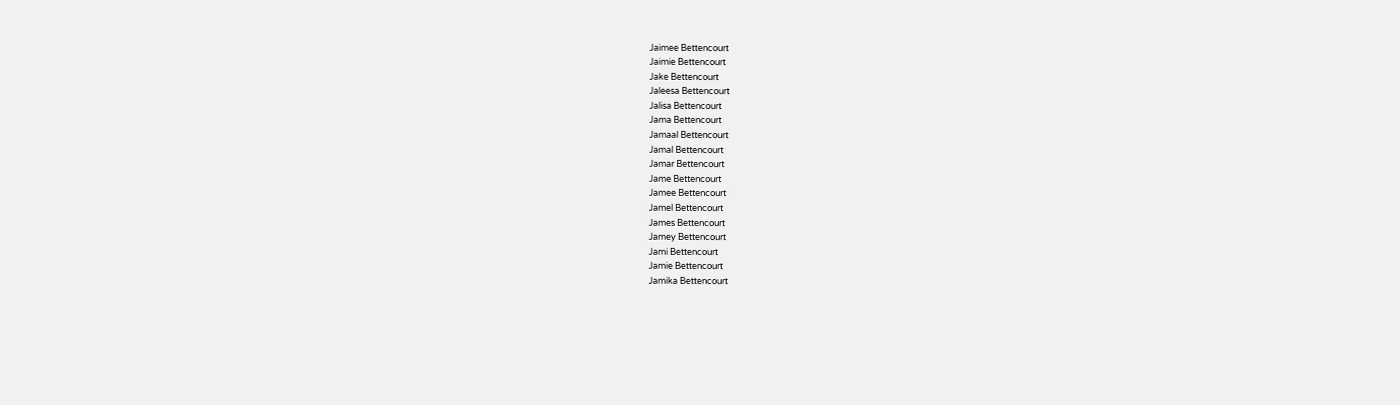Jaimee Bettencourt
Jaimie Bettencourt
Jake Bettencourt
Jaleesa Bettencourt
Jalisa Bettencourt
Jama Bettencourt
Jamaal Bettencourt
Jamal Bettencourt
Jamar Bettencourt
Jame Bettencourt
Jamee Bettencourt
Jamel Bettencourt
James Bettencourt
Jamey Bettencourt
Jami Bettencourt
Jamie Bettencourt
Jamika Bettencourt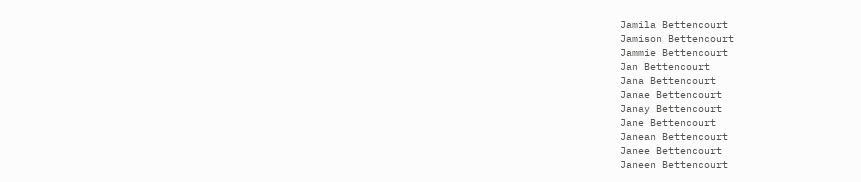Jamila Bettencourt
Jamison Bettencourt
Jammie Bettencourt
Jan Bettencourt
Jana Bettencourt
Janae Bettencourt
Janay Bettencourt
Jane Bettencourt
Janean Bettencourt
Janee Bettencourt
Janeen Bettencourt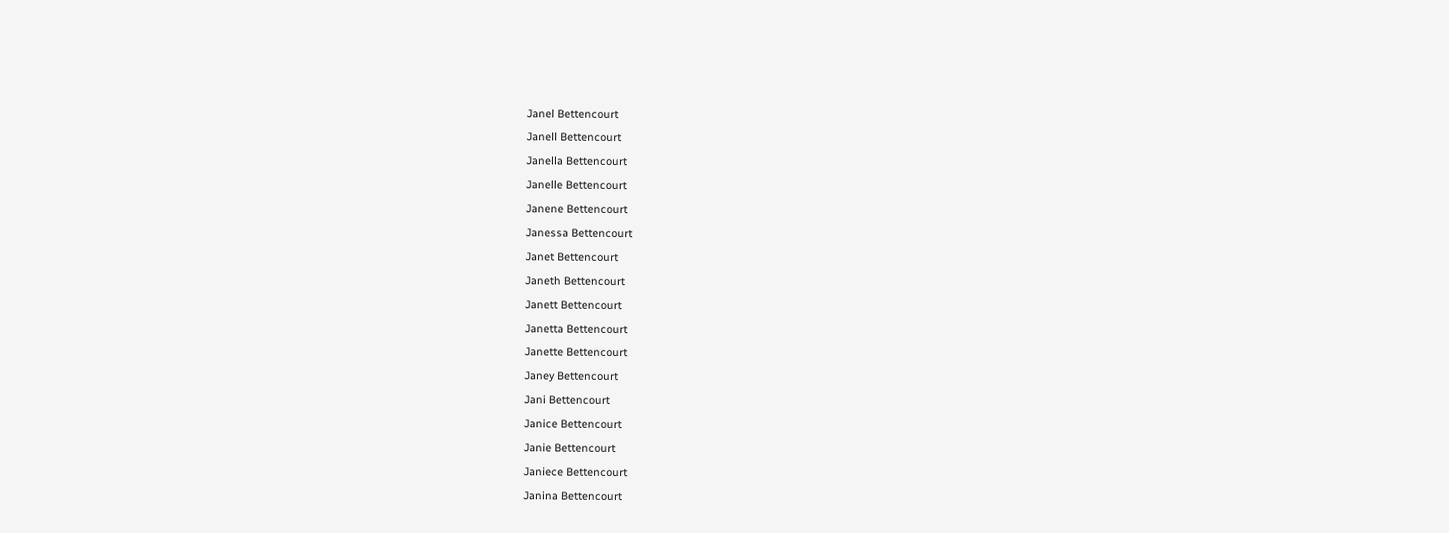Janel Bettencourt
Janell Bettencourt
Janella Bettencourt
Janelle Bettencourt
Janene Bettencourt
Janessa Bettencourt
Janet Bettencourt
Janeth Bettencourt
Janett Bettencourt
Janetta Bettencourt
Janette Bettencourt
Janey Bettencourt
Jani Bettencourt
Janice Bettencourt
Janie Bettencourt
Janiece Bettencourt
Janina Bettencourt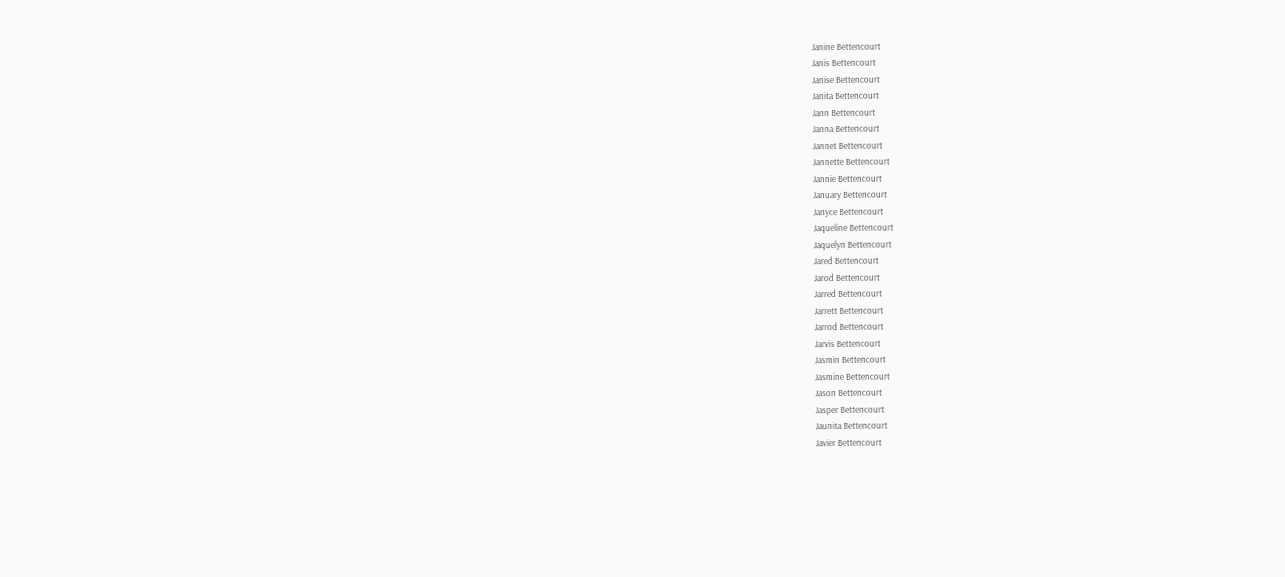Janine Bettencourt
Janis Bettencourt
Janise Bettencourt
Janita Bettencourt
Jann Bettencourt
Janna Bettencourt
Jannet Bettencourt
Jannette Bettencourt
Jannie Bettencourt
January Bettencourt
Janyce Bettencourt
Jaqueline Bettencourt
Jaquelyn Bettencourt
Jared Bettencourt
Jarod Bettencourt
Jarred Bettencourt
Jarrett Bettencourt
Jarrod Bettencourt
Jarvis Bettencourt
Jasmin Bettencourt
Jasmine Bettencourt
Jason Bettencourt
Jasper Bettencourt
Jaunita Bettencourt
Javier Bettencourt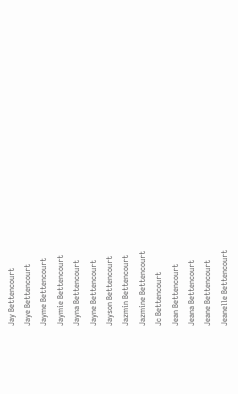Jay Bettencourt
Jaye Bettencourt
Jayme Bettencourt
Jaymie Bettencourt
Jayna Bettencourt
Jayne Bettencourt
Jayson Bettencourt
Jazmin Bettencourt
Jazmine Bettencourt
Jc Bettencourt
Jean Bettencourt
Jeana Bettencourt
Jeane Bettencourt
Jeanelle Bettencourt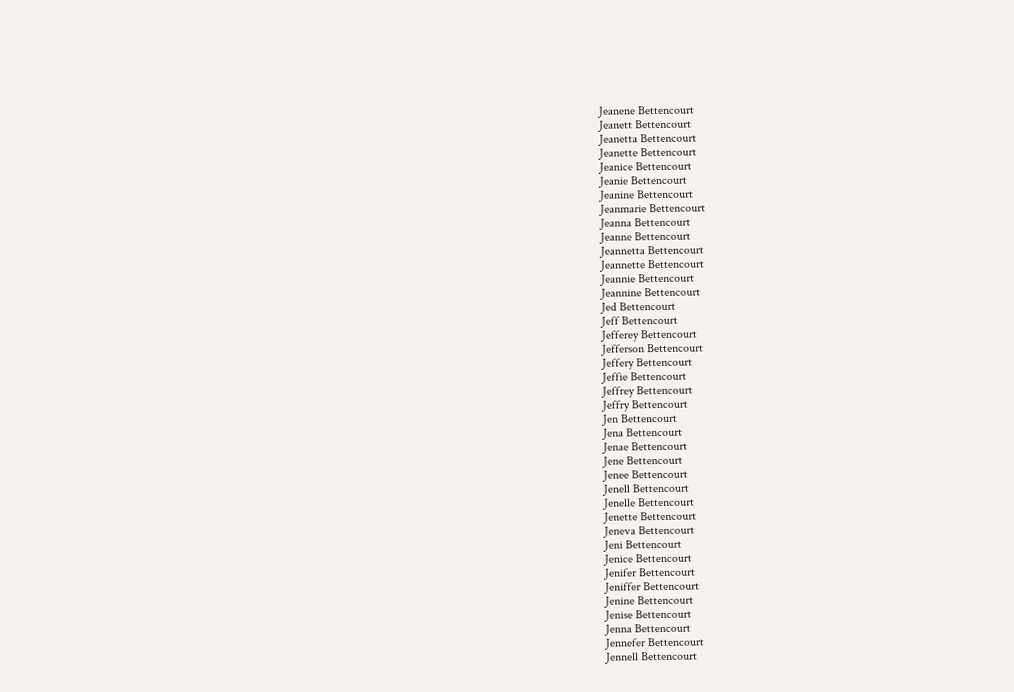Jeanene Bettencourt
Jeanett Bettencourt
Jeanetta Bettencourt
Jeanette Bettencourt
Jeanice Bettencourt
Jeanie Bettencourt
Jeanine Bettencourt
Jeanmarie Bettencourt
Jeanna Bettencourt
Jeanne Bettencourt
Jeannetta Bettencourt
Jeannette Bettencourt
Jeannie Bettencourt
Jeannine Bettencourt
Jed Bettencourt
Jeff Bettencourt
Jefferey Bettencourt
Jefferson Bettencourt
Jeffery Bettencourt
Jeffie Bettencourt
Jeffrey Bettencourt
Jeffry Bettencourt
Jen Bettencourt
Jena Bettencourt
Jenae Bettencourt
Jene Bettencourt
Jenee Bettencourt
Jenell Bettencourt
Jenelle Bettencourt
Jenette Bettencourt
Jeneva Bettencourt
Jeni Bettencourt
Jenice Bettencourt
Jenifer Bettencourt
Jeniffer Bettencourt
Jenine Bettencourt
Jenise Bettencourt
Jenna Bettencourt
Jennefer Bettencourt
Jennell Bettencourt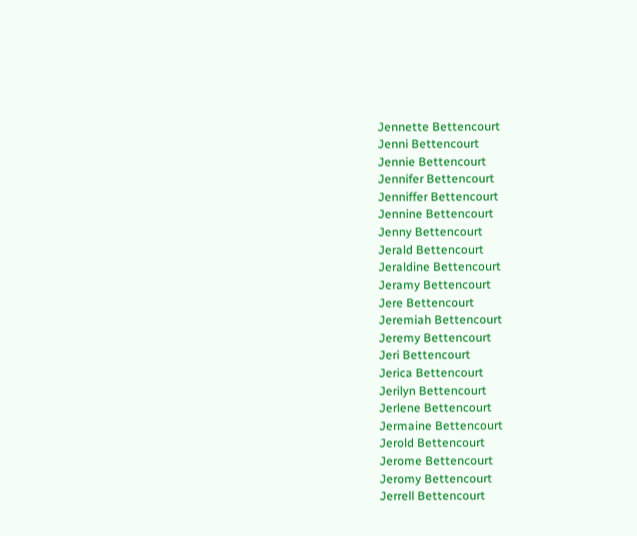Jennette Bettencourt
Jenni Bettencourt
Jennie Bettencourt
Jennifer Bettencourt
Jenniffer Bettencourt
Jennine Bettencourt
Jenny Bettencourt
Jerald Bettencourt
Jeraldine Bettencourt
Jeramy Bettencourt
Jere Bettencourt
Jeremiah Bettencourt
Jeremy Bettencourt
Jeri Bettencourt
Jerica Bettencourt
Jerilyn Bettencourt
Jerlene Bettencourt
Jermaine Bettencourt
Jerold Bettencourt
Jerome Bettencourt
Jeromy Bettencourt
Jerrell Bettencourt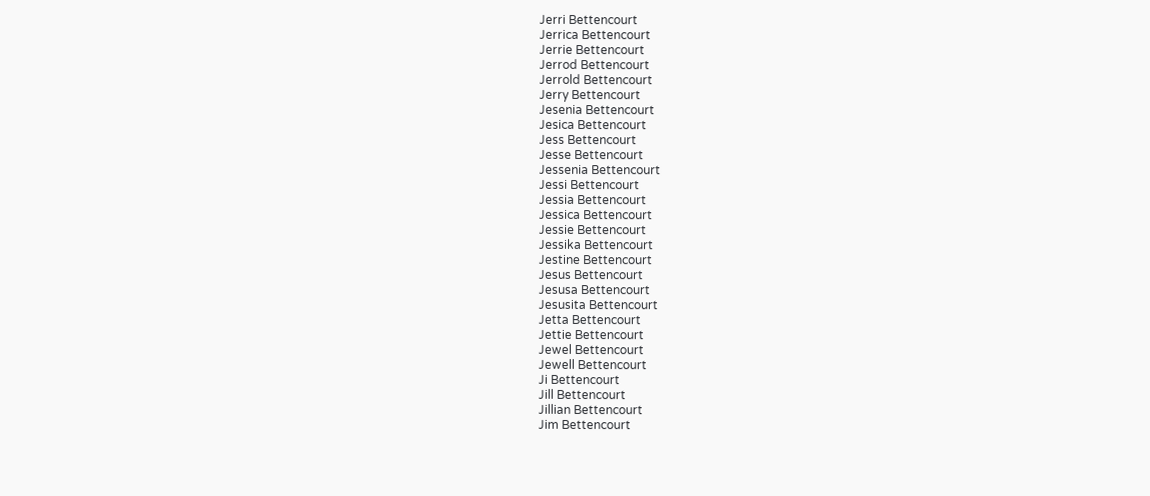Jerri Bettencourt
Jerrica Bettencourt
Jerrie Bettencourt
Jerrod Bettencourt
Jerrold Bettencourt
Jerry Bettencourt
Jesenia Bettencourt
Jesica Bettencourt
Jess Bettencourt
Jesse Bettencourt
Jessenia Bettencourt
Jessi Bettencourt
Jessia Bettencourt
Jessica Bettencourt
Jessie Bettencourt
Jessika Bettencourt
Jestine Bettencourt
Jesus Bettencourt
Jesusa Bettencourt
Jesusita Bettencourt
Jetta Bettencourt
Jettie Bettencourt
Jewel Bettencourt
Jewell Bettencourt
Ji Bettencourt
Jill Bettencourt
Jillian Bettencourt
Jim Bettencourt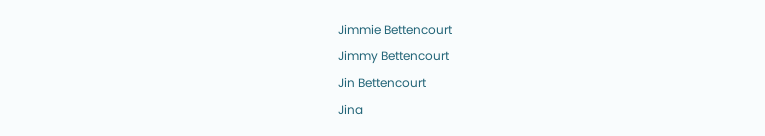Jimmie Bettencourt
Jimmy Bettencourt
Jin Bettencourt
Jina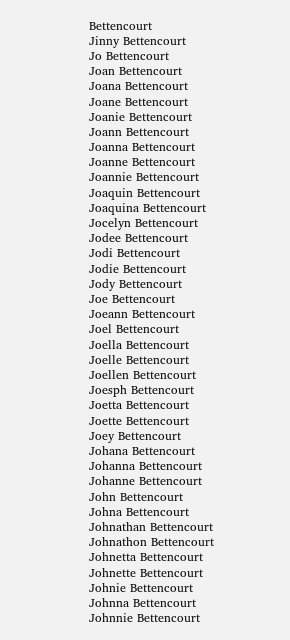Bettencourt
Jinny Bettencourt
Jo Bettencourt
Joan Bettencourt
Joana Bettencourt
Joane Bettencourt
Joanie Bettencourt
Joann Bettencourt
Joanna Bettencourt
Joanne Bettencourt
Joannie Bettencourt
Joaquin Bettencourt
Joaquina Bettencourt
Jocelyn Bettencourt
Jodee Bettencourt
Jodi Bettencourt
Jodie Bettencourt
Jody Bettencourt
Joe Bettencourt
Joeann Bettencourt
Joel Bettencourt
Joella Bettencourt
Joelle Bettencourt
Joellen Bettencourt
Joesph Bettencourt
Joetta Bettencourt
Joette Bettencourt
Joey Bettencourt
Johana Bettencourt
Johanna Bettencourt
Johanne Bettencourt
John Bettencourt
Johna Bettencourt
Johnathan Bettencourt
Johnathon Bettencourt
Johnetta Bettencourt
Johnette Bettencourt
Johnie Bettencourt
Johnna Bettencourt
Johnnie Bettencourt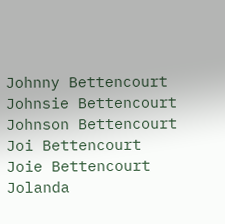Johnny Bettencourt
Johnsie Bettencourt
Johnson Bettencourt
Joi Bettencourt
Joie Bettencourt
Jolanda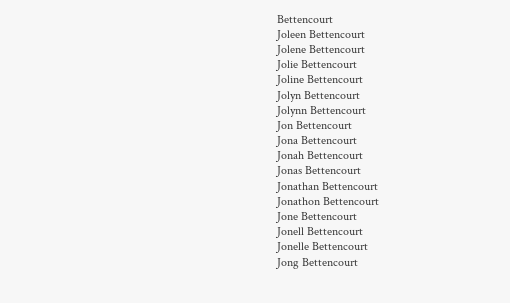Bettencourt
Joleen Bettencourt
Jolene Bettencourt
Jolie Bettencourt
Joline Bettencourt
Jolyn Bettencourt
Jolynn Bettencourt
Jon Bettencourt
Jona Bettencourt
Jonah Bettencourt
Jonas Bettencourt
Jonathan Bettencourt
Jonathon Bettencourt
Jone Bettencourt
Jonell Bettencourt
Jonelle Bettencourt
Jong Bettencourt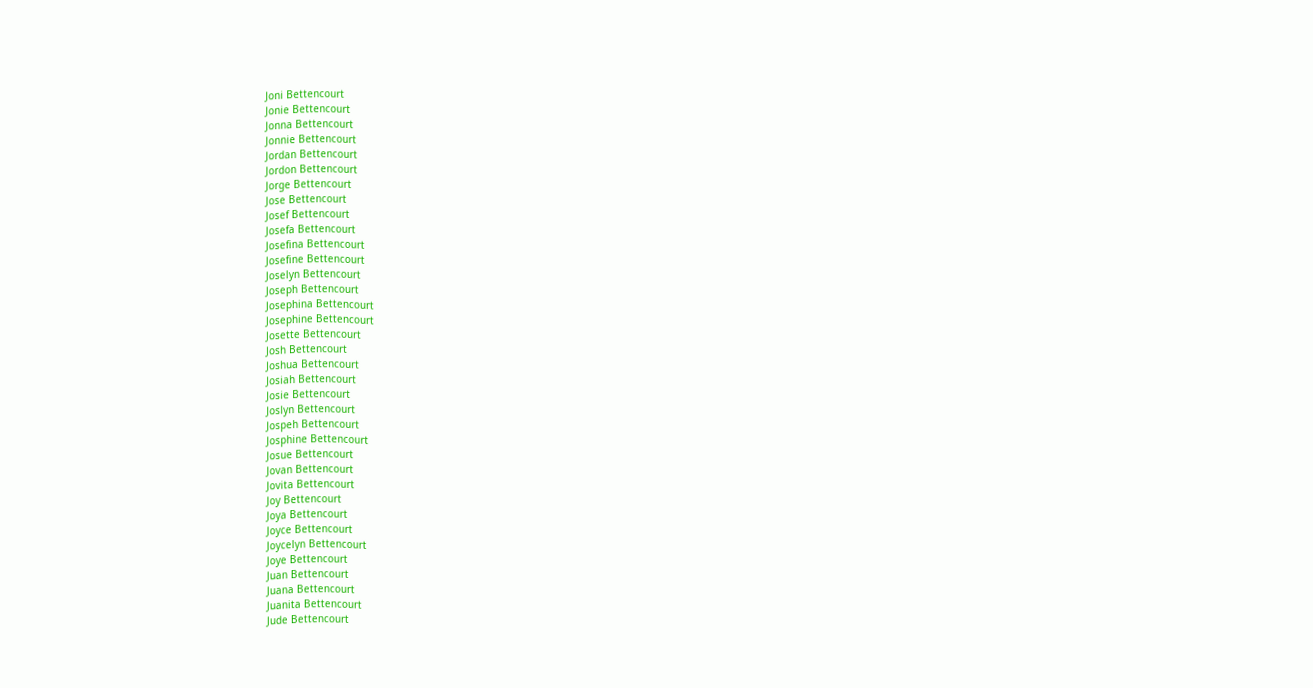Joni Bettencourt
Jonie Bettencourt
Jonna Bettencourt
Jonnie Bettencourt
Jordan Bettencourt
Jordon Bettencourt
Jorge Bettencourt
Jose Bettencourt
Josef Bettencourt
Josefa Bettencourt
Josefina Bettencourt
Josefine Bettencourt
Joselyn Bettencourt
Joseph Bettencourt
Josephina Bettencourt
Josephine Bettencourt
Josette Bettencourt
Josh Bettencourt
Joshua Bettencourt
Josiah Bettencourt
Josie Bettencourt
Joslyn Bettencourt
Jospeh Bettencourt
Josphine Bettencourt
Josue Bettencourt
Jovan Bettencourt
Jovita Bettencourt
Joy Bettencourt
Joya Bettencourt
Joyce Bettencourt
Joycelyn Bettencourt
Joye Bettencourt
Juan Bettencourt
Juana Bettencourt
Juanita Bettencourt
Jude Bettencourt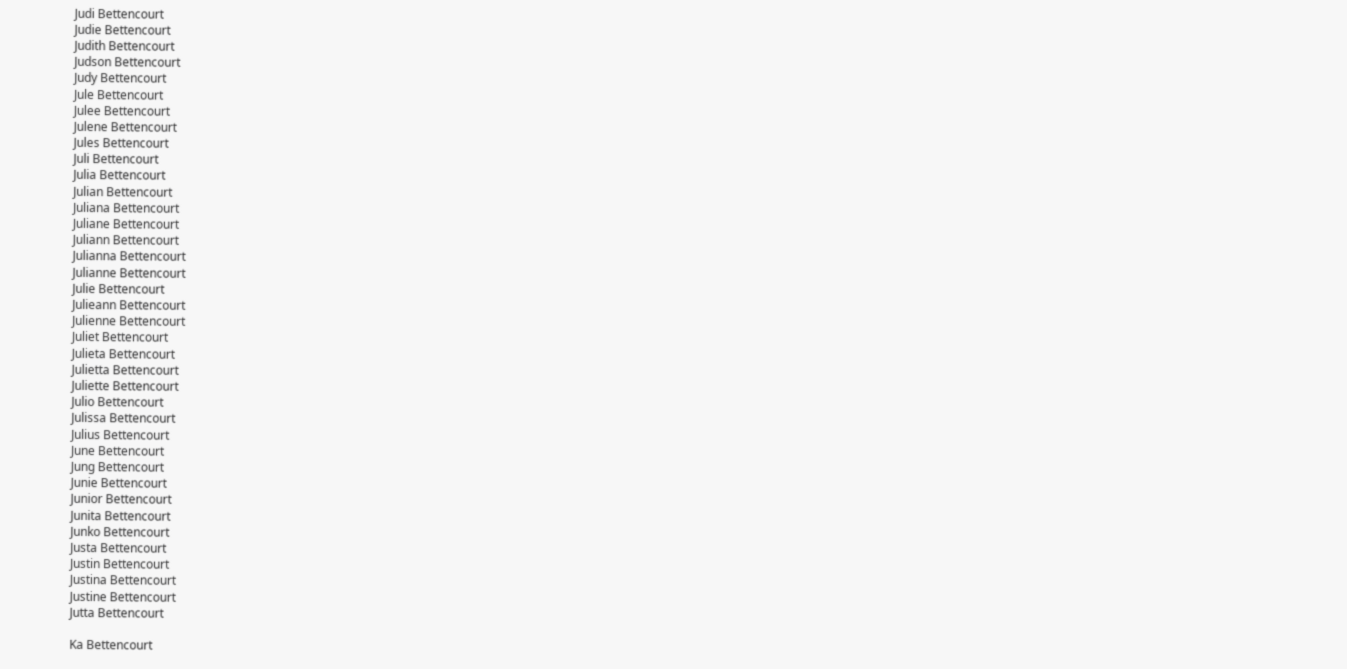Judi Bettencourt
Judie Bettencourt
Judith Bettencourt
Judson Bettencourt
Judy Bettencourt
Jule Bettencourt
Julee Bettencourt
Julene Bettencourt
Jules Bettencourt
Juli Bettencourt
Julia Bettencourt
Julian Bettencourt
Juliana Bettencourt
Juliane Bettencourt
Juliann Bettencourt
Julianna Bettencourt
Julianne Bettencourt
Julie Bettencourt
Julieann Bettencourt
Julienne Bettencourt
Juliet Bettencourt
Julieta Bettencourt
Julietta Bettencourt
Juliette Bettencourt
Julio Bettencourt
Julissa Bettencourt
Julius Bettencourt
June Bettencourt
Jung Bettencourt
Junie Bettencourt
Junior Bettencourt
Junita Bettencourt
Junko Bettencourt
Justa Bettencourt
Justin Bettencourt
Justina Bettencourt
Justine Bettencourt
Jutta Bettencourt

Ka Bettencourt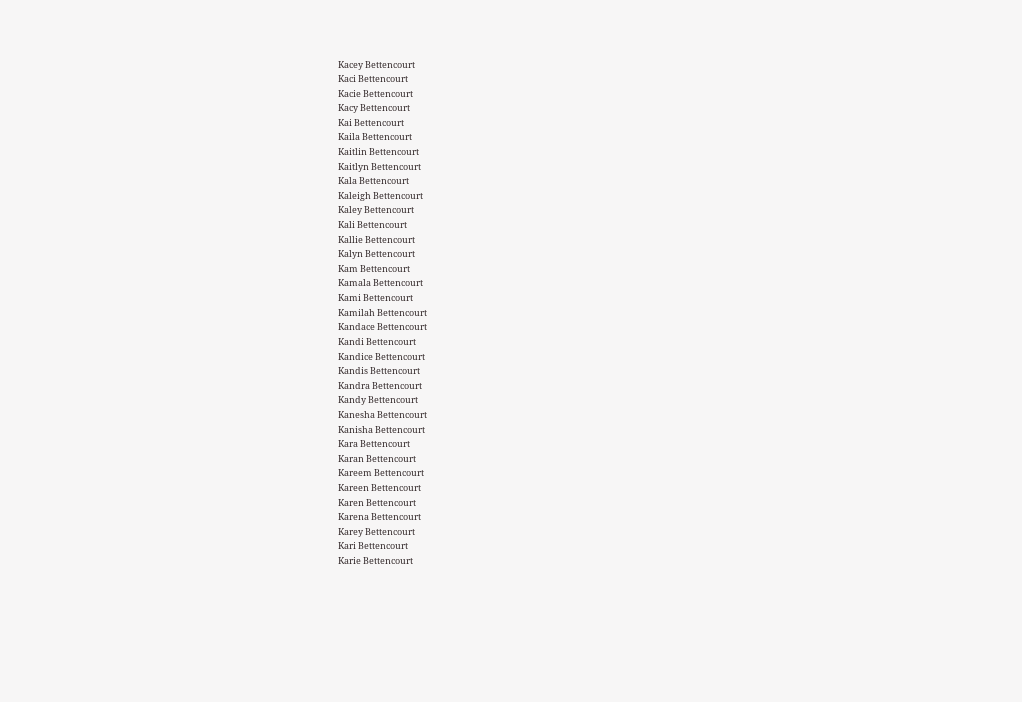Kacey Bettencourt
Kaci Bettencourt
Kacie Bettencourt
Kacy Bettencourt
Kai Bettencourt
Kaila Bettencourt
Kaitlin Bettencourt
Kaitlyn Bettencourt
Kala Bettencourt
Kaleigh Bettencourt
Kaley Bettencourt
Kali Bettencourt
Kallie Bettencourt
Kalyn Bettencourt
Kam Bettencourt
Kamala Bettencourt
Kami Bettencourt
Kamilah Bettencourt
Kandace Bettencourt
Kandi Bettencourt
Kandice Bettencourt
Kandis Bettencourt
Kandra Bettencourt
Kandy Bettencourt
Kanesha Bettencourt
Kanisha Bettencourt
Kara Bettencourt
Karan Bettencourt
Kareem Bettencourt
Kareen Bettencourt
Karen Bettencourt
Karena Bettencourt
Karey Bettencourt
Kari Bettencourt
Karie Bettencourt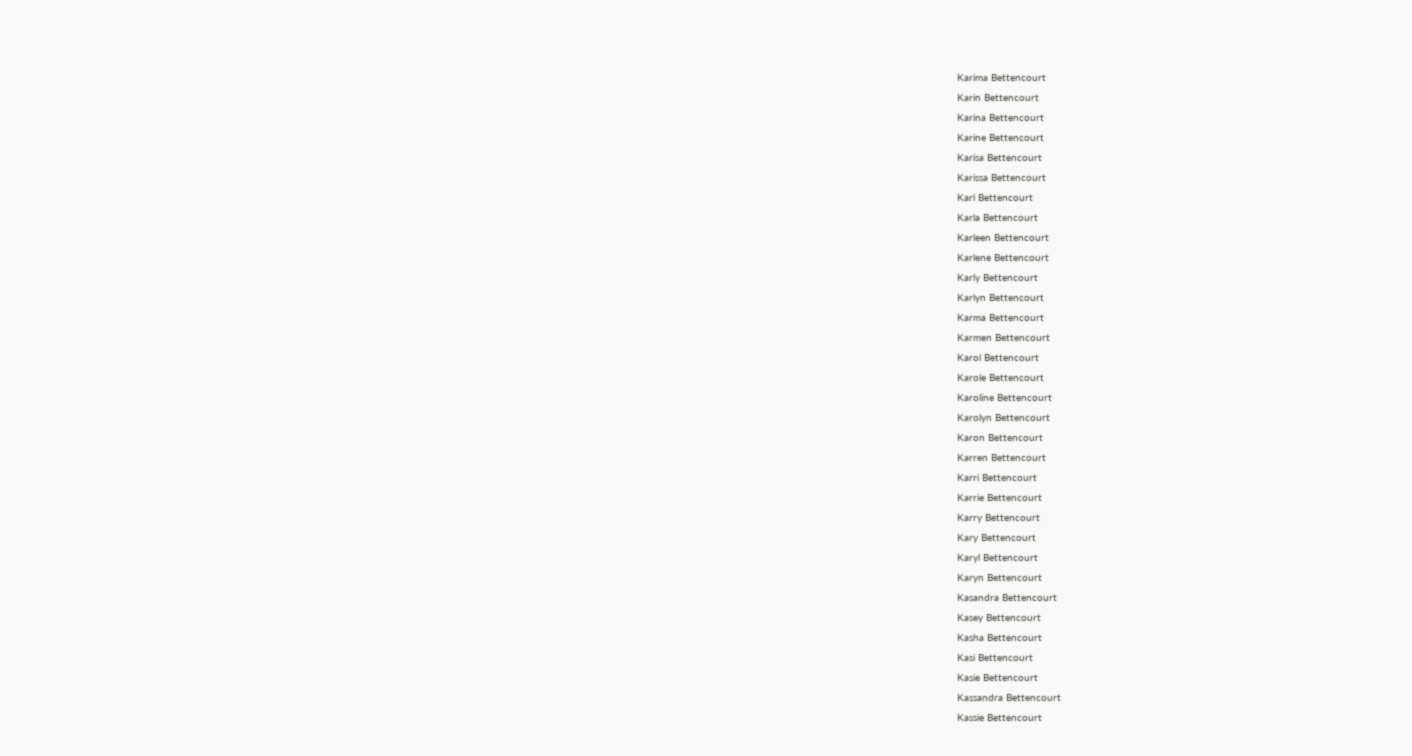Karima Bettencourt
Karin Bettencourt
Karina Bettencourt
Karine Bettencourt
Karisa Bettencourt
Karissa Bettencourt
Karl Bettencourt
Karla Bettencourt
Karleen Bettencourt
Karlene Bettencourt
Karly Bettencourt
Karlyn Bettencourt
Karma Bettencourt
Karmen Bettencourt
Karol Bettencourt
Karole Bettencourt
Karoline Bettencourt
Karolyn Bettencourt
Karon Bettencourt
Karren Bettencourt
Karri Bettencourt
Karrie Bettencourt
Karry Bettencourt
Kary Bettencourt
Karyl Bettencourt
Karyn Bettencourt
Kasandra Bettencourt
Kasey Bettencourt
Kasha Bettencourt
Kasi Bettencourt
Kasie Bettencourt
Kassandra Bettencourt
Kassie Bettencourt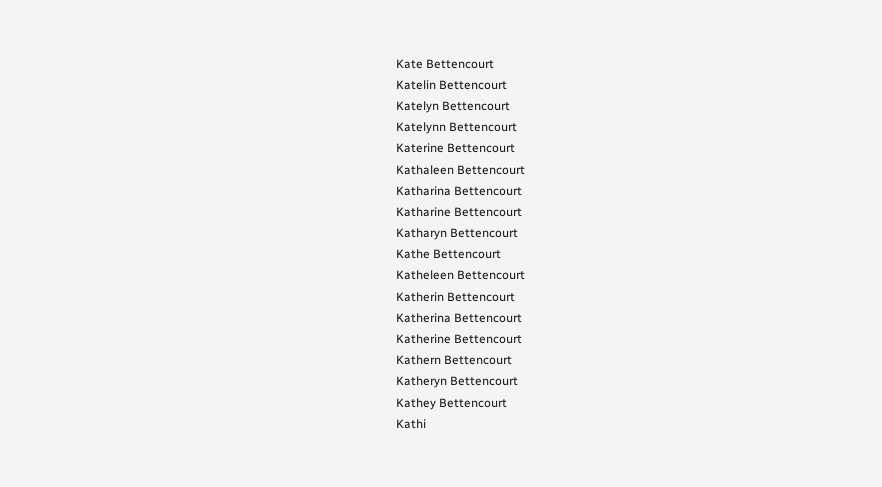Kate Bettencourt
Katelin Bettencourt
Katelyn Bettencourt
Katelynn Bettencourt
Katerine Bettencourt
Kathaleen Bettencourt
Katharina Bettencourt
Katharine Bettencourt
Katharyn Bettencourt
Kathe Bettencourt
Katheleen Bettencourt
Katherin Bettencourt
Katherina Bettencourt
Katherine Bettencourt
Kathern Bettencourt
Katheryn Bettencourt
Kathey Bettencourt
Kathi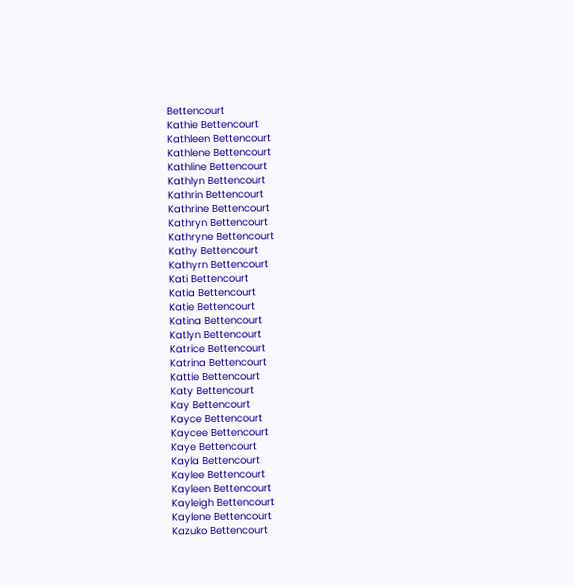Bettencourt
Kathie Bettencourt
Kathleen Bettencourt
Kathlene Bettencourt
Kathline Bettencourt
Kathlyn Bettencourt
Kathrin Bettencourt
Kathrine Bettencourt
Kathryn Bettencourt
Kathryne Bettencourt
Kathy Bettencourt
Kathyrn Bettencourt
Kati Bettencourt
Katia Bettencourt
Katie Bettencourt
Katina Bettencourt
Katlyn Bettencourt
Katrice Bettencourt
Katrina Bettencourt
Kattie Bettencourt
Katy Bettencourt
Kay Bettencourt
Kayce Bettencourt
Kaycee Bettencourt
Kaye Bettencourt
Kayla Bettencourt
Kaylee Bettencourt
Kayleen Bettencourt
Kayleigh Bettencourt
Kaylene Bettencourt
Kazuko Bettencourt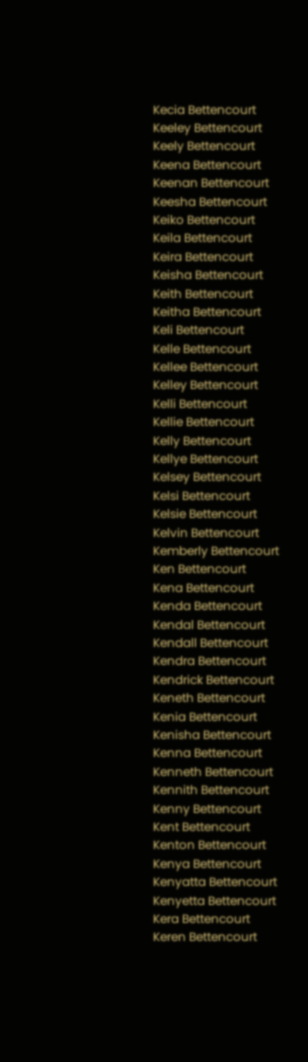Kecia Bettencourt
Keeley Bettencourt
Keely Bettencourt
Keena Bettencourt
Keenan Bettencourt
Keesha Bettencourt
Keiko Bettencourt
Keila Bettencourt
Keira Bettencourt
Keisha Bettencourt
Keith Bettencourt
Keitha Bettencourt
Keli Bettencourt
Kelle Bettencourt
Kellee Bettencourt
Kelley Bettencourt
Kelli Bettencourt
Kellie Bettencourt
Kelly Bettencourt
Kellye Bettencourt
Kelsey Bettencourt
Kelsi Bettencourt
Kelsie Bettencourt
Kelvin Bettencourt
Kemberly Bettencourt
Ken Bettencourt
Kena Bettencourt
Kenda Bettencourt
Kendal Bettencourt
Kendall Bettencourt
Kendra Bettencourt
Kendrick Bettencourt
Keneth Bettencourt
Kenia Bettencourt
Kenisha Bettencourt
Kenna Bettencourt
Kenneth Bettencourt
Kennith Bettencourt
Kenny Bettencourt
Kent Bettencourt
Kenton Bettencourt
Kenya Bettencourt
Kenyatta Bettencourt
Kenyetta Bettencourt
Kera Bettencourt
Keren Bettencourt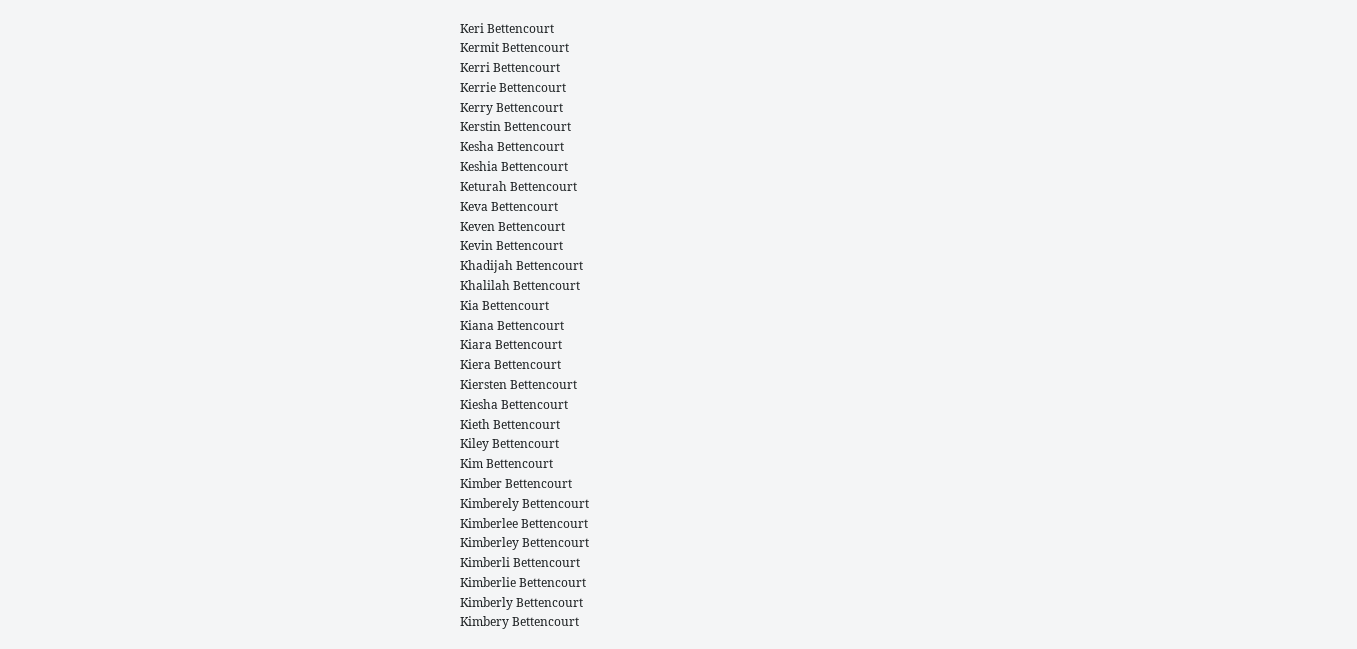Keri Bettencourt
Kermit Bettencourt
Kerri Bettencourt
Kerrie Bettencourt
Kerry Bettencourt
Kerstin Bettencourt
Kesha Bettencourt
Keshia Bettencourt
Keturah Bettencourt
Keva Bettencourt
Keven Bettencourt
Kevin Bettencourt
Khadijah Bettencourt
Khalilah Bettencourt
Kia Bettencourt
Kiana Bettencourt
Kiara Bettencourt
Kiera Bettencourt
Kiersten Bettencourt
Kiesha Bettencourt
Kieth Bettencourt
Kiley Bettencourt
Kim Bettencourt
Kimber Bettencourt
Kimberely Bettencourt
Kimberlee Bettencourt
Kimberley Bettencourt
Kimberli Bettencourt
Kimberlie Bettencourt
Kimberly Bettencourt
Kimbery Bettencourt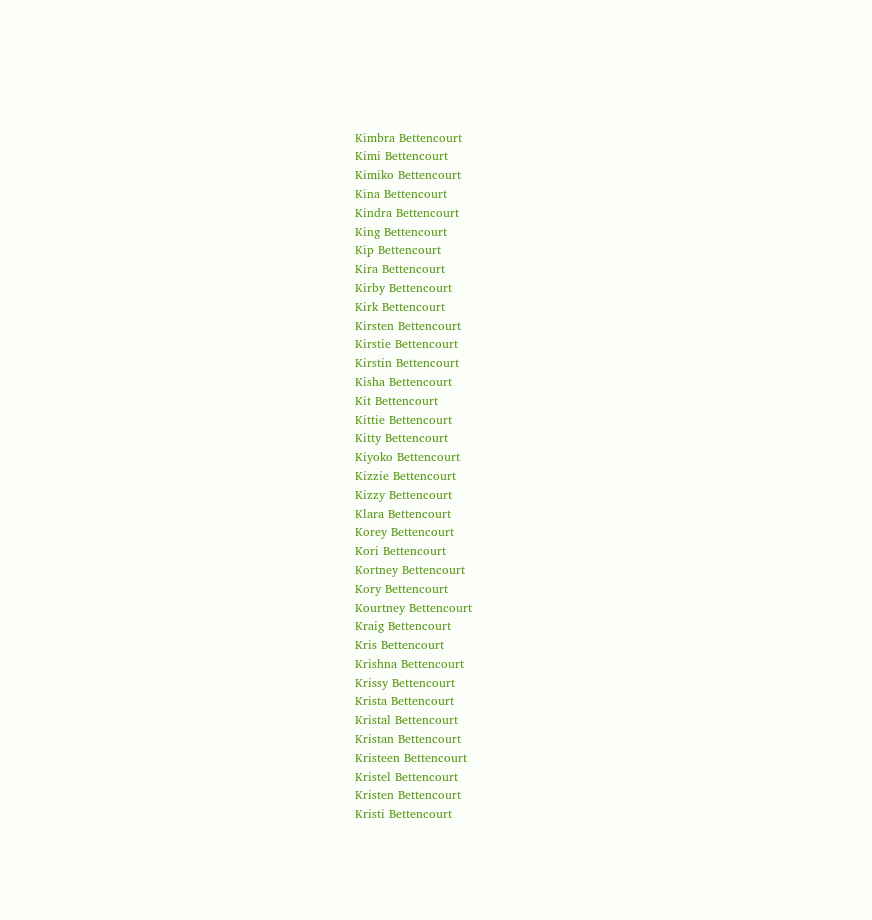Kimbra Bettencourt
Kimi Bettencourt
Kimiko Bettencourt
Kina Bettencourt
Kindra Bettencourt
King Bettencourt
Kip Bettencourt
Kira Bettencourt
Kirby Bettencourt
Kirk Bettencourt
Kirsten Bettencourt
Kirstie Bettencourt
Kirstin Bettencourt
Kisha Bettencourt
Kit Bettencourt
Kittie Bettencourt
Kitty Bettencourt
Kiyoko Bettencourt
Kizzie Bettencourt
Kizzy Bettencourt
Klara Bettencourt
Korey Bettencourt
Kori Bettencourt
Kortney Bettencourt
Kory Bettencourt
Kourtney Bettencourt
Kraig Bettencourt
Kris Bettencourt
Krishna Bettencourt
Krissy Bettencourt
Krista Bettencourt
Kristal Bettencourt
Kristan Bettencourt
Kristeen Bettencourt
Kristel Bettencourt
Kristen Bettencourt
Kristi Bettencourt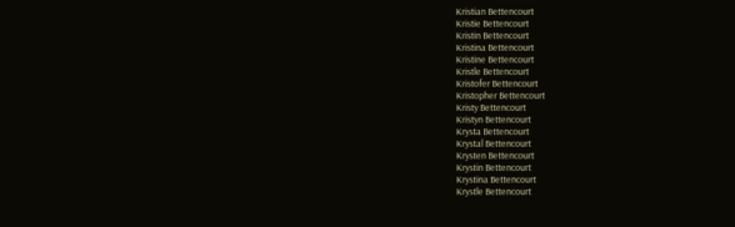Kristian Bettencourt
Kristie Bettencourt
Kristin Bettencourt
Kristina Bettencourt
Kristine Bettencourt
Kristle Bettencourt
Kristofer Bettencourt
Kristopher Bettencourt
Kristy Bettencourt
Kristyn Bettencourt
Krysta Bettencourt
Krystal Bettencourt
Krysten Bettencourt
Krystin Bettencourt
Krystina Bettencourt
Krystle Bettencourt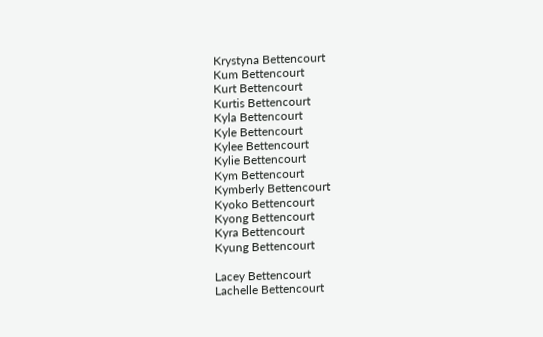Krystyna Bettencourt
Kum Bettencourt
Kurt Bettencourt
Kurtis Bettencourt
Kyla Bettencourt
Kyle Bettencourt
Kylee Bettencourt
Kylie Bettencourt
Kym Bettencourt
Kymberly Bettencourt
Kyoko Bettencourt
Kyong Bettencourt
Kyra Bettencourt
Kyung Bettencourt

Lacey Bettencourt
Lachelle Bettencourt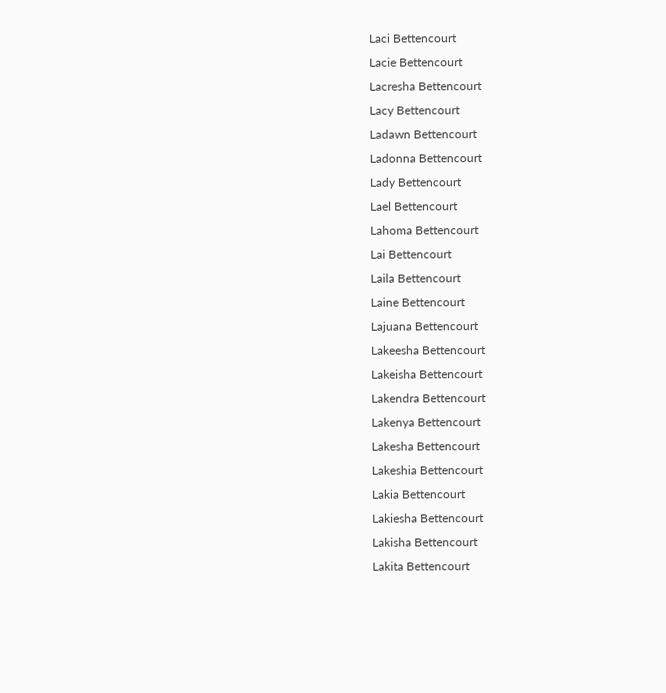Laci Bettencourt
Lacie Bettencourt
Lacresha Bettencourt
Lacy Bettencourt
Ladawn Bettencourt
Ladonna Bettencourt
Lady Bettencourt
Lael Bettencourt
Lahoma Bettencourt
Lai Bettencourt
Laila Bettencourt
Laine Bettencourt
Lajuana Bettencourt
Lakeesha Bettencourt
Lakeisha Bettencourt
Lakendra Bettencourt
Lakenya Bettencourt
Lakesha Bettencourt
Lakeshia Bettencourt
Lakia Bettencourt
Lakiesha Bettencourt
Lakisha Bettencourt
Lakita Bettencourt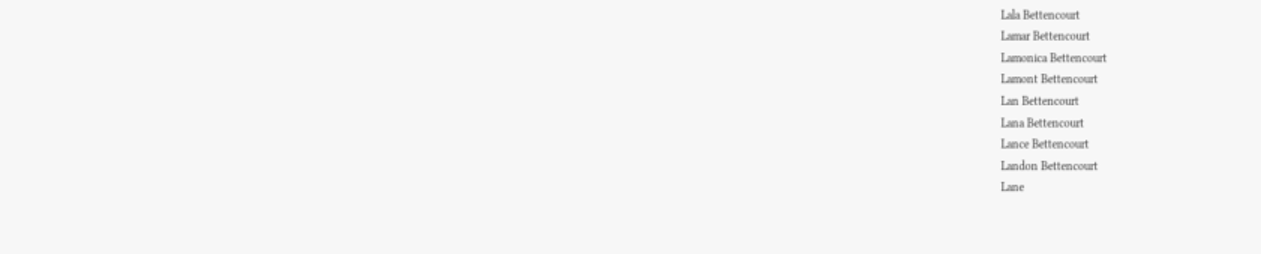Lala Bettencourt
Lamar Bettencourt
Lamonica Bettencourt
Lamont Bettencourt
Lan Bettencourt
Lana Bettencourt
Lance Bettencourt
Landon Bettencourt
Lane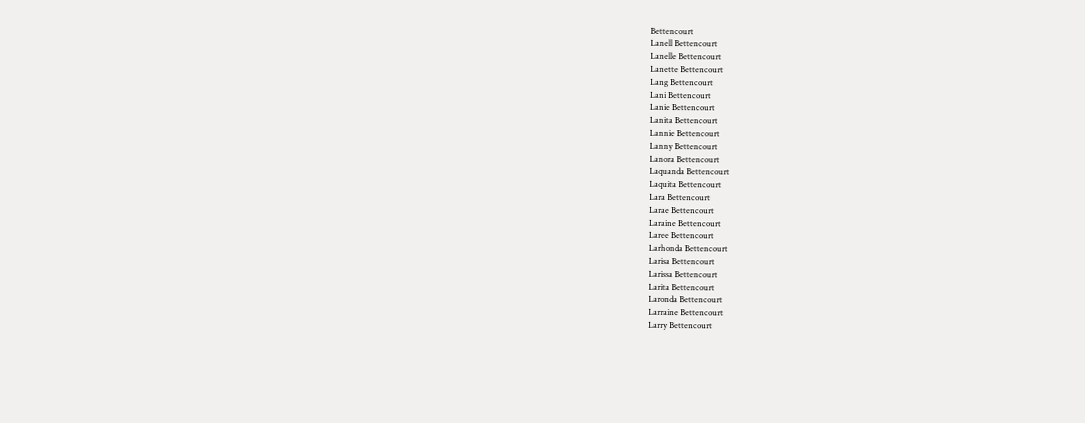Bettencourt
Lanell Bettencourt
Lanelle Bettencourt
Lanette Bettencourt
Lang Bettencourt
Lani Bettencourt
Lanie Bettencourt
Lanita Bettencourt
Lannie Bettencourt
Lanny Bettencourt
Lanora Bettencourt
Laquanda Bettencourt
Laquita Bettencourt
Lara Bettencourt
Larae Bettencourt
Laraine Bettencourt
Laree Bettencourt
Larhonda Bettencourt
Larisa Bettencourt
Larissa Bettencourt
Larita Bettencourt
Laronda Bettencourt
Larraine Bettencourt
Larry Bettencourt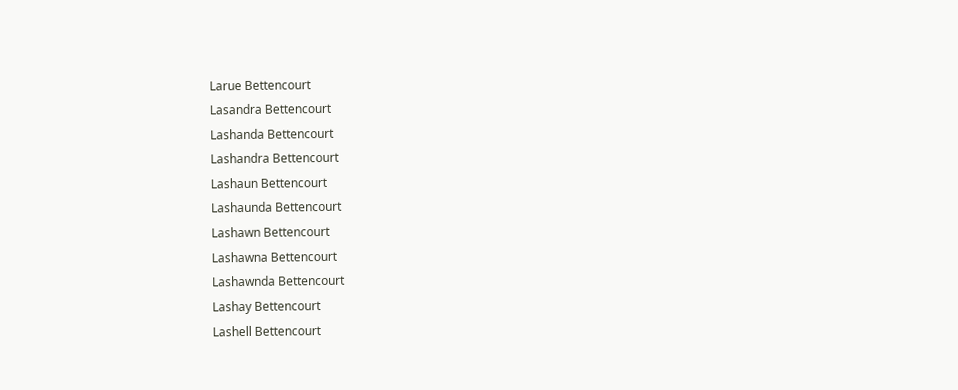Larue Bettencourt
Lasandra Bettencourt
Lashanda Bettencourt
Lashandra Bettencourt
Lashaun Bettencourt
Lashaunda Bettencourt
Lashawn Bettencourt
Lashawna Bettencourt
Lashawnda Bettencourt
Lashay Bettencourt
Lashell Bettencourt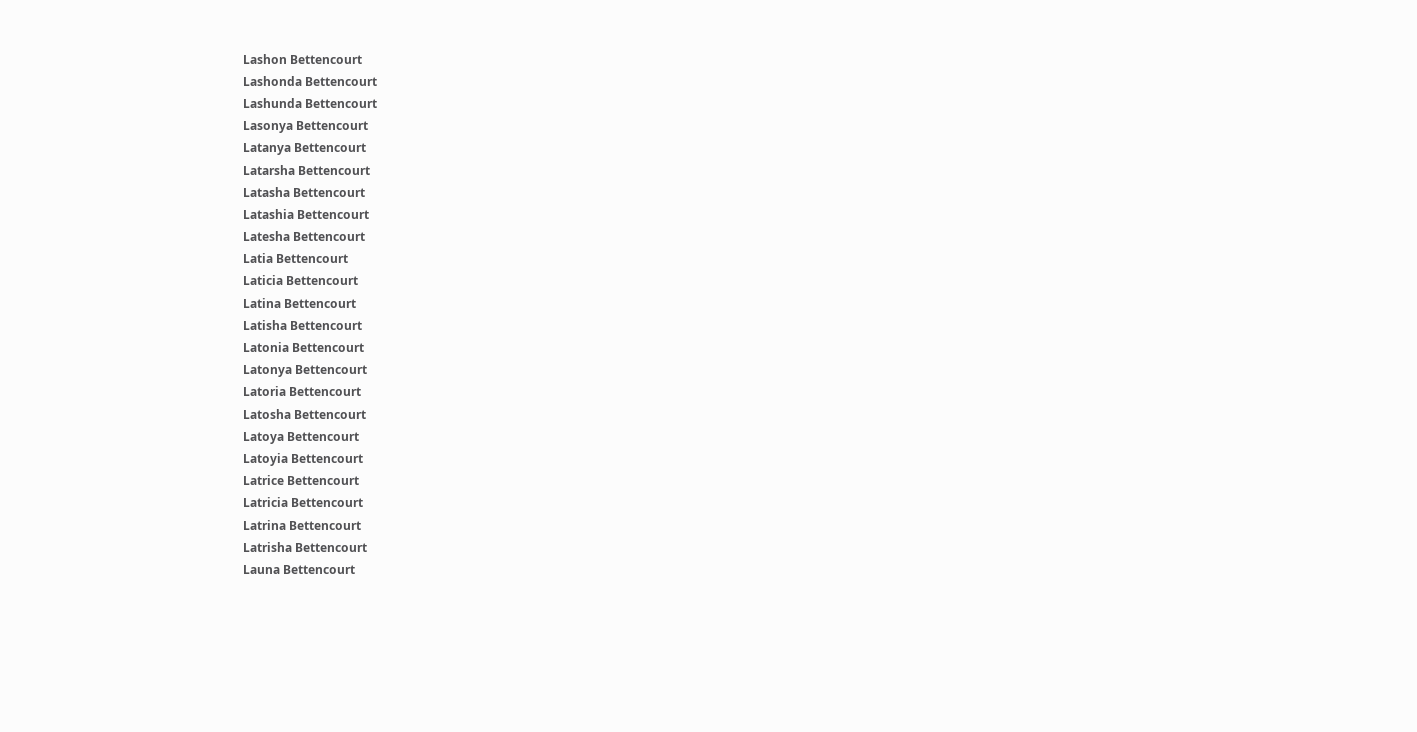Lashon Bettencourt
Lashonda Bettencourt
Lashunda Bettencourt
Lasonya Bettencourt
Latanya Bettencourt
Latarsha Bettencourt
Latasha Bettencourt
Latashia Bettencourt
Latesha Bettencourt
Latia Bettencourt
Laticia Bettencourt
Latina Bettencourt
Latisha Bettencourt
Latonia Bettencourt
Latonya Bettencourt
Latoria Bettencourt
Latosha Bettencourt
Latoya Bettencourt
Latoyia Bettencourt
Latrice Bettencourt
Latricia Bettencourt
Latrina Bettencourt
Latrisha Bettencourt
Launa Bettencourt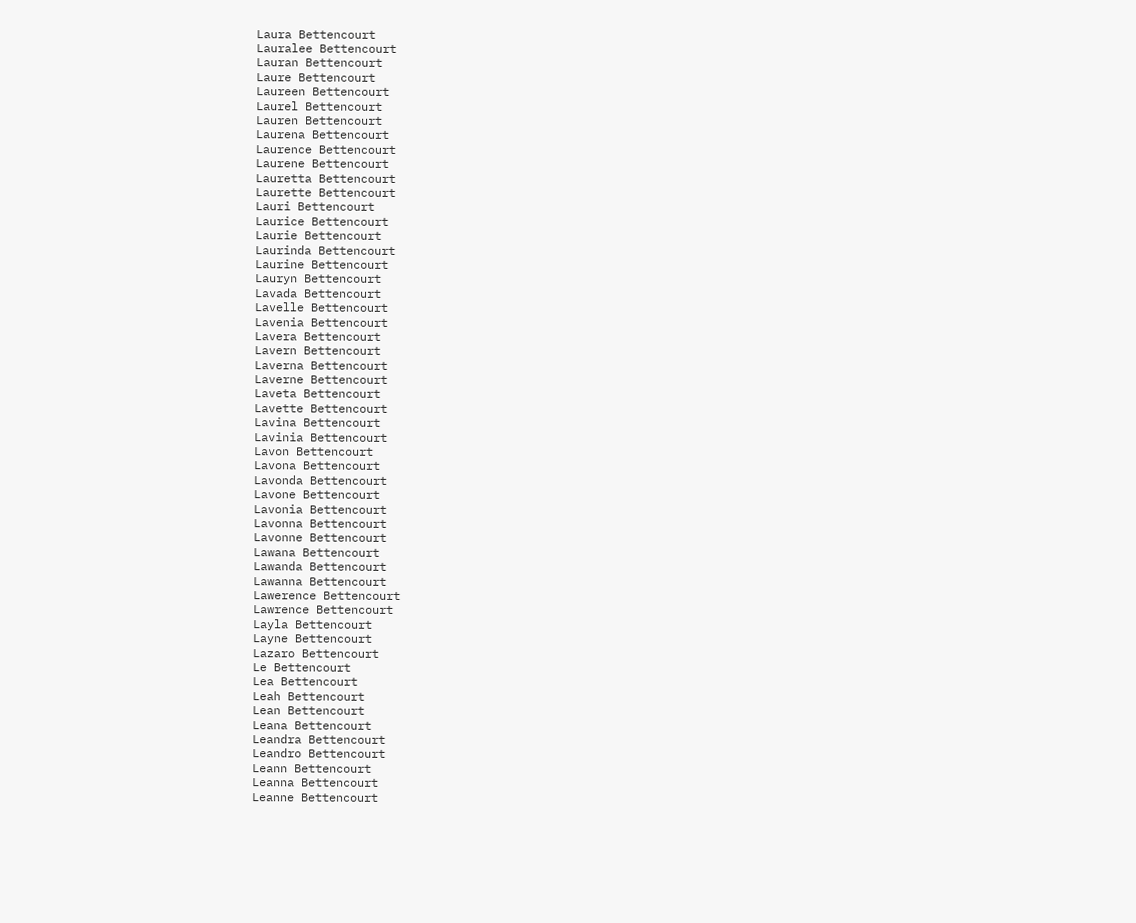Laura Bettencourt
Lauralee Bettencourt
Lauran Bettencourt
Laure Bettencourt
Laureen Bettencourt
Laurel Bettencourt
Lauren Bettencourt
Laurena Bettencourt
Laurence Bettencourt
Laurene Bettencourt
Lauretta Bettencourt
Laurette Bettencourt
Lauri Bettencourt
Laurice Bettencourt
Laurie Bettencourt
Laurinda Bettencourt
Laurine Bettencourt
Lauryn Bettencourt
Lavada Bettencourt
Lavelle Bettencourt
Lavenia Bettencourt
Lavera Bettencourt
Lavern Bettencourt
Laverna Bettencourt
Laverne Bettencourt
Laveta Bettencourt
Lavette Bettencourt
Lavina Bettencourt
Lavinia Bettencourt
Lavon Bettencourt
Lavona Bettencourt
Lavonda Bettencourt
Lavone Bettencourt
Lavonia Bettencourt
Lavonna Bettencourt
Lavonne Bettencourt
Lawana Bettencourt
Lawanda Bettencourt
Lawanna Bettencourt
Lawerence Bettencourt
Lawrence Bettencourt
Layla Bettencourt
Layne Bettencourt
Lazaro Bettencourt
Le Bettencourt
Lea Bettencourt
Leah Bettencourt
Lean Bettencourt
Leana Bettencourt
Leandra Bettencourt
Leandro Bettencourt
Leann Bettencourt
Leanna Bettencourt
Leanne Bettencourt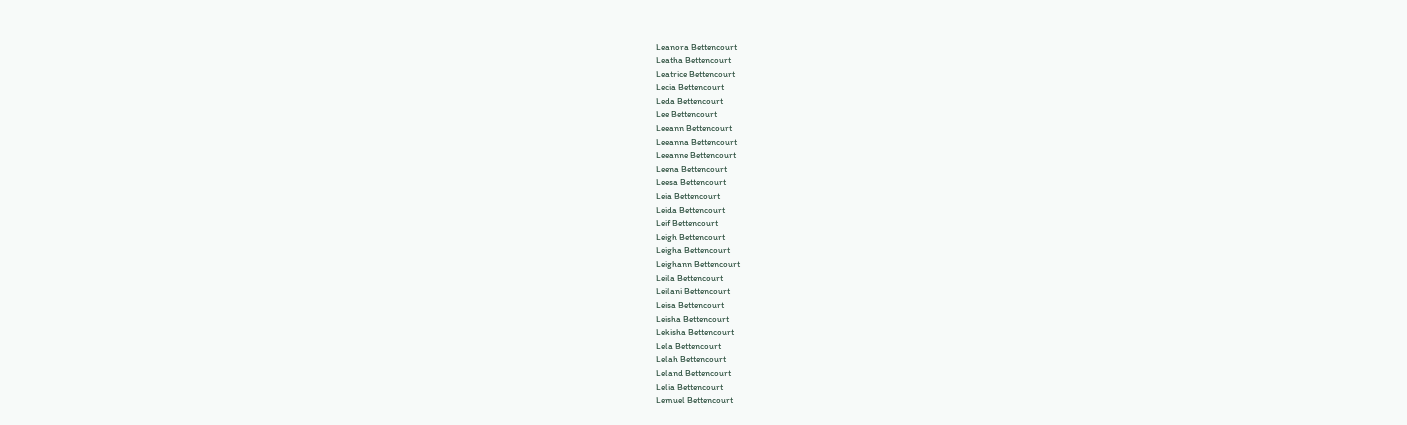Leanora Bettencourt
Leatha Bettencourt
Leatrice Bettencourt
Lecia Bettencourt
Leda Bettencourt
Lee Bettencourt
Leeann Bettencourt
Leeanna Bettencourt
Leeanne Bettencourt
Leena Bettencourt
Leesa Bettencourt
Leia Bettencourt
Leida Bettencourt
Leif Bettencourt
Leigh Bettencourt
Leigha Bettencourt
Leighann Bettencourt
Leila Bettencourt
Leilani Bettencourt
Leisa Bettencourt
Leisha Bettencourt
Lekisha Bettencourt
Lela Bettencourt
Lelah Bettencourt
Leland Bettencourt
Lelia Bettencourt
Lemuel Bettencourt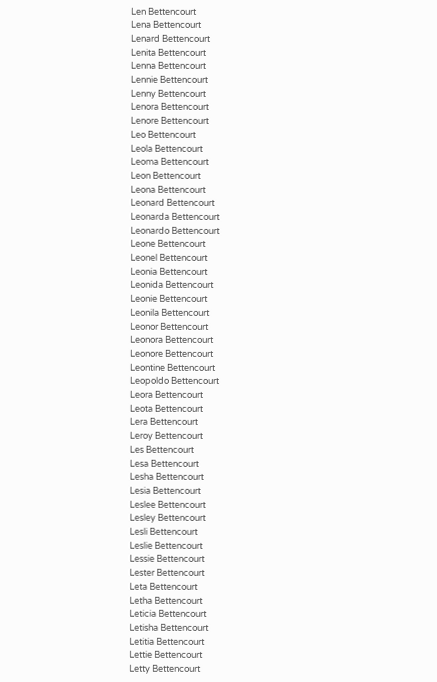Len Bettencourt
Lena Bettencourt
Lenard Bettencourt
Lenita Bettencourt
Lenna Bettencourt
Lennie Bettencourt
Lenny Bettencourt
Lenora Bettencourt
Lenore Bettencourt
Leo Bettencourt
Leola Bettencourt
Leoma Bettencourt
Leon Bettencourt
Leona Bettencourt
Leonard Bettencourt
Leonarda Bettencourt
Leonardo Bettencourt
Leone Bettencourt
Leonel Bettencourt
Leonia Bettencourt
Leonida Bettencourt
Leonie Bettencourt
Leonila Bettencourt
Leonor Bettencourt
Leonora Bettencourt
Leonore Bettencourt
Leontine Bettencourt
Leopoldo Bettencourt
Leora Bettencourt
Leota Bettencourt
Lera Bettencourt
Leroy Bettencourt
Les Bettencourt
Lesa Bettencourt
Lesha Bettencourt
Lesia Bettencourt
Leslee Bettencourt
Lesley Bettencourt
Lesli Bettencourt
Leslie Bettencourt
Lessie Bettencourt
Lester Bettencourt
Leta Bettencourt
Letha Bettencourt
Leticia Bettencourt
Letisha Bettencourt
Letitia Bettencourt
Lettie Bettencourt
Letty Bettencourt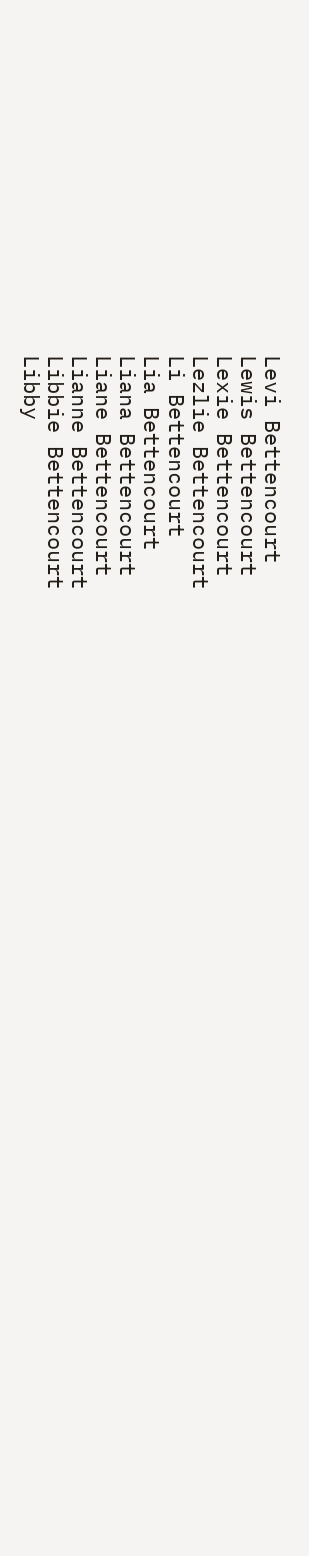Levi Bettencourt
Lewis Bettencourt
Lexie Bettencourt
Lezlie Bettencourt
Li Bettencourt
Lia Bettencourt
Liana Bettencourt
Liane Bettencourt
Lianne Bettencourt
Libbie Bettencourt
Libby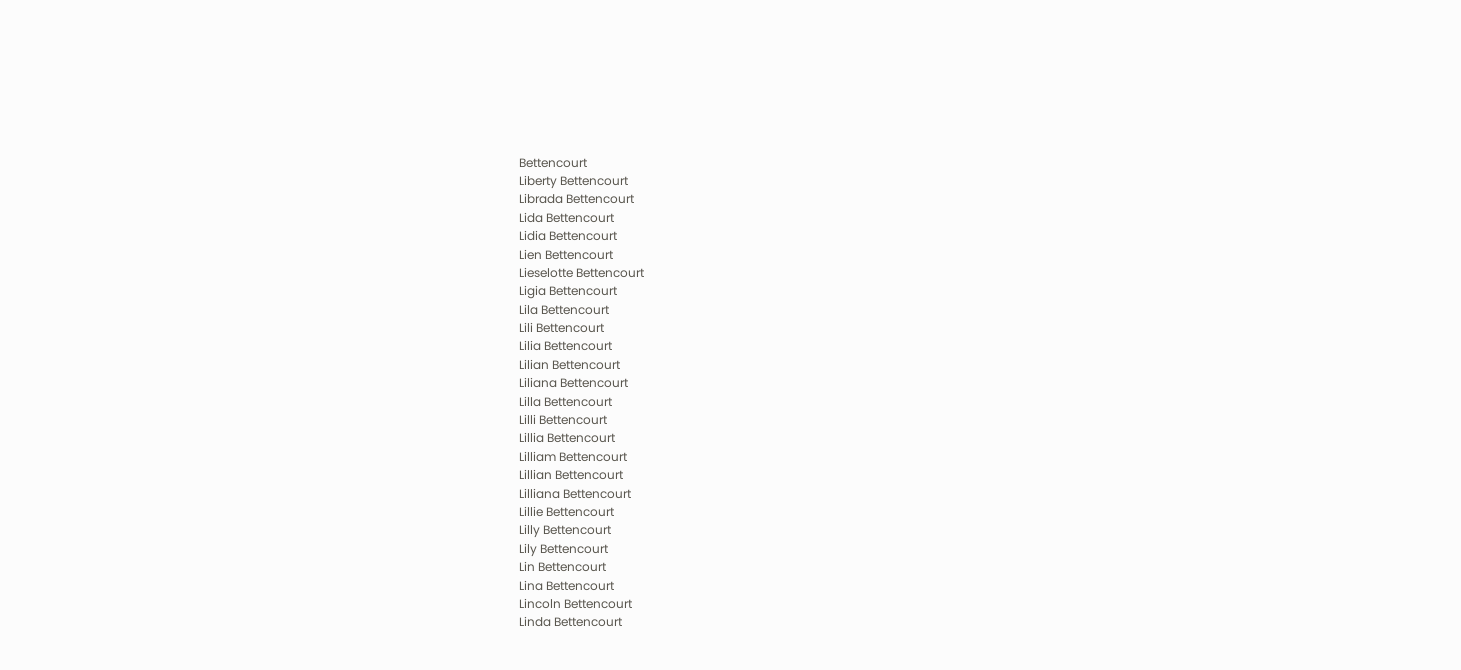Bettencourt
Liberty Bettencourt
Librada Bettencourt
Lida Bettencourt
Lidia Bettencourt
Lien Bettencourt
Lieselotte Bettencourt
Ligia Bettencourt
Lila Bettencourt
Lili Bettencourt
Lilia Bettencourt
Lilian Bettencourt
Liliana Bettencourt
Lilla Bettencourt
Lilli Bettencourt
Lillia Bettencourt
Lilliam Bettencourt
Lillian Bettencourt
Lilliana Bettencourt
Lillie Bettencourt
Lilly Bettencourt
Lily Bettencourt
Lin Bettencourt
Lina Bettencourt
Lincoln Bettencourt
Linda Bettencourt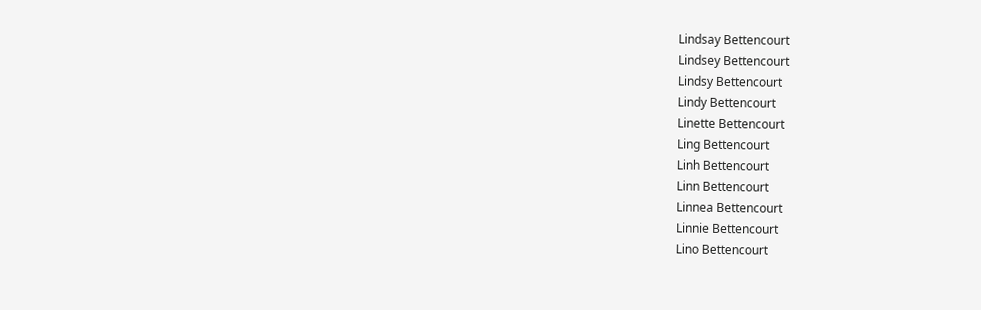Lindsay Bettencourt
Lindsey Bettencourt
Lindsy Bettencourt
Lindy Bettencourt
Linette Bettencourt
Ling Bettencourt
Linh Bettencourt
Linn Bettencourt
Linnea Bettencourt
Linnie Bettencourt
Lino Bettencourt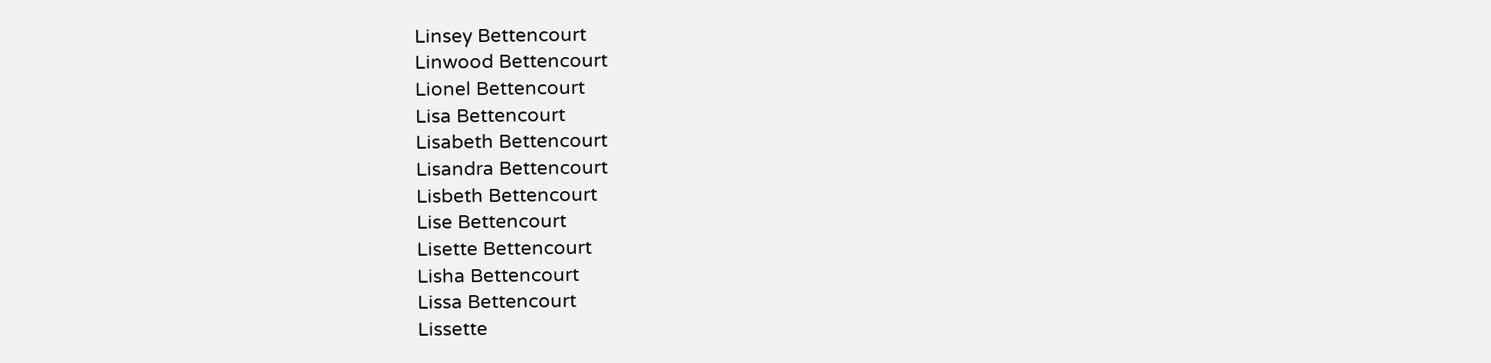Linsey Bettencourt
Linwood Bettencourt
Lionel Bettencourt
Lisa Bettencourt
Lisabeth Bettencourt
Lisandra Bettencourt
Lisbeth Bettencourt
Lise Bettencourt
Lisette Bettencourt
Lisha Bettencourt
Lissa Bettencourt
Lissette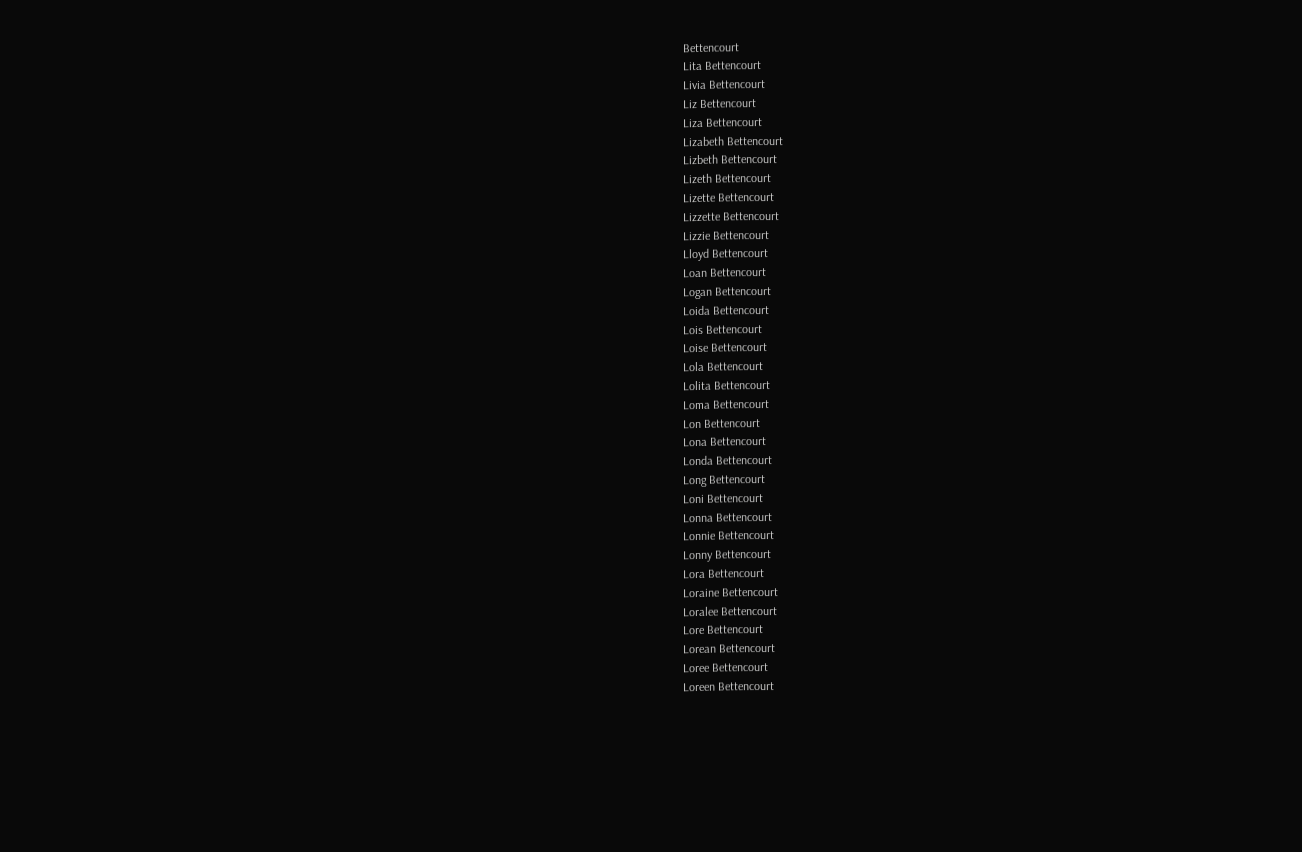Bettencourt
Lita Bettencourt
Livia Bettencourt
Liz Bettencourt
Liza Bettencourt
Lizabeth Bettencourt
Lizbeth Bettencourt
Lizeth Bettencourt
Lizette Bettencourt
Lizzette Bettencourt
Lizzie Bettencourt
Lloyd Bettencourt
Loan Bettencourt
Logan Bettencourt
Loida Bettencourt
Lois Bettencourt
Loise Bettencourt
Lola Bettencourt
Lolita Bettencourt
Loma Bettencourt
Lon Bettencourt
Lona Bettencourt
Londa Bettencourt
Long Bettencourt
Loni Bettencourt
Lonna Bettencourt
Lonnie Bettencourt
Lonny Bettencourt
Lora Bettencourt
Loraine Bettencourt
Loralee Bettencourt
Lore Bettencourt
Lorean Bettencourt
Loree Bettencourt
Loreen Bettencourt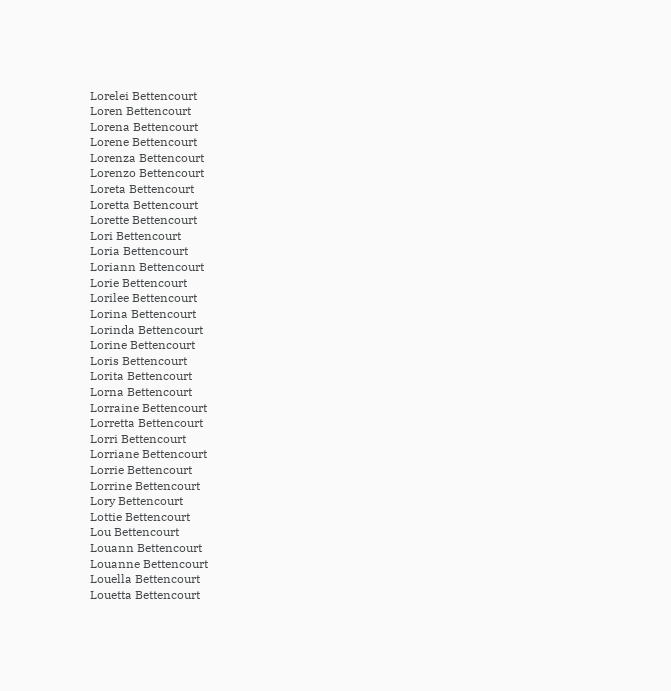Lorelei Bettencourt
Loren Bettencourt
Lorena Bettencourt
Lorene Bettencourt
Lorenza Bettencourt
Lorenzo Bettencourt
Loreta Bettencourt
Loretta Bettencourt
Lorette Bettencourt
Lori Bettencourt
Loria Bettencourt
Loriann Bettencourt
Lorie Bettencourt
Lorilee Bettencourt
Lorina Bettencourt
Lorinda Bettencourt
Lorine Bettencourt
Loris Bettencourt
Lorita Bettencourt
Lorna Bettencourt
Lorraine Bettencourt
Lorretta Bettencourt
Lorri Bettencourt
Lorriane Bettencourt
Lorrie Bettencourt
Lorrine Bettencourt
Lory Bettencourt
Lottie Bettencourt
Lou Bettencourt
Louann Bettencourt
Louanne Bettencourt
Louella Bettencourt
Louetta Bettencourt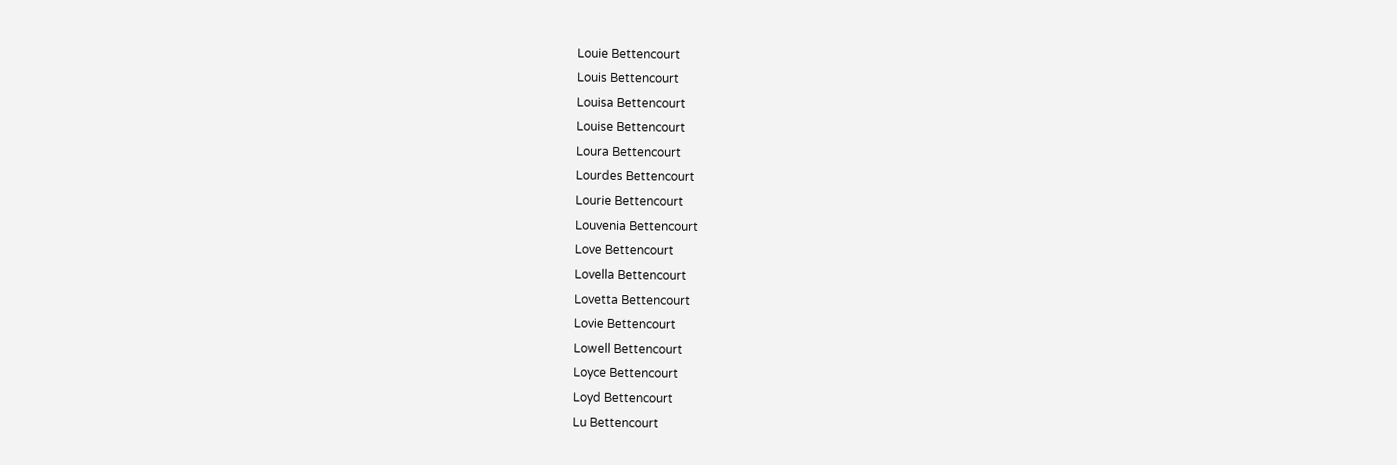Louie Bettencourt
Louis Bettencourt
Louisa Bettencourt
Louise Bettencourt
Loura Bettencourt
Lourdes Bettencourt
Lourie Bettencourt
Louvenia Bettencourt
Love Bettencourt
Lovella Bettencourt
Lovetta Bettencourt
Lovie Bettencourt
Lowell Bettencourt
Loyce Bettencourt
Loyd Bettencourt
Lu Bettencourt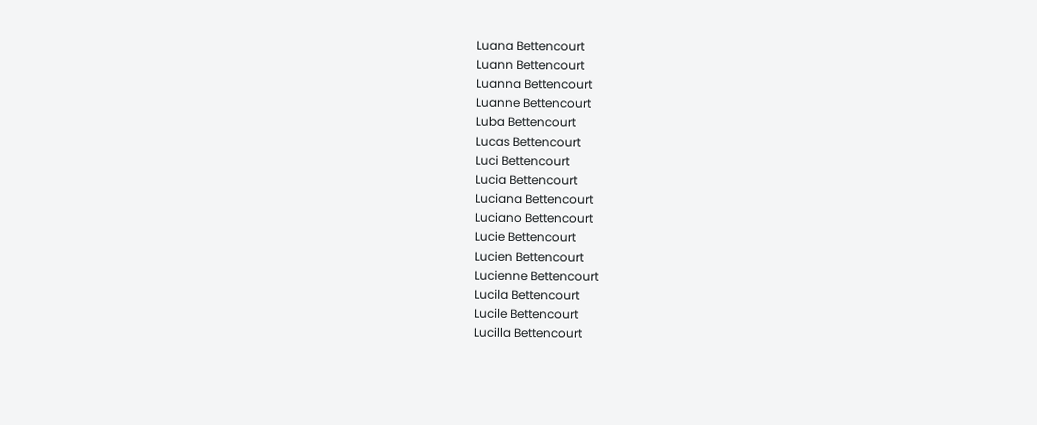Luana Bettencourt
Luann Bettencourt
Luanna Bettencourt
Luanne Bettencourt
Luba Bettencourt
Lucas Bettencourt
Luci Bettencourt
Lucia Bettencourt
Luciana Bettencourt
Luciano Bettencourt
Lucie Bettencourt
Lucien Bettencourt
Lucienne Bettencourt
Lucila Bettencourt
Lucile Bettencourt
Lucilla Bettencourt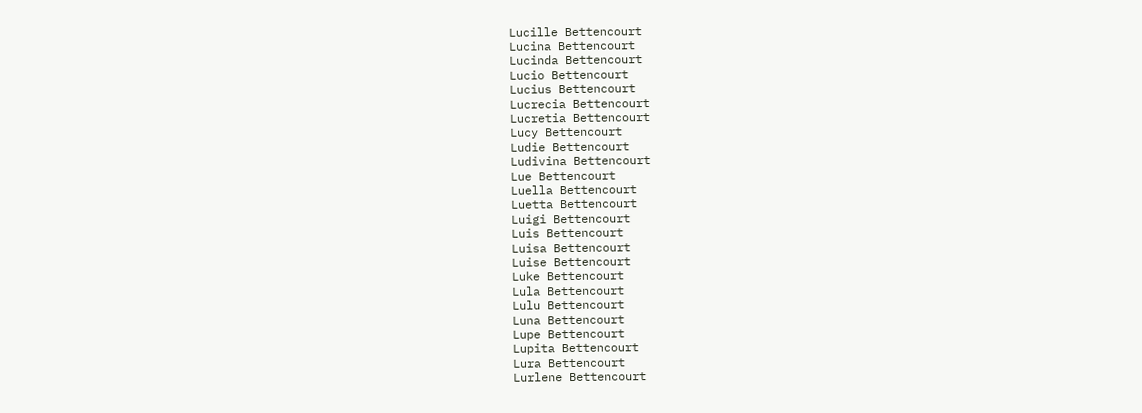Lucille Bettencourt
Lucina Bettencourt
Lucinda Bettencourt
Lucio Bettencourt
Lucius Bettencourt
Lucrecia Bettencourt
Lucretia Bettencourt
Lucy Bettencourt
Ludie Bettencourt
Ludivina Bettencourt
Lue Bettencourt
Luella Bettencourt
Luetta Bettencourt
Luigi Bettencourt
Luis Bettencourt
Luisa Bettencourt
Luise Bettencourt
Luke Bettencourt
Lula Bettencourt
Lulu Bettencourt
Luna Bettencourt
Lupe Bettencourt
Lupita Bettencourt
Lura Bettencourt
Lurlene Bettencourt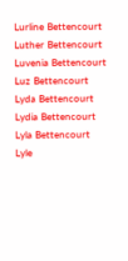Lurline Bettencourt
Luther Bettencourt
Luvenia Bettencourt
Luz Bettencourt
Lyda Bettencourt
Lydia Bettencourt
Lyla Bettencourt
Lyle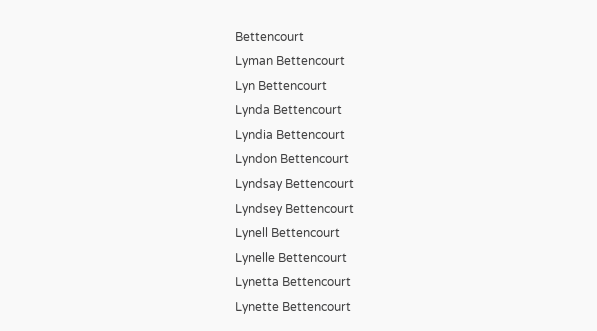Bettencourt
Lyman Bettencourt
Lyn Bettencourt
Lynda Bettencourt
Lyndia Bettencourt
Lyndon Bettencourt
Lyndsay Bettencourt
Lyndsey Bettencourt
Lynell Bettencourt
Lynelle Bettencourt
Lynetta Bettencourt
Lynette Bettencourt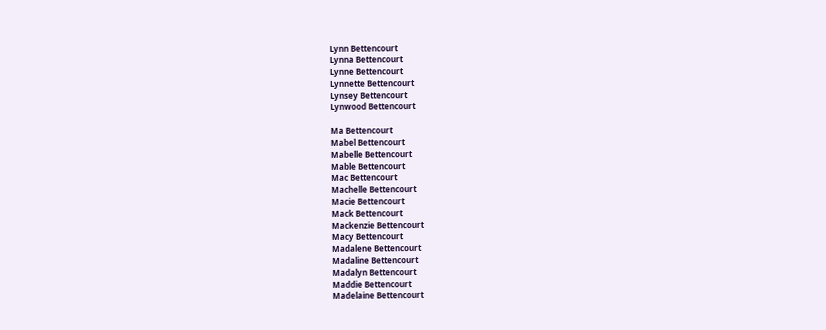Lynn Bettencourt
Lynna Bettencourt
Lynne Bettencourt
Lynnette Bettencourt
Lynsey Bettencourt
Lynwood Bettencourt

Ma Bettencourt
Mabel Bettencourt
Mabelle Bettencourt
Mable Bettencourt
Mac Bettencourt
Machelle Bettencourt
Macie Bettencourt
Mack Bettencourt
Mackenzie Bettencourt
Macy Bettencourt
Madalene Bettencourt
Madaline Bettencourt
Madalyn Bettencourt
Maddie Bettencourt
Madelaine Bettencourt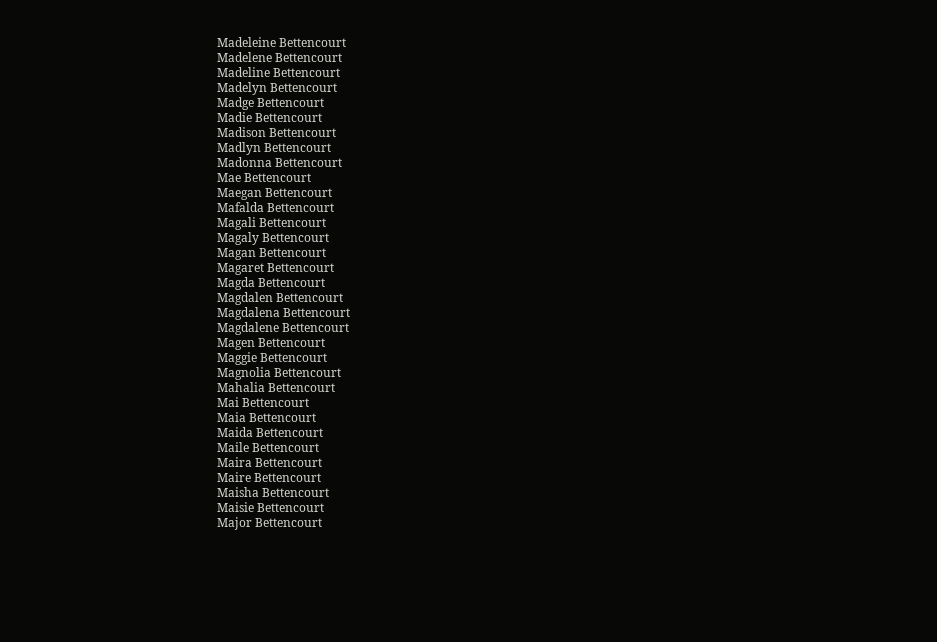Madeleine Bettencourt
Madelene Bettencourt
Madeline Bettencourt
Madelyn Bettencourt
Madge Bettencourt
Madie Bettencourt
Madison Bettencourt
Madlyn Bettencourt
Madonna Bettencourt
Mae Bettencourt
Maegan Bettencourt
Mafalda Bettencourt
Magali Bettencourt
Magaly Bettencourt
Magan Bettencourt
Magaret Bettencourt
Magda Bettencourt
Magdalen Bettencourt
Magdalena Bettencourt
Magdalene Bettencourt
Magen Bettencourt
Maggie Bettencourt
Magnolia Bettencourt
Mahalia Bettencourt
Mai Bettencourt
Maia Bettencourt
Maida Bettencourt
Maile Bettencourt
Maira Bettencourt
Maire Bettencourt
Maisha Bettencourt
Maisie Bettencourt
Major Bettencourt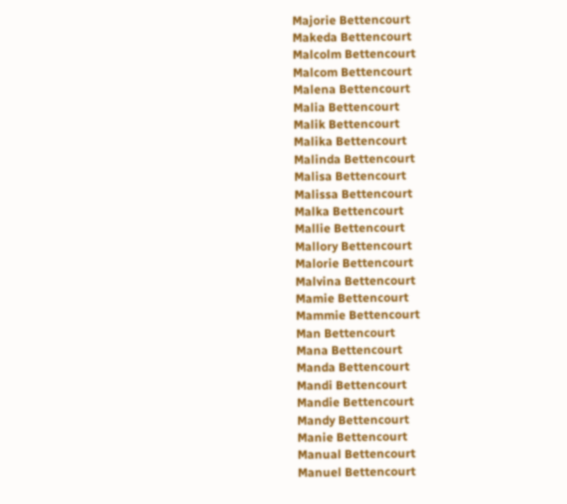Majorie Bettencourt
Makeda Bettencourt
Malcolm Bettencourt
Malcom Bettencourt
Malena Bettencourt
Malia Bettencourt
Malik Bettencourt
Malika Bettencourt
Malinda Bettencourt
Malisa Bettencourt
Malissa Bettencourt
Malka Bettencourt
Mallie Bettencourt
Mallory Bettencourt
Malorie Bettencourt
Malvina Bettencourt
Mamie Bettencourt
Mammie Bettencourt
Man Bettencourt
Mana Bettencourt
Manda Bettencourt
Mandi Bettencourt
Mandie Bettencourt
Mandy Bettencourt
Manie Bettencourt
Manual Bettencourt
Manuel Bettencourt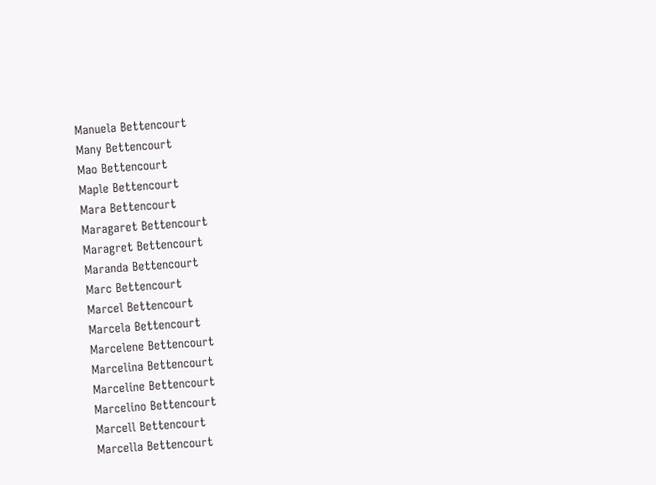Manuela Bettencourt
Many Bettencourt
Mao Bettencourt
Maple Bettencourt
Mara Bettencourt
Maragaret Bettencourt
Maragret Bettencourt
Maranda Bettencourt
Marc Bettencourt
Marcel Bettencourt
Marcela Bettencourt
Marcelene Bettencourt
Marcelina Bettencourt
Marceline Bettencourt
Marcelino Bettencourt
Marcell Bettencourt
Marcella Bettencourt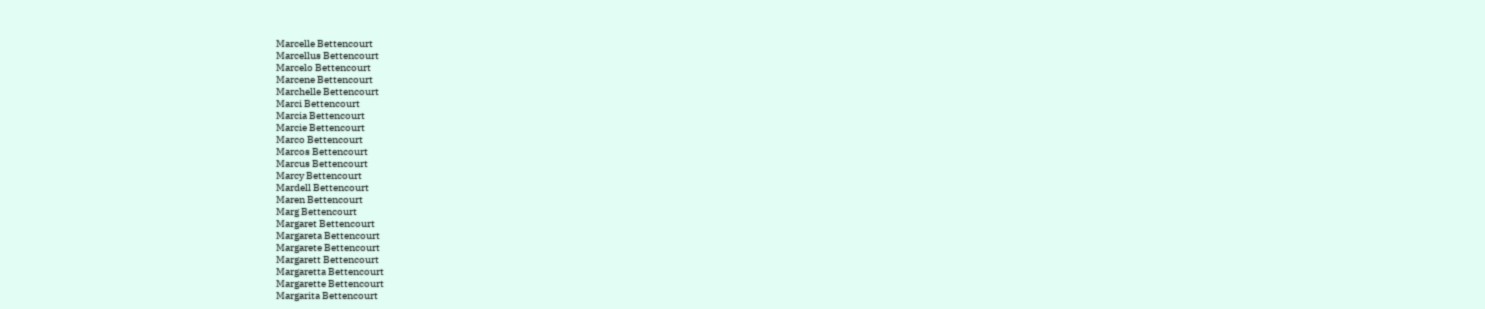Marcelle Bettencourt
Marcellus Bettencourt
Marcelo Bettencourt
Marcene Bettencourt
Marchelle Bettencourt
Marci Bettencourt
Marcia Bettencourt
Marcie Bettencourt
Marco Bettencourt
Marcos Bettencourt
Marcus Bettencourt
Marcy Bettencourt
Mardell Bettencourt
Maren Bettencourt
Marg Bettencourt
Margaret Bettencourt
Margareta Bettencourt
Margarete Bettencourt
Margarett Bettencourt
Margaretta Bettencourt
Margarette Bettencourt
Margarita Bettencourt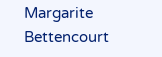Margarite Bettencourt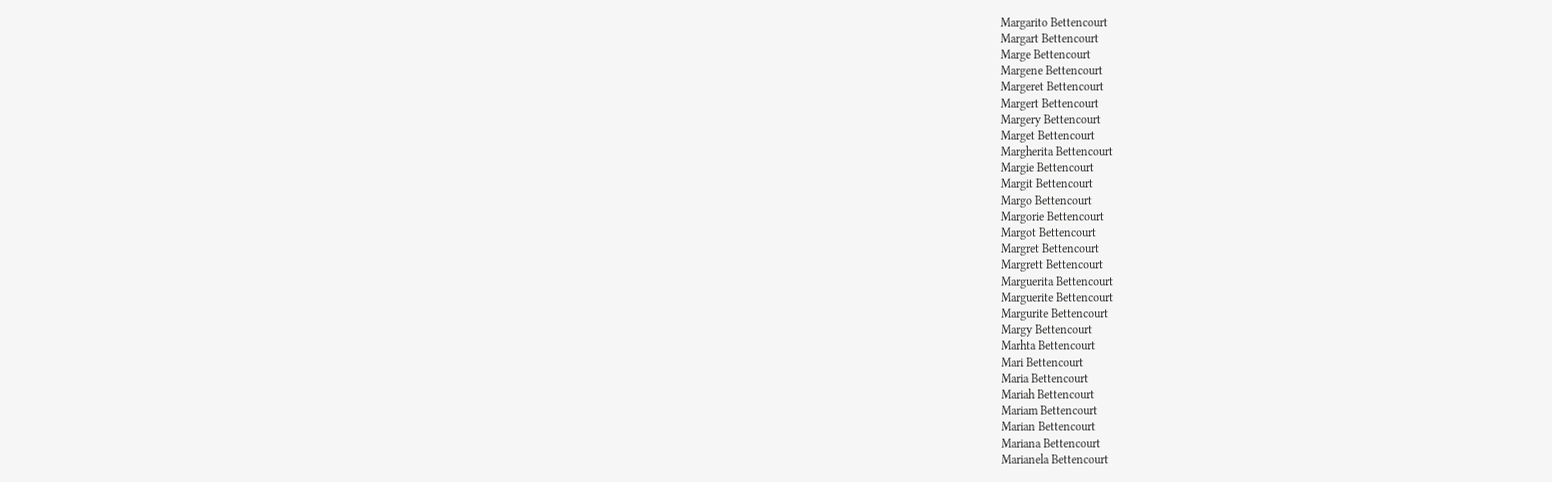Margarito Bettencourt
Margart Bettencourt
Marge Bettencourt
Margene Bettencourt
Margeret Bettencourt
Margert Bettencourt
Margery Bettencourt
Marget Bettencourt
Margherita Bettencourt
Margie Bettencourt
Margit Bettencourt
Margo Bettencourt
Margorie Bettencourt
Margot Bettencourt
Margret Bettencourt
Margrett Bettencourt
Marguerita Bettencourt
Marguerite Bettencourt
Margurite Bettencourt
Margy Bettencourt
Marhta Bettencourt
Mari Bettencourt
Maria Bettencourt
Mariah Bettencourt
Mariam Bettencourt
Marian Bettencourt
Mariana Bettencourt
Marianela Bettencourt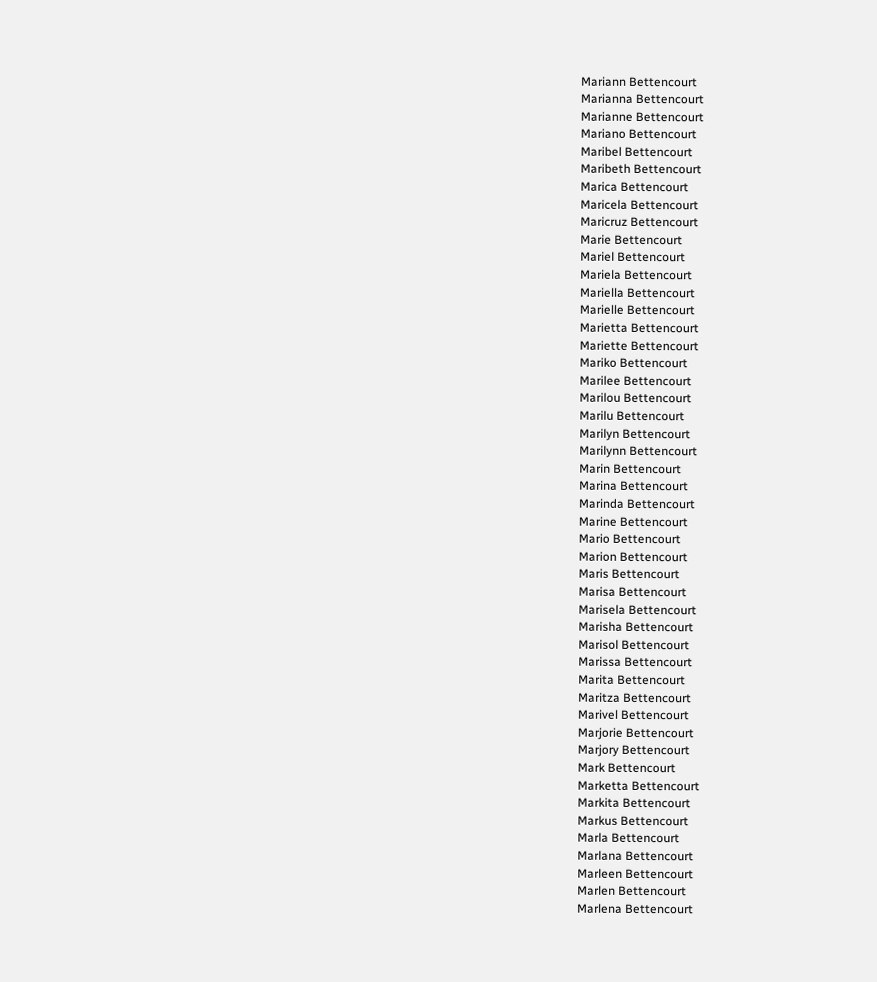Mariann Bettencourt
Marianna Bettencourt
Marianne Bettencourt
Mariano Bettencourt
Maribel Bettencourt
Maribeth Bettencourt
Marica Bettencourt
Maricela Bettencourt
Maricruz Bettencourt
Marie Bettencourt
Mariel Bettencourt
Mariela Bettencourt
Mariella Bettencourt
Marielle Bettencourt
Marietta Bettencourt
Mariette Bettencourt
Mariko Bettencourt
Marilee Bettencourt
Marilou Bettencourt
Marilu Bettencourt
Marilyn Bettencourt
Marilynn Bettencourt
Marin Bettencourt
Marina Bettencourt
Marinda Bettencourt
Marine Bettencourt
Mario Bettencourt
Marion Bettencourt
Maris Bettencourt
Marisa Bettencourt
Marisela Bettencourt
Marisha Bettencourt
Marisol Bettencourt
Marissa Bettencourt
Marita Bettencourt
Maritza Bettencourt
Marivel Bettencourt
Marjorie Bettencourt
Marjory Bettencourt
Mark Bettencourt
Marketta Bettencourt
Markita Bettencourt
Markus Bettencourt
Marla Bettencourt
Marlana Bettencourt
Marleen Bettencourt
Marlen Bettencourt
Marlena Bettencourt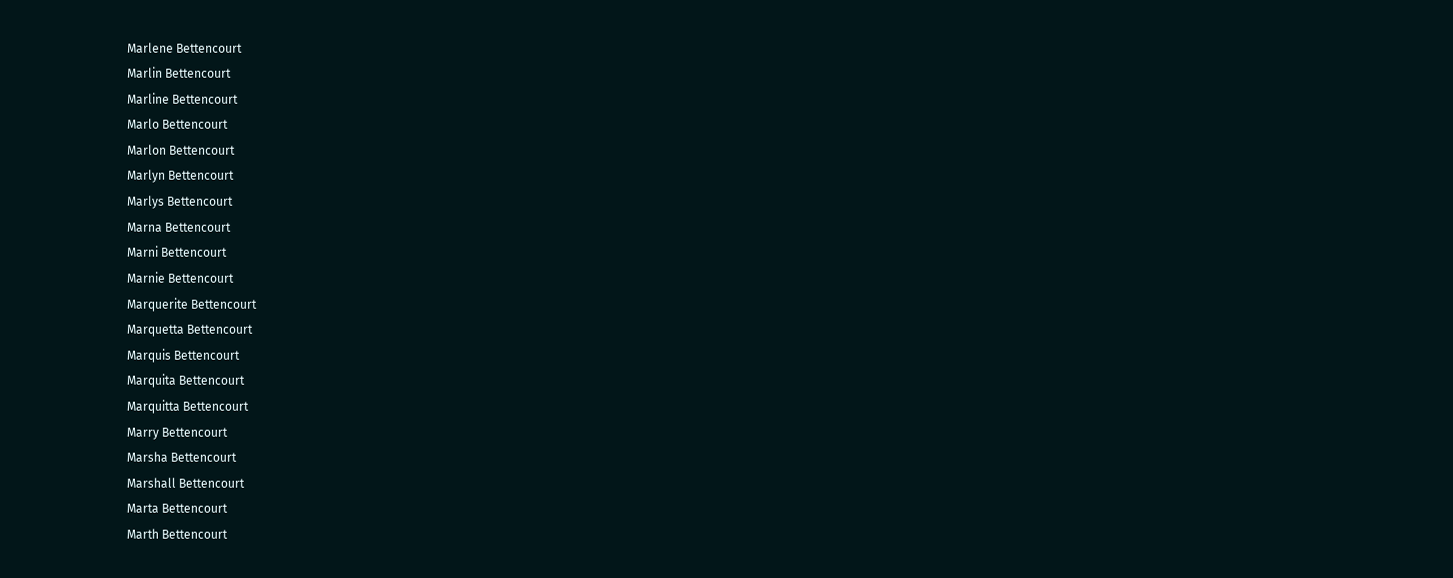Marlene Bettencourt
Marlin Bettencourt
Marline Bettencourt
Marlo Bettencourt
Marlon Bettencourt
Marlyn Bettencourt
Marlys Bettencourt
Marna Bettencourt
Marni Bettencourt
Marnie Bettencourt
Marquerite Bettencourt
Marquetta Bettencourt
Marquis Bettencourt
Marquita Bettencourt
Marquitta Bettencourt
Marry Bettencourt
Marsha Bettencourt
Marshall Bettencourt
Marta Bettencourt
Marth Bettencourt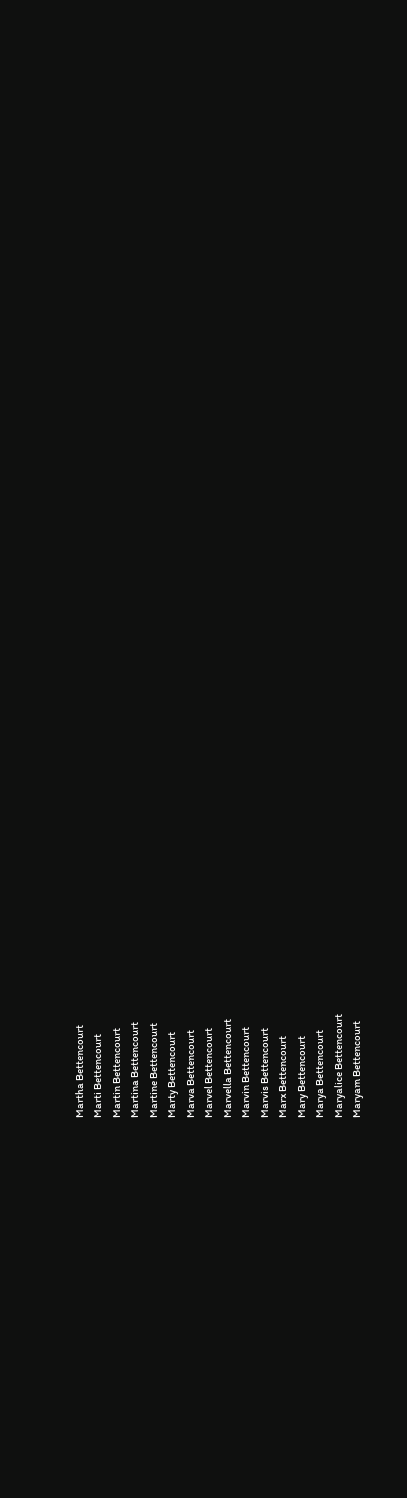Martha Bettencourt
Marti Bettencourt
Martin Bettencourt
Martina Bettencourt
Martine Bettencourt
Marty Bettencourt
Marva Bettencourt
Marvel Bettencourt
Marvella Bettencourt
Marvin Bettencourt
Marvis Bettencourt
Marx Bettencourt
Mary Bettencourt
Marya Bettencourt
Maryalice Bettencourt
Maryam Bettencourt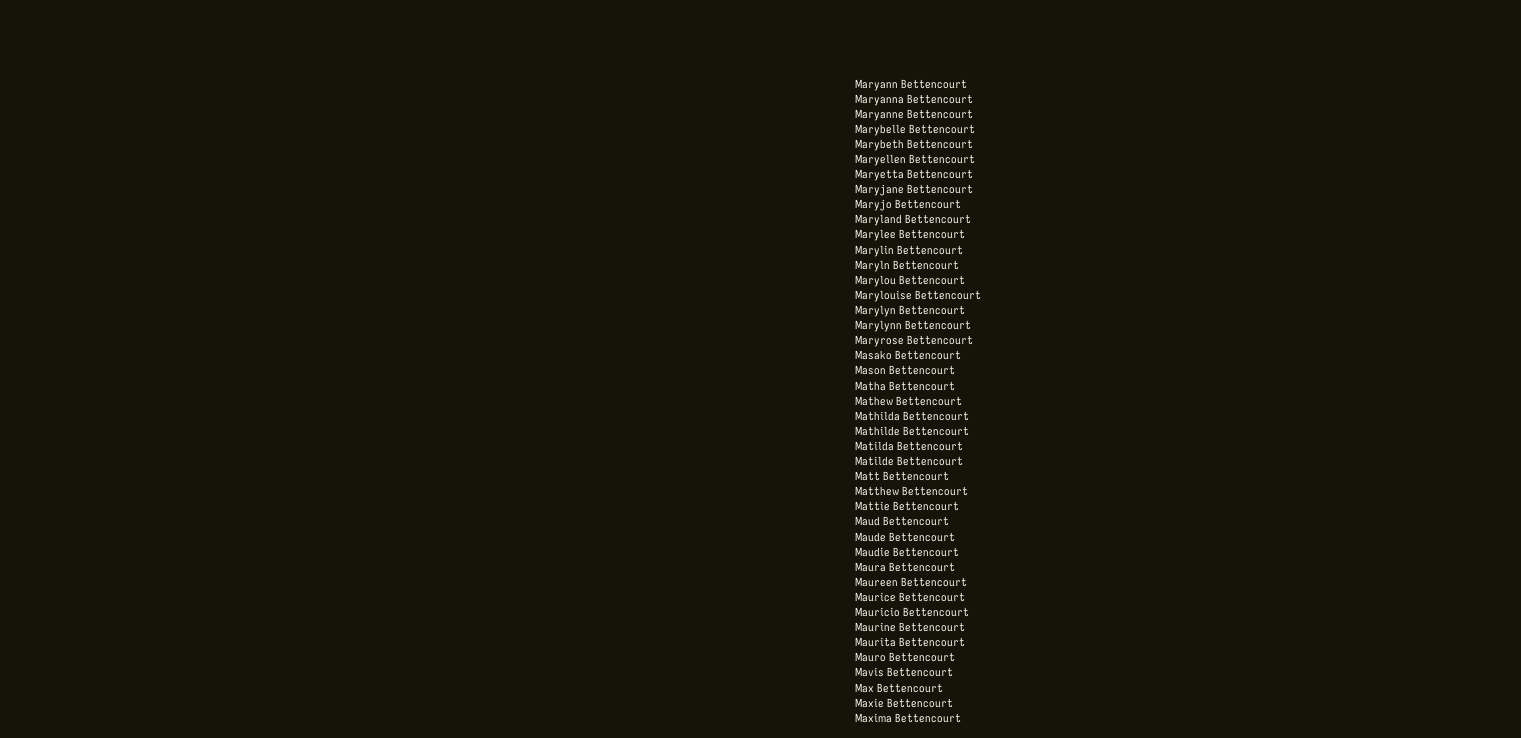Maryann Bettencourt
Maryanna Bettencourt
Maryanne Bettencourt
Marybelle Bettencourt
Marybeth Bettencourt
Maryellen Bettencourt
Maryetta Bettencourt
Maryjane Bettencourt
Maryjo Bettencourt
Maryland Bettencourt
Marylee Bettencourt
Marylin Bettencourt
Maryln Bettencourt
Marylou Bettencourt
Marylouise Bettencourt
Marylyn Bettencourt
Marylynn Bettencourt
Maryrose Bettencourt
Masako Bettencourt
Mason Bettencourt
Matha Bettencourt
Mathew Bettencourt
Mathilda Bettencourt
Mathilde Bettencourt
Matilda Bettencourt
Matilde Bettencourt
Matt Bettencourt
Matthew Bettencourt
Mattie Bettencourt
Maud Bettencourt
Maude Bettencourt
Maudie Bettencourt
Maura Bettencourt
Maureen Bettencourt
Maurice Bettencourt
Mauricio Bettencourt
Maurine Bettencourt
Maurita Bettencourt
Mauro Bettencourt
Mavis Bettencourt
Max Bettencourt
Maxie Bettencourt
Maxima Bettencourt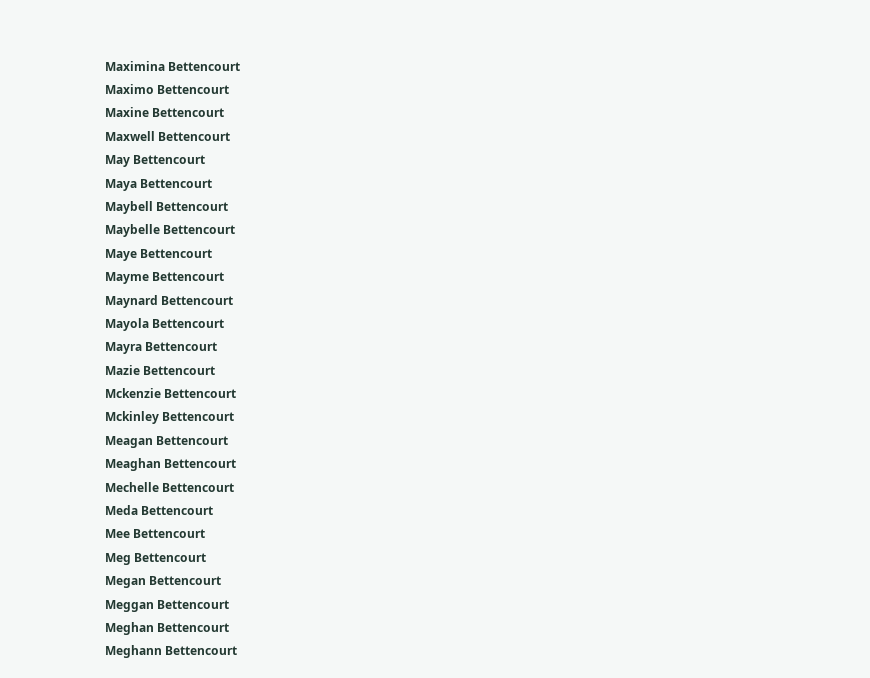Maximina Bettencourt
Maximo Bettencourt
Maxine Bettencourt
Maxwell Bettencourt
May Bettencourt
Maya Bettencourt
Maybell Bettencourt
Maybelle Bettencourt
Maye Bettencourt
Mayme Bettencourt
Maynard Bettencourt
Mayola Bettencourt
Mayra Bettencourt
Mazie Bettencourt
Mckenzie Bettencourt
Mckinley Bettencourt
Meagan Bettencourt
Meaghan Bettencourt
Mechelle Bettencourt
Meda Bettencourt
Mee Bettencourt
Meg Bettencourt
Megan Bettencourt
Meggan Bettencourt
Meghan Bettencourt
Meghann Bettencourt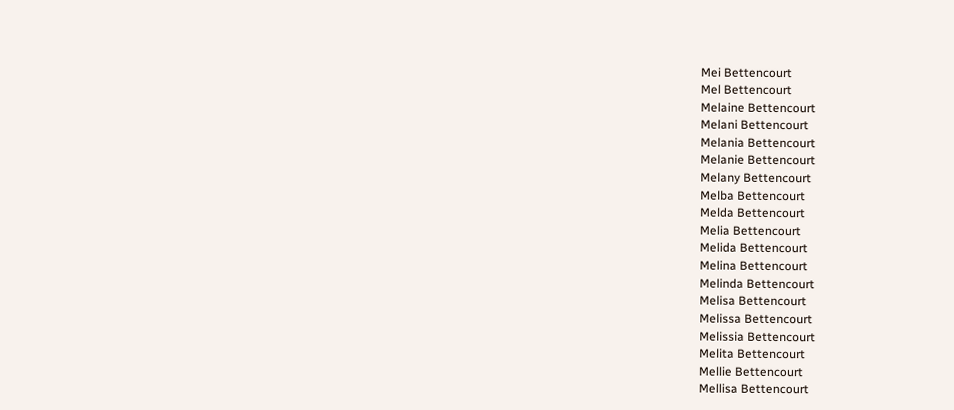Mei Bettencourt
Mel Bettencourt
Melaine Bettencourt
Melani Bettencourt
Melania Bettencourt
Melanie Bettencourt
Melany Bettencourt
Melba Bettencourt
Melda Bettencourt
Melia Bettencourt
Melida Bettencourt
Melina Bettencourt
Melinda Bettencourt
Melisa Bettencourt
Melissa Bettencourt
Melissia Bettencourt
Melita Bettencourt
Mellie Bettencourt
Mellisa Bettencourt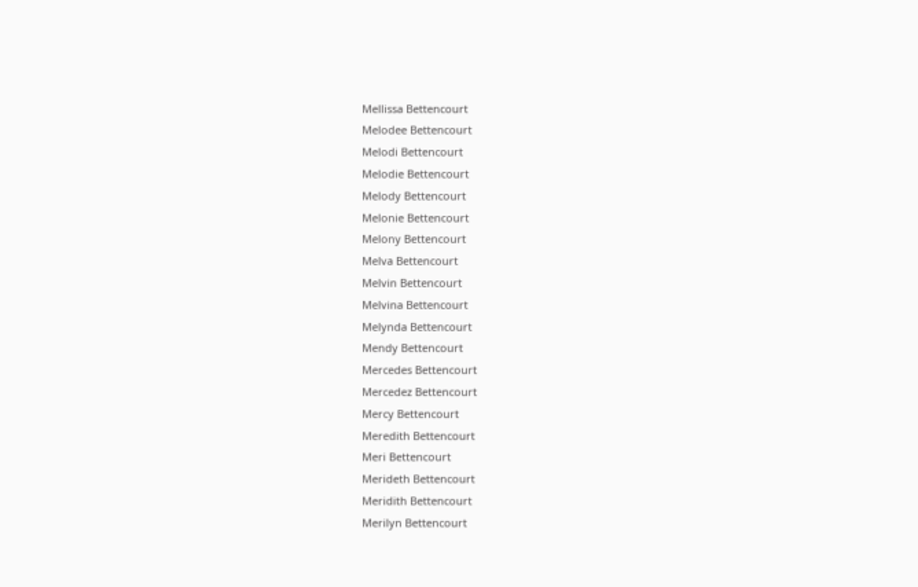Mellissa Bettencourt
Melodee Bettencourt
Melodi Bettencourt
Melodie Bettencourt
Melody Bettencourt
Melonie Bettencourt
Melony Bettencourt
Melva Bettencourt
Melvin Bettencourt
Melvina Bettencourt
Melynda Bettencourt
Mendy Bettencourt
Mercedes Bettencourt
Mercedez Bettencourt
Mercy Bettencourt
Meredith Bettencourt
Meri Bettencourt
Merideth Bettencourt
Meridith Bettencourt
Merilyn Bettencourt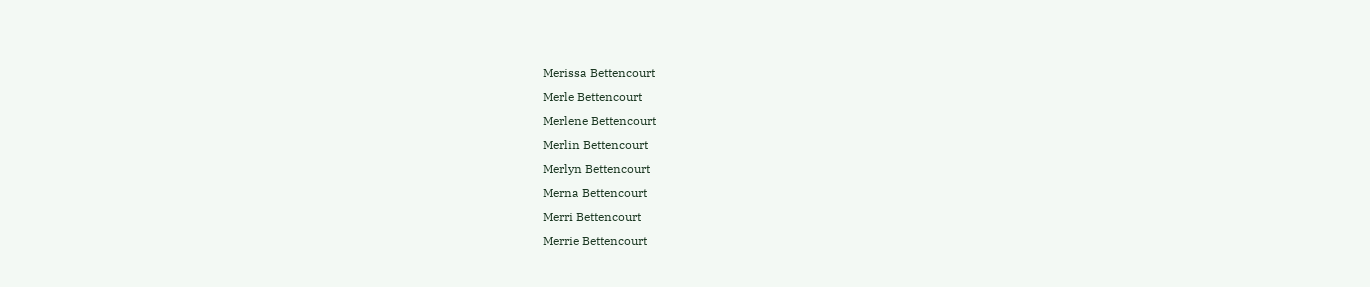Merissa Bettencourt
Merle Bettencourt
Merlene Bettencourt
Merlin Bettencourt
Merlyn Bettencourt
Merna Bettencourt
Merri Bettencourt
Merrie Bettencourt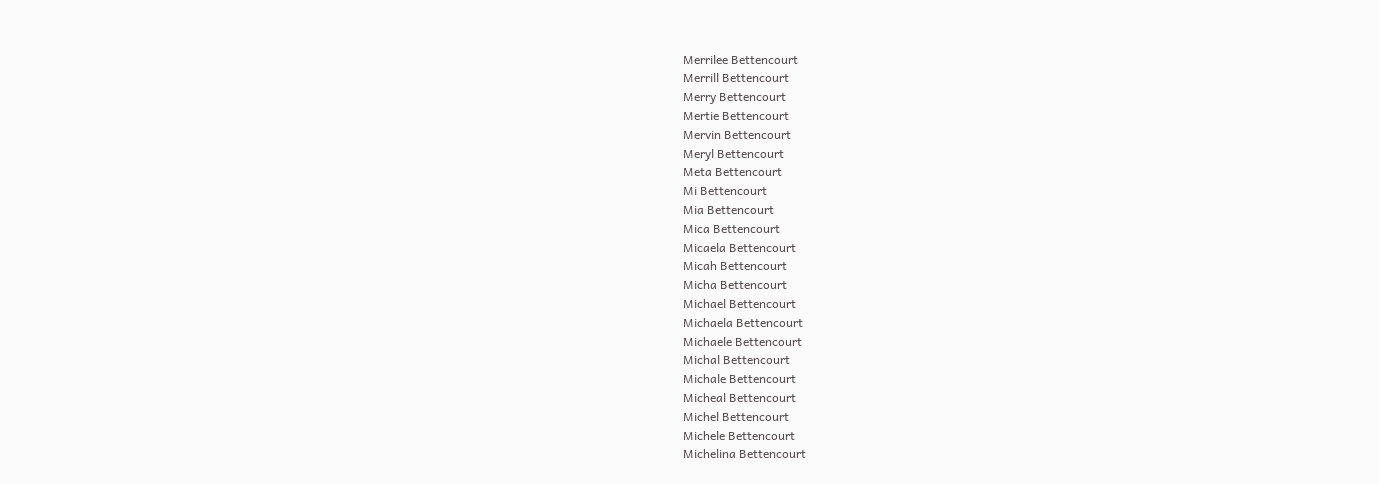Merrilee Bettencourt
Merrill Bettencourt
Merry Bettencourt
Mertie Bettencourt
Mervin Bettencourt
Meryl Bettencourt
Meta Bettencourt
Mi Bettencourt
Mia Bettencourt
Mica Bettencourt
Micaela Bettencourt
Micah Bettencourt
Micha Bettencourt
Michael Bettencourt
Michaela Bettencourt
Michaele Bettencourt
Michal Bettencourt
Michale Bettencourt
Micheal Bettencourt
Michel Bettencourt
Michele Bettencourt
Michelina Bettencourt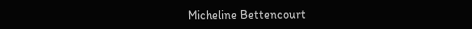Micheline Bettencourt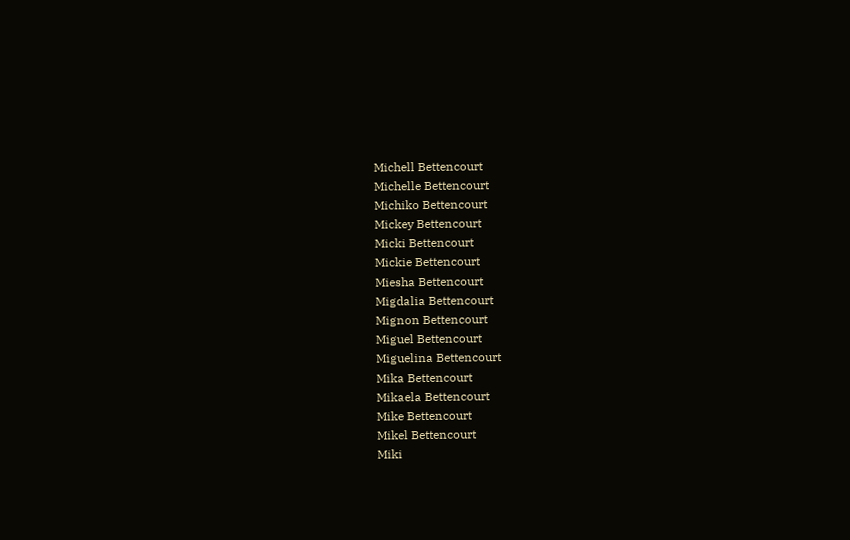Michell Bettencourt
Michelle Bettencourt
Michiko Bettencourt
Mickey Bettencourt
Micki Bettencourt
Mickie Bettencourt
Miesha Bettencourt
Migdalia Bettencourt
Mignon Bettencourt
Miguel Bettencourt
Miguelina Bettencourt
Mika Bettencourt
Mikaela Bettencourt
Mike Bettencourt
Mikel Bettencourt
Miki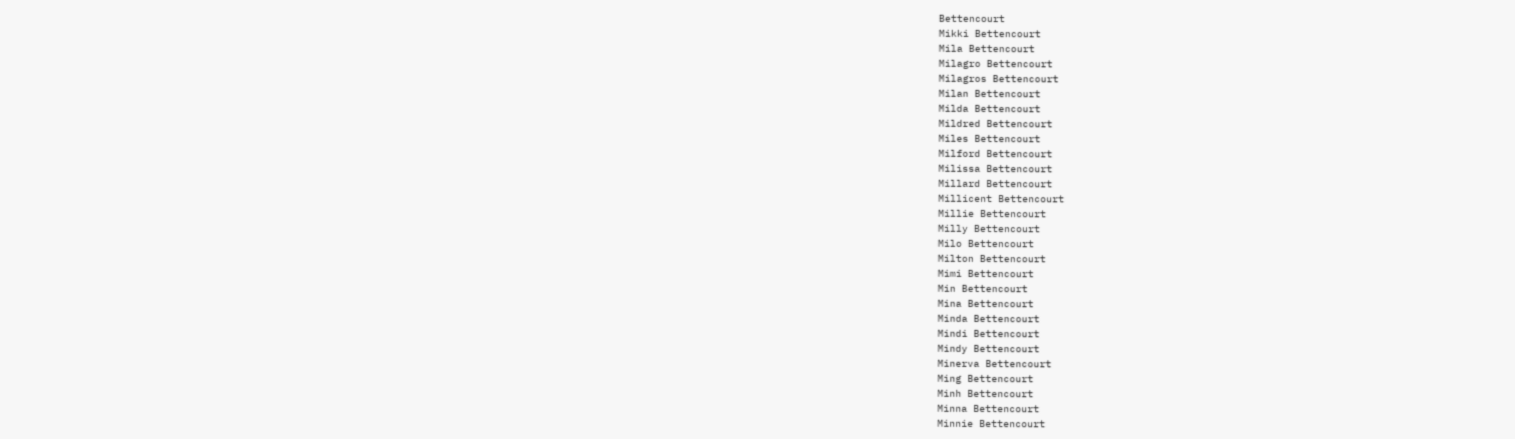Bettencourt
Mikki Bettencourt
Mila Bettencourt
Milagro Bettencourt
Milagros Bettencourt
Milan Bettencourt
Milda Bettencourt
Mildred Bettencourt
Miles Bettencourt
Milford Bettencourt
Milissa Bettencourt
Millard Bettencourt
Millicent Bettencourt
Millie Bettencourt
Milly Bettencourt
Milo Bettencourt
Milton Bettencourt
Mimi Bettencourt
Min Bettencourt
Mina Bettencourt
Minda Bettencourt
Mindi Bettencourt
Mindy Bettencourt
Minerva Bettencourt
Ming Bettencourt
Minh Bettencourt
Minna Bettencourt
Minnie Bettencourt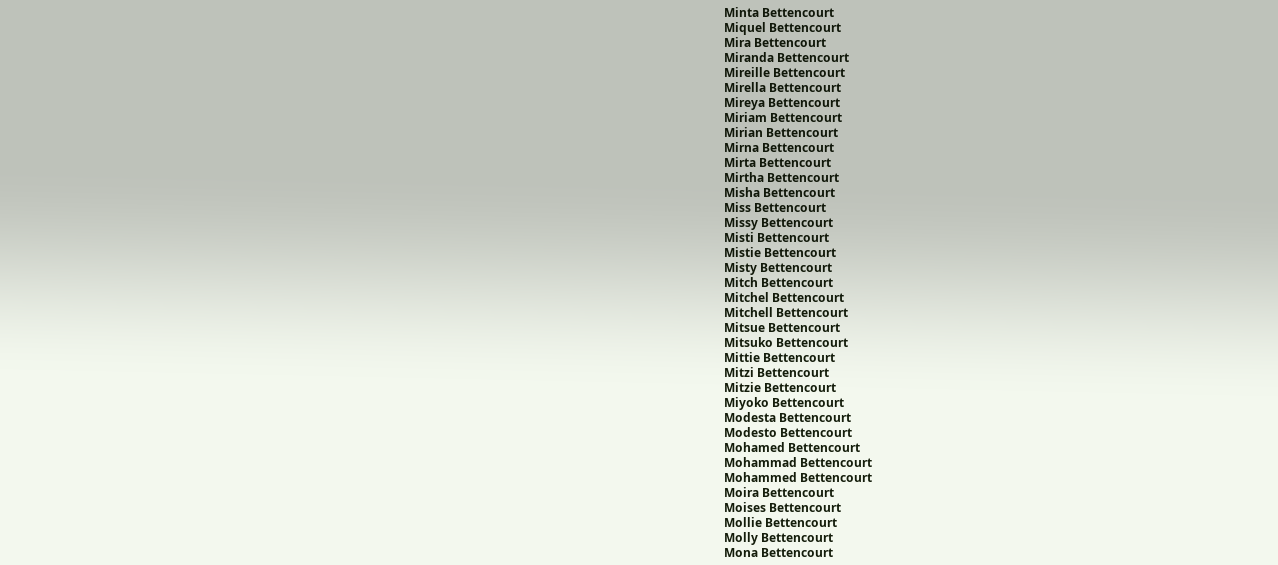Minta Bettencourt
Miquel Bettencourt
Mira Bettencourt
Miranda Bettencourt
Mireille Bettencourt
Mirella Bettencourt
Mireya Bettencourt
Miriam Bettencourt
Mirian Bettencourt
Mirna Bettencourt
Mirta Bettencourt
Mirtha Bettencourt
Misha Bettencourt
Miss Bettencourt
Missy Bettencourt
Misti Bettencourt
Mistie Bettencourt
Misty Bettencourt
Mitch Bettencourt
Mitchel Bettencourt
Mitchell Bettencourt
Mitsue Bettencourt
Mitsuko Bettencourt
Mittie Bettencourt
Mitzi Bettencourt
Mitzie Bettencourt
Miyoko Bettencourt
Modesta Bettencourt
Modesto Bettencourt
Mohamed Bettencourt
Mohammad Bettencourt
Mohammed Bettencourt
Moira Bettencourt
Moises Bettencourt
Mollie Bettencourt
Molly Bettencourt
Mona Bettencourt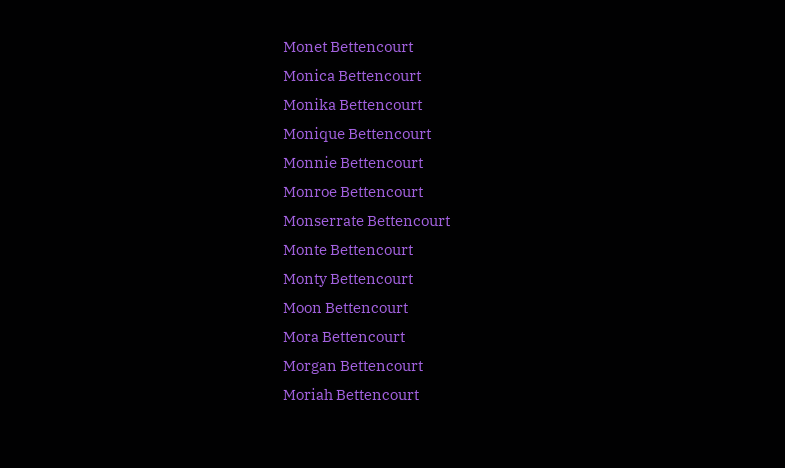Monet Bettencourt
Monica Bettencourt
Monika Bettencourt
Monique Bettencourt
Monnie Bettencourt
Monroe Bettencourt
Monserrate Bettencourt
Monte Bettencourt
Monty Bettencourt
Moon Bettencourt
Mora Bettencourt
Morgan Bettencourt
Moriah Bettencourt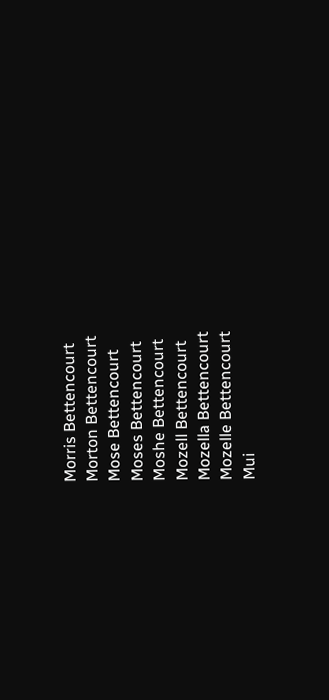Morris Bettencourt
Morton Bettencourt
Mose Bettencourt
Moses Bettencourt
Moshe Bettencourt
Mozell Bettencourt
Mozella Bettencourt
Mozelle Bettencourt
Mui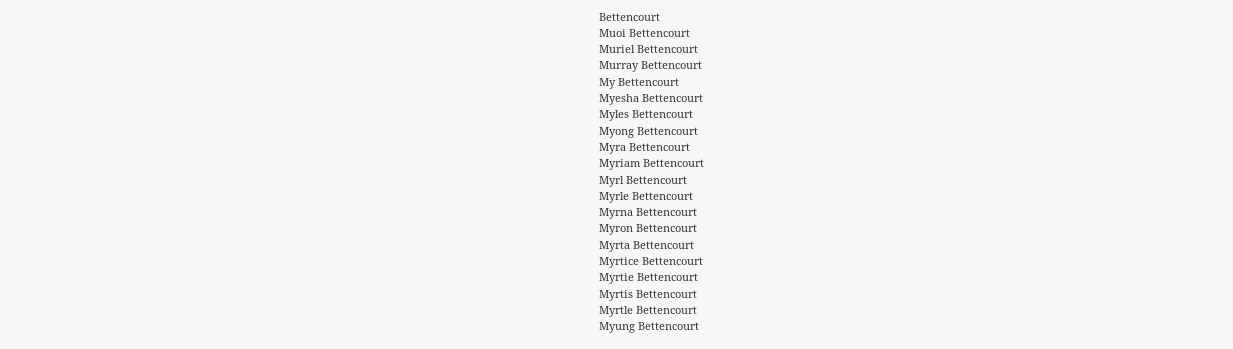Bettencourt
Muoi Bettencourt
Muriel Bettencourt
Murray Bettencourt
My Bettencourt
Myesha Bettencourt
Myles Bettencourt
Myong Bettencourt
Myra Bettencourt
Myriam Bettencourt
Myrl Bettencourt
Myrle Bettencourt
Myrna Bettencourt
Myron Bettencourt
Myrta Bettencourt
Myrtice Bettencourt
Myrtie Bettencourt
Myrtis Bettencourt
Myrtle Bettencourt
Myung Bettencourt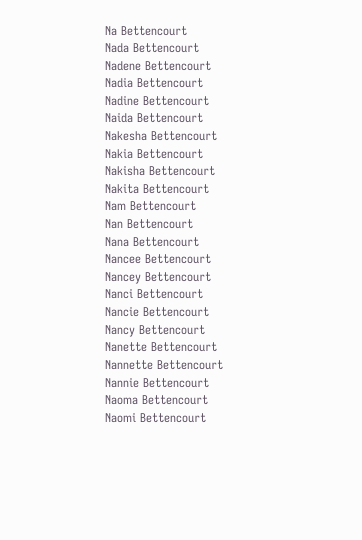Na Bettencourt
Nada Bettencourt
Nadene Bettencourt
Nadia Bettencourt
Nadine Bettencourt
Naida Bettencourt
Nakesha Bettencourt
Nakia Bettencourt
Nakisha Bettencourt
Nakita Bettencourt
Nam Bettencourt
Nan Bettencourt
Nana Bettencourt
Nancee Bettencourt
Nancey Bettencourt
Nanci Bettencourt
Nancie Bettencourt
Nancy Bettencourt
Nanette Bettencourt
Nannette Bettencourt
Nannie Bettencourt
Naoma Bettencourt
Naomi Bettencourt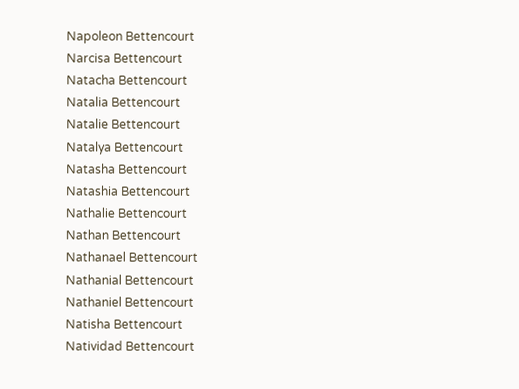Napoleon Bettencourt
Narcisa Bettencourt
Natacha Bettencourt
Natalia Bettencourt
Natalie Bettencourt
Natalya Bettencourt
Natasha Bettencourt
Natashia Bettencourt
Nathalie Bettencourt
Nathan Bettencourt
Nathanael Bettencourt
Nathanial Bettencourt
Nathaniel Bettencourt
Natisha Bettencourt
Natividad Bettencourt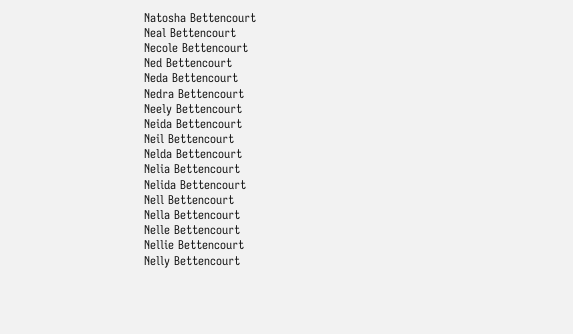Natosha Bettencourt
Neal Bettencourt
Necole Bettencourt
Ned Bettencourt
Neda Bettencourt
Nedra Bettencourt
Neely Bettencourt
Neida Bettencourt
Neil Bettencourt
Nelda Bettencourt
Nelia Bettencourt
Nelida Bettencourt
Nell Bettencourt
Nella Bettencourt
Nelle Bettencourt
Nellie Bettencourt
Nelly Bettencourt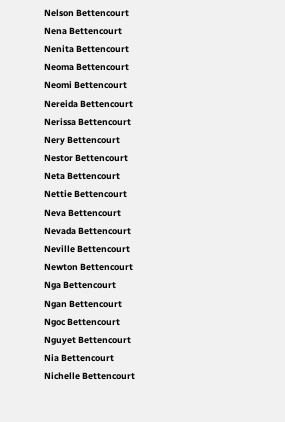Nelson Bettencourt
Nena Bettencourt
Nenita Bettencourt
Neoma Bettencourt
Neomi Bettencourt
Nereida Bettencourt
Nerissa Bettencourt
Nery Bettencourt
Nestor Bettencourt
Neta Bettencourt
Nettie Bettencourt
Neva Bettencourt
Nevada Bettencourt
Neville Bettencourt
Newton Bettencourt
Nga Bettencourt
Ngan Bettencourt
Ngoc Bettencourt
Nguyet Bettencourt
Nia Bettencourt
Nichelle Bettencourt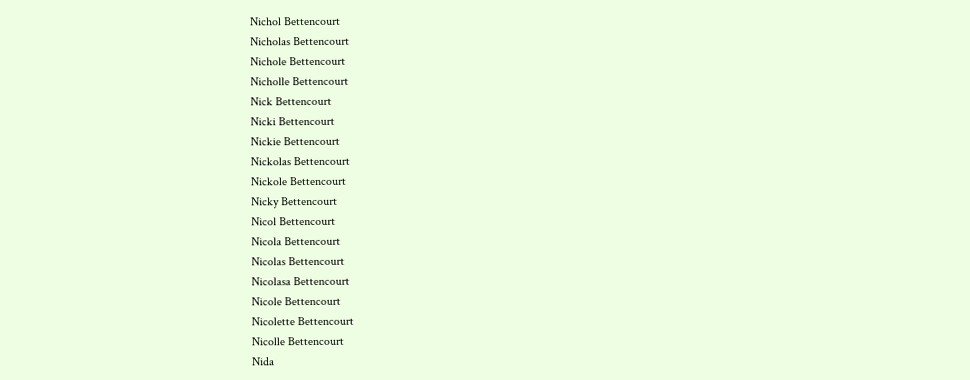Nichol Bettencourt
Nicholas Bettencourt
Nichole Bettencourt
Nicholle Bettencourt
Nick Bettencourt
Nicki Bettencourt
Nickie Bettencourt
Nickolas Bettencourt
Nickole Bettencourt
Nicky Bettencourt
Nicol Bettencourt
Nicola Bettencourt
Nicolas Bettencourt
Nicolasa Bettencourt
Nicole Bettencourt
Nicolette Bettencourt
Nicolle Bettencourt
Nida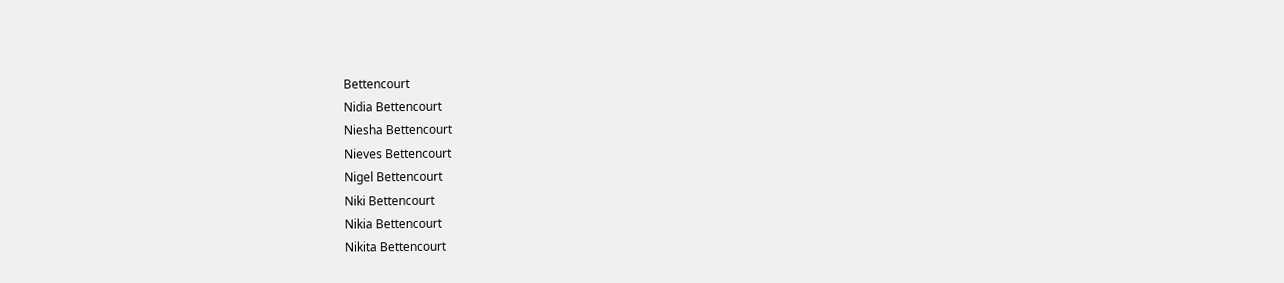Bettencourt
Nidia Bettencourt
Niesha Bettencourt
Nieves Bettencourt
Nigel Bettencourt
Niki Bettencourt
Nikia Bettencourt
Nikita Bettencourt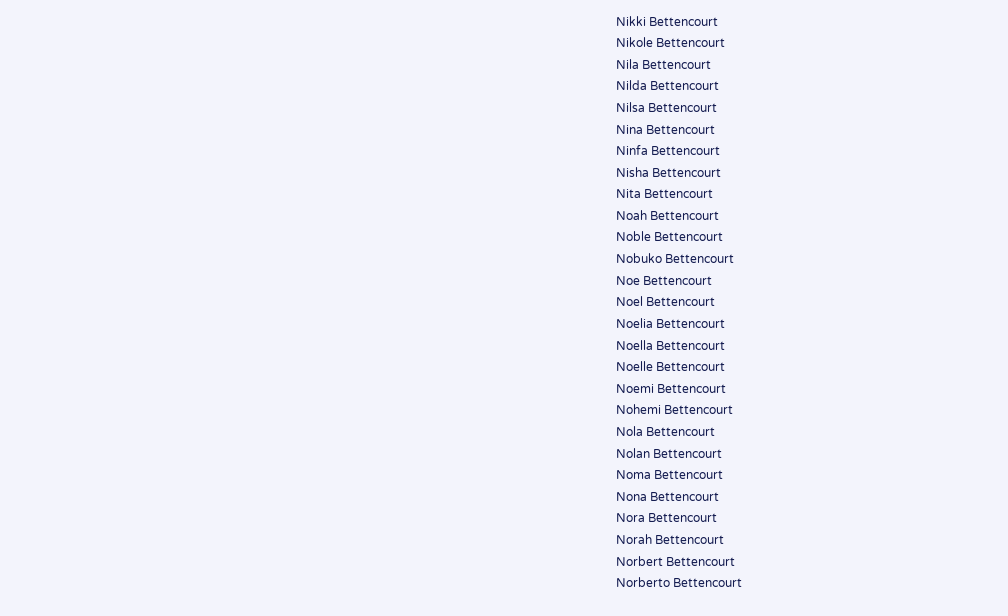Nikki Bettencourt
Nikole Bettencourt
Nila Bettencourt
Nilda Bettencourt
Nilsa Bettencourt
Nina Bettencourt
Ninfa Bettencourt
Nisha Bettencourt
Nita Bettencourt
Noah Bettencourt
Noble Bettencourt
Nobuko Bettencourt
Noe Bettencourt
Noel Bettencourt
Noelia Bettencourt
Noella Bettencourt
Noelle Bettencourt
Noemi Bettencourt
Nohemi Bettencourt
Nola Bettencourt
Nolan Bettencourt
Noma Bettencourt
Nona Bettencourt
Nora Bettencourt
Norah Bettencourt
Norbert Bettencourt
Norberto Bettencourt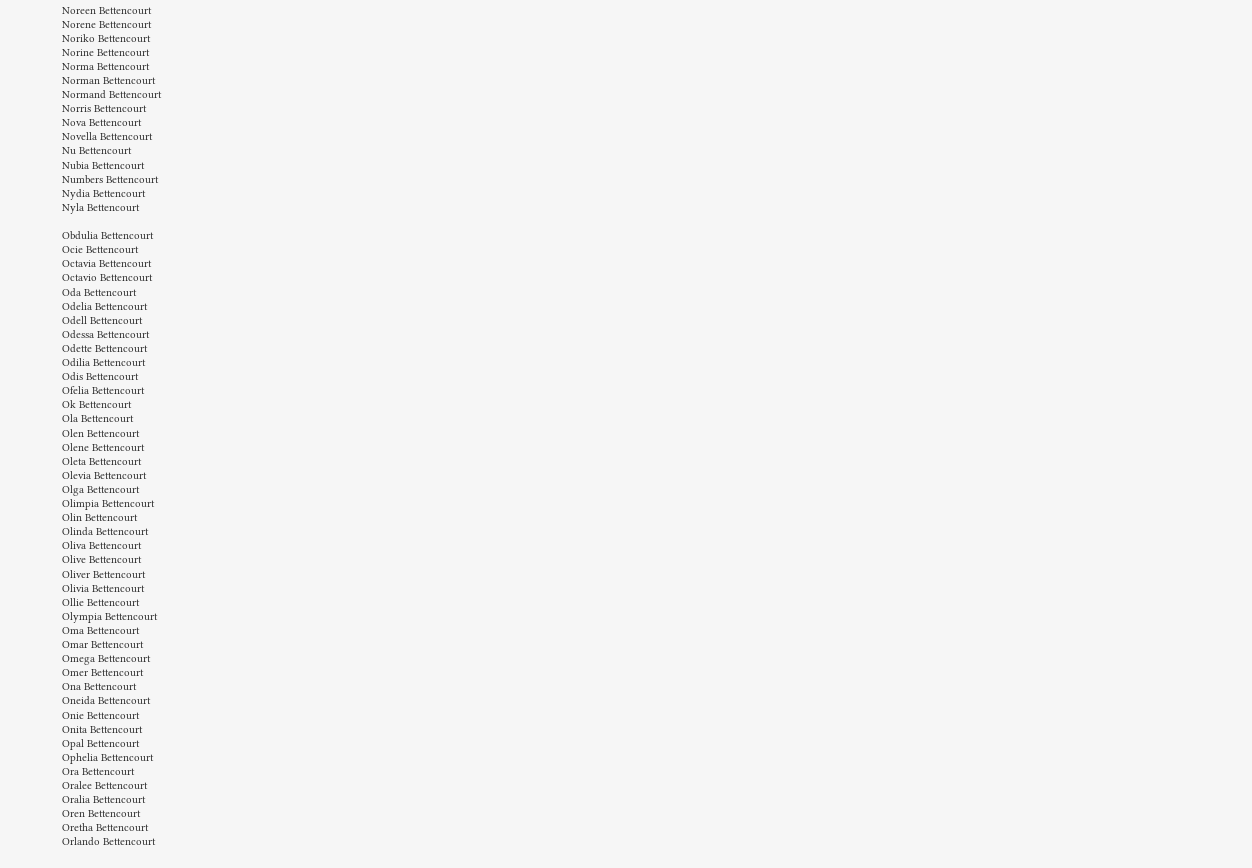Noreen Bettencourt
Norene Bettencourt
Noriko Bettencourt
Norine Bettencourt
Norma Bettencourt
Norman Bettencourt
Normand Bettencourt
Norris Bettencourt
Nova Bettencourt
Novella Bettencourt
Nu Bettencourt
Nubia Bettencourt
Numbers Bettencourt
Nydia Bettencourt
Nyla Bettencourt

Obdulia Bettencourt
Ocie Bettencourt
Octavia Bettencourt
Octavio Bettencourt
Oda Bettencourt
Odelia Bettencourt
Odell Bettencourt
Odessa Bettencourt
Odette Bettencourt
Odilia Bettencourt
Odis Bettencourt
Ofelia Bettencourt
Ok Bettencourt
Ola Bettencourt
Olen Bettencourt
Olene Bettencourt
Oleta Bettencourt
Olevia Bettencourt
Olga Bettencourt
Olimpia Bettencourt
Olin Bettencourt
Olinda Bettencourt
Oliva Bettencourt
Olive Bettencourt
Oliver Bettencourt
Olivia Bettencourt
Ollie Bettencourt
Olympia Bettencourt
Oma Bettencourt
Omar Bettencourt
Omega Bettencourt
Omer Bettencourt
Ona Bettencourt
Oneida Bettencourt
Onie Bettencourt
Onita Bettencourt
Opal Bettencourt
Ophelia Bettencourt
Ora Bettencourt
Oralee Bettencourt
Oralia Bettencourt
Oren Bettencourt
Oretha Bettencourt
Orlando Bettencourt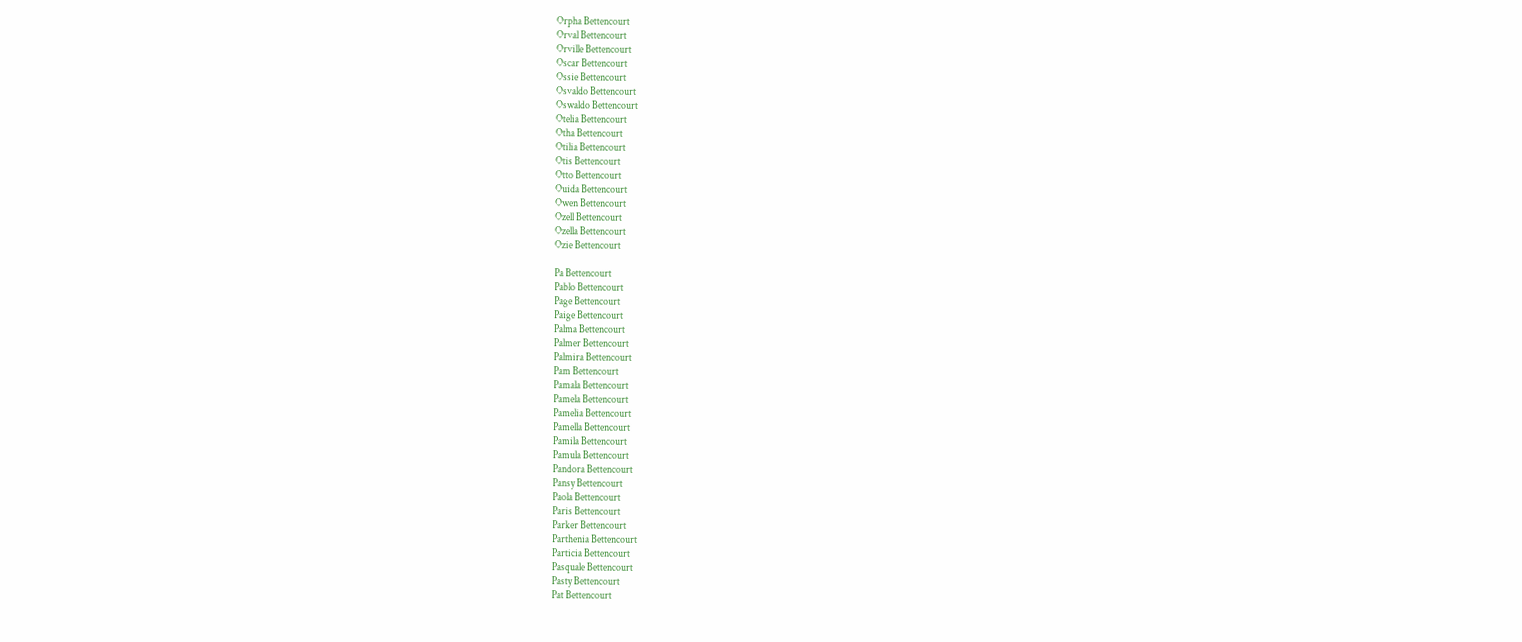Orpha Bettencourt
Orval Bettencourt
Orville Bettencourt
Oscar Bettencourt
Ossie Bettencourt
Osvaldo Bettencourt
Oswaldo Bettencourt
Otelia Bettencourt
Otha Bettencourt
Otilia Bettencourt
Otis Bettencourt
Otto Bettencourt
Ouida Bettencourt
Owen Bettencourt
Ozell Bettencourt
Ozella Bettencourt
Ozie Bettencourt

Pa Bettencourt
Pablo Bettencourt
Page Bettencourt
Paige Bettencourt
Palma Bettencourt
Palmer Bettencourt
Palmira Bettencourt
Pam Bettencourt
Pamala Bettencourt
Pamela Bettencourt
Pamelia Bettencourt
Pamella Bettencourt
Pamila Bettencourt
Pamula Bettencourt
Pandora Bettencourt
Pansy Bettencourt
Paola Bettencourt
Paris Bettencourt
Parker Bettencourt
Parthenia Bettencourt
Particia Bettencourt
Pasquale Bettencourt
Pasty Bettencourt
Pat Bettencourt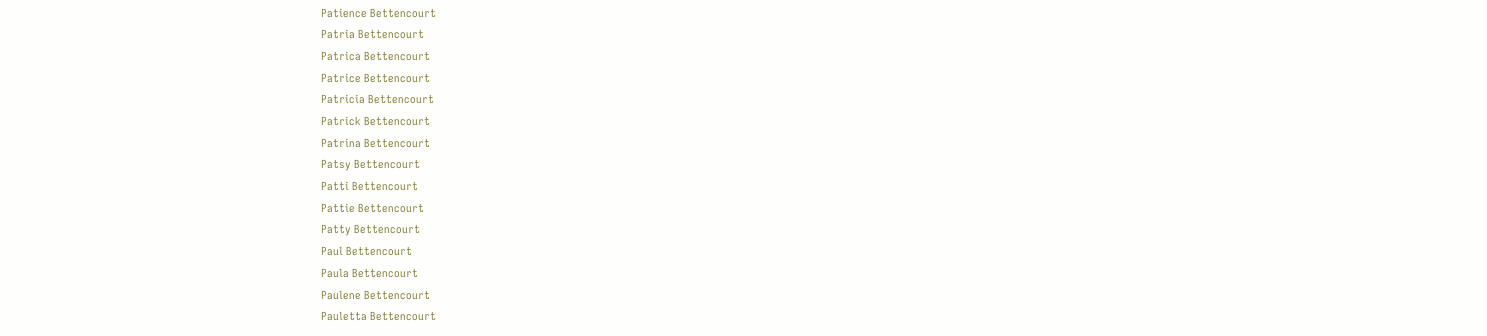Patience Bettencourt
Patria Bettencourt
Patrica Bettencourt
Patrice Bettencourt
Patricia Bettencourt
Patrick Bettencourt
Patrina Bettencourt
Patsy Bettencourt
Patti Bettencourt
Pattie Bettencourt
Patty Bettencourt
Paul Bettencourt
Paula Bettencourt
Paulene Bettencourt
Pauletta Bettencourt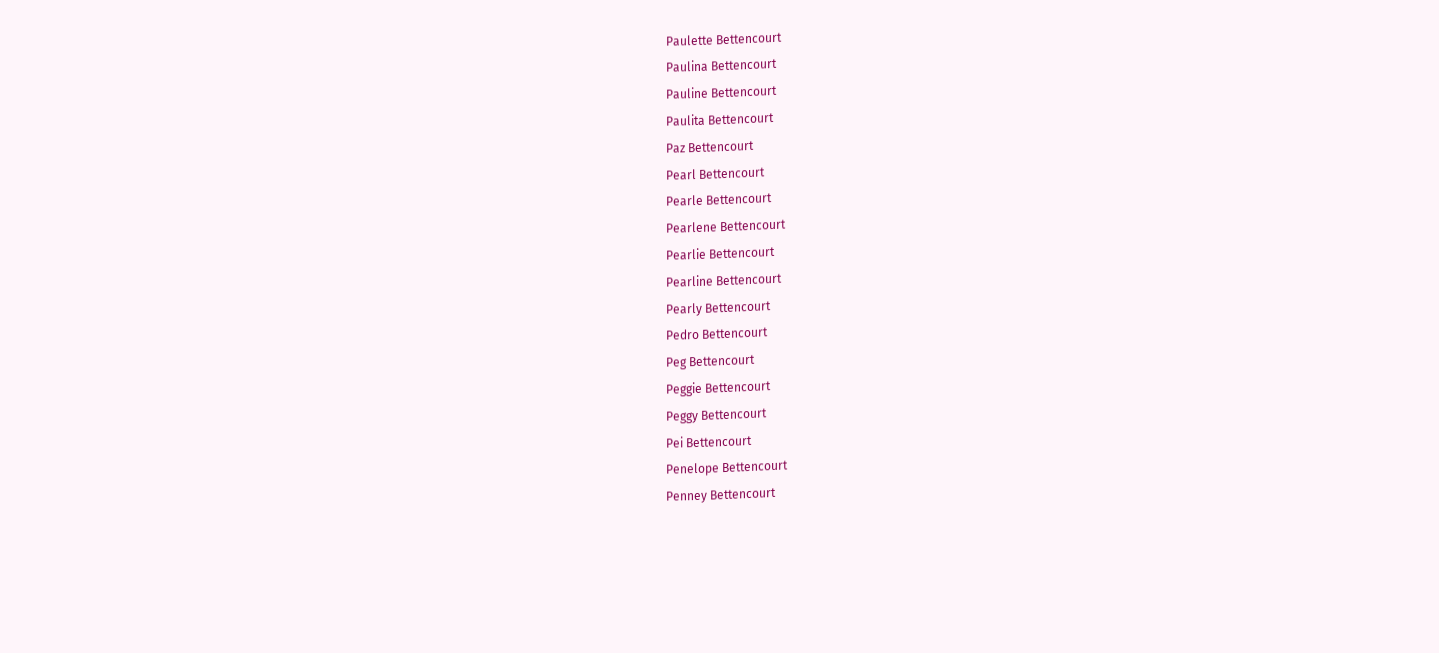Paulette Bettencourt
Paulina Bettencourt
Pauline Bettencourt
Paulita Bettencourt
Paz Bettencourt
Pearl Bettencourt
Pearle Bettencourt
Pearlene Bettencourt
Pearlie Bettencourt
Pearline Bettencourt
Pearly Bettencourt
Pedro Bettencourt
Peg Bettencourt
Peggie Bettencourt
Peggy Bettencourt
Pei Bettencourt
Penelope Bettencourt
Penney Bettencourt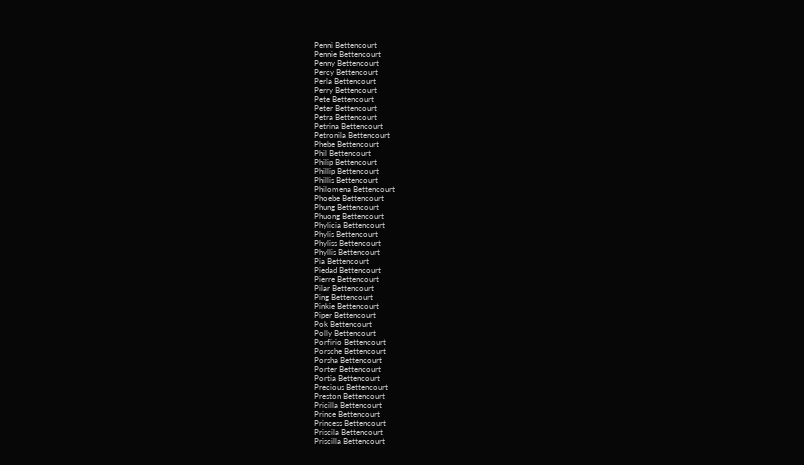Penni Bettencourt
Pennie Bettencourt
Penny Bettencourt
Percy Bettencourt
Perla Bettencourt
Perry Bettencourt
Pete Bettencourt
Peter Bettencourt
Petra Bettencourt
Petrina Bettencourt
Petronila Bettencourt
Phebe Bettencourt
Phil Bettencourt
Philip Bettencourt
Phillip Bettencourt
Phillis Bettencourt
Philomena Bettencourt
Phoebe Bettencourt
Phung Bettencourt
Phuong Bettencourt
Phylicia Bettencourt
Phylis Bettencourt
Phyliss Bettencourt
Phyllis Bettencourt
Pia Bettencourt
Piedad Bettencourt
Pierre Bettencourt
Pilar Bettencourt
Ping Bettencourt
Pinkie Bettencourt
Piper Bettencourt
Pok Bettencourt
Polly Bettencourt
Porfirio Bettencourt
Porsche Bettencourt
Porsha Bettencourt
Porter Bettencourt
Portia Bettencourt
Precious Bettencourt
Preston Bettencourt
Pricilla Bettencourt
Prince Bettencourt
Princess Bettencourt
Priscila Bettencourt
Priscilla Bettencourt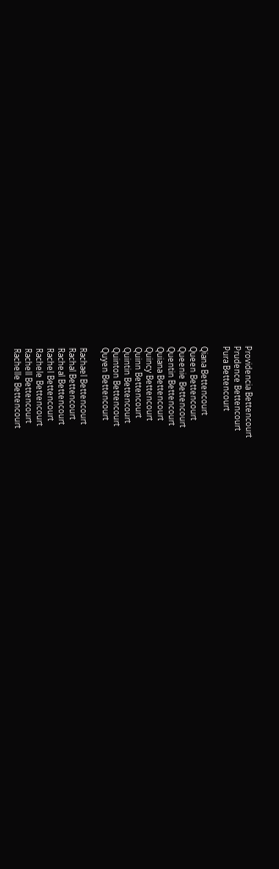Providencia Bettencourt
Prudence Bettencourt
Pura Bettencourt

Qiana Bettencourt
Queen Bettencourt
Queenie Bettencourt
Quentin Bettencourt
Quiana Bettencourt
Quincy Bettencourt
Quinn Bettencourt
Quintin Bettencourt
Quinton Bettencourt
Quyen Bettencourt

Rachael Bettencourt
Rachal Bettencourt
Racheal Bettencourt
Rachel Bettencourt
Rachele Bettencourt
Rachell Bettencourt
Rachelle Bettencourt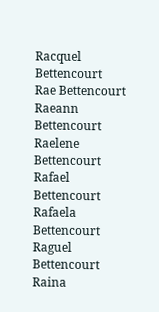Racquel Bettencourt
Rae Bettencourt
Raeann Bettencourt
Raelene Bettencourt
Rafael Bettencourt
Rafaela Bettencourt
Raguel Bettencourt
Raina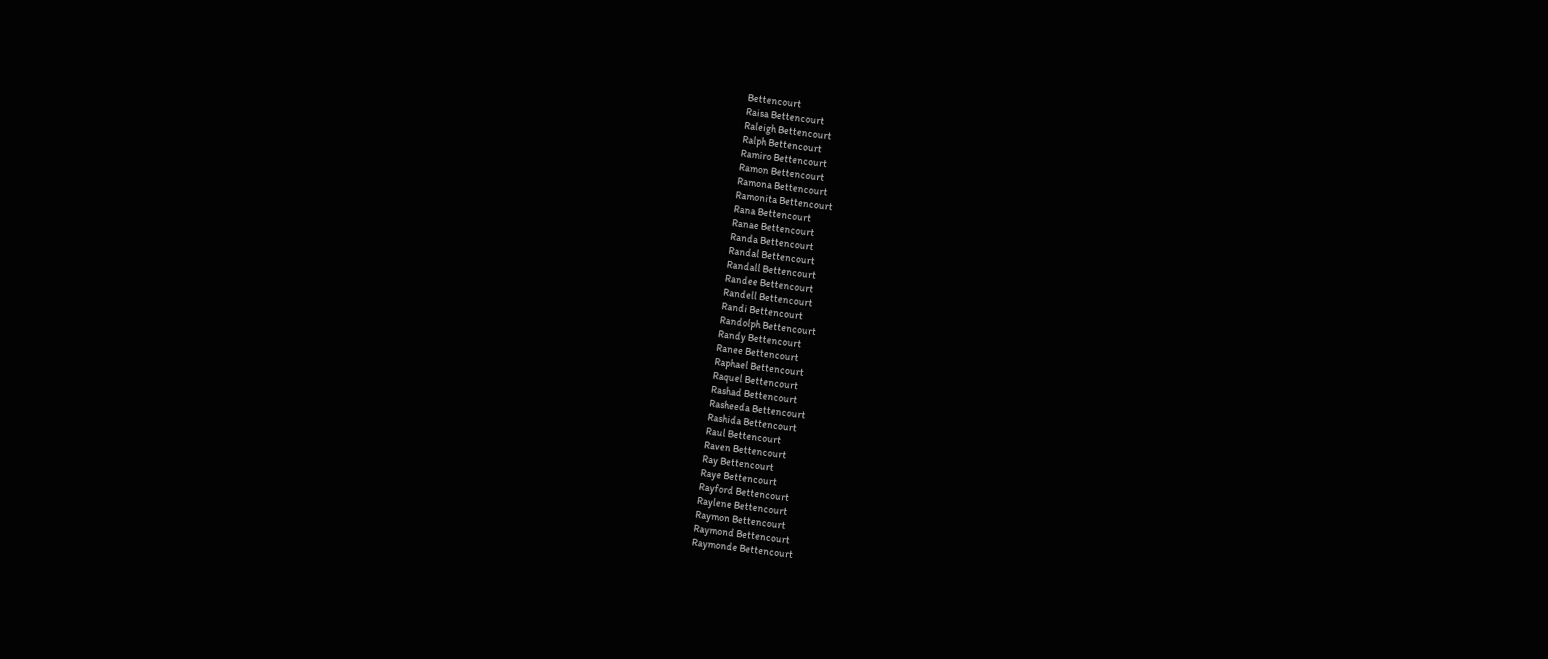Bettencourt
Raisa Bettencourt
Raleigh Bettencourt
Ralph Bettencourt
Ramiro Bettencourt
Ramon Bettencourt
Ramona Bettencourt
Ramonita Bettencourt
Rana Bettencourt
Ranae Bettencourt
Randa Bettencourt
Randal Bettencourt
Randall Bettencourt
Randee Bettencourt
Randell Bettencourt
Randi Bettencourt
Randolph Bettencourt
Randy Bettencourt
Ranee Bettencourt
Raphael Bettencourt
Raquel Bettencourt
Rashad Bettencourt
Rasheeda Bettencourt
Rashida Bettencourt
Raul Bettencourt
Raven Bettencourt
Ray Bettencourt
Raye Bettencourt
Rayford Bettencourt
Raylene Bettencourt
Raymon Bettencourt
Raymond Bettencourt
Raymonde Bettencourt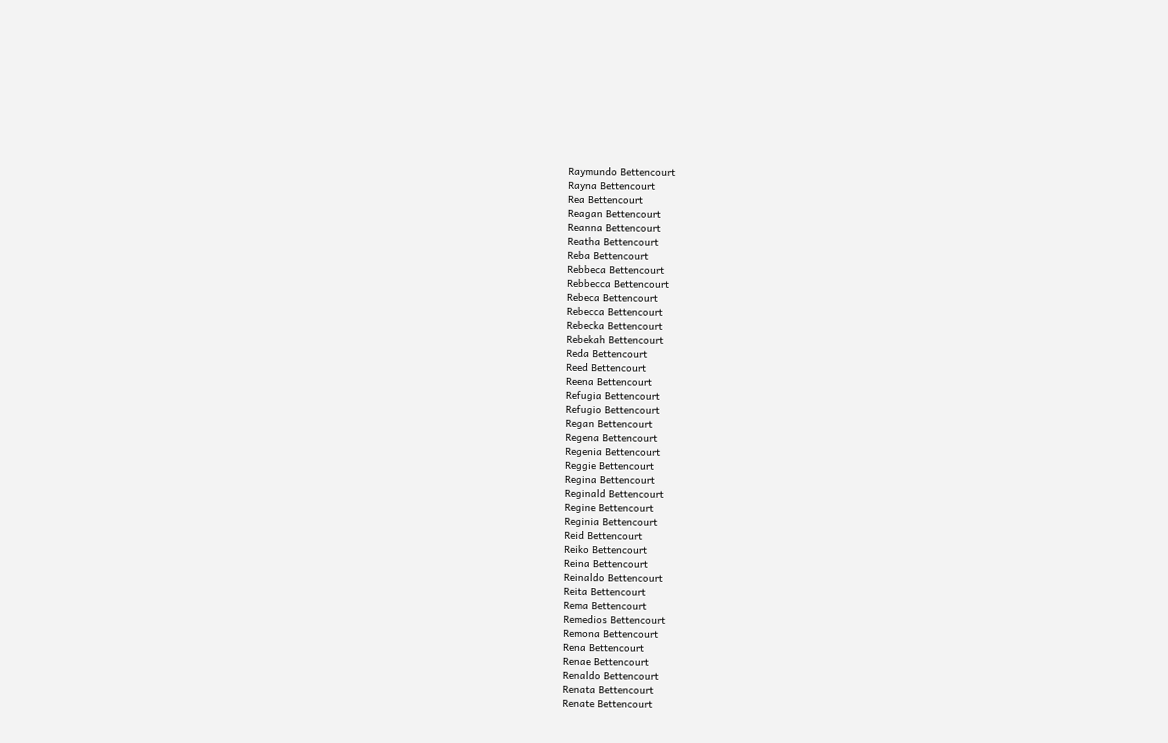Raymundo Bettencourt
Rayna Bettencourt
Rea Bettencourt
Reagan Bettencourt
Reanna Bettencourt
Reatha Bettencourt
Reba Bettencourt
Rebbeca Bettencourt
Rebbecca Bettencourt
Rebeca Bettencourt
Rebecca Bettencourt
Rebecka Bettencourt
Rebekah Bettencourt
Reda Bettencourt
Reed Bettencourt
Reena Bettencourt
Refugia Bettencourt
Refugio Bettencourt
Regan Bettencourt
Regena Bettencourt
Regenia Bettencourt
Reggie Bettencourt
Regina Bettencourt
Reginald Bettencourt
Regine Bettencourt
Reginia Bettencourt
Reid Bettencourt
Reiko Bettencourt
Reina Bettencourt
Reinaldo Bettencourt
Reita Bettencourt
Rema Bettencourt
Remedios Bettencourt
Remona Bettencourt
Rena Bettencourt
Renae Bettencourt
Renaldo Bettencourt
Renata Bettencourt
Renate Bettencourt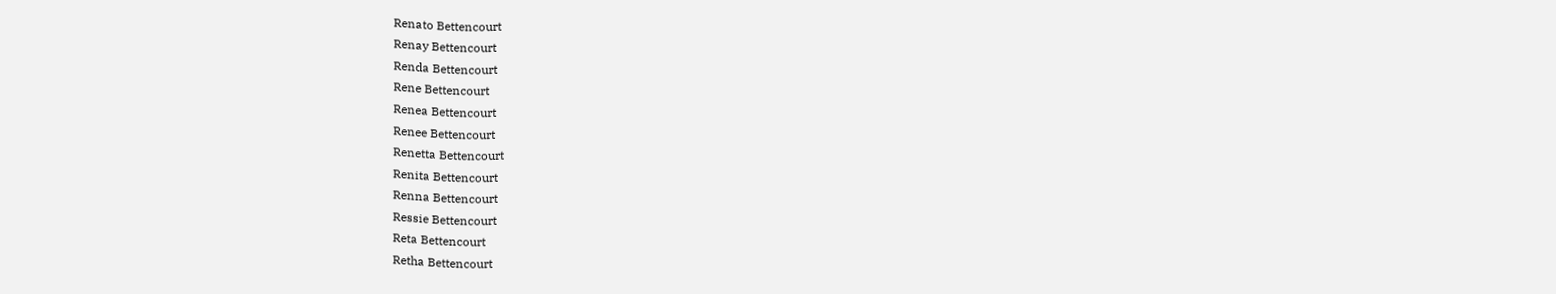Renato Bettencourt
Renay Bettencourt
Renda Bettencourt
Rene Bettencourt
Renea Bettencourt
Renee Bettencourt
Renetta Bettencourt
Renita Bettencourt
Renna Bettencourt
Ressie Bettencourt
Reta Bettencourt
Retha Bettencourt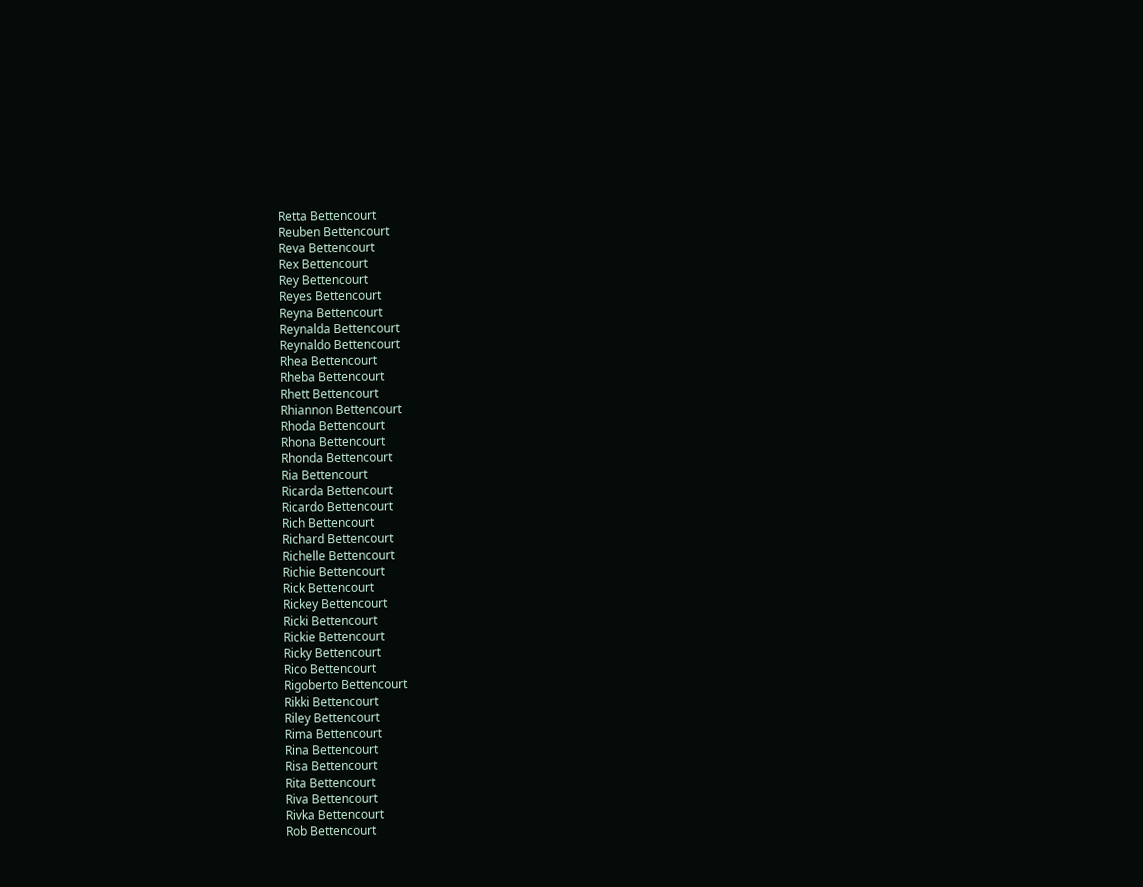Retta Bettencourt
Reuben Bettencourt
Reva Bettencourt
Rex Bettencourt
Rey Bettencourt
Reyes Bettencourt
Reyna Bettencourt
Reynalda Bettencourt
Reynaldo Bettencourt
Rhea Bettencourt
Rheba Bettencourt
Rhett Bettencourt
Rhiannon Bettencourt
Rhoda Bettencourt
Rhona Bettencourt
Rhonda Bettencourt
Ria Bettencourt
Ricarda Bettencourt
Ricardo Bettencourt
Rich Bettencourt
Richard Bettencourt
Richelle Bettencourt
Richie Bettencourt
Rick Bettencourt
Rickey Bettencourt
Ricki Bettencourt
Rickie Bettencourt
Ricky Bettencourt
Rico Bettencourt
Rigoberto Bettencourt
Rikki Bettencourt
Riley Bettencourt
Rima Bettencourt
Rina Bettencourt
Risa Bettencourt
Rita Bettencourt
Riva Bettencourt
Rivka Bettencourt
Rob Bettencourt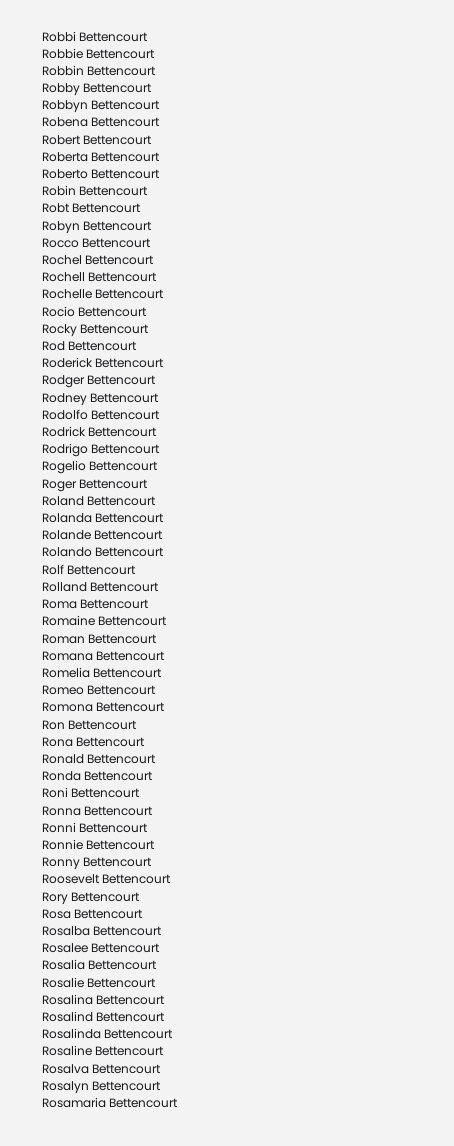Robbi Bettencourt
Robbie Bettencourt
Robbin Bettencourt
Robby Bettencourt
Robbyn Bettencourt
Robena Bettencourt
Robert Bettencourt
Roberta Bettencourt
Roberto Bettencourt
Robin Bettencourt
Robt Bettencourt
Robyn Bettencourt
Rocco Bettencourt
Rochel Bettencourt
Rochell Bettencourt
Rochelle Bettencourt
Rocio Bettencourt
Rocky Bettencourt
Rod Bettencourt
Roderick Bettencourt
Rodger Bettencourt
Rodney Bettencourt
Rodolfo Bettencourt
Rodrick Bettencourt
Rodrigo Bettencourt
Rogelio Bettencourt
Roger Bettencourt
Roland Bettencourt
Rolanda Bettencourt
Rolande Bettencourt
Rolando Bettencourt
Rolf Bettencourt
Rolland Bettencourt
Roma Bettencourt
Romaine Bettencourt
Roman Bettencourt
Romana Bettencourt
Romelia Bettencourt
Romeo Bettencourt
Romona Bettencourt
Ron Bettencourt
Rona Bettencourt
Ronald Bettencourt
Ronda Bettencourt
Roni Bettencourt
Ronna Bettencourt
Ronni Bettencourt
Ronnie Bettencourt
Ronny Bettencourt
Roosevelt Bettencourt
Rory Bettencourt
Rosa Bettencourt
Rosalba Bettencourt
Rosalee Bettencourt
Rosalia Bettencourt
Rosalie Bettencourt
Rosalina Bettencourt
Rosalind Bettencourt
Rosalinda Bettencourt
Rosaline Bettencourt
Rosalva Bettencourt
Rosalyn Bettencourt
Rosamaria Bettencourt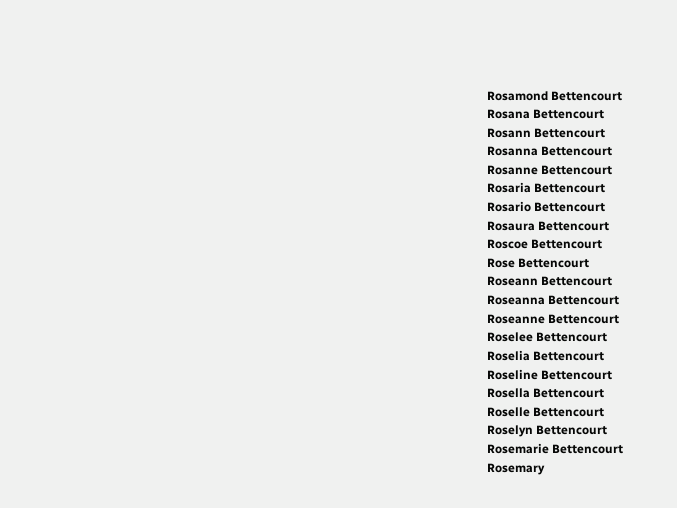Rosamond Bettencourt
Rosana Bettencourt
Rosann Bettencourt
Rosanna Bettencourt
Rosanne Bettencourt
Rosaria Bettencourt
Rosario Bettencourt
Rosaura Bettencourt
Roscoe Bettencourt
Rose Bettencourt
Roseann Bettencourt
Roseanna Bettencourt
Roseanne Bettencourt
Roselee Bettencourt
Roselia Bettencourt
Roseline Bettencourt
Rosella Bettencourt
Roselle Bettencourt
Roselyn Bettencourt
Rosemarie Bettencourt
Rosemary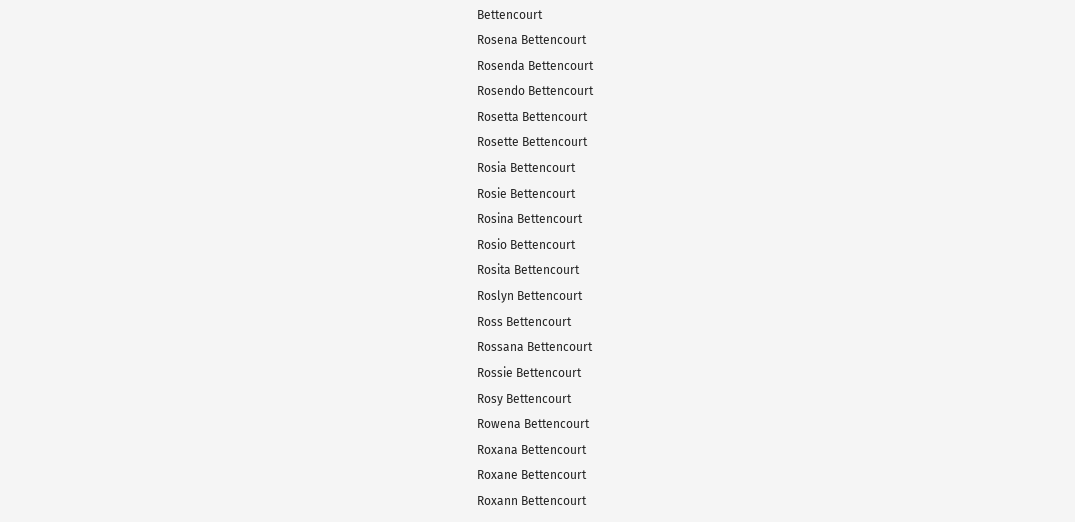Bettencourt
Rosena Bettencourt
Rosenda Bettencourt
Rosendo Bettencourt
Rosetta Bettencourt
Rosette Bettencourt
Rosia Bettencourt
Rosie Bettencourt
Rosina Bettencourt
Rosio Bettencourt
Rosita Bettencourt
Roslyn Bettencourt
Ross Bettencourt
Rossana Bettencourt
Rossie Bettencourt
Rosy Bettencourt
Rowena Bettencourt
Roxana Bettencourt
Roxane Bettencourt
Roxann Bettencourt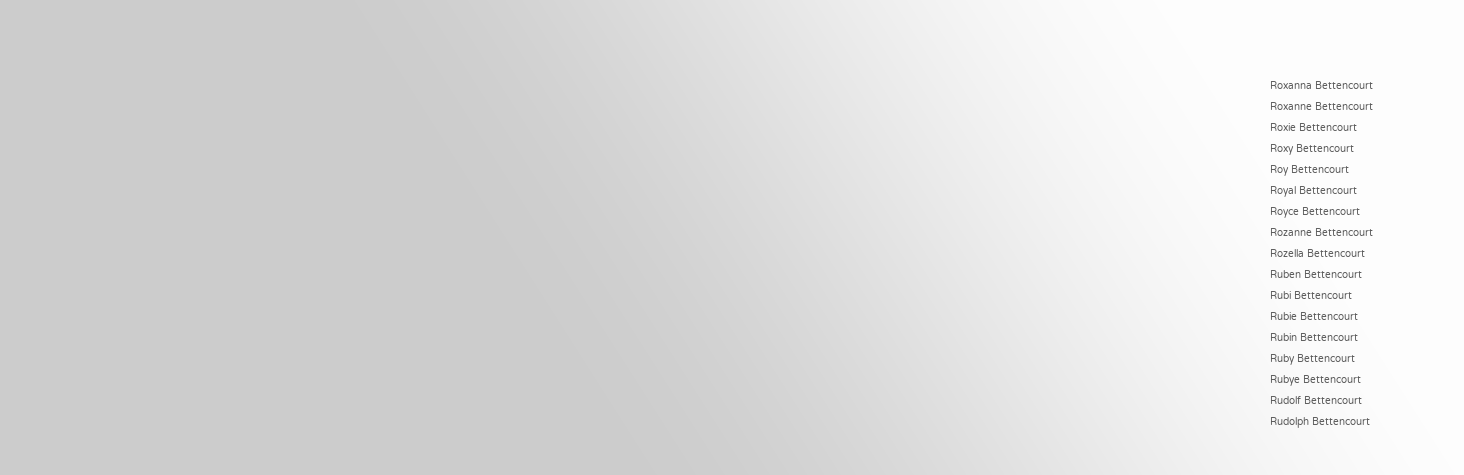Roxanna Bettencourt
Roxanne Bettencourt
Roxie Bettencourt
Roxy Bettencourt
Roy Bettencourt
Royal Bettencourt
Royce Bettencourt
Rozanne Bettencourt
Rozella Bettencourt
Ruben Bettencourt
Rubi Bettencourt
Rubie Bettencourt
Rubin Bettencourt
Ruby Bettencourt
Rubye Bettencourt
Rudolf Bettencourt
Rudolph Bettencourt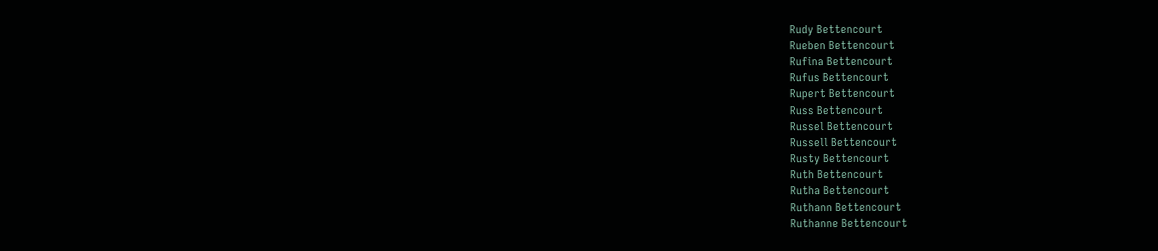Rudy Bettencourt
Rueben Bettencourt
Rufina Bettencourt
Rufus Bettencourt
Rupert Bettencourt
Russ Bettencourt
Russel Bettencourt
Russell Bettencourt
Rusty Bettencourt
Ruth Bettencourt
Rutha Bettencourt
Ruthann Bettencourt
Ruthanne Bettencourt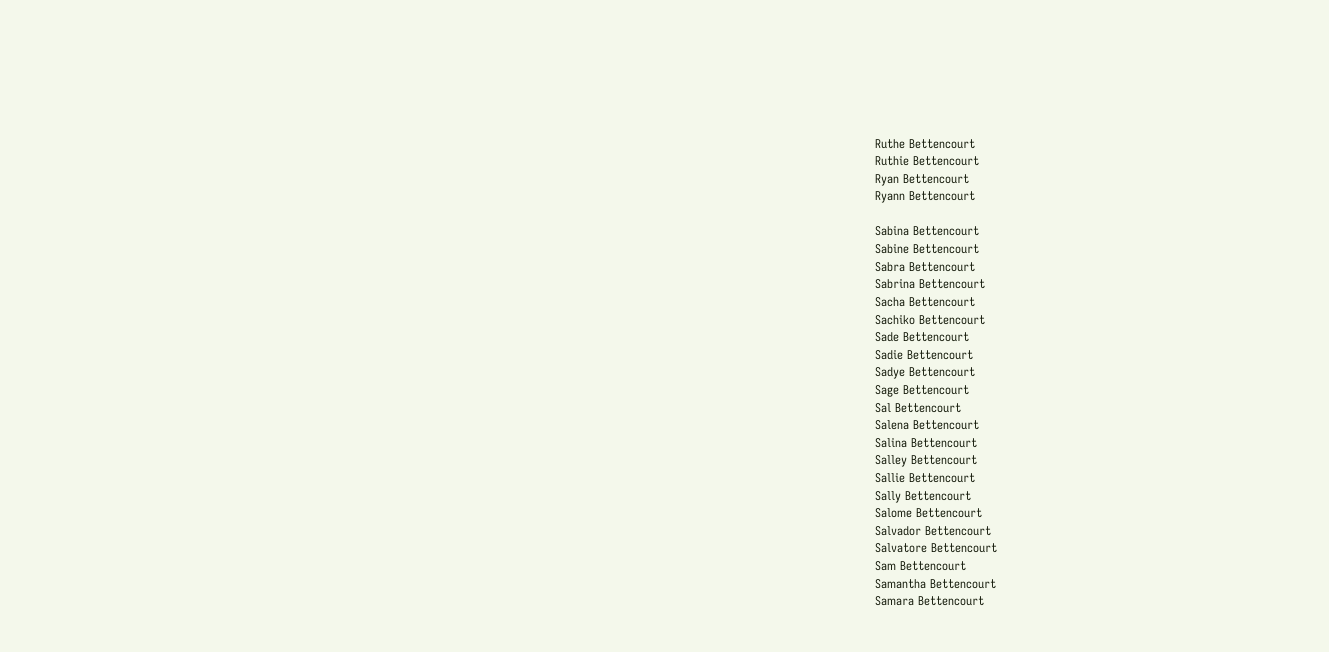Ruthe Bettencourt
Ruthie Bettencourt
Ryan Bettencourt
Ryann Bettencourt

Sabina Bettencourt
Sabine Bettencourt
Sabra Bettencourt
Sabrina Bettencourt
Sacha Bettencourt
Sachiko Bettencourt
Sade Bettencourt
Sadie Bettencourt
Sadye Bettencourt
Sage Bettencourt
Sal Bettencourt
Salena Bettencourt
Salina Bettencourt
Salley Bettencourt
Sallie Bettencourt
Sally Bettencourt
Salome Bettencourt
Salvador Bettencourt
Salvatore Bettencourt
Sam Bettencourt
Samantha Bettencourt
Samara Bettencourt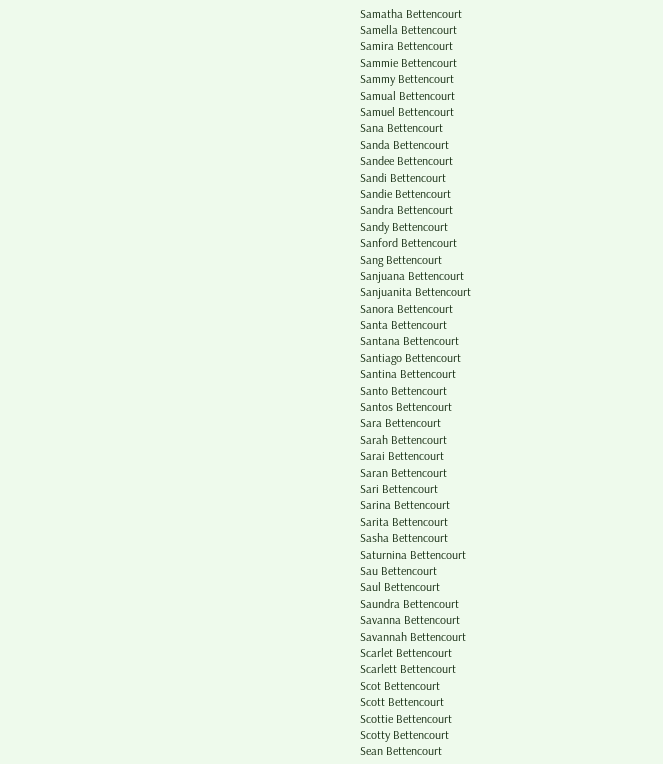Samatha Bettencourt
Samella Bettencourt
Samira Bettencourt
Sammie Bettencourt
Sammy Bettencourt
Samual Bettencourt
Samuel Bettencourt
Sana Bettencourt
Sanda Bettencourt
Sandee Bettencourt
Sandi Bettencourt
Sandie Bettencourt
Sandra Bettencourt
Sandy Bettencourt
Sanford Bettencourt
Sang Bettencourt
Sanjuana Bettencourt
Sanjuanita Bettencourt
Sanora Bettencourt
Santa Bettencourt
Santana Bettencourt
Santiago Bettencourt
Santina Bettencourt
Santo Bettencourt
Santos Bettencourt
Sara Bettencourt
Sarah Bettencourt
Sarai Bettencourt
Saran Bettencourt
Sari Bettencourt
Sarina Bettencourt
Sarita Bettencourt
Sasha Bettencourt
Saturnina Bettencourt
Sau Bettencourt
Saul Bettencourt
Saundra Bettencourt
Savanna Bettencourt
Savannah Bettencourt
Scarlet Bettencourt
Scarlett Bettencourt
Scot Bettencourt
Scott Bettencourt
Scottie Bettencourt
Scotty Bettencourt
Sean Bettencourt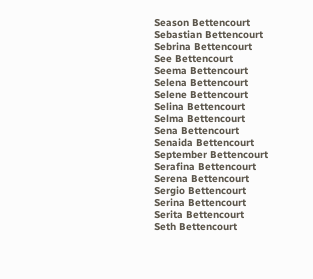Season Bettencourt
Sebastian Bettencourt
Sebrina Bettencourt
See Bettencourt
Seema Bettencourt
Selena Bettencourt
Selene Bettencourt
Selina Bettencourt
Selma Bettencourt
Sena Bettencourt
Senaida Bettencourt
September Bettencourt
Serafina Bettencourt
Serena Bettencourt
Sergio Bettencourt
Serina Bettencourt
Serita Bettencourt
Seth Bettencourt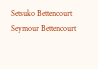Setsuko Bettencourt
Seymour Bettencourt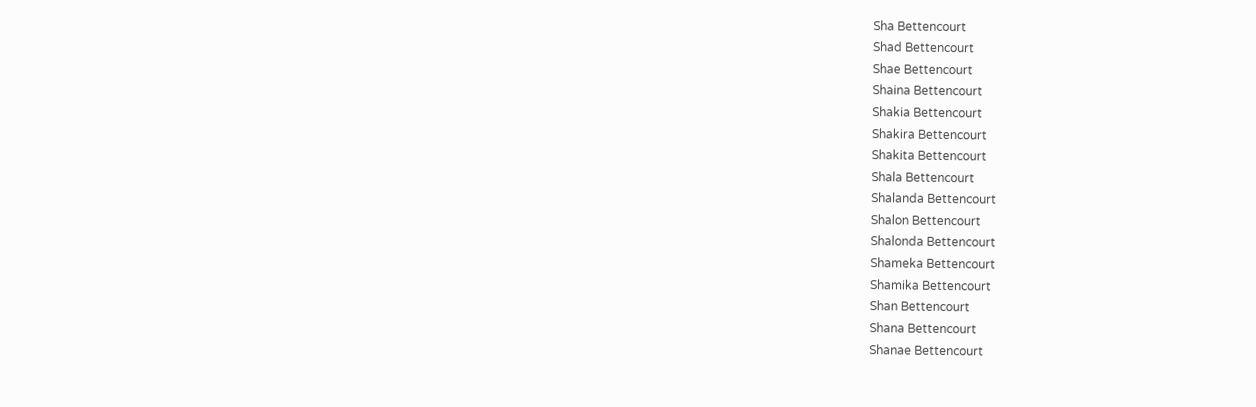Sha Bettencourt
Shad Bettencourt
Shae Bettencourt
Shaina Bettencourt
Shakia Bettencourt
Shakira Bettencourt
Shakita Bettencourt
Shala Bettencourt
Shalanda Bettencourt
Shalon Bettencourt
Shalonda Bettencourt
Shameka Bettencourt
Shamika Bettencourt
Shan Bettencourt
Shana Bettencourt
Shanae Bettencourt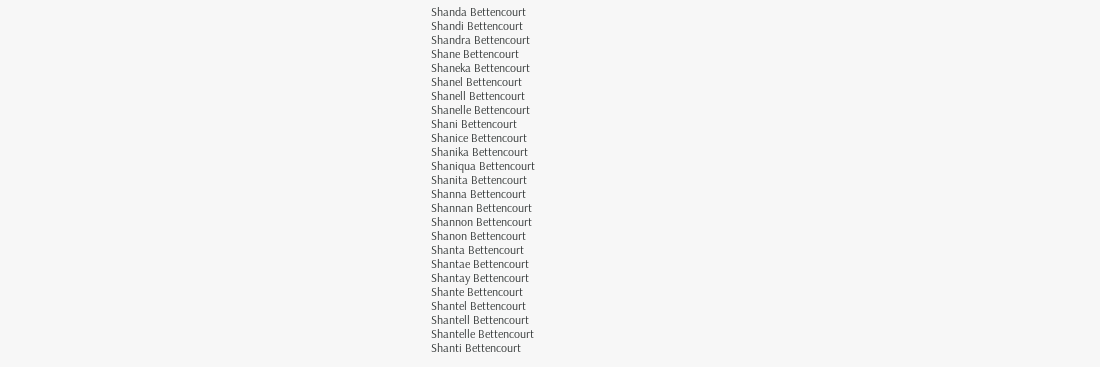Shanda Bettencourt
Shandi Bettencourt
Shandra Bettencourt
Shane Bettencourt
Shaneka Bettencourt
Shanel Bettencourt
Shanell Bettencourt
Shanelle Bettencourt
Shani Bettencourt
Shanice Bettencourt
Shanika Bettencourt
Shaniqua Bettencourt
Shanita Bettencourt
Shanna Bettencourt
Shannan Bettencourt
Shannon Bettencourt
Shanon Bettencourt
Shanta Bettencourt
Shantae Bettencourt
Shantay Bettencourt
Shante Bettencourt
Shantel Bettencourt
Shantell Bettencourt
Shantelle Bettencourt
Shanti Bettencourt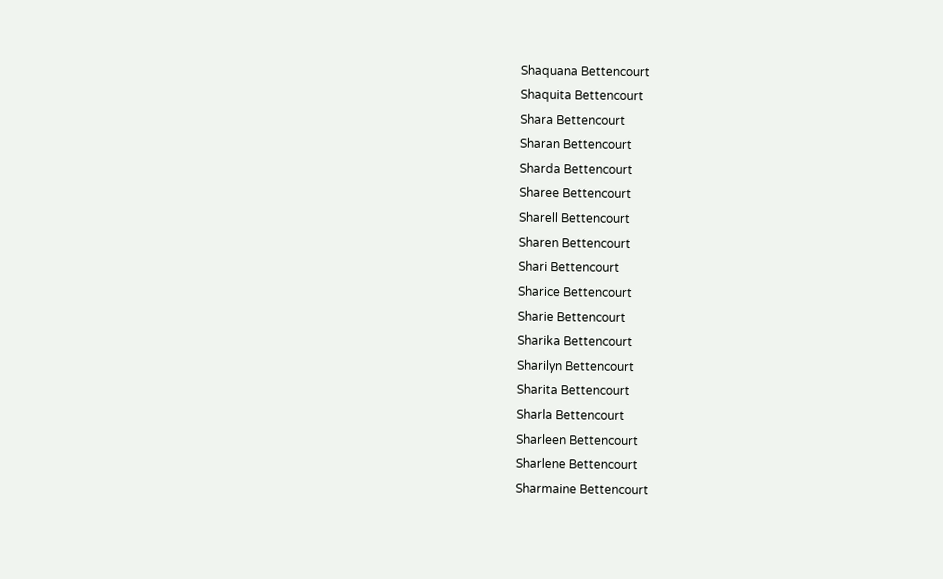Shaquana Bettencourt
Shaquita Bettencourt
Shara Bettencourt
Sharan Bettencourt
Sharda Bettencourt
Sharee Bettencourt
Sharell Bettencourt
Sharen Bettencourt
Shari Bettencourt
Sharice Bettencourt
Sharie Bettencourt
Sharika Bettencourt
Sharilyn Bettencourt
Sharita Bettencourt
Sharla Bettencourt
Sharleen Bettencourt
Sharlene Bettencourt
Sharmaine Bettencourt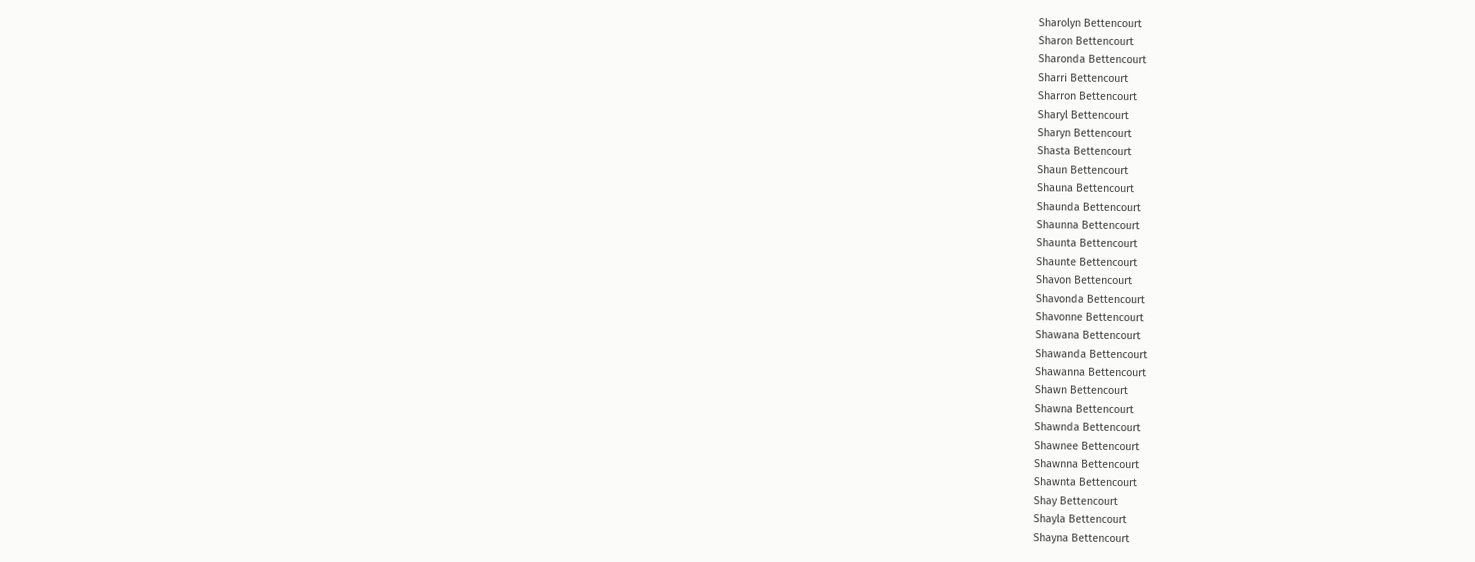Sharolyn Bettencourt
Sharon Bettencourt
Sharonda Bettencourt
Sharri Bettencourt
Sharron Bettencourt
Sharyl Bettencourt
Sharyn Bettencourt
Shasta Bettencourt
Shaun Bettencourt
Shauna Bettencourt
Shaunda Bettencourt
Shaunna Bettencourt
Shaunta Bettencourt
Shaunte Bettencourt
Shavon Bettencourt
Shavonda Bettencourt
Shavonne Bettencourt
Shawana Bettencourt
Shawanda Bettencourt
Shawanna Bettencourt
Shawn Bettencourt
Shawna Bettencourt
Shawnda Bettencourt
Shawnee Bettencourt
Shawnna Bettencourt
Shawnta Bettencourt
Shay Bettencourt
Shayla Bettencourt
Shayna Bettencourt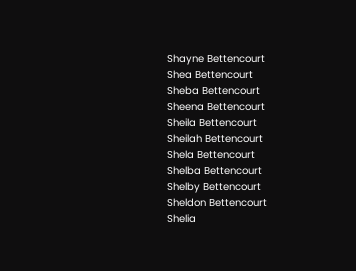Shayne Bettencourt
Shea Bettencourt
Sheba Bettencourt
Sheena Bettencourt
Sheila Bettencourt
Sheilah Bettencourt
Shela Bettencourt
Shelba Bettencourt
Shelby Bettencourt
Sheldon Bettencourt
Shelia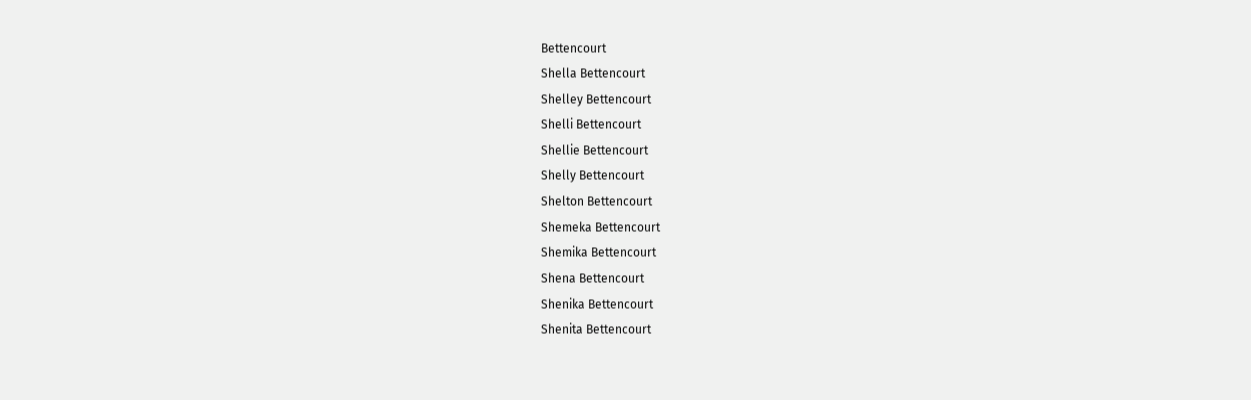Bettencourt
Shella Bettencourt
Shelley Bettencourt
Shelli Bettencourt
Shellie Bettencourt
Shelly Bettencourt
Shelton Bettencourt
Shemeka Bettencourt
Shemika Bettencourt
Shena Bettencourt
Shenika Bettencourt
Shenita Bettencourt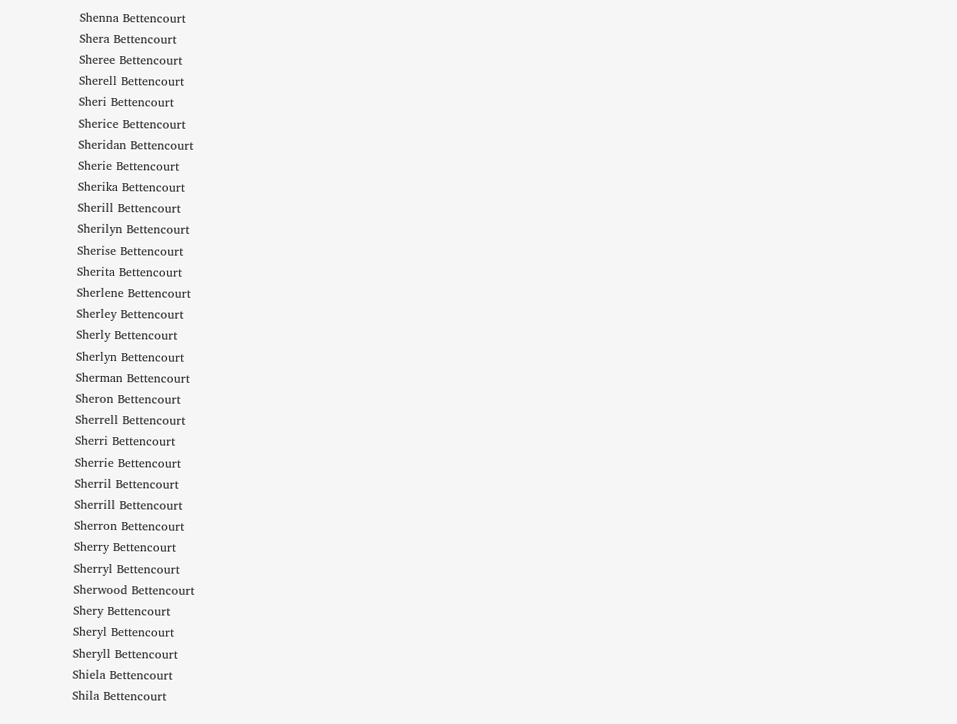Shenna Bettencourt
Shera Bettencourt
Sheree Bettencourt
Sherell Bettencourt
Sheri Bettencourt
Sherice Bettencourt
Sheridan Bettencourt
Sherie Bettencourt
Sherika Bettencourt
Sherill Bettencourt
Sherilyn Bettencourt
Sherise Bettencourt
Sherita Bettencourt
Sherlene Bettencourt
Sherley Bettencourt
Sherly Bettencourt
Sherlyn Bettencourt
Sherman Bettencourt
Sheron Bettencourt
Sherrell Bettencourt
Sherri Bettencourt
Sherrie Bettencourt
Sherril Bettencourt
Sherrill Bettencourt
Sherron Bettencourt
Sherry Bettencourt
Sherryl Bettencourt
Sherwood Bettencourt
Shery Bettencourt
Sheryl Bettencourt
Sheryll Bettencourt
Shiela Bettencourt
Shila Bettencourt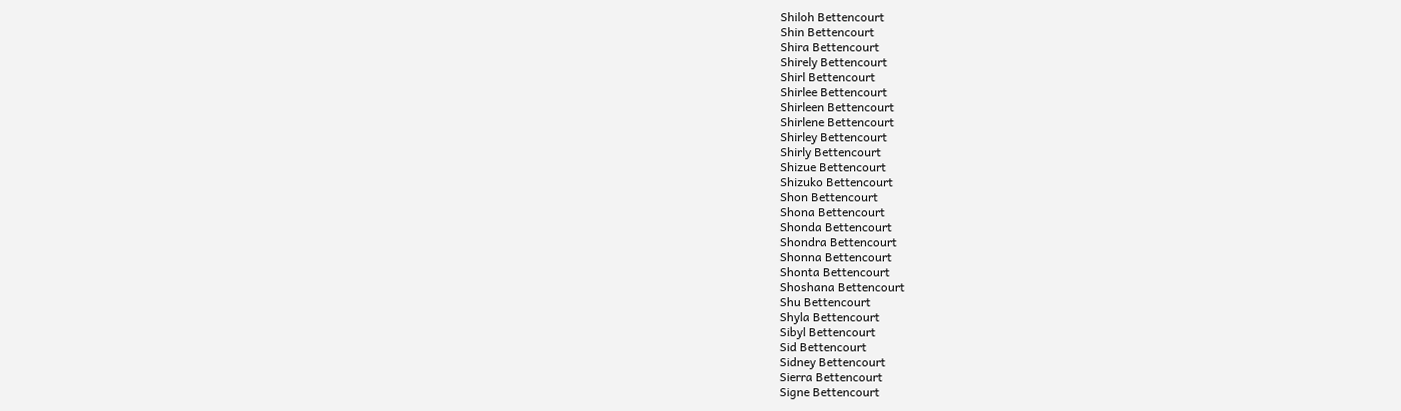Shiloh Bettencourt
Shin Bettencourt
Shira Bettencourt
Shirely Bettencourt
Shirl Bettencourt
Shirlee Bettencourt
Shirleen Bettencourt
Shirlene Bettencourt
Shirley Bettencourt
Shirly Bettencourt
Shizue Bettencourt
Shizuko Bettencourt
Shon Bettencourt
Shona Bettencourt
Shonda Bettencourt
Shondra Bettencourt
Shonna Bettencourt
Shonta Bettencourt
Shoshana Bettencourt
Shu Bettencourt
Shyla Bettencourt
Sibyl Bettencourt
Sid Bettencourt
Sidney Bettencourt
Sierra Bettencourt
Signe Bettencourt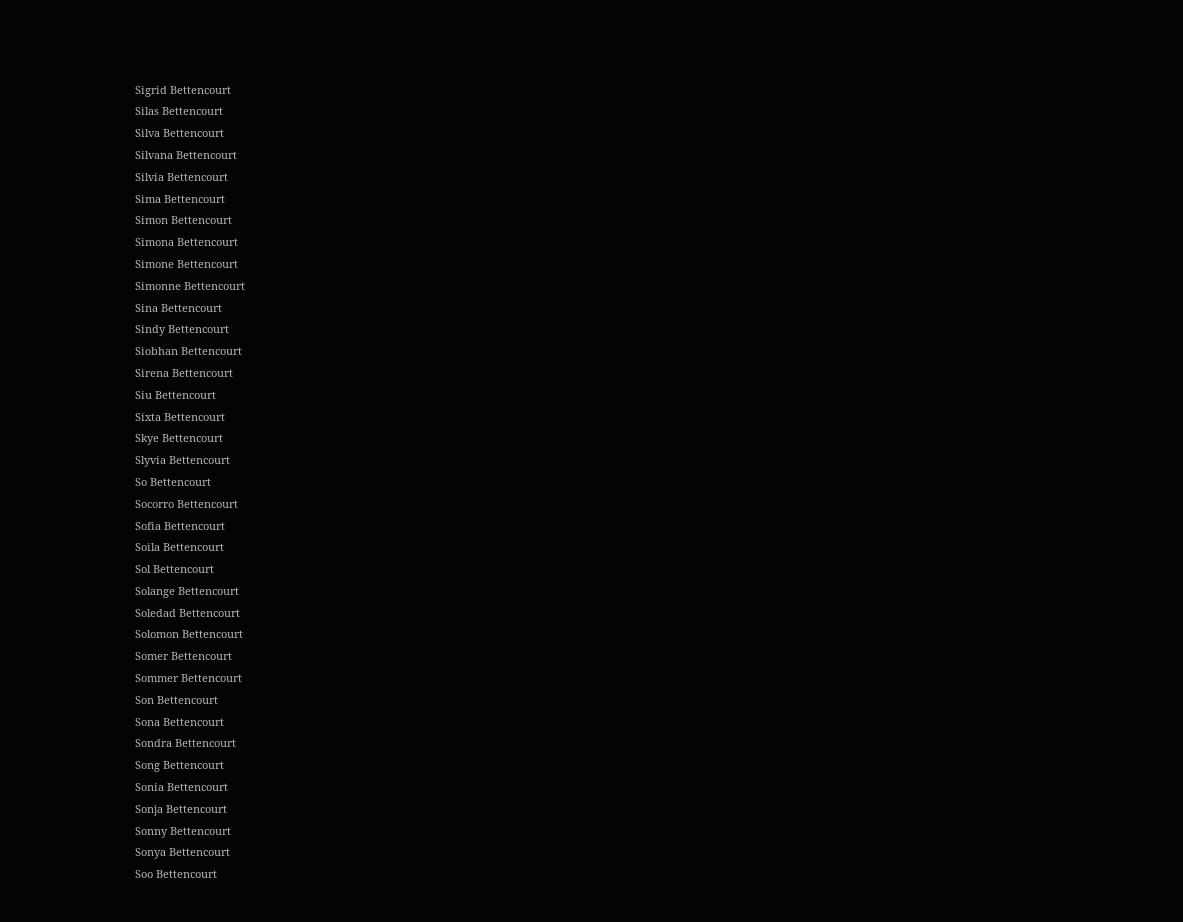Sigrid Bettencourt
Silas Bettencourt
Silva Bettencourt
Silvana Bettencourt
Silvia Bettencourt
Sima Bettencourt
Simon Bettencourt
Simona Bettencourt
Simone Bettencourt
Simonne Bettencourt
Sina Bettencourt
Sindy Bettencourt
Siobhan Bettencourt
Sirena Bettencourt
Siu Bettencourt
Sixta Bettencourt
Skye Bettencourt
Slyvia Bettencourt
So Bettencourt
Socorro Bettencourt
Sofia Bettencourt
Soila Bettencourt
Sol Bettencourt
Solange Bettencourt
Soledad Bettencourt
Solomon Bettencourt
Somer Bettencourt
Sommer Bettencourt
Son Bettencourt
Sona Bettencourt
Sondra Bettencourt
Song Bettencourt
Sonia Bettencourt
Sonja Bettencourt
Sonny Bettencourt
Sonya Bettencourt
Soo Bettencourt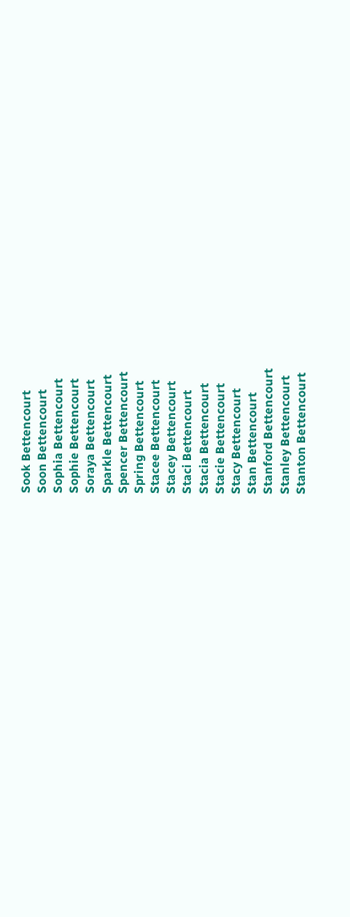Sook Bettencourt
Soon Bettencourt
Sophia Bettencourt
Sophie Bettencourt
Soraya Bettencourt
Sparkle Bettencourt
Spencer Bettencourt
Spring Bettencourt
Stacee Bettencourt
Stacey Bettencourt
Staci Bettencourt
Stacia Bettencourt
Stacie Bettencourt
Stacy Bettencourt
Stan Bettencourt
Stanford Bettencourt
Stanley Bettencourt
Stanton Bettencourt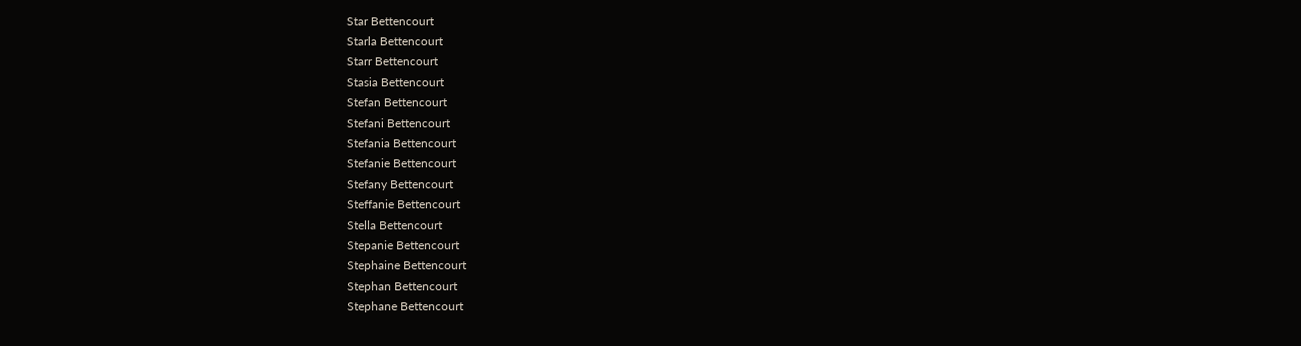Star Bettencourt
Starla Bettencourt
Starr Bettencourt
Stasia Bettencourt
Stefan Bettencourt
Stefani Bettencourt
Stefania Bettencourt
Stefanie Bettencourt
Stefany Bettencourt
Steffanie Bettencourt
Stella Bettencourt
Stepanie Bettencourt
Stephaine Bettencourt
Stephan Bettencourt
Stephane Bettencourt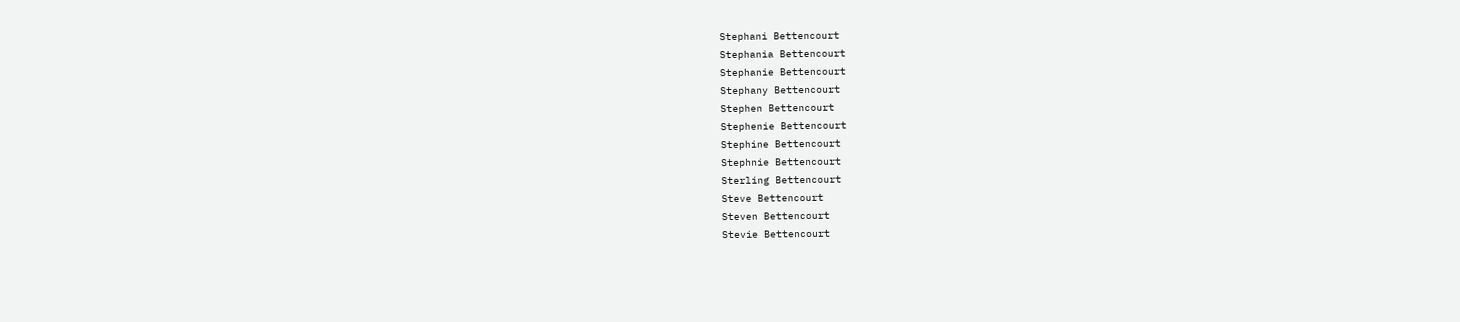Stephani Bettencourt
Stephania Bettencourt
Stephanie Bettencourt
Stephany Bettencourt
Stephen Bettencourt
Stephenie Bettencourt
Stephine Bettencourt
Stephnie Bettencourt
Sterling Bettencourt
Steve Bettencourt
Steven Bettencourt
Stevie Bettencourt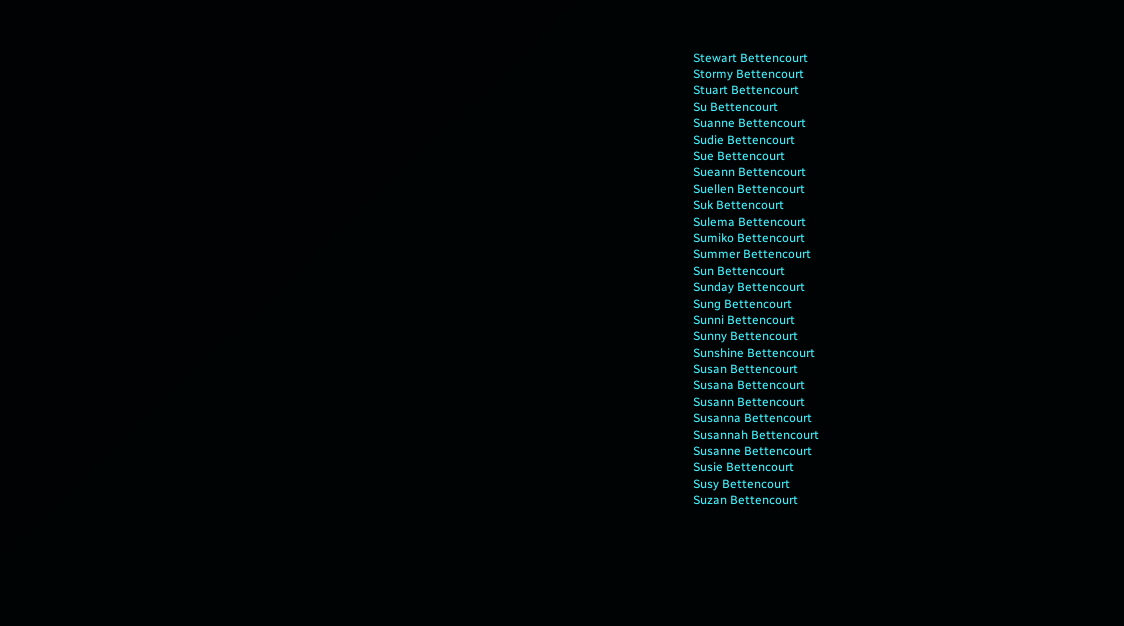Stewart Bettencourt
Stormy Bettencourt
Stuart Bettencourt
Su Bettencourt
Suanne Bettencourt
Sudie Bettencourt
Sue Bettencourt
Sueann Bettencourt
Suellen Bettencourt
Suk Bettencourt
Sulema Bettencourt
Sumiko Bettencourt
Summer Bettencourt
Sun Bettencourt
Sunday Bettencourt
Sung Bettencourt
Sunni Bettencourt
Sunny Bettencourt
Sunshine Bettencourt
Susan Bettencourt
Susana Bettencourt
Susann Bettencourt
Susanna Bettencourt
Susannah Bettencourt
Susanne Bettencourt
Susie Bettencourt
Susy Bettencourt
Suzan Bettencourt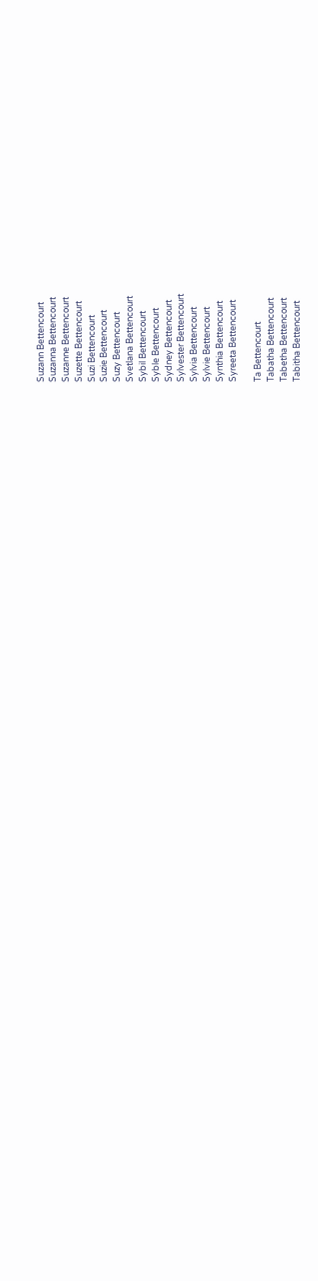Suzann Bettencourt
Suzanna Bettencourt
Suzanne Bettencourt
Suzette Bettencourt
Suzi Bettencourt
Suzie Bettencourt
Suzy Bettencourt
Svetlana Bettencourt
Sybil Bettencourt
Syble Bettencourt
Sydney Bettencourt
Sylvester Bettencourt
Sylvia Bettencourt
Sylvie Bettencourt
Synthia Bettencourt
Syreeta Bettencourt

Ta Bettencourt
Tabatha Bettencourt
Tabetha Bettencourt
Tabitha Bettencourt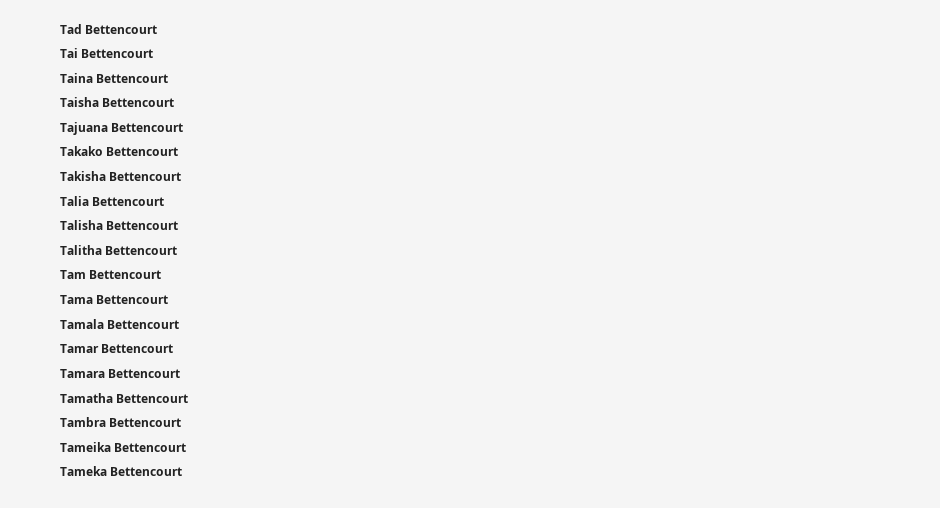Tad Bettencourt
Tai Bettencourt
Taina Bettencourt
Taisha Bettencourt
Tajuana Bettencourt
Takako Bettencourt
Takisha Bettencourt
Talia Bettencourt
Talisha Bettencourt
Talitha Bettencourt
Tam Bettencourt
Tama Bettencourt
Tamala Bettencourt
Tamar Bettencourt
Tamara Bettencourt
Tamatha Bettencourt
Tambra Bettencourt
Tameika Bettencourt
Tameka Bettencourt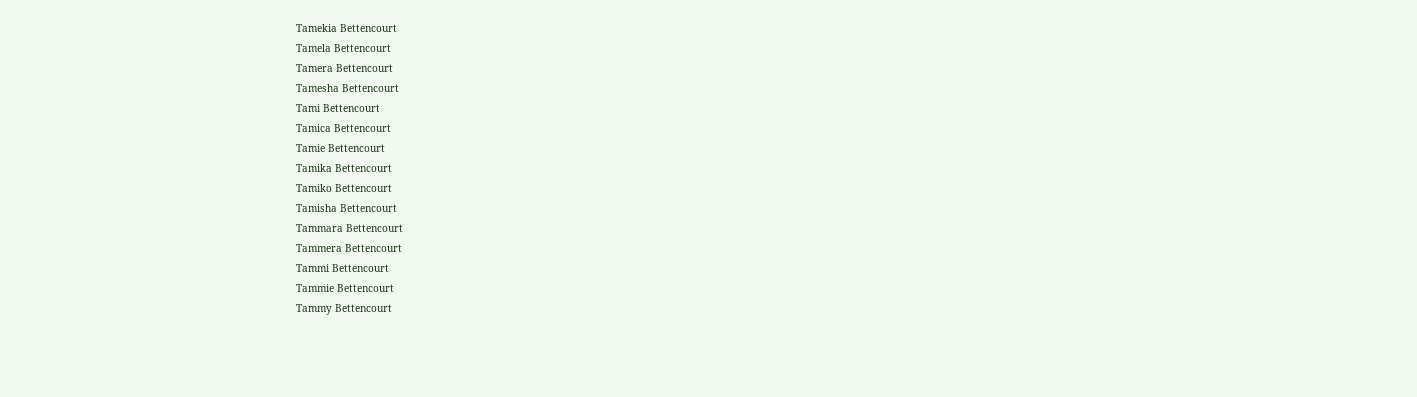Tamekia Bettencourt
Tamela Bettencourt
Tamera Bettencourt
Tamesha Bettencourt
Tami Bettencourt
Tamica Bettencourt
Tamie Bettencourt
Tamika Bettencourt
Tamiko Bettencourt
Tamisha Bettencourt
Tammara Bettencourt
Tammera Bettencourt
Tammi Bettencourt
Tammie Bettencourt
Tammy Bettencourt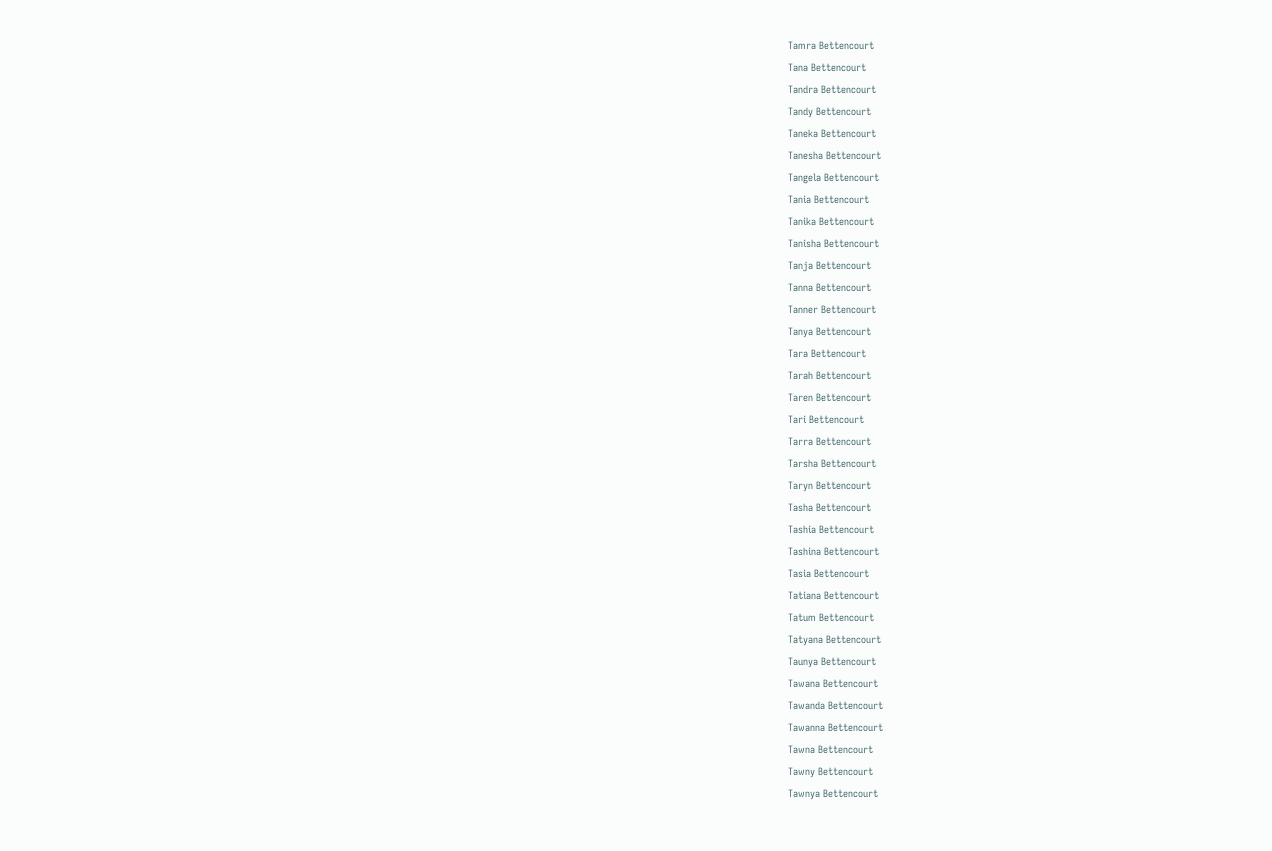Tamra Bettencourt
Tana Bettencourt
Tandra Bettencourt
Tandy Bettencourt
Taneka Bettencourt
Tanesha Bettencourt
Tangela Bettencourt
Tania Bettencourt
Tanika Bettencourt
Tanisha Bettencourt
Tanja Bettencourt
Tanna Bettencourt
Tanner Bettencourt
Tanya Bettencourt
Tara Bettencourt
Tarah Bettencourt
Taren Bettencourt
Tari Bettencourt
Tarra Bettencourt
Tarsha Bettencourt
Taryn Bettencourt
Tasha Bettencourt
Tashia Bettencourt
Tashina Bettencourt
Tasia Bettencourt
Tatiana Bettencourt
Tatum Bettencourt
Tatyana Bettencourt
Taunya Bettencourt
Tawana Bettencourt
Tawanda Bettencourt
Tawanna Bettencourt
Tawna Bettencourt
Tawny Bettencourt
Tawnya Bettencourt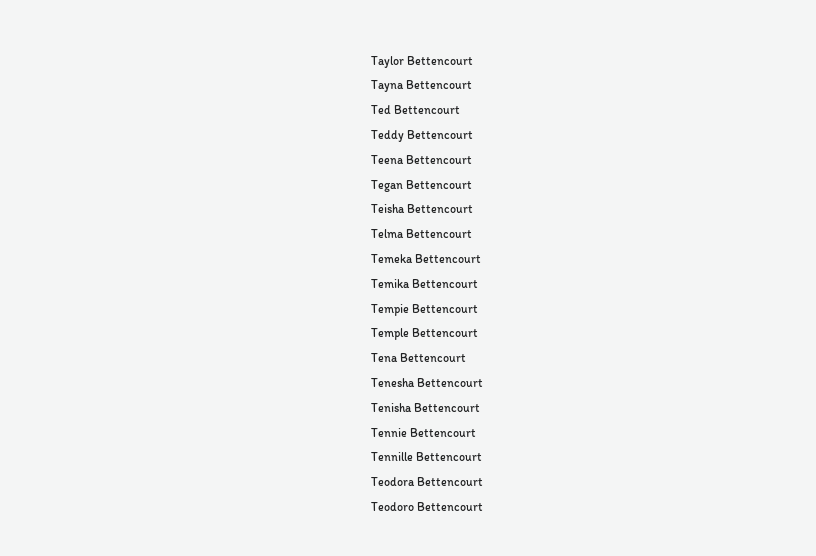Taylor Bettencourt
Tayna Bettencourt
Ted Bettencourt
Teddy Bettencourt
Teena Bettencourt
Tegan Bettencourt
Teisha Bettencourt
Telma Bettencourt
Temeka Bettencourt
Temika Bettencourt
Tempie Bettencourt
Temple Bettencourt
Tena Bettencourt
Tenesha Bettencourt
Tenisha Bettencourt
Tennie Bettencourt
Tennille Bettencourt
Teodora Bettencourt
Teodoro Bettencourt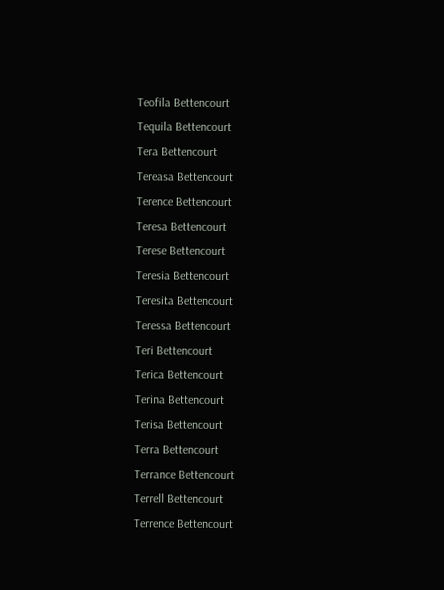Teofila Bettencourt
Tequila Bettencourt
Tera Bettencourt
Tereasa Bettencourt
Terence Bettencourt
Teresa Bettencourt
Terese Bettencourt
Teresia Bettencourt
Teresita Bettencourt
Teressa Bettencourt
Teri Bettencourt
Terica Bettencourt
Terina Bettencourt
Terisa Bettencourt
Terra Bettencourt
Terrance Bettencourt
Terrell Bettencourt
Terrence Bettencourt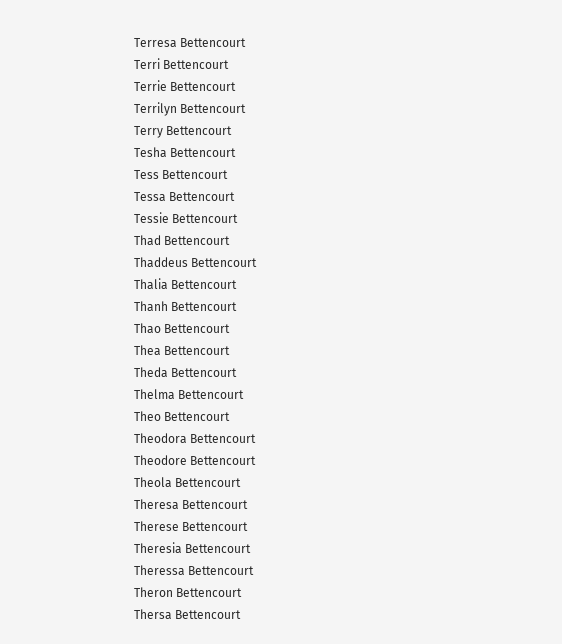Terresa Bettencourt
Terri Bettencourt
Terrie Bettencourt
Terrilyn Bettencourt
Terry Bettencourt
Tesha Bettencourt
Tess Bettencourt
Tessa Bettencourt
Tessie Bettencourt
Thad Bettencourt
Thaddeus Bettencourt
Thalia Bettencourt
Thanh Bettencourt
Thao Bettencourt
Thea Bettencourt
Theda Bettencourt
Thelma Bettencourt
Theo Bettencourt
Theodora Bettencourt
Theodore Bettencourt
Theola Bettencourt
Theresa Bettencourt
Therese Bettencourt
Theresia Bettencourt
Theressa Bettencourt
Theron Bettencourt
Thersa Bettencourt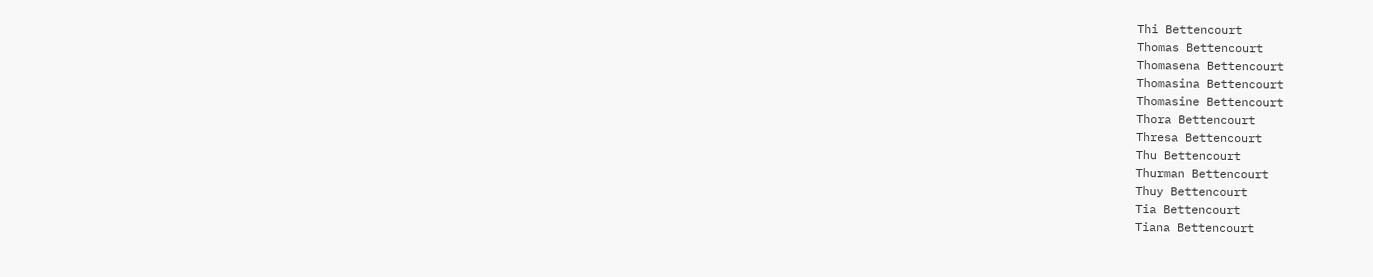Thi Bettencourt
Thomas Bettencourt
Thomasena Bettencourt
Thomasina Bettencourt
Thomasine Bettencourt
Thora Bettencourt
Thresa Bettencourt
Thu Bettencourt
Thurman Bettencourt
Thuy Bettencourt
Tia Bettencourt
Tiana Bettencourt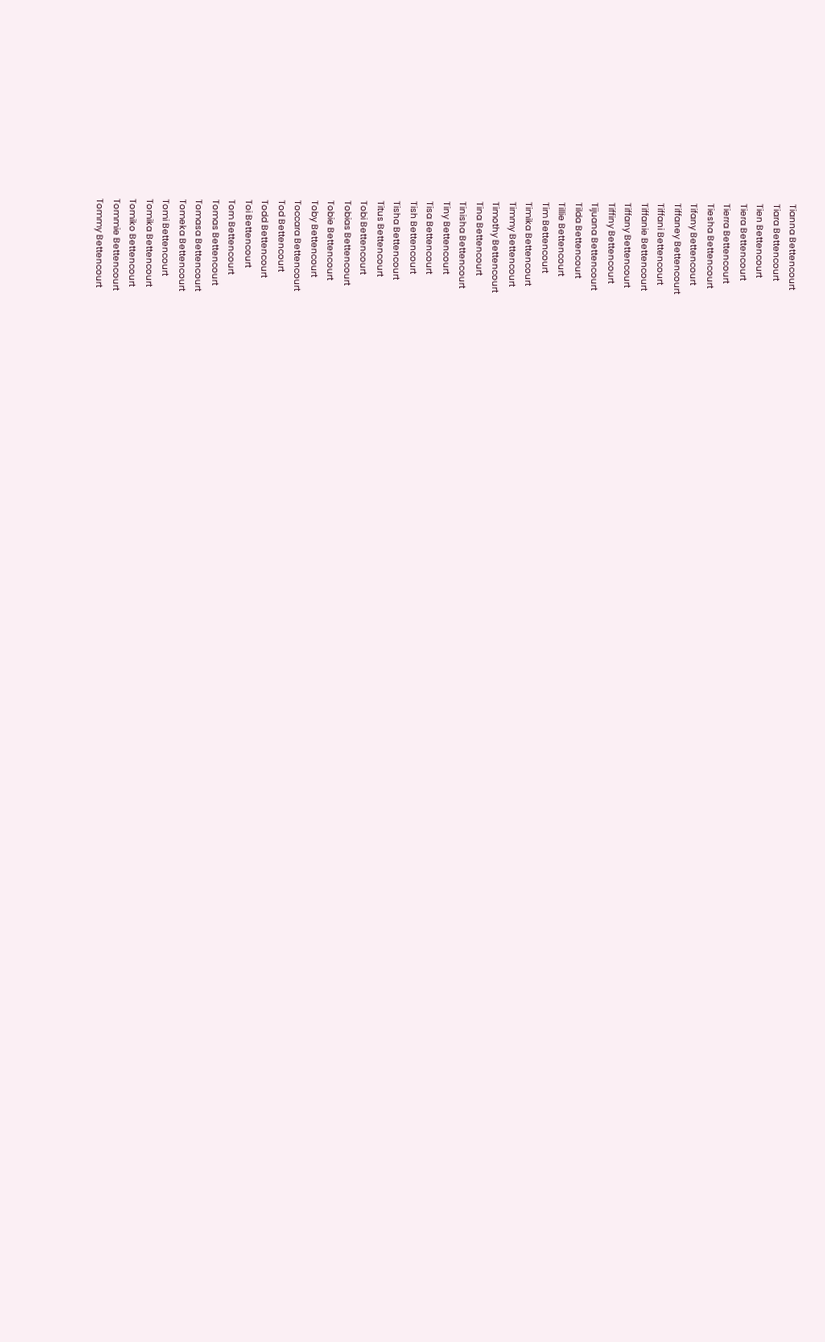Tianna Bettencourt
Tiara Bettencourt
Tien Bettencourt
Tiera Bettencourt
Tierra Bettencourt
Tiesha Bettencourt
Tifany Bettencourt
Tiffaney Bettencourt
Tiffani Bettencourt
Tiffanie Bettencourt
Tiffany Bettencourt
Tiffiny Bettencourt
Tijuana Bettencourt
Tilda Bettencourt
Tillie Bettencourt
Tim Bettencourt
Timika Bettencourt
Timmy Bettencourt
Timothy Bettencourt
Tina Bettencourt
Tinisha Bettencourt
Tiny Bettencourt
Tisa Bettencourt
Tish Bettencourt
Tisha Bettencourt
Titus Bettencourt
Tobi Bettencourt
Tobias Bettencourt
Tobie Bettencourt
Toby Bettencourt
Toccara Bettencourt
Tod Bettencourt
Todd Bettencourt
Toi Bettencourt
Tom Bettencourt
Tomas Bettencourt
Tomasa Bettencourt
Tomeka Bettencourt
Tomi Bettencourt
Tomika Bettencourt
Tomiko Bettencourt
Tommie Bettencourt
Tommy Bettencourt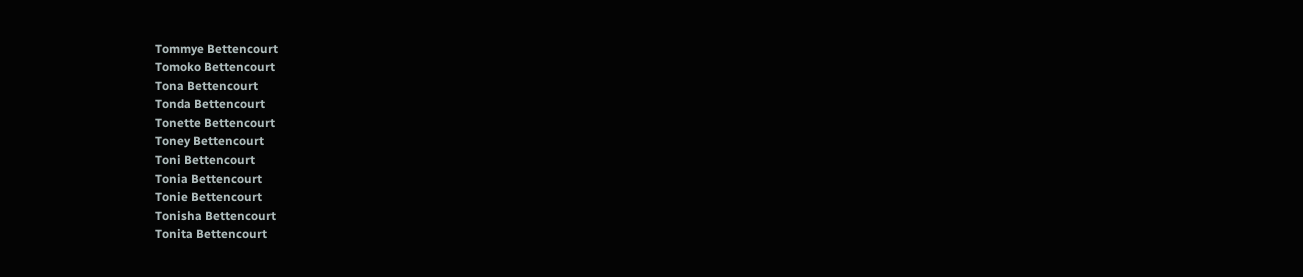Tommye Bettencourt
Tomoko Bettencourt
Tona Bettencourt
Tonda Bettencourt
Tonette Bettencourt
Toney Bettencourt
Toni Bettencourt
Tonia Bettencourt
Tonie Bettencourt
Tonisha Bettencourt
Tonita Bettencourt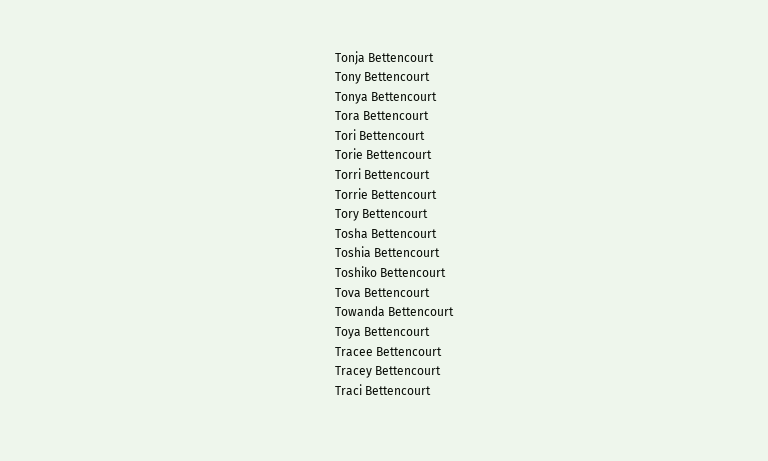Tonja Bettencourt
Tony Bettencourt
Tonya Bettencourt
Tora Bettencourt
Tori Bettencourt
Torie Bettencourt
Torri Bettencourt
Torrie Bettencourt
Tory Bettencourt
Tosha Bettencourt
Toshia Bettencourt
Toshiko Bettencourt
Tova Bettencourt
Towanda Bettencourt
Toya Bettencourt
Tracee Bettencourt
Tracey Bettencourt
Traci Bettencourt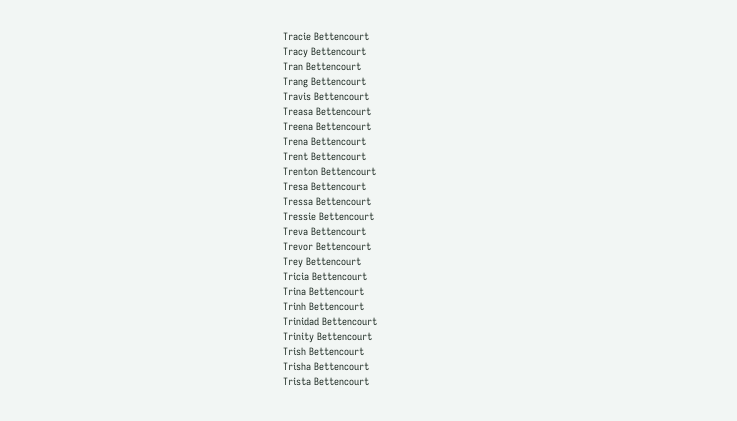Tracie Bettencourt
Tracy Bettencourt
Tran Bettencourt
Trang Bettencourt
Travis Bettencourt
Treasa Bettencourt
Treena Bettencourt
Trena Bettencourt
Trent Bettencourt
Trenton Bettencourt
Tresa Bettencourt
Tressa Bettencourt
Tressie Bettencourt
Treva Bettencourt
Trevor Bettencourt
Trey Bettencourt
Tricia Bettencourt
Trina Bettencourt
Trinh Bettencourt
Trinidad Bettencourt
Trinity Bettencourt
Trish Bettencourt
Trisha Bettencourt
Trista Bettencourt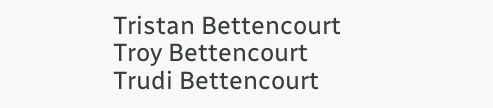Tristan Bettencourt
Troy Bettencourt
Trudi Bettencourt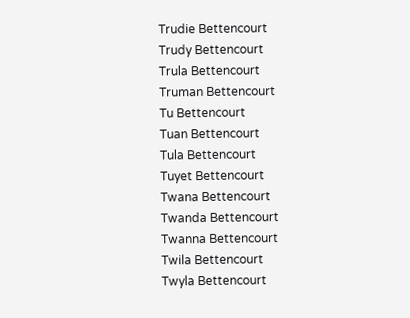Trudie Bettencourt
Trudy Bettencourt
Trula Bettencourt
Truman Bettencourt
Tu Bettencourt
Tuan Bettencourt
Tula Bettencourt
Tuyet Bettencourt
Twana Bettencourt
Twanda Bettencourt
Twanna Bettencourt
Twila Bettencourt
Twyla Bettencourt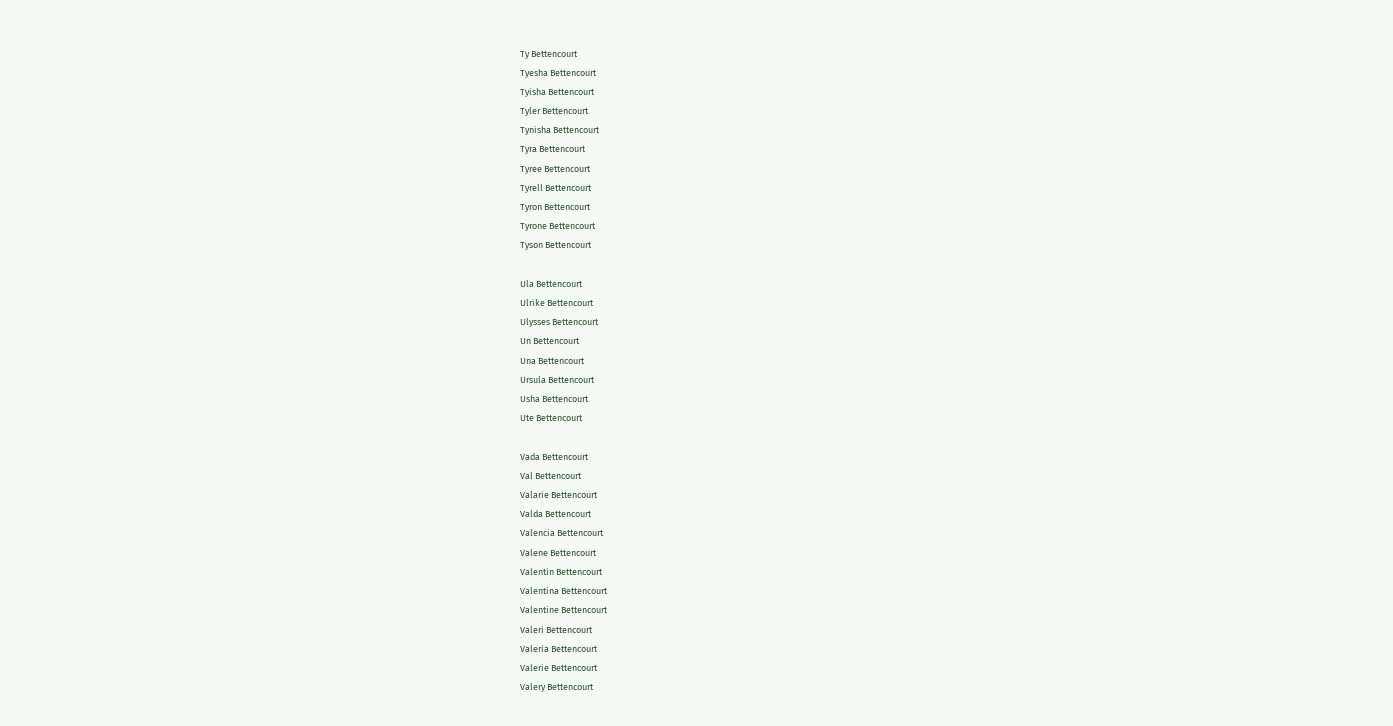Ty Bettencourt
Tyesha Bettencourt
Tyisha Bettencourt
Tyler Bettencourt
Tynisha Bettencourt
Tyra Bettencourt
Tyree Bettencourt
Tyrell Bettencourt
Tyron Bettencourt
Tyrone Bettencourt
Tyson Bettencourt

Ula Bettencourt
Ulrike Bettencourt
Ulysses Bettencourt
Un Bettencourt
Una Bettencourt
Ursula Bettencourt
Usha Bettencourt
Ute Bettencourt

Vada Bettencourt
Val Bettencourt
Valarie Bettencourt
Valda Bettencourt
Valencia Bettencourt
Valene Bettencourt
Valentin Bettencourt
Valentina Bettencourt
Valentine Bettencourt
Valeri Bettencourt
Valeria Bettencourt
Valerie Bettencourt
Valery Bettencourt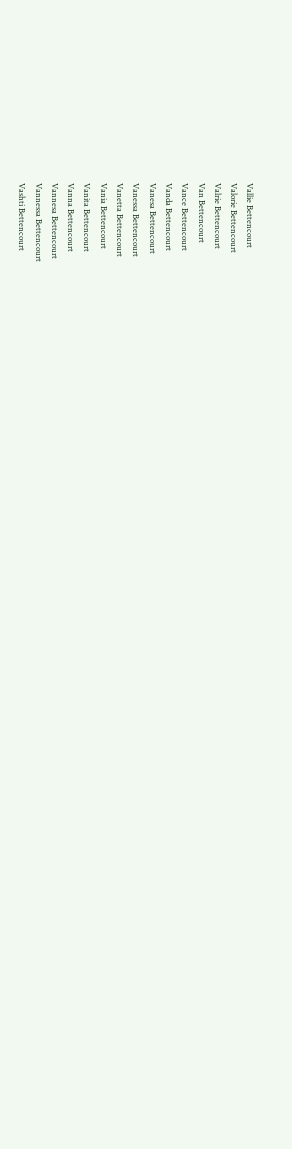Vallie Bettencourt
Valorie Bettencourt
Valrie Bettencourt
Van Bettencourt
Vance Bettencourt
Vanda Bettencourt
Vanesa Bettencourt
Vanessa Bettencourt
Vanetta Bettencourt
Vania Bettencourt
Vanita Bettencourt
Vanna Bettencourt
Vannesa Bettencourt
Vannessa Bettencourt
Vashti Bettencourt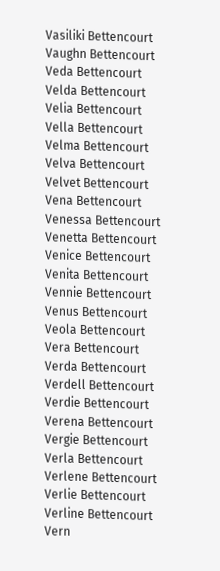Vasiliki Bettencourt
Vaughn Bettencourt
Veda Bettencourt
Velda Bettencourt
Velia Bettencourt
Vella Bettencourt
Velma Bettencourt
Velva Bettencourt
Velvet Bettencourt
Vena Bettencourt
Venessa Bettencourt
Venetta Bettencourt
Venice Bettencourt
Venita Bettencourt
Vennie Bettencourt
Venus Bettencourt
Veola Bettencourt
Vera Bettencourt
Verda Bettencourt
Verdell Bettencourt
Verdie Bettencourt
Verena Bettencourt
Vergie Bettencourt
Verla Bettencourt
Verlene Bettencourt
Verlie Bettencourt
Verline Bettencourt
Vern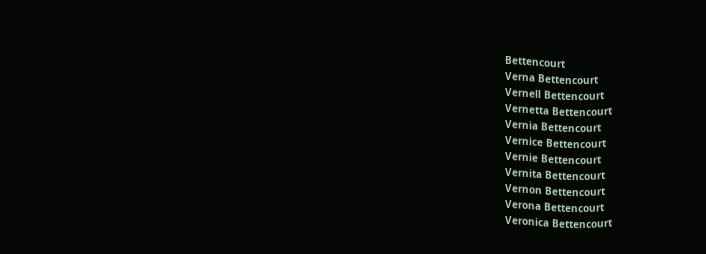Bettencourt
Verna Bettencourt
Vernell Bettencourt
Vernetta Bettencourt
Vernia Bettencourt
Vernice Bettencourt
Vernie Bettencourt
Vernita Bettencourt
Vernon Bettencourt
Verona Bettencourt
Veronica Bettencourt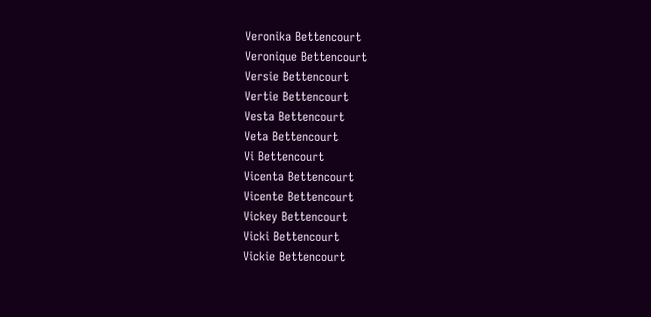Veronika Bettencourt
Veronique Bettencourt
Versie Bettencourt
Vertie Bettencourt
Vesta Bettencourt
Veta Bettencourt
Vi Bettencourt
Vicenta Bettencourt
Vicente Bettencourt
Vickey Bettencourt
Vicki Bettencourt
Vickie Bettencourt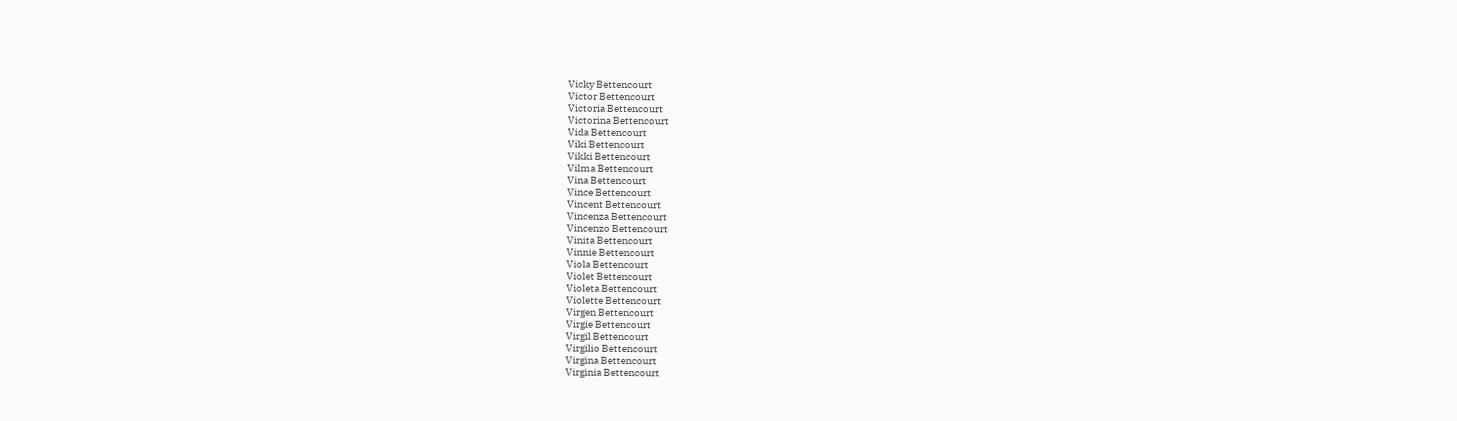Vicky Bettencourt
Victor Bettencourt
Victoria Bettencourt
Victorina Bettencourt
Vida Bettencourt
Viki Bettencourt
Vikki Bettencourt
Vilma Bettencourt
Vina Bettencourt
Vince Bettencourt
Vincent Bettencourt
Vincenza Bettencourt
Vincenzo Bettencourt
Vinita Bettencourt
Vinnie Bettencourt
Viola Bettencourt
Violet Bettencourt
Violeta Bettencourt
Violette Bettencourt
Virgen Bettencourt
Virgie Bettencourt
Virgil Bettencourt
Virgilio Bettencourt
Virgina Bettencourt
Virginia Bettencourt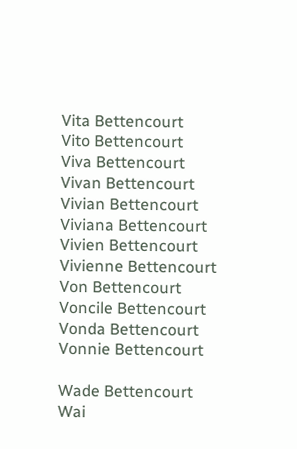Vita Bettencourt
Vito Bettencourt
Viva Bettencourt
Vivan Bettencourt
Vivian Bettencourt
Viviana Bettencourt
Vivien Bettencourt
Vivienne Bettencourt
Von Bettencourt
Voncile Bettencourt
Vonda Bettencourt
Vonnie Bettencourt

Wade Bettencourt
Wai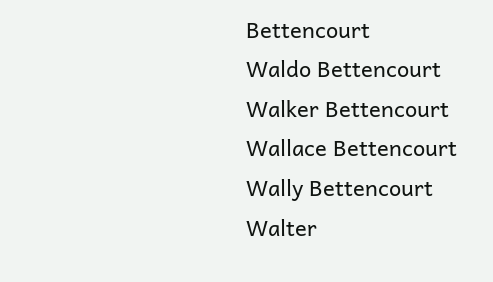Bettencourt
Waldo Bettencourt
Walker Bettencourt
Wallace Bettencourt
Wally Bettencourt
Walter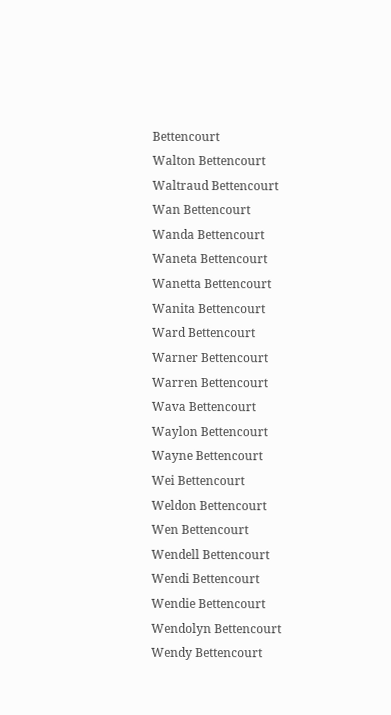Bettencourt
Walton Bettencourt
Waltraud Bettencourt
Wan Bettencourt
Wanda Bettencourt
Waneta Bettencourt
Wanetta Bettencourt
Wanita Bettencourt
Ward Bettencourt
Warner Bettencourt
Warren Bettencourt
Wava Bettencourt
Waylon Bettencourt
Wayne Bettencourt
Wei Bettencourt
Weldon Bettencourt
Wen Bettencourt
Wendell Bettencourt
Wendi Bettencourt
Wendie Bettencourt
Wendolyn Bettencourt
Wendy Bettencourt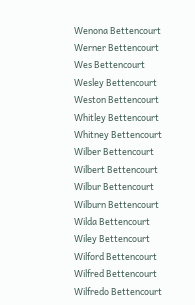Wenona Bettencourt
Werner Bettencourt
Wes Bettencourt
Wesley Bettencourt
Weston Bettencourt
Whitley Bettencourt
Whitney Bettencourt
Wilber Bettencourt
Wilbert Bettencourt
Wilbur Bettencourt
Wilburn Bettencourt
Wilda Bettencourt
Wiley Bettencourt
Wilford Bettencourt
Wilfred Bettencourt
Wilfredo Bettencourt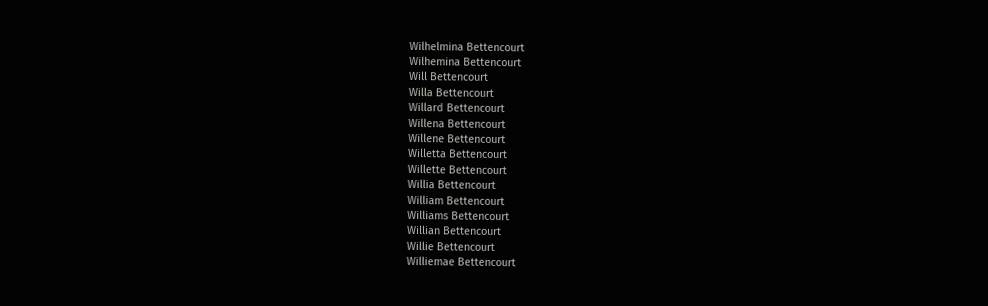Wilhelmina Bettencourt
Wilhemina Bettencourt
Will Bettencourt
Willa Bettencourt
Willard Bettencourt
Willena Bettencourt
Willene Bettencourt
Willetta Bettencourt
Willette Bettencourt
Willia Bettencourt
William Bettencourt
Williams Bettencourt
Willian Bettencourt
Willie Bettencourt
Williemae Bettencourt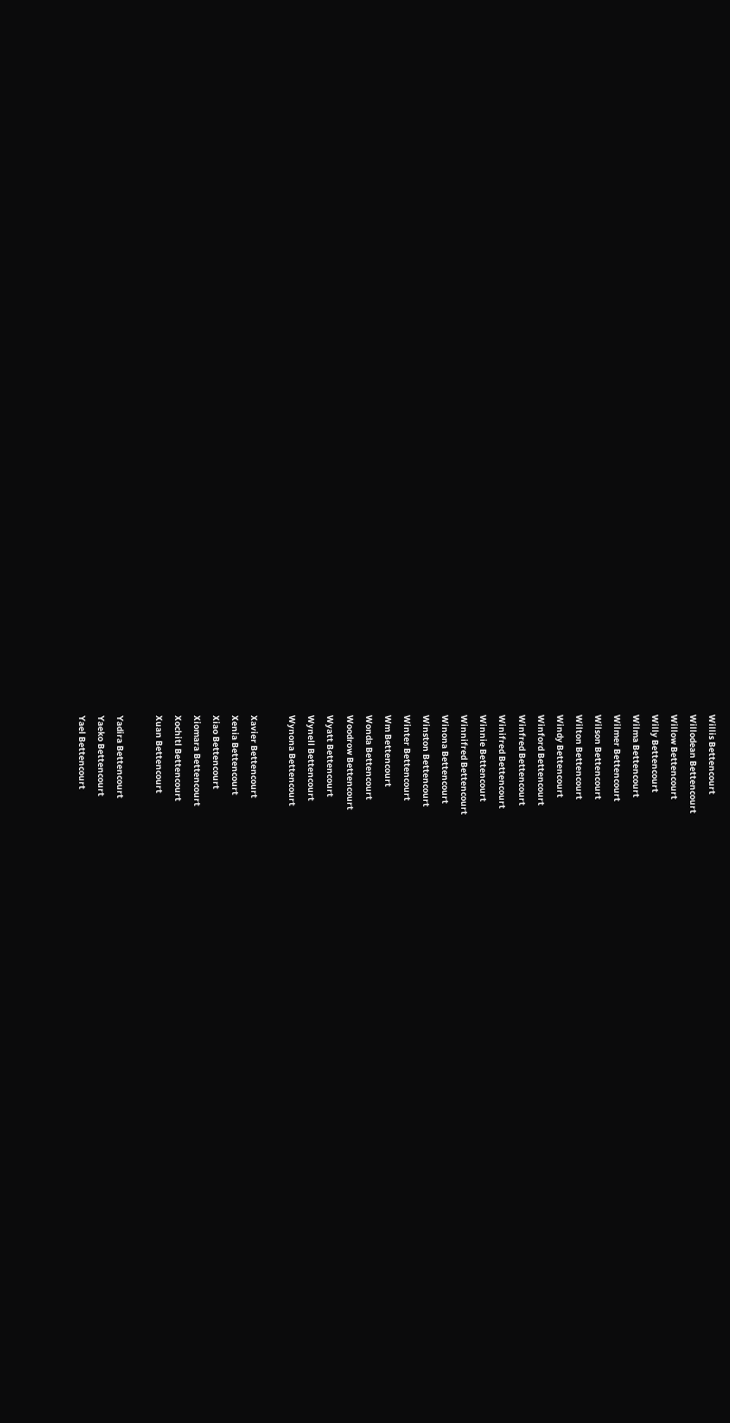Willis Bettencourt
Willodean Bettencourt
Willow Bettencourt
Willy Bettencourt
Wilma Bettencourt
Wilmer Bettencourt
Wilson Bettencourt
Wilton Bettencourt
Windy Bettencourt
Winford Bettencourt
Winfred Bettencourt
Winifred Bettencourt
Winnie Bettencourt
Winnifred Bettencourt
Winona Bettencourt
Winston Bettencourt
Winter Bettencourt
Wm Bettencourt
Wonda Bettencourt
Woodrow Bettencourt
Wyatt Bettencourt
Wynell Bettencourt
Wynona Bettencourt

Xavier Bettencourt
Xenia Bettencourt
Xiao Bettencourt
Xiomara Bettencourt
Xochitl Bettencourt
Xuan Bettencourt

Yadira Bettencourt
Yaeko Bettencourt
Yael Bettencourt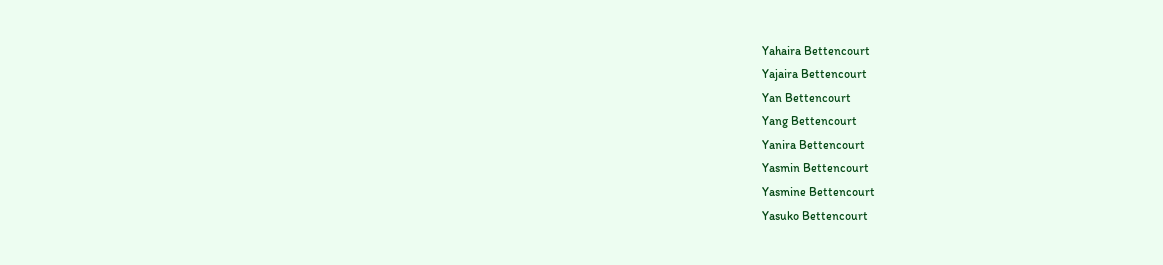Yahaira Bettencourt
Yajaira Bettencourt
Yan Bettencourt
Yang Bettencourt
Yanira Bettencourt
Yasmin Bettencourt
Yasmine Bettencourt
Yasuko Bettencourt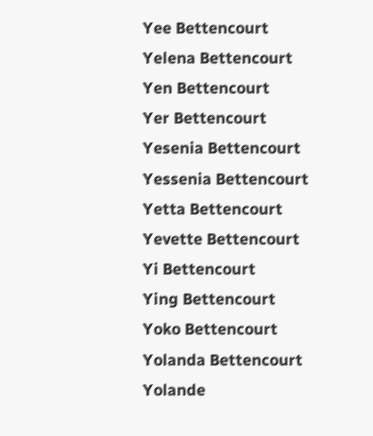Yee Bettencourt
Yelena Bettencourt
Yen Bettencourt
Yer Bettencourt
Yesenia Bettencourt
Yessenia Bettencourt
Yetta Bettencourt
Yevette Bettencourt
Yi Bettencourt
Ying Bettencourt
Yoko Bettencourt
Yolanda Bettencourt
Yolande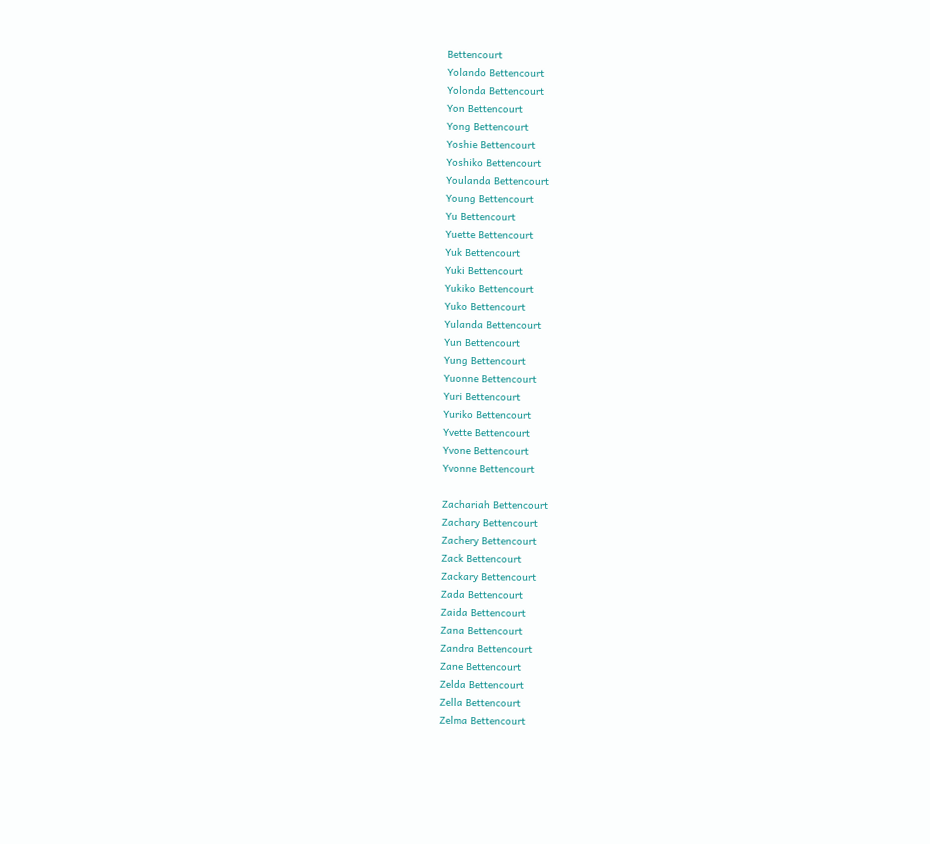Bettencourt
Yolando Bettencourt
Yolonda Bettencourt
Yon Bettencourt
Yong Bettencourt
Yoshie Bettencourt
Yoshiko Bettencourt
Youlanda Bettencourt
Young Bettencourt
Yu Bettencourt
Yuette Bettencourt
Yuk Bettencourt
Yuki Bettencourt
Yukiko Bettencourt
Yuko Bettencourt
Yulanda Bettencourt
Yun Bettencourt
Yung Bettencourt
Yuonne Bettencourt
Yuri Bettencourt
Yuriko Bettencourt
Yvette Bettencourt
Yvone Bettencourt
Yvonne Bettencourt

Zachariah Bettencourt
Zachary Bettencourt
Zachery Bettencourt
Zack Bettencourt
Zackary Bettencourt
Zada Bettencourt
Zaida Bettencourt
Zana Bettencourt
Zandra Bettencourt
Zane Bettencourt
Zelda Bettencourt
Zella Bettencourt
Zelma Bettencourt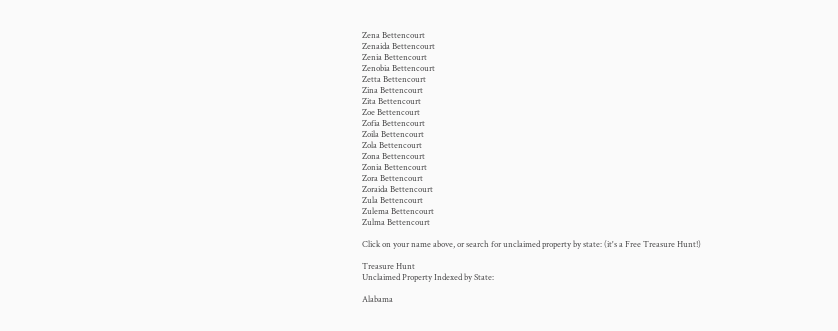Zena Bettencourt
Zenaida Bettencourt
Zenia Bettencourt
Zenobia Bettencourt
Zetta Bettencourt
Zina Bettencourt
Zita Bettencourt
Zoe Bettencourt
Zofia Bettencourt
Zoila Bettencourt
Zola Bettencourt
Zona Bettencourt
Zonia Bettencourt
Zora Bettencourt
Zoraida Bettencourt
Zula Bettencourt
Zulema Bettencourt
Zulma Bettencourt

Click on your name above, or search for unclaimed property by state: (it's a Free Treasure Hunt!)

Treasure Hunt
Unclaimed Property Indexed by State:

Alabama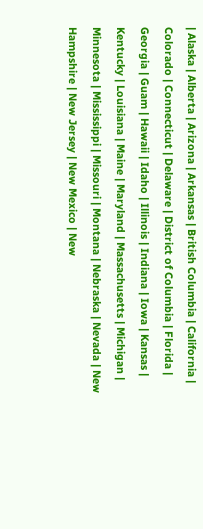| Alaska | Alberta | Arizona | Arkansas | British Columbia | California | Colorado | Connecticut | Delaware | District of Columbia | Florida | Georgia | Guam | Hawaii | Idaho | Illinois | Indiana | Iowa | Kansas | Kentucky | Louisiana | Maine | Maryland | Massachusetts | Michigan | Minnesota | Mississippi | Missouri | Montana | Nebraska | Nevada | New Hampshire | New Jersey | New Mexico | New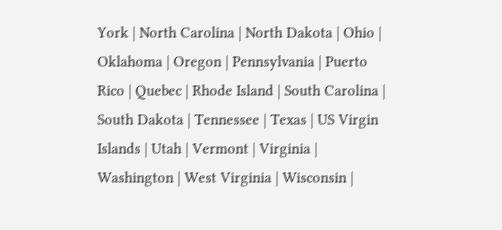York | North Carolina | North Dakota | Ohio | Oklahoma | Oregon | Pennsylvania | Puerto Rico | Quebec | Rhode Island | South Carolina | South Dakota | Tennessee | Texas | US Virgin Islands | Utah | Vermont | Virginia | Washington | West Virginia | Wisconsin |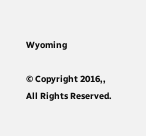Wyoming

© Copyright 2016,, All Rights Reserved.